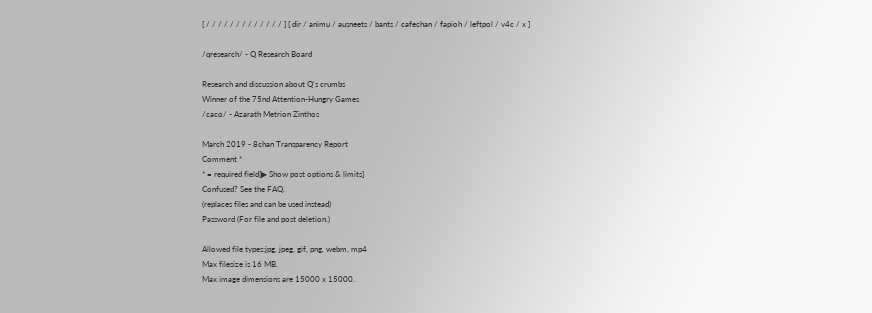[ / / / / / / / / / / / / / ] [ dir / animu / ausneets / bants / cafechan / fapioh / leftpol / v4c / x ]

/qresearch/ - Q Research Board

Research and discussion about Q's crumbs
Winner of the 75nd Attention-Hungry Games
/caco/ - Azarath Metrion Zinthos

March 2019 - 8chan Transparency Report
Comment *
* = required field[▶ Show post options & limits]
Confused? See the FAQ.
(replaces files and can be used instead)
Password (For file and post deletion.)

Allowed file types:jpg, jpeg, gif, png, webm, mp4
Max filesize is 16 MB.
Max image dimensions are 15000 x 15000.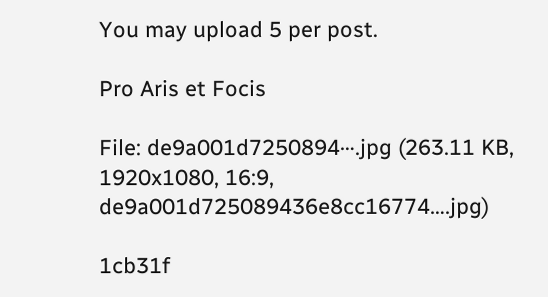You may upload 5 per post.

Pro Aris et Focis

File: de9a001d7250894⋯.jpg (263.11 KB, 1920x1080, 16:9, de9a001d725089436e8cc16774….jpg)

1cb31f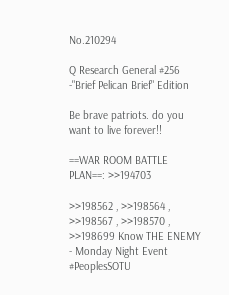No.210294

Q Research General #256 -"Brief Pelican Brief" Edition

Be brave patriots. do you want to live forever!!

==WAR ROOM BATTLE PLAN==: >>194703

>>198562 , >>198564 , >>198567 , >>198570 , >>198699 Know THE ENEMY - Monday Night Event #PeoplesSOTU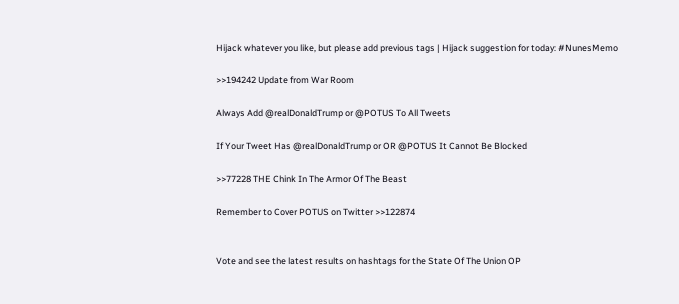Hijack whatever you like, but please add previous tags | Hijack suggestion for today: #NunesMemo

>>194242 Update from War Room

Always Add @realDonaldTrump or @POTUS To All Tweets

If Your Tweet Has @realDonaldTrump or OR @POTUS It Cannot Be Blocked

>>77228 THE Chink In The Armor Of The Beast

Remember to Cover POTUS on Twitter >>122874


Vote and see the latest results on hashtags for the State Of The Union OP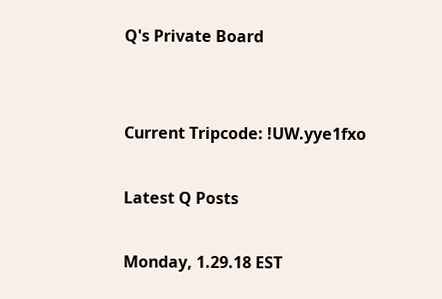Q's Private Board


Current Tripcode: !UW.yye1fxo

Latest Q Posts

Monday, 1.29.18 EST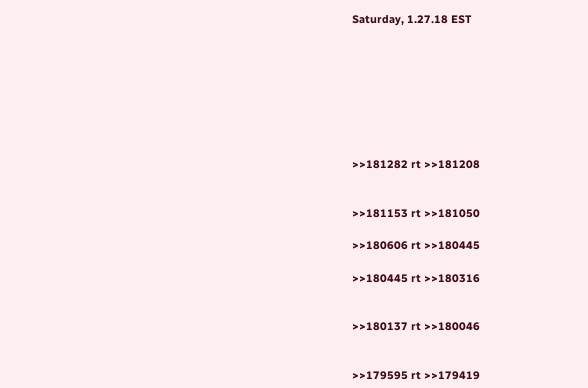Saturday, 1.27.18 EST








>>181282 rt >>181208


>>181153 rt >>181050

>>180606 rt >>180445

>>180445 rt >>180316


>>180137 rt >>180046


>>179595 rt >>179419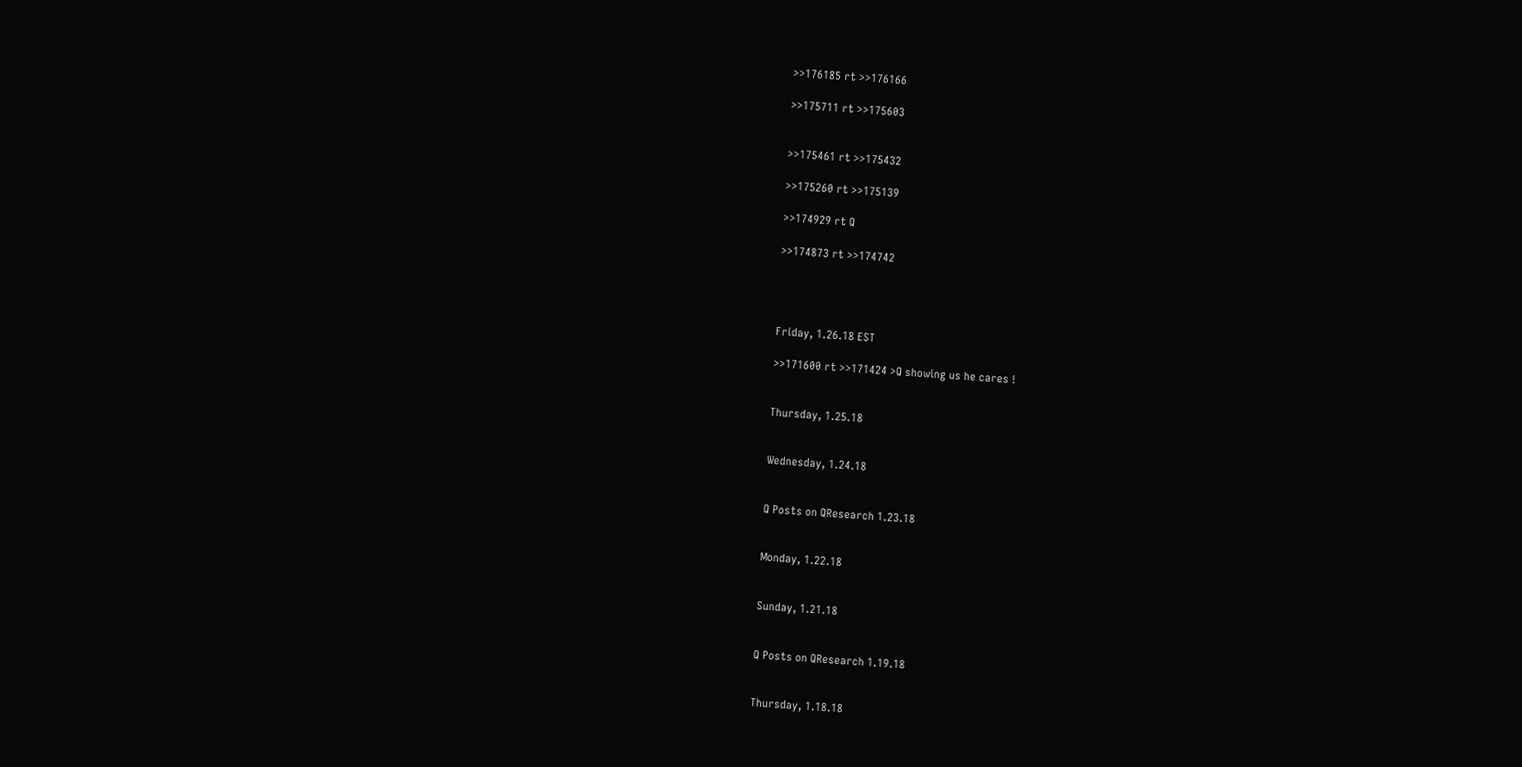>>176185 rt >>176166

>>175711 rt >>175603


>>175461 rt >>175432

>>175260 rt >>175139

>>174929 rt Q

>>174873 rt >>174742




Friday, 1.26.18 EST

>>171600 rt >>171424 >Q showing us he cares !


Thursday, 1.25.18


Wednesday, 1.24.18


Q Posts on QResearch 1.23.18


Monday, 1.22.18


Sunday, 1.21.18


Q Posts on QResearch 1.19.18


Thursday, 1.18.18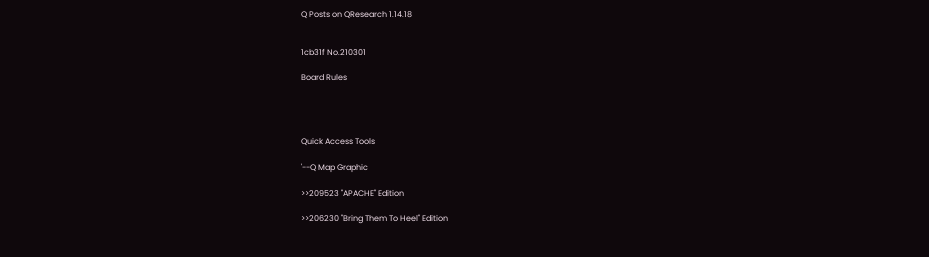Q Posts on QResearch 1.14.18


1cb31f No.210301

Board Rules




Quick Access Tools

'--Q Map Graphic

>>209523 "APACHE" Edition

>>206230 "Bring Them To Heel" Edition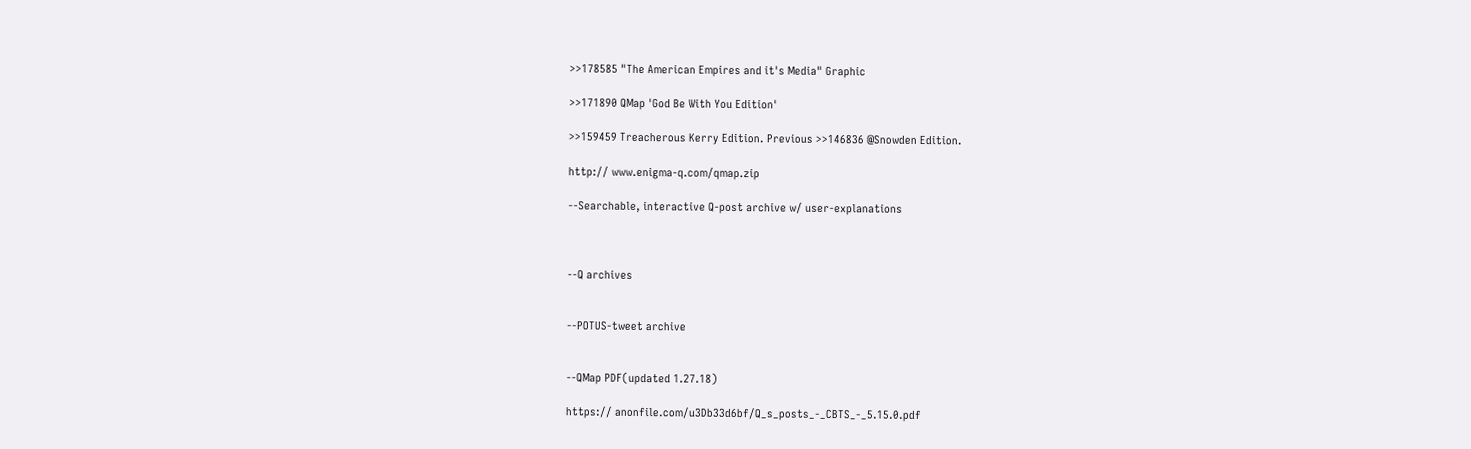>>178585 "The American Empires and it's Media" Graphic

>>171890 QMap 'God Be With You Edition'

>>159459 Treacherous Kerry Edition. Previous >>146836 @Snowden Edition.

http:// www.enigma-q.com/qmap.zip

--Searchable, interactive Q-post archive w/ user-explanations



--Q archives


--POTUS-tweet archive


--QMap PDF(updated 1.27.18)

https:// anonfile.com/u3Db33d6bf/Q_s_posts_-_CBTS_-_5.15.0.pdf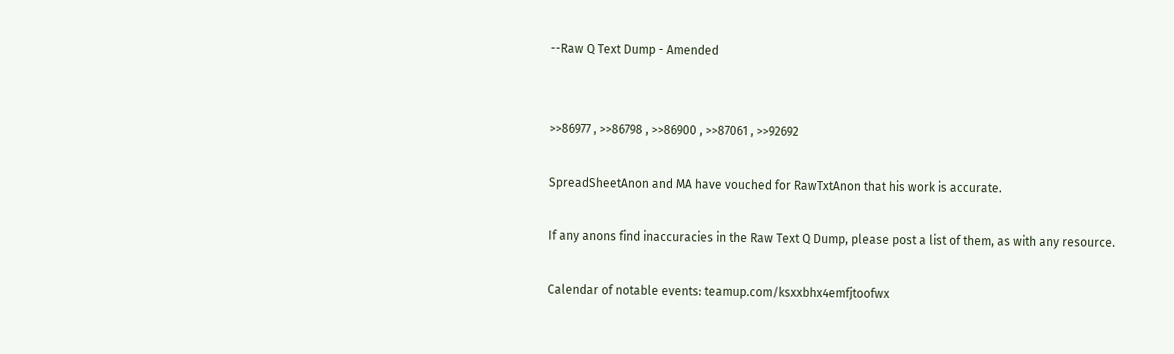--Raw Q Text Dump - Amended


>>86977 , >>86798 , >>86900 , >>87061 , >>92692

SpreadSheetAnon and MA have vouched for RawTxtAnon that his work is accurate.

If any anons find inaccuracies in the Raw Text Q Dump, please post a list of them, as with any resource.

Calendar of notable events: teamup.com/ksxxbhx4emfjtoofwx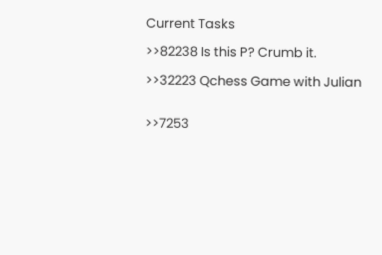Current Tasks

>>82238 Is this P? Crumb it.

>>32223 Qchess Game with Julian


>>7253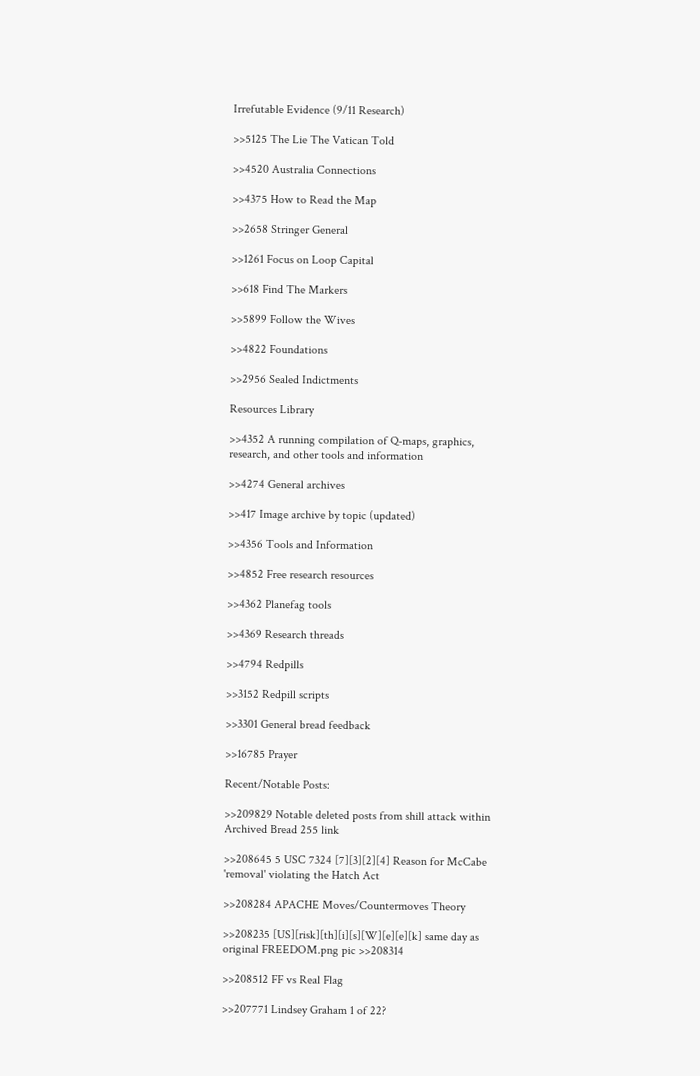Irrefutable Evidence (9/11 Research)

>>5125 The Lie The Vatican Told

>>4520 Australia Connections

>>4375 How to Read the Map

>>2658 Stringer General

>>1261 Focus on Loop Capital

>>618 Find The Markers

>>5899 Follow the Wives

>>4822 Foundations

>>2956 Sealed Indictments

Resources Library

>>4352 A running compilation of Q-maps, graphics, research, and other tools and information

>>4274 General archives

>>417 Image archive by topic (updated)

>>4356 Tools and Information

>>4852 Free research resources

>>4362 Planefag tools

>>4369 Research threads

>>4794 Redpills

>>3152 Redpill scripts

>>3301 General bread feedback

>>16785 Prayer

Recent/Notable Posts:

>>209829 Notable deleted posts from shill attack within Archived Bread 255 link

>>208645 5 USC 7324 [7][3][2][4] Reason for McCabe 'removal' violating the Hatch Act

>>208284 APACHE Moves/Countermoves Theory

>>208235 [US][risk][th][i][s][W][e][e][k] same day as original FREEDOM.png pic >>208314

>>208512 FF vs Real Flag

>>207771 Lindsey Graham 1 of 22?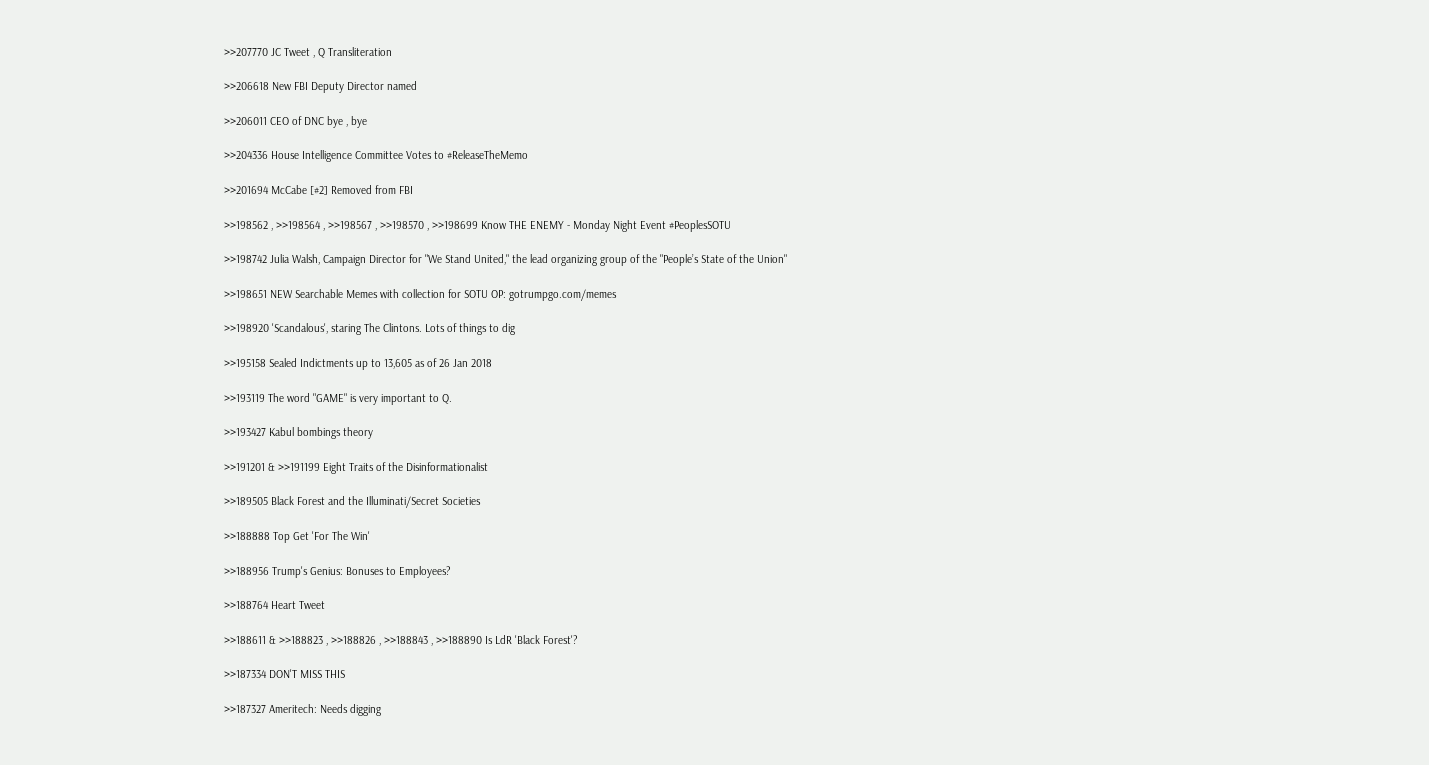>>207770 JC Tweet , Q Transliteration

>>206618 New FBI Deputy Director named

>>206011 CEO of DNC bye , bye

>>204336 House Intelligence Committee Votes to #ReleaseTheMemo

>>201694 McCabe [#2] Removed from FBI

>>198562 , >>198564 , >>198567 , >>198570 , >>198699 Know THE ENEMY - Monday Night Event #PeoplesSOTU

>>198742 Julia Walsh, Campaign Director for "We Stand United," the lead organizing group of the "People’s State of the Union"

>>198651 NEW Searchable Memes with collection for SOTU OP: gotrumpgo.com/memes

>>198920 'Scandalous', staring The Clintons. Lots of things to dig

>>195158 Sealed Indictments up to 13,605 as of 26 Jan 2018

>>193119 The word "GAME" is very important to Q.

>>193427 Kabul bombings theory

>>191201 & >>191199 Eight Traits of the Disinformationalist

>>189505 Black Forest and the Illuminati/Secret Societies

>>188888 Top Get 'For The Win'

>>188956 Trump's Genius: Bonuses to Employees?

>>188764 Heart Tweet

>>188611 & >>188823 , >>188826 , >>188843 , >>188890 Is LdR 'Black Forest'?

>>187334 DON'T MISS THIS

>>187327 Ameritech: Needs digging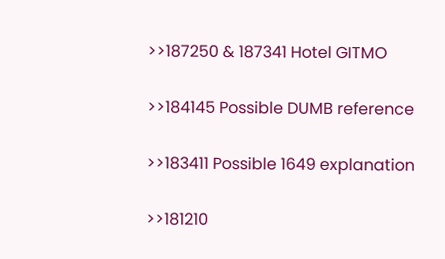>>187250 & 187341 Hotel GITMO

>>184145 Possible DUMB reference

>>183411 Possible 1649 explanation

>>181210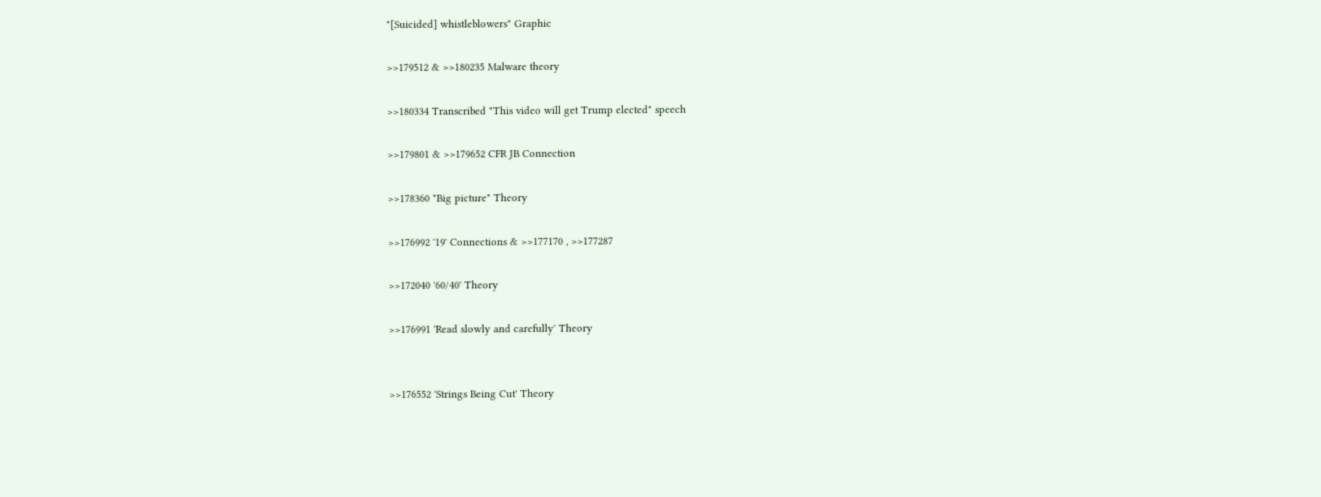"[Suicided] whistleblowers" Graphic

>>179512 & >>180235 Malware theory

>>180334 Transcribed "This video will get Trump elected" speech

>>179801 & >>179652 CFR JB Connection

>>178360 "Big picture" Theory

>>176992 '19' Connections & >>177170 , >>177287

>>172040 '60/40' Theory

>>176991 'Read slowly and carefully' Theory


>>176552 'Strings Being Cut' Theory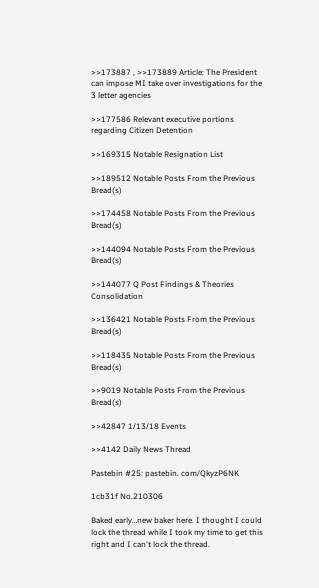>>173887 , >>173889 Article: The President can impose MI take over investigations for the 3 letter agencies

>>177586 Relevant executive portions regarding Citizen Detention

>>169315 Notable Resignation List

>>189512 Notable Posts From the Previous Bread(s)

>>174458 Notable Posts From the Previous Bread(s)

>>144094 Notable Posts From the Previous Bread(s)

>>144077 Q Post Findings & Theories Consolidation

>>136421 Notable Posts From the Previous Bread(s)

>>118435 Notable Posts From the Previous Bread(s)

>>9019 Notable Posts From the Previous Bread(s)

>>42847 1/13/18 Events

>>4142 Daily News Thread

Pastebin #25: pastebin. com/QkyzP6NK

1cb31f No.210306

Baked early…new baker here. I thought I could lock the thread while I took my time to get this right and I can't lock the thread.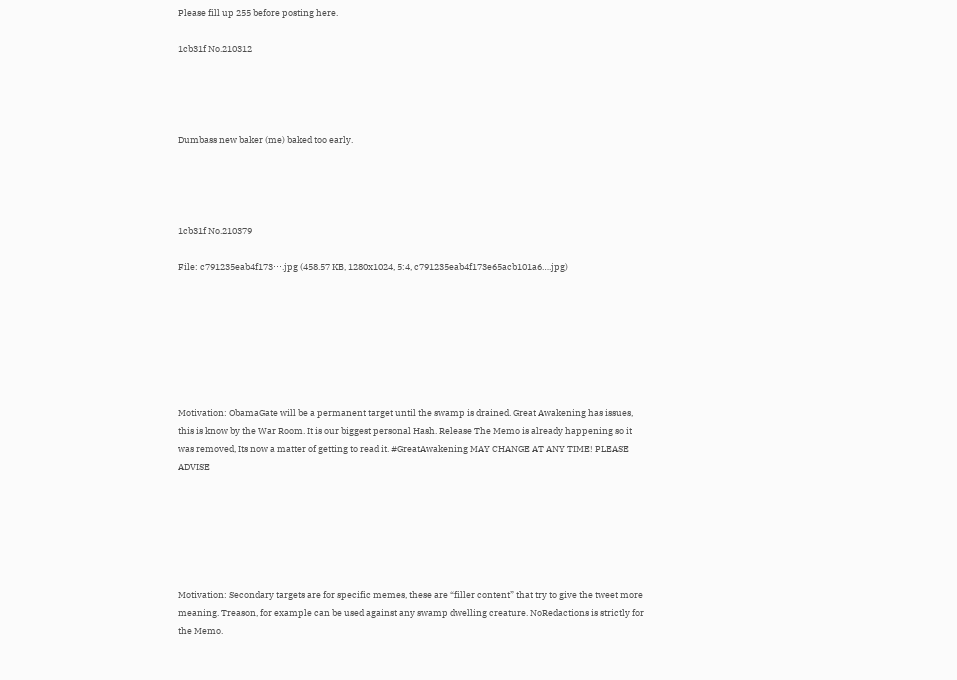Please fill up 255 before posting here.

1cb31f No.210312




Dumbass new baker (me) baked too early.




1cb31f No.210379

File: c791235eab4f173⋯.jpg (458.57 KB, 1280x1024, 5:4, c791235eab4f173e65acb101a6….jpg)







Motivation: ObamaGate will be a permanent target until the swamp is drained. Great Awakening has issues, this is know by the War Room. It is our biggest personal Hash. Release The Memo is already happening so it was removed, Its now a matter of getting to read it. #GreatAwakening MAY CHANGE AT ANY TIME! PLEASE ADVISE






Motivation: Secondary targets are for specific memes, these are “filler content” that try to give the tweet more meaning. Treason, for example can be used against any swamp dwelling creature. NoRedactions is strictly for the Memo.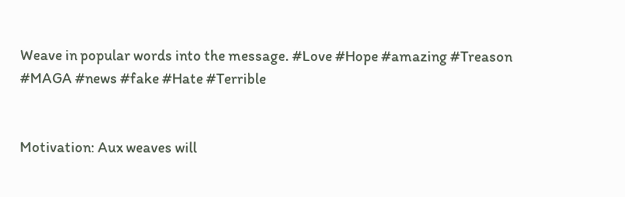Weave in popular words into the message. #Love #Hope #amazing #Treason #MAGA #news #fake #Hate #Terrible


Motivation: Aux weaves will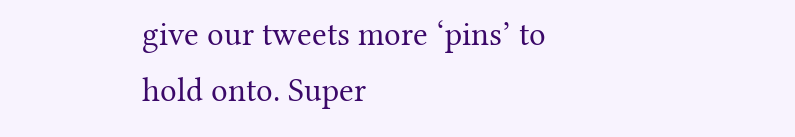give our tweets more ‘pins’ to hold onto. Super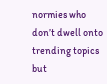normies who don’t dwell onto trending topics but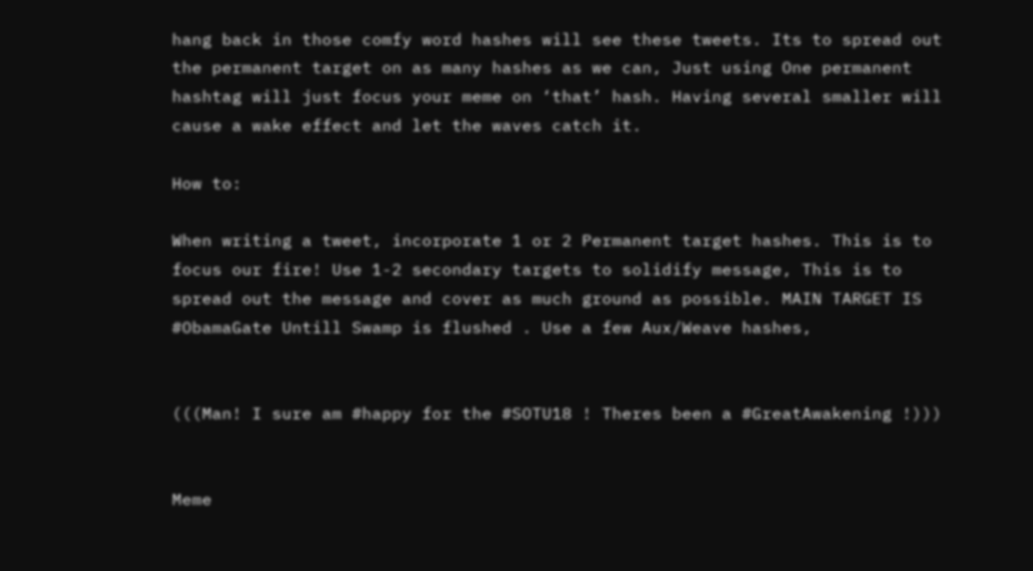hang back in those comfy word hashes will see these tweets. Its to spread out the permanent target on as many hashes as we can, Just using One permanent hashtag will just focus your meme on ‘that’ hash. Having several smaller will cause a wake effect and let the waves catch it.

How to:

When writing a tweet, incorporate 1 or 2 Permanent target hashes. This is to focus our fire! Use 1-2 secondary targets to solidify message, This is to spread out the message and cover as much ground as possible. MAIN TARGET IS #ObamaGate Untill Swamp is flushed . Use a few Aux/Weave hashes,


(((Man! I sure am #happy for the #SOTU18 ! Theres been a #GreatAwakening !)))


Meme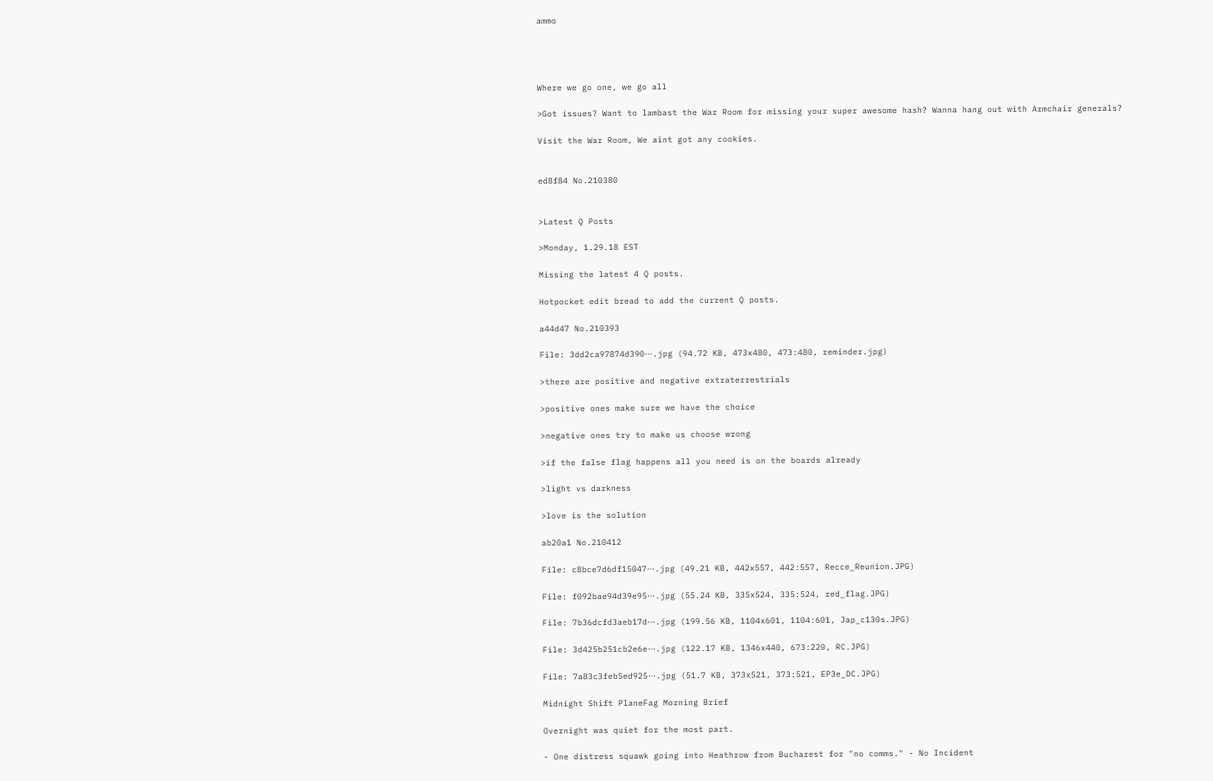ammo




Where we go one, we go all

>Got issues? Want to lambast the War Room for missing your super awesome hash? Wanna hang out with Armchair generals?

Visit the War Room, We aint got any cookies.


ed8f84 No.210380


>Latest Q Posts

>Monday, 1.29.18 EST

Missing the latest 4 Q posts.

Hotpocket edit bread to add the current Q posts.

a44d47 No.210393

File: 3dd2ca97874d390⋯.jpg (94.72 KB, 473x480, 473:480, reminder.jpg)

>there are positive and negative extraterrestrials

>positive ones make sure we have the choice

>negative ones try to make us choose wrong

>if the false flag happens all you need is on the boards already

>light vs darkness

>love is the solution

ab20a1 No.210412

File: c8bce7d6df15047⋯.jpg (49.21 KB, 442x557, 442:557, Recce_Reunion.JPG)

File: f092bae94d39e95⋯.jpg (55.24 KB, 335x524, 335:524, red_flag.JPG)

File: 7b36dcfd3aeb17d⋯.jpg (199.56 KB, 1104x601, 1104:601, Jap_c130s.JPG)

File: 3d425b251cb2e6e⋯.jpg (122.17 KB, 1346x440, 673:220, RC.JPG)

File: 7a83c3feb5ed925⋯.jpg (51.7 KB, 373x521, 373:521, EP3e_DC.JPG)

Midnight Shift PlaneFag Morning Brief

Overnight was quiet for the most part.

- One distress squawk going into Heathrow from Bucharest for "no comms." - No Incident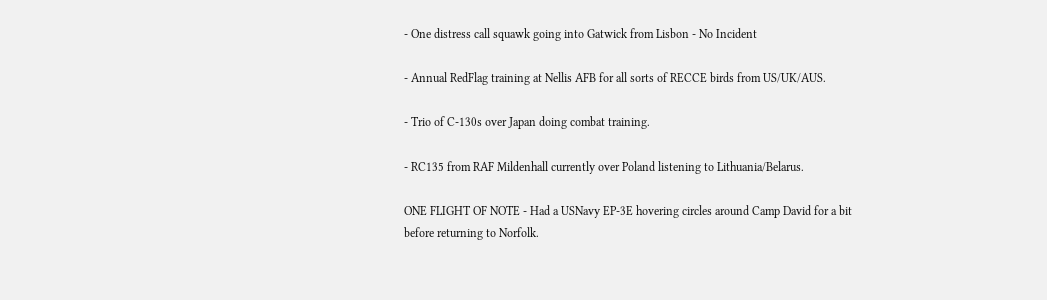- One distress call squawk going into Gatwick from Lisbon - No Incident

- Annual RedFlag training at Nellis AFB for all sorts of RECCE birds from US/UK/AUS.

- Trio of C-130s over Japan doing combat training.

- RC135 from RAF Mildenhall currently over Poland listening to Lithuania/Belarus.

ONE FLIGHT OF NOTE - Had a USNavy EP-3E hovering circles around Camp David for a bit before returning to Norfolk.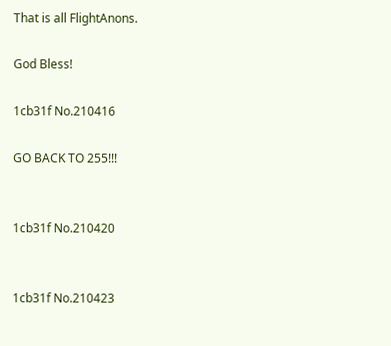That is all FlightAnons.

God Bless!

1cb31f No.210416

GO BACK TO 255!!!


1cb31f No.210420


1cb31f No.210423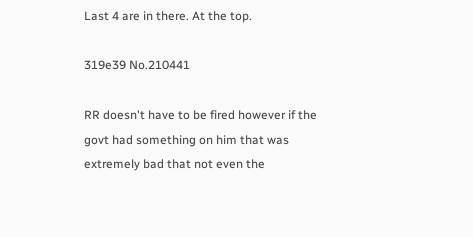Last 4 are in there. At the top.

319e39 No.210441

RR doesn't have to be fired however if the govt had something on him that was extremely bad that not even the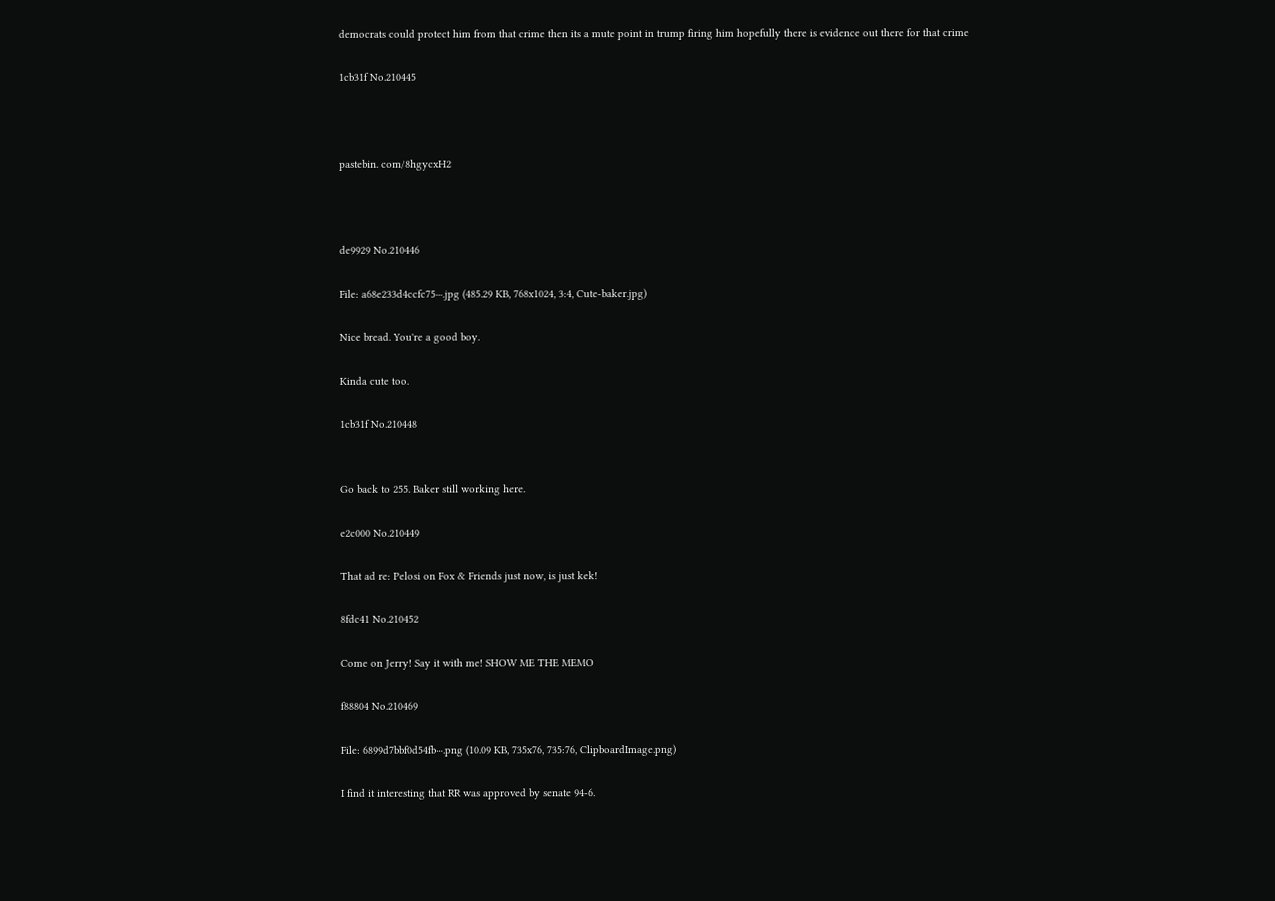democrats could protect him from that crime then its a mute point in trump firing him hopefully there is evidence out there for that crime

1cb31f No.210445



pastebin. com/8hgycxH2



de9929 No.210446

File: a68e233d4ccfc75⋯.jpg (485.29 KB, 768x1024, 3:4, Cute-baker.jpg)

Nice bread. You're a good boy.

Kinda cute too.

1cb31f No.210448


Go back to 255. Baker still working here.

e2c000 No.210449

That ad re: Pelosi on Fox & Friends just now, is just kek!

8fdc41 No.210452

Come on Jerry! Say it with me! SHOW ME THE MEMO

f88804 No.210469

File: 6899d7bbf0d54fb⋯.png (10.09 KB, 735x76, 735:76, ClipboardImage.png)

I find it interesting that RR was approved by senate 94-6.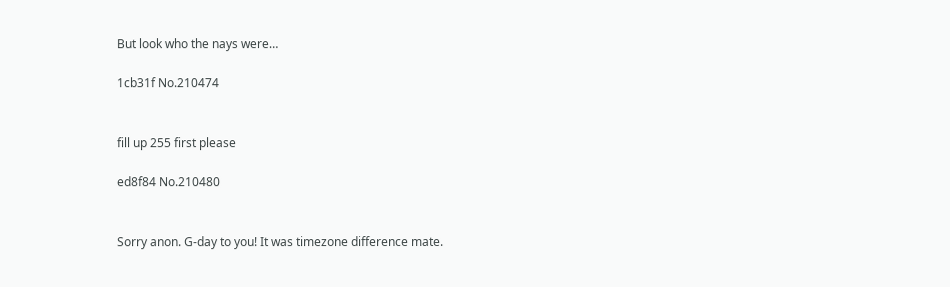But look who the nays were…

1cb31f No.210474


fill up 255 first please

ed8f84 No.210480


Sorry anon. G-day to you! It was timezone difference mate.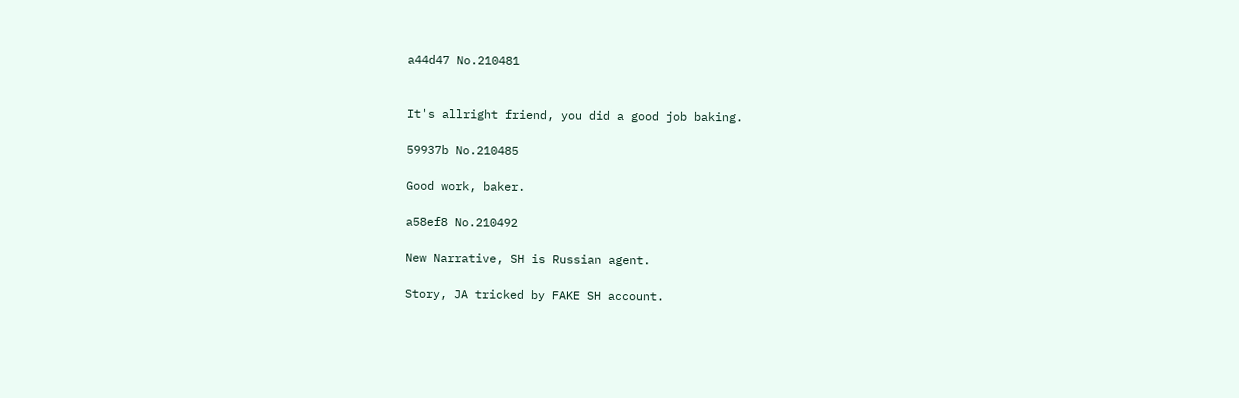a44d47 No.210481


It's allright friend, you did a good job baking.

59937b No.210485

Good work, baker.

a58ef8 No.210492

New Narrative, SH is Russian agent.

Story, JA tricked by FAKE SH account.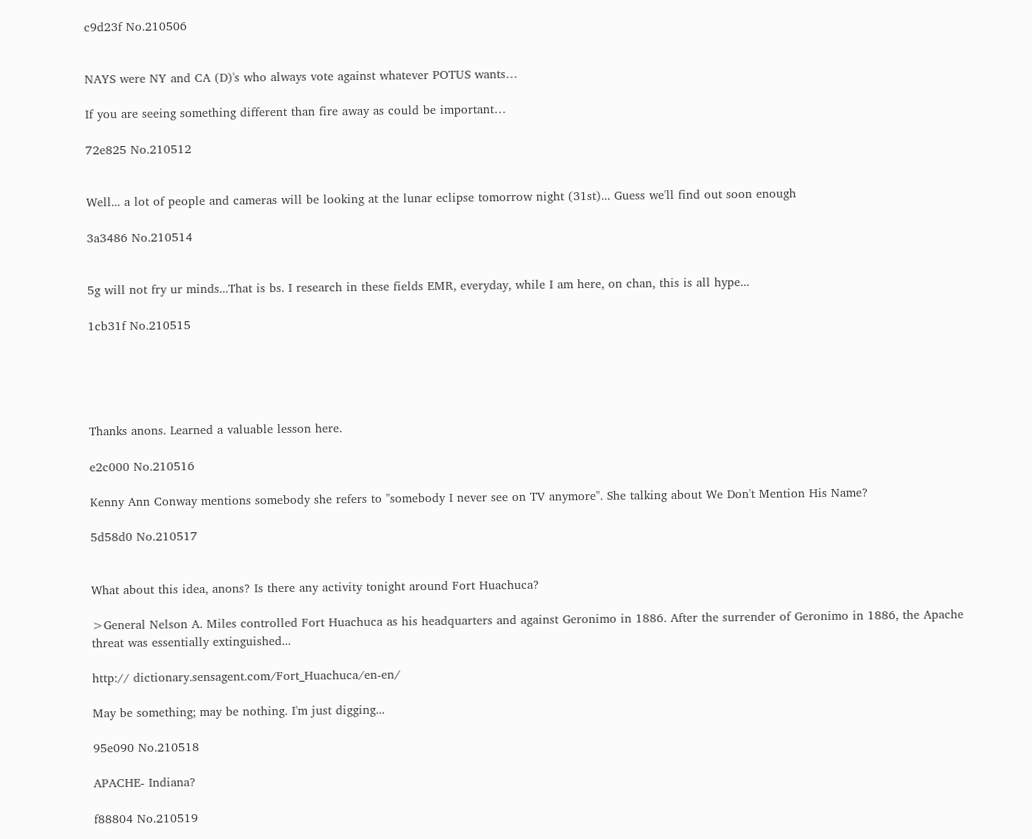c9d23f No.210506


NAYS were NY and CA (D)'s who always vote against whatever POTUS wants…

If you are seeing something different than fire away as could be important…

72e825 No.210512


Well... a lot of people and cameras will be looking at the lunar eclipse tomorrow night (31st)... Guess we'll find out soon enough

3a3486 No.210514


5g will not fry ur minds...That is bs. I research in these fields EMR, everyday, while I am here, on chan, this is all hype...

1cb31f No.210515





Thanks anons. Learned a valuable lesson here.

e2c000 No.210516

Kenny Ann Conway mentions somebody she refers to "somebody I never see on TV anymore". She talking about We Don't Mention His Name?

5d58d0 No.210517


What about this idea, anons? Is there any activity tonight around Fort Huachuca?

>General Nelson A. Miles controlled Fort Huachuca as his headquarters and against Geronimo in 1886. After the surrender of Geronimo in 1886, the Apache threat was essentially extinguished...

http:// dictionary.sensagent.com/Fort_Huachuca/en-en/

May be something; may be nothing. I'm just digging...

95e090 No.210518

APACHE- Indiana?

f88804 No.210519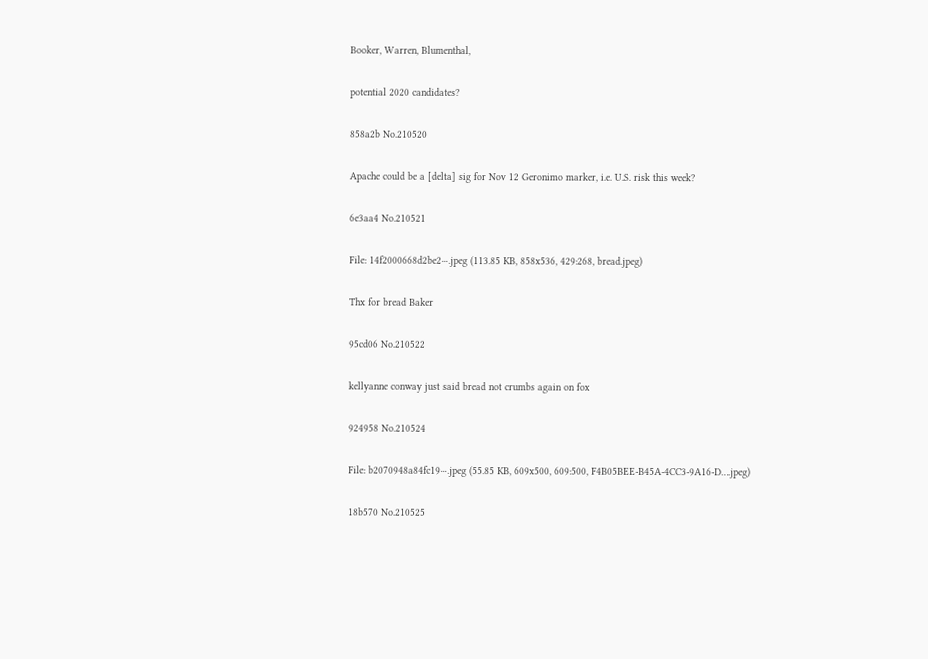Booker, Warren, Blumenthal,

potential 2020 candidates?

858a2b No.210520

Apache could be a [delta] sig for Nov 12 Geronimo marker, i.e. U.S. risk this week?

6e3aa4 No.210521

File: 14f2000668d2be2⋯.jpeg (113.85 KB, 858x536, 429:268, bread.jpeg)

Thx for bread Baker

95cd06 No.210522

kellyanne conway just said bread not crumbs again on fox

924958 No.210524

File: b2070948a84fc19⋯.jpeg (55.85 KB, 609x500, 609:500, F4B05BEE-B45A-4CC3-9A16-D….jpeg)

18b570 No.210525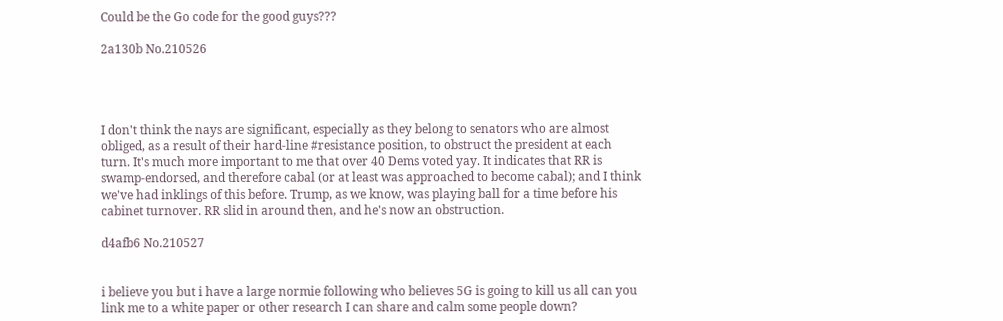Could be the Go code for the good guys???

2a130b No.210526




I don't think the nays are significant, especially as they belong to senators who are almost obliged, as a result of their hard-line #resistance position, to obstruct the president at each turn. It's much more important to me that over 40 Dems voted yay. It indicates that RR is swamp-endorsed, and therefore cabal (or at least was approached to become cabal); and I think we've had inklings of this before. Trump, as we know, was playing ball for a time before his cabinet turnover. RR slid in around then, and he's now an obstruction.

d4afb6 No.210527


i believe you but i have a large normie following who believes 5G is going to kill us all can you link me to a white paper or other research I can share and calm some people down?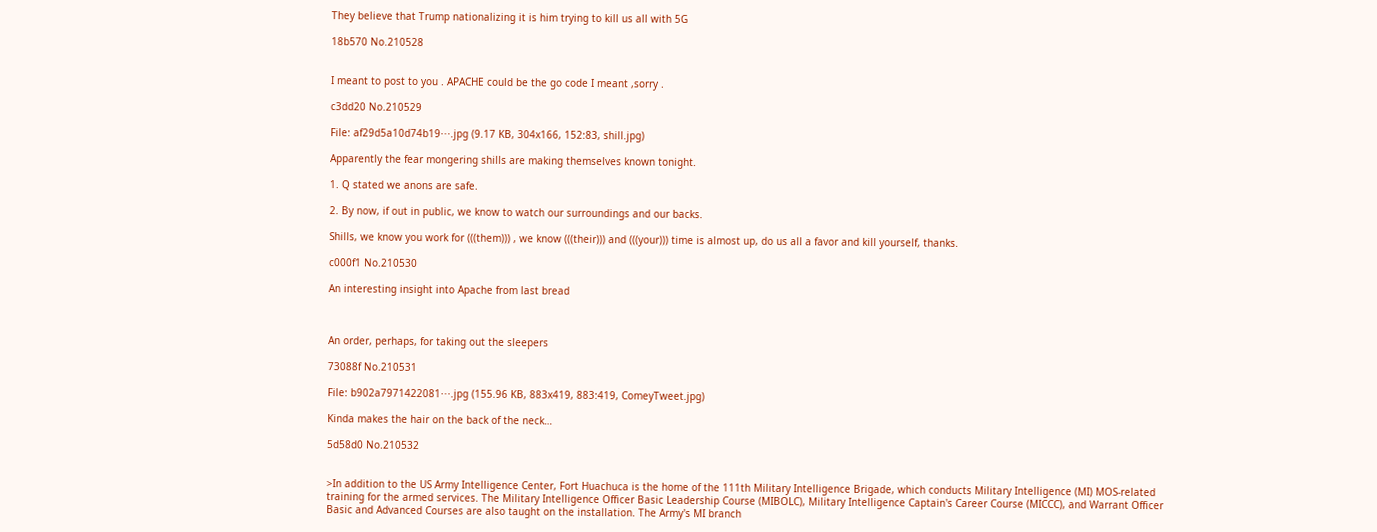They believe that Trump nationalizing it is him trying to kill us all with 5G

18b570 No.210528


I meant to post to you . APACHE could be the go code I meant ,sorry .

c3dd20 No.210529

File: af29d5a10d74b19⋯.jpg (9.17 KB, 304x166, 152:83, shill.jpg)

Apparently the fear mongering shills are making themselves known tonight.

1. Q stated we anons are safe.

2. By now, if out in public, we know to watch our surroundings and our backs.

Shills, we know you work for (((them))) , we know (((their))) and (((your))) time is almost up, do us all a favor and kill yourself, thanks.

c000f1 No.210530

An interesting insight into Apache from last bread



An order, perhaps, for taking out the sleepers

73088f No.210531

File: b902a7971422081⋯.jpg (155.96 KB, 883x419, 883:419, ComeyTweet.jpg)

Kinda makes the hair on the back of the neck…

5d58d0 No.210532


>In addition to the US Army Intelligence Center, Fort Huachuca is the home of the 111th Military Intelligence Brigade, which conducts Military Intelligence (MI) MOS-related training for the armed services. The Military Intelligence Officer Basic Leadership Course (MIBOLC), Military Intelligence Captain's Career Course (MICCC), and Warrant Officer Basic and Advanced Courses are also taught on the installation. The Army's MI branch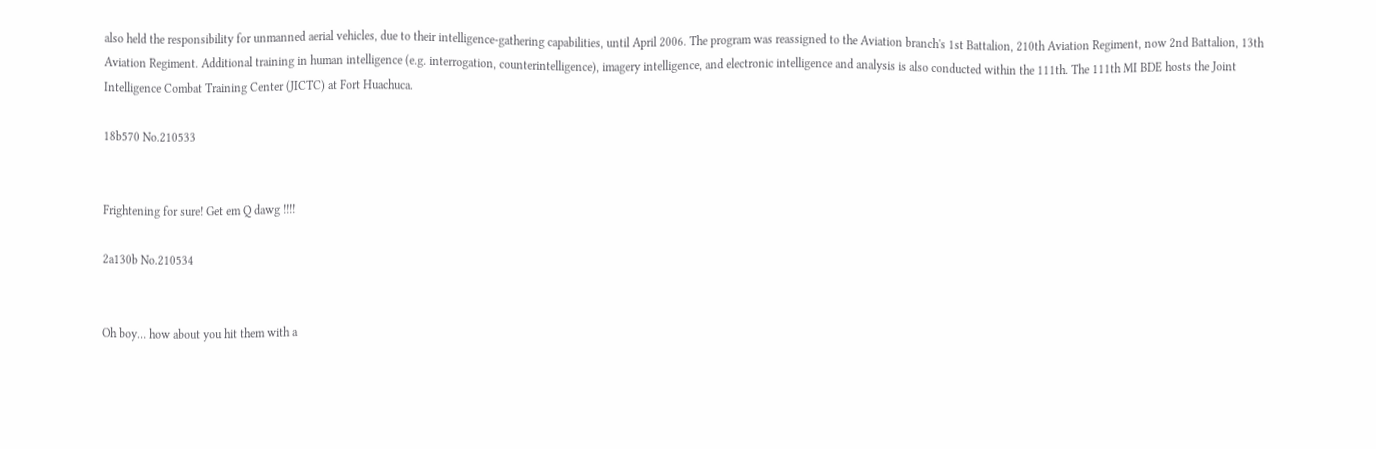also held the responsibility for unmanned aerial vehicles, due to their intelligence-gathering capabilities, until April 2006. The program was reassigned to the Aviation branch's 1st Battalion, 210th Aviation Regiment, now 2nd Battalion, 13th Aviation Regiment. Additional training in human intelligence (e.g. interrogation, counterintelligence), imagery intelligence, and electronic intelligence and analysis is also conducted within the 111th. The 111th MI BDE hosts the Joint Intelligence Combat Training Center (JICTC) at Fort Huachuca.

18b570 No.210533


Frightening for sure! Get em Q dawg !!!!

2a130b No.210534


Oh boy… how about you hit them with a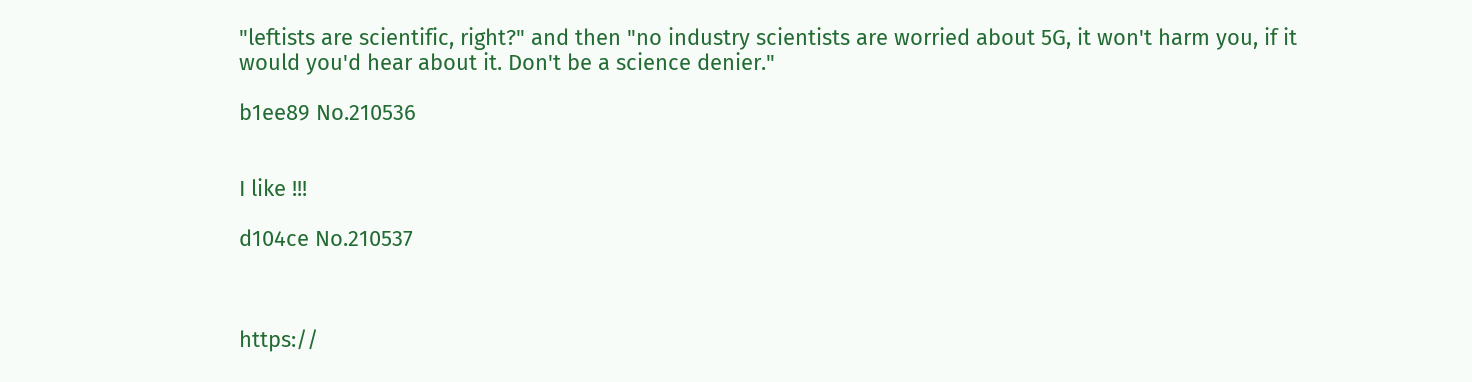"leftists are scientific, right?" and then "no industry scientists are worried about 5G, it won't harm you, if it would you'd hear about it. Don't be a science denier."

b1ee89 No.210536


I like !!!

d104ce No.210537



https://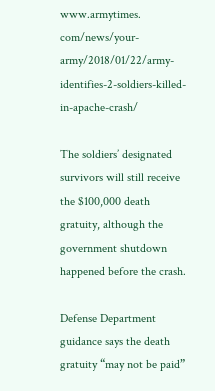www.armytimes. com/news/your-army/2018/01/22/army-identifies-2-soldiers-killed-in-apache-crash/

The soldiers’ designated survivors will still receive the $100,000 death gratuity, although the government shutdown happened before the crash.

Defense Department guidance says the death gratuity “may not be paid”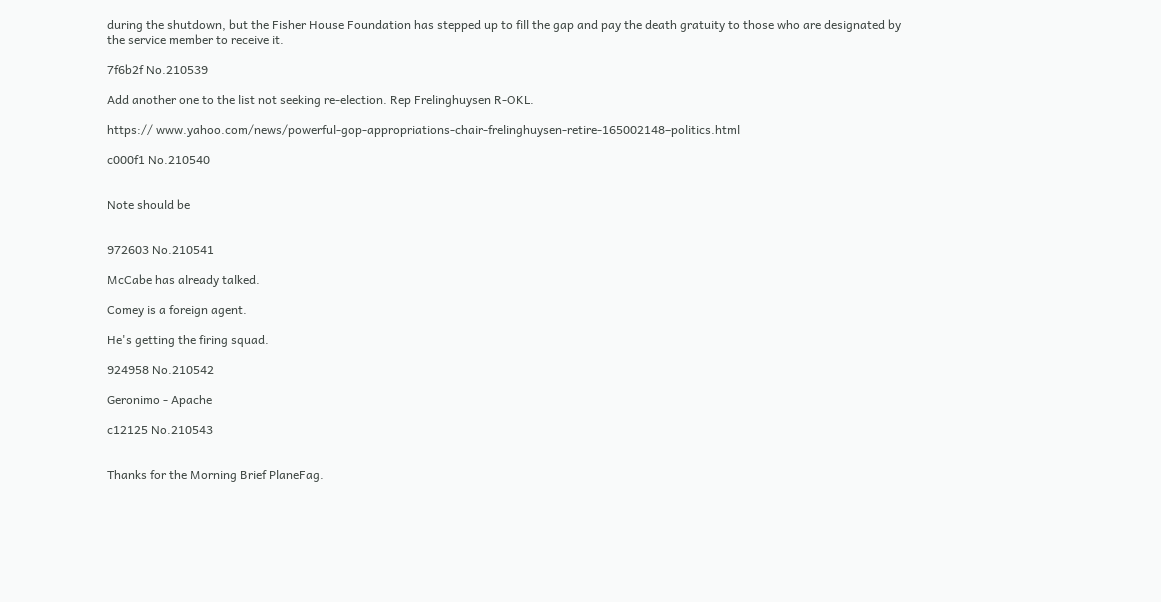during the shutdown, but the Fisher House Foundation has stepped up to fill the gap and pay the death gratuity to those who are designated by the service member to receive it.

7f6b2f No.210539

Add another one to the list not seeking re-election. Rep Frelinghuysen R-OKL.

https:// www.yahoo.com/news/powerful-gop-appropriations-chair-frelinghuysen-retire-165002148–politics.html

c000f1 No.210540


Note should be


972603 No.210541

McCabe has already talked.

Comey is a foreign agent.

He's getting the firing squad.

924958 No.210542

Geronimo - Apache

c12125 No.210543


Thanks for the Morning Brief PlaneFag.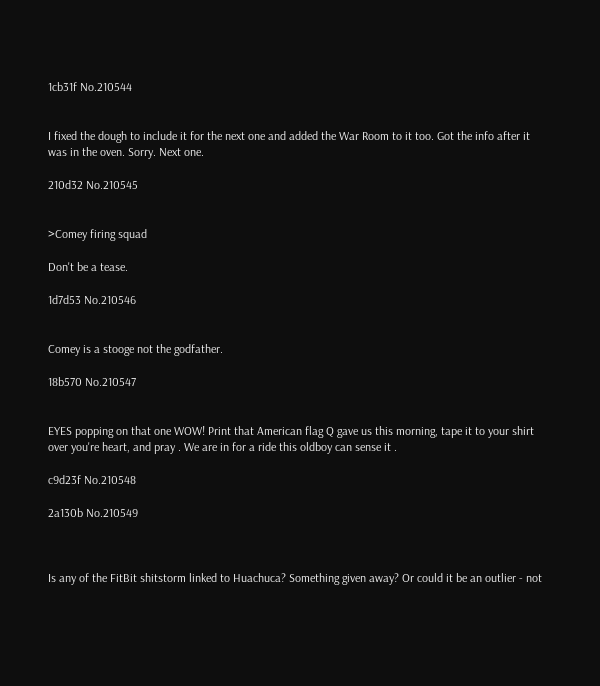1cb31f No.210544


I fixed the dough to include it for the next one and added the War Room to it too. Got the info after it was in the oven. Sorry. Next one.

210d32 No.210545


>Comey firing squad

Don't be a tease.

1d7d53 No.210546


Comey is a stooge not the godfather.

18b570 No.210547


EYES popping on that one WOW! Print that American flag Q gave us this morning, tape it to your shirt over you're heart, and pray . We are in for a ride this oldboy can sense it .

c9d23f No.210548

2a130b No.210549



Is any of the FitBit shitstorm linked to Huachuca? Something given away? Or could it be an outlier - not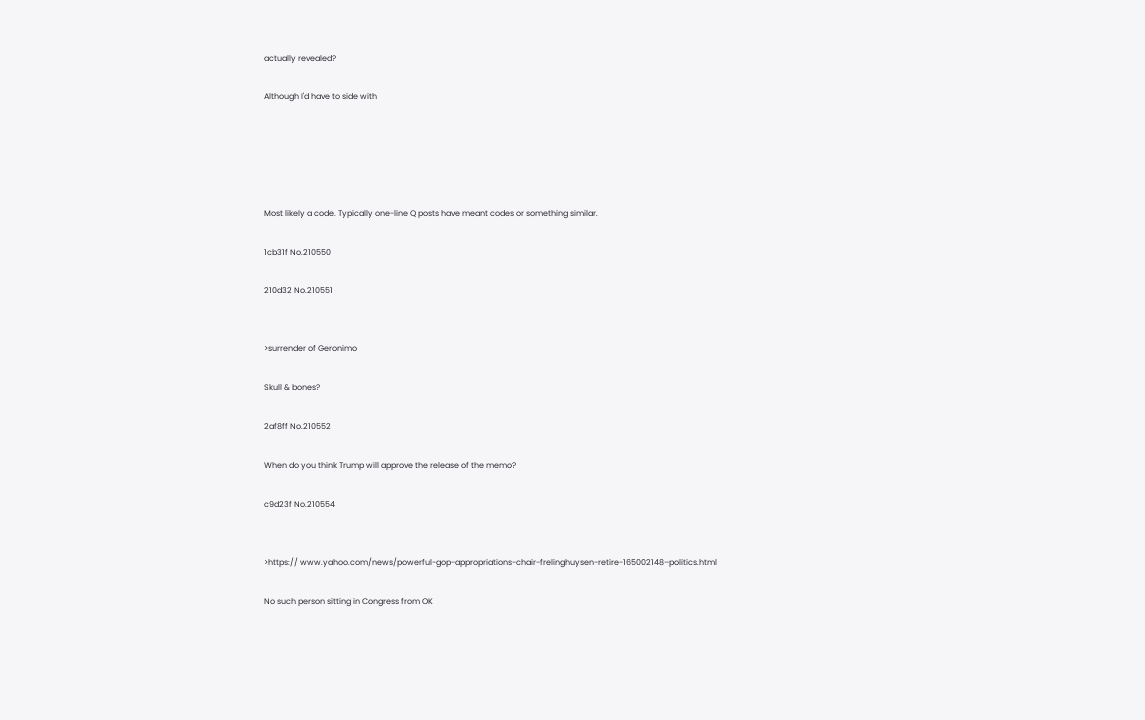actually revealed?

Although I'd have to side with





Most likely a code. Typically one-line Q posts have meant codes or something similar.

1cb31f No.210550

210d32 No.210551


>surrender of Geronimo

Skull & bones?

2af8ff No.210552

When do you think Trump will approve the release of the memo?

c9d23f No.210554


>https:// www.yahoo.com/news/powerful-gop-appropriations-chair-frelinghuysen-retire-165002148–politics.html

No such person sitting in Congress from OK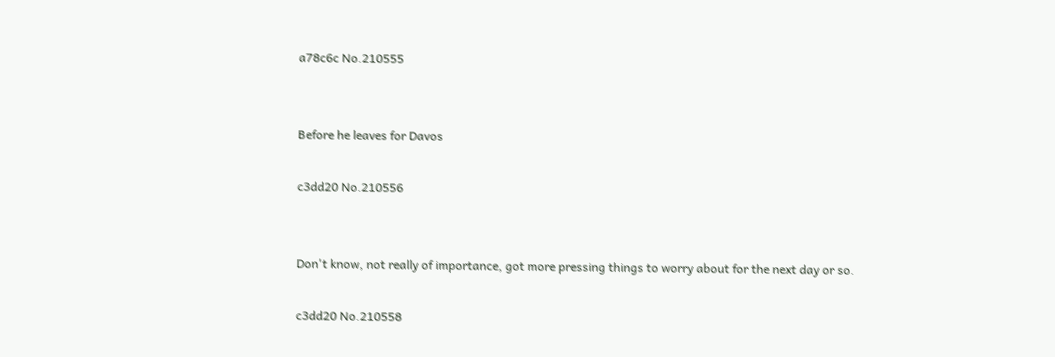a78c6c No.210555


Before he leaves for Davos

c3dd20 No.210556


Don't know, not really of importance, got more pressing things to worry about for the next day or so.

c3dd20 No.210558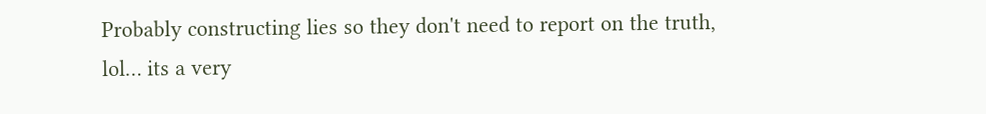Probably constructing lies so they don't need to report on the truth, lol… its a very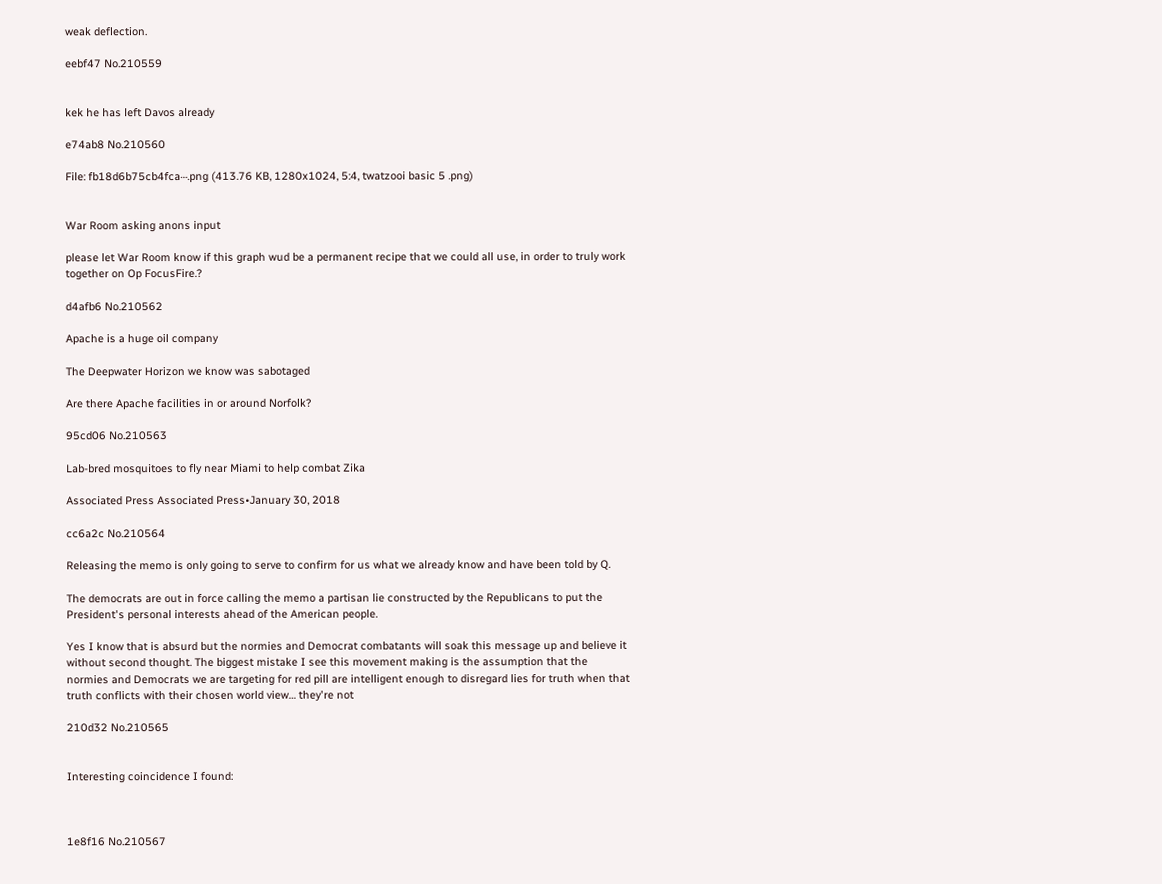weak deflection.

eebf47 No.210559


kek he has left Davos already

e74ab8 No.210560

File: fb18d6b75cb4fca⋯.png (413.76 KB, 1280x1024, 5:4, twatzooi basic 5 .png)


War Room asking anons input

please let War Room know if this graph wud be a permanent recipe that we could all use, in order to truly work together on Op FocusFire.?

d4afb6 No.210562

Apache is a huge oil company

The Deepwater Horizon we know was sabotaged

Are there Apache facilities in or around Norfolk?

95cd06 No.210563

Lab-bred mosquitoes to fly near Miami to help combat Zika

Associated Press Associated Press•January 30, 2018

cc6a2c No.210564

Releasing the memo is only going to serve to confirm for us what we already know and have been told by Q.

The democrats are out in force calling the memo a partisan lie constructed by the Republicans to put the President's personal interests ahead of the American people.

Yes I know that is absurd but the normies and Democrat combatants will soak this message up and believe it without second thought. The biggest mistake I see this movement making is the assumption that the normies and Democrats we are targeting for red pill are intelligent enough to disregard lies for truth when that truth conflicts with their chosen world view… they're not

210d32 No.210565


Interesting coincidence I found:



1e8f16 No.210567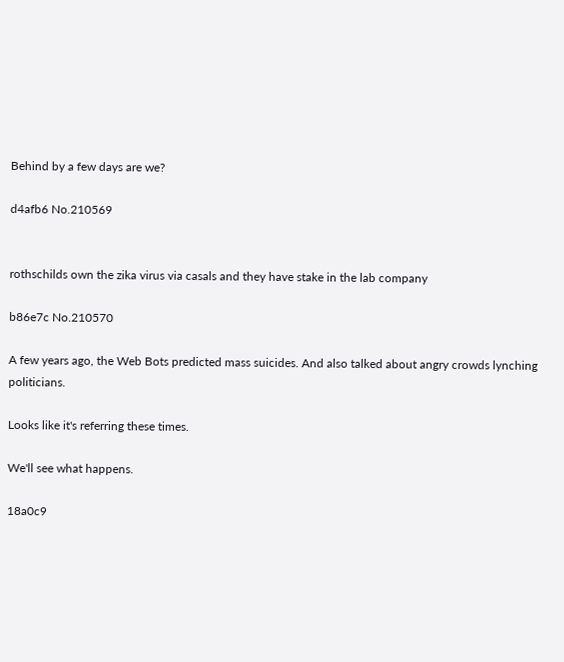Behind by a few days are we?

d4afb6 No.210569


rothschilds own the zika virus via casals and they have stake in the lab company

b86e7c No.210570

A few years ago, the Web Bots predicted mass suicides. And also talked about angry crowds lynching politicians.

Looks like it's referring these times.

We'll see what happens.

18a0c9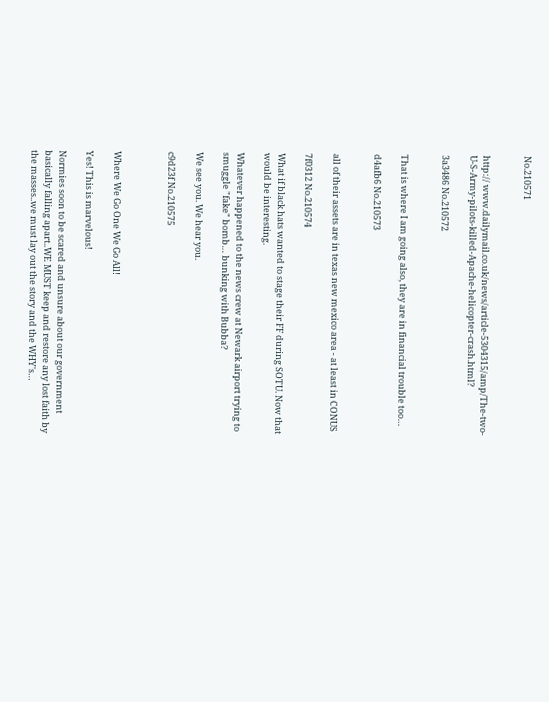No.210571


http:// www.dailymail.co.uk/news/article-5304315/amp/The-two-U-S-Army-pilots-killed-Apache-helicopter-crash.html?

3a3486 No.210572


That is where I am going also, they are in financial trouble too…

d4afb6 No.210573


all of their assets are in texas new mexico area - at least in CONUS

7f0312 No.210574

What if black hats wanted to stage their FF during SOTU. Now that would be interesting.

Whatever happened to the news crew at Newark airport trying to smuggle "fake" bomb… bunking with Bubba?

We see you. We hear you.

c9d23f No.210575



Where We Go One We Go All!

Yes! This is marvelous!

Normies soon to be scared and unsure about our government basically falling apart..WE MUST keep and restore any lost faith by the masses..we must lay out the story and the WHY's…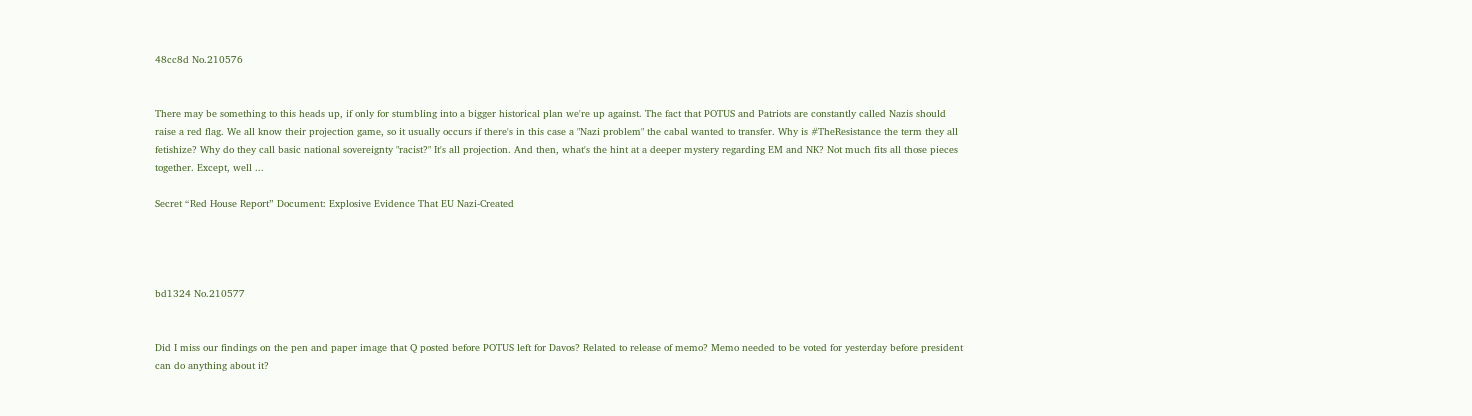48cc8d No.210576


There may be something to this heads up, if only for stumbling into a bigger historical plan we're up against. The fact that POTUS and Patriots are constantly called Nazis should raise a red flag. We all know their projection game, so it usually occurs if there's in this case a "Nazi problem" the cabal wanted to transfer. Why is #TheResistance the term they all fetishize? Why do they call basic national sovereignty "racist?" It's all projection. And then, what's the hint at a deeper mystery regarding EM and NK? Not much fits all those pieces together. Except, well ...

Secret “Red House Report” Document: Explosive Evidence That EU Nazi-Created




bd1324 No.210577


Did I miss our findings on the pen and paper image that Q posted before POTUS left for Davos? Related to release of memo? Memo needed to be voted for yesterday before president can do anything about it?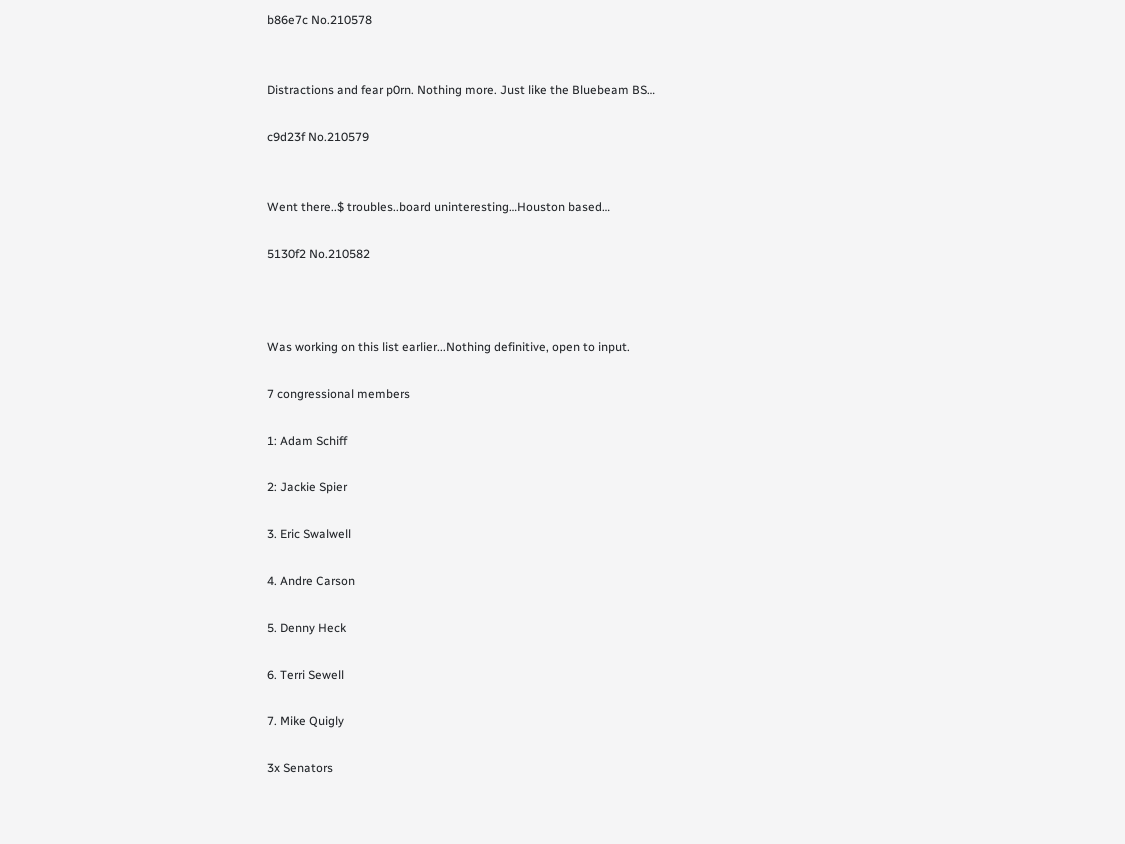b86e7c No.210578


Distractions and fear p0rn. Nothing more. Just like the Bluebeam BS…

c9d23f No.210579


Went there..$ troubles..board uninteresting…Houston based…

5130f2 No.210582



Was working on this list earlier...Nothing definitive, open to input.

7 congressional members

1: Adam Schiff

2: Jackie Spier

3. Eric Swalwell

4. Andre Carson

5. Denny Heck

6. Terri Sewell

7. Mike Quigly

3x Senators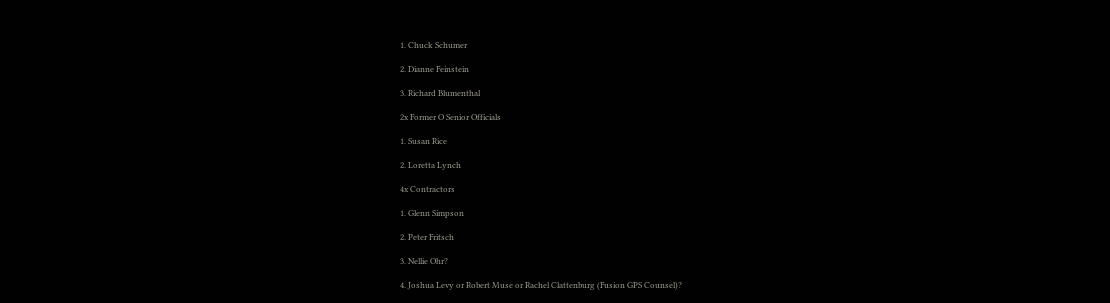1. Chuck Schumer

2. Dianne Feinstein

3. Richard Blumenthal

2x Former O Senior Officials

1. Susan Rice

2. Loretta Lynch

4x Contractors

1. Glenn Simpson

2. Peter Fritsch

3. Nellie Ohr?

4. Joshua Levy or Robert Muse or Rachel Clattenburg (Fusion GPS Counsel)?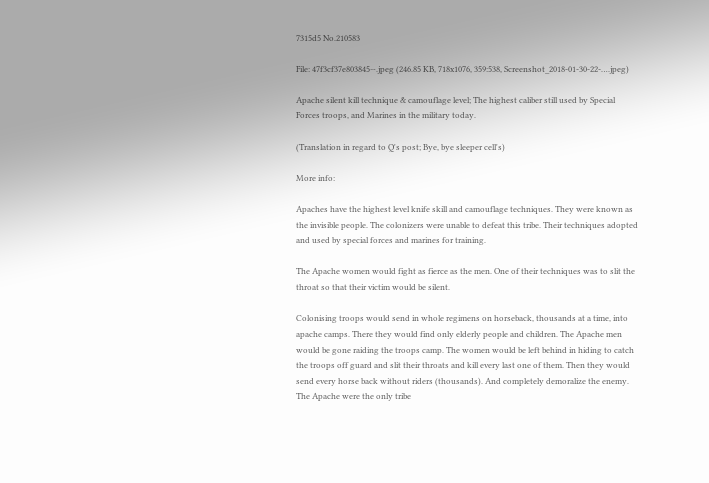7315d5 No.210583

File: 47f3cf37e803845⋯.jpeg (246.85 KB, 718x1076, 359:538, Screenshot_2018-01-30-22-….jpeg)

Apache silent kill technique & camouflage level; The highest caliber still used by Special Forces troops, and Marines in the military today.

(Translation in regard to Q's post; Bye, bye sleeper cell's)

More info:

Apaches have the highest level knife skill and camouflage techniques. They were known as the invisible people. The colonizers were unable to defeat this tribe. Their techniques adopted and used by special forces and marines for training.

The Apache women would fight as fierce as the men. One of their techniques was to slit the throat so that their victim would be silent.

Colonising troops would send in whole regimens on horseback, thousands at a time, into apache camps. There they would find only elderly people and children. The Apache men would be gone raiding the troops camp. The women would be left behind in hiding to catch the troops off guard and slit their throats and kill every last one of them. Then they would send every horse back without riders (thousands). And completely demoralize the enemy. The Apache were the only tribe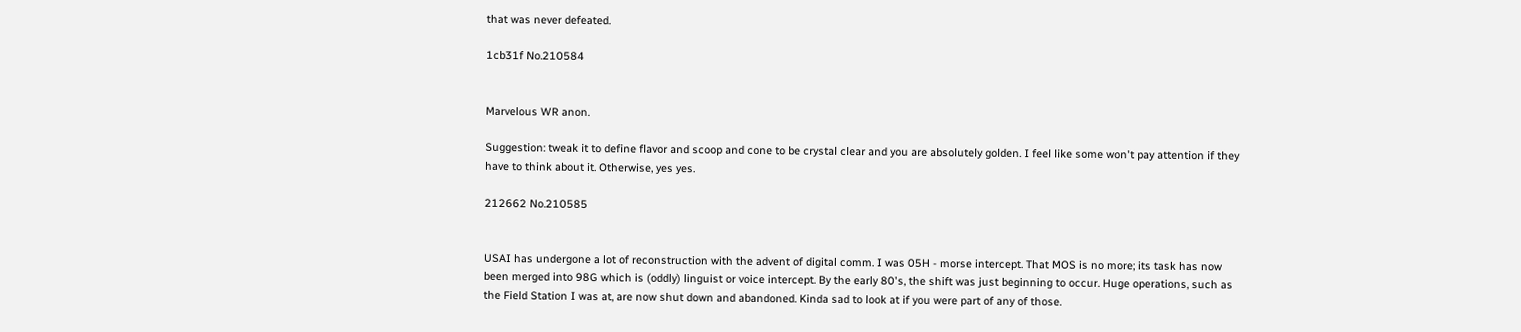that was never defeated.

1cb31f No.210584


Marvelous WR anon.

Suggestion: tweak it to define flavor and scoop and cone to be crystal clear and you are absolutely golden. I feel like some won't pay attention if they have to think about it. Otherwise, yes yes.

212662 No.210585


USAI has undergone a lot of reconstruction with the advent of digital comm. I was 05H - morse intercept. That MOS is no more; its task has now been merged into 98G which is (oddly) linguist or voice intercept. By the early 80's, the shift was just beginning to occur. Huge operations, such as the Field Station I was at, are now shut down and abandoned. Kinda sad to look at if you were part of any of those.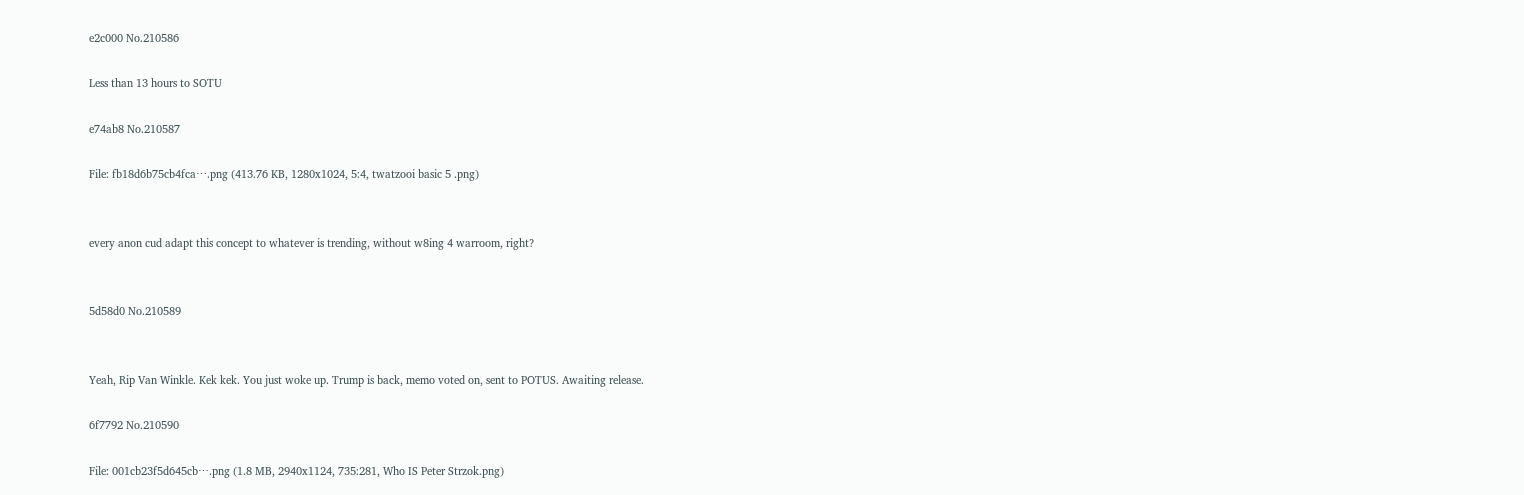e2c000 No.210586

Less than 13 hours to SOTU

e74ab8 No.210587

File: fb18d6b75cb4fca⋯.png (413.76 KB, 1280x1024, 5:4, twatzooi basic 5 .png)


every anon cud adapt this concept to whatever is trending, without w8ing 4 warroom, right?


5d58d0 No.210589


Yeah, Rip Van Winkle. Kek kek. You just woke up. Trump is back, memo voted on, sent to POTUS. Awaiting release.

6f7792 No.210590

File: 001cb23f5d645cb⋯.png (1.8 MB, 2940x1124, 735:281, Who IS Peter Strzok.png)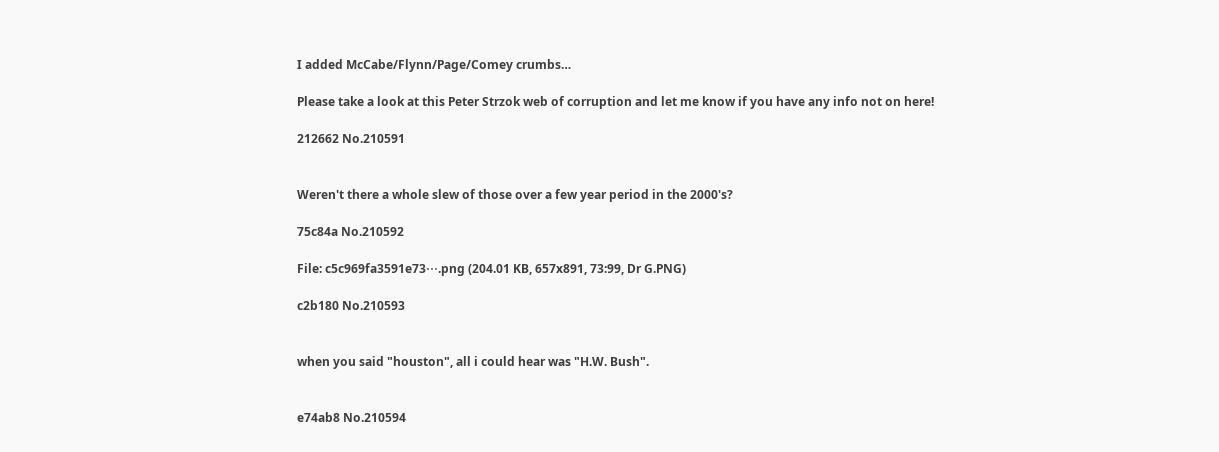I added McCabe/Flynn/Page/Comey crumbs…

Please take a look at this Peter Strzok web of corruption and let me know if you have any info not on here!

212662 No.210591


Weren't there a whole slew of those over a few year period in the 2000's?

75c84a No.210592

File: c5c969fa3591e73⋯.png (204.01 KB, 657x891, 73:99, Dr G.PNG)

c2b180 No.210593


when you said "houston", all i could hear was "H.W. Bush".


e74ab8 No.210594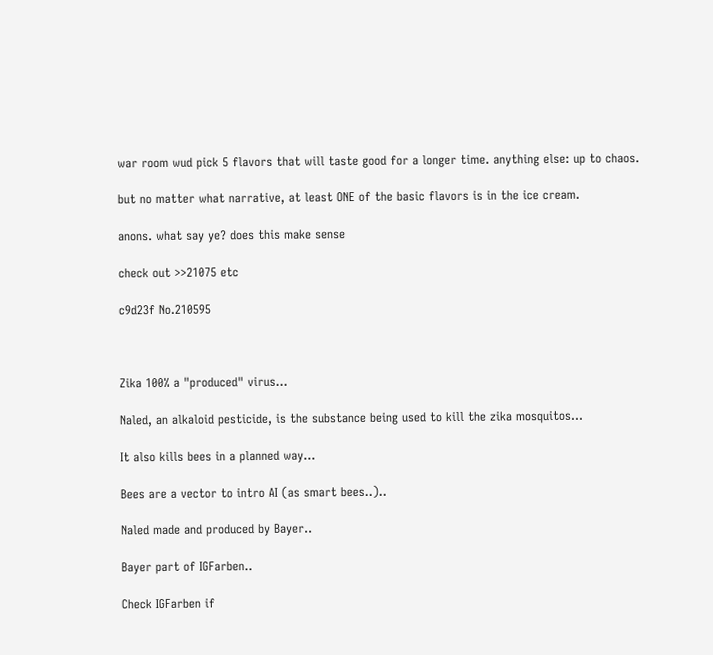war room wud pick 5 flavors that will taste good for a longer time. anything else: up to chaos.

but no matter what narrative, at least ONE of the basic flavors is in the ice cream.

anons. what say ye? does this make sense

check out >>21075 etc

c9d23f No.210595



Zika 100% a "produced" virus…

Naled, an alkaloid pesticide, is the substance being used to kill the zika mosquitos…

It also kills bees in a planned way…

Bees are a vector to intro AI (as smart bees..)..

Naled made and produced by Bayer..

Bayer part of IGFarben..

Check IGFarben if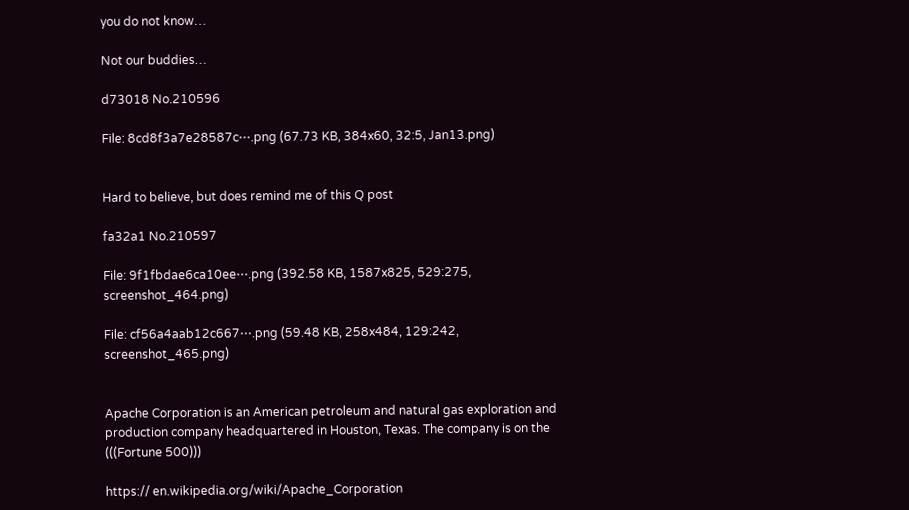you do not know…

Not our buddies…

d73018 No.210596

File: 8cd8f3a7e28587c⋯.png (67.73 KB, 384x60, 32:5, Jan13.png)


Hard to believe, but does remind me of this Q post

fa32a1 No.210597

File: 9f1fbdae6ca10ee⋯.png (392.58 KB, 1587x825, 529:275, screenshot_464.png)

File: cf56a4aab12c667⋯.png (59.48 KB, 258x484, 129:242, screenshot_465.png)


Apache Corporation is an American petroleum and natural gas exploration and production company headquartered in Houston, Texas. The company is on the (((Fortune 500)))

https:// en.wikipedia.org/wiki/Apache_Corporation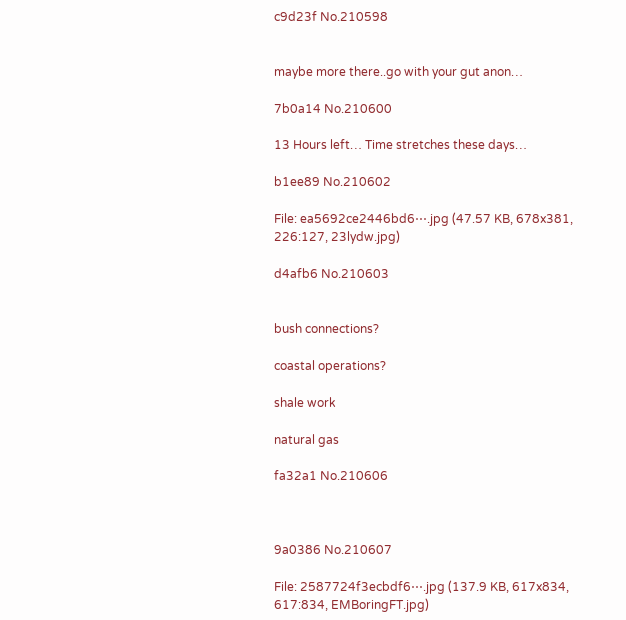c9d23f No.210598


maybe more there..go with your gut anon…

7b0a14 No.210600

13 Hours left… Time stretches these days…

b1ee89 No.210602

File: ea5692ce2446bd6⋯.jpg (47.57 KB, 678x381, 226:127, 23lydw.jpg)

d4afb6 No.210603


bush connections?

coastal operations?

shale work

natural gas

fa32a1 No.210606



9a0386 No.210607

File: 2587724f3ecbdf6⋯.jpg (137.9 KB, 617x834, 617:834, EMBoringFT.jpg)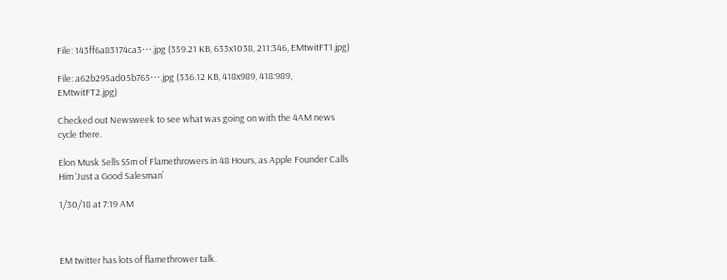File: 143ff6a83174ca3⋯.jpg (359.21 KB, 633x1038, 211:346, EMtwitFT1.jpg)

File: a62b295ad05b765⋯.jpg (336.12 KB, 418x989, 418:989, EMtwitFT2.jpg)

Checked out Newsweek to see what was going on with the 4AM news cycle there.

Elon Musk Sells $5m of Flamethrowers in 48 Hours, as Apple Founder Calls Him ‘Just a Good Salesman’

1/30/18 at 7:19 AM



EM twitter has lots of flamethrower talk.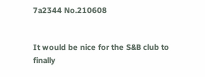7a2344 No.210608


It would be nice for the S&B club to finally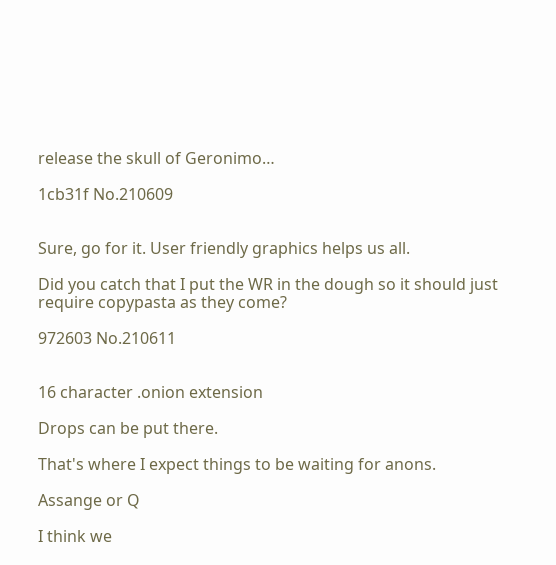release the skull of Geronimo…

1cb31f No.210609


Sure, go for it. User friendly graphics helps us all.

Did you catch that I put the WR in the dough so it should just require copypasta as they come?

972603 No.210611


16 character .onion extension

Drops can be put there.

That's where I expect things to be waiting for anons.

Assange or Q

I think we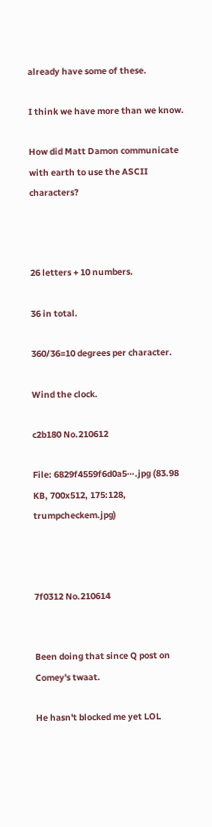already have some of these.

I think we have more than we know.

How did Matt Damon communicate with earth to use the ASCII characters?



26 letters + 10 numbers.

36 in total.

360/36=10 degrees per character.

Wind the clock.

c2b180 No.210612

File: 6829f4559f6d0a5⋯.jpg (83.98 KB, 700x512, 175:128, trumpcheckem.jpg)



7f0312 No.210614


Been doing that since Q post on Comey's twaat.

He hasn't blocked me yet LOL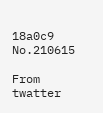18a0c9 No.210615

From twatter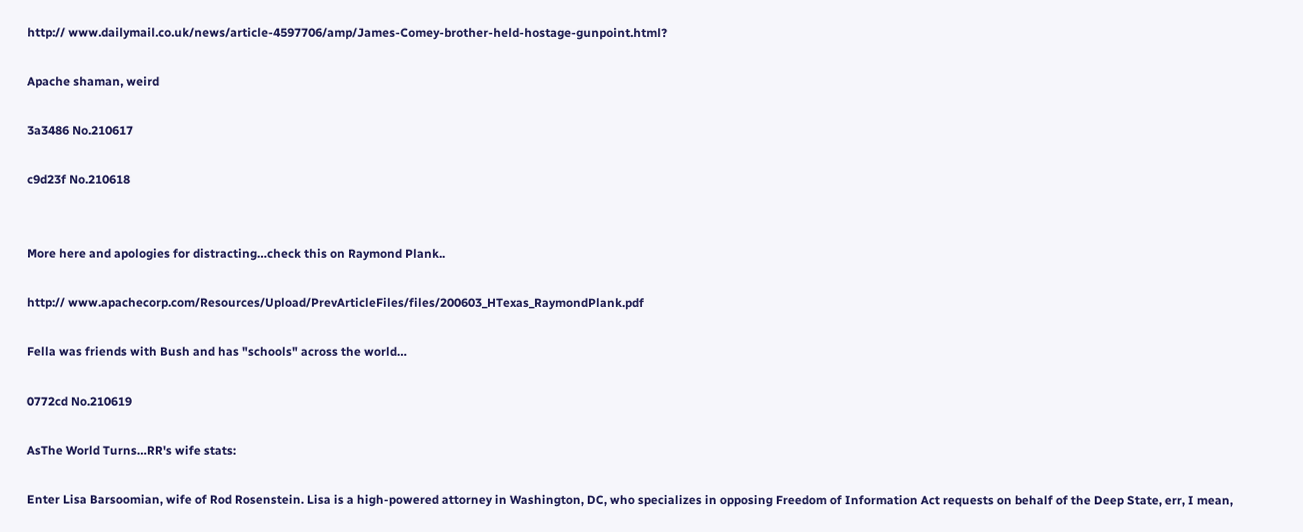http:// www.dailymail.co.uk/news/article-4597706/amp/James-Comey-brother-held-hostage-gunpoint.html?

Apache shaman, weird

3a3486 No.210617

c9d23f No.210618


More here and apologies for distracting…check this on Raymond Plank..

http:// www.apachecorp.com/Resources/Upload/PrevArticleFiles/files/200603_HTexas_RaymondPlank.pdf

Fella was friends with Bush and has "schools" across the world…

0772cd No.210619

AsThe World Turns…RR's wife stats:

Enter Lisa Barsoomian, wife of Rod Rosenstein. Lisa is a high-powered attorney in Washington, DC, who specializes in opposing Freedom of Information Act requests on behalf of the Deep State, err, I mean,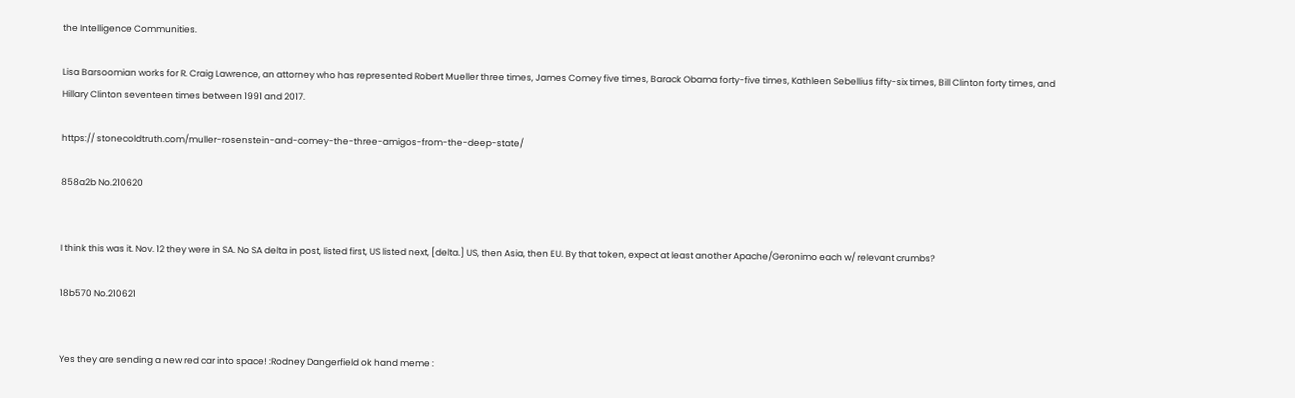the Intelligence Communities.

Lisa Barsoomian works for R. Craig Lawrence, an attorney who has represented Robert Mueller three times, James Comey five times, Barack Obama forty-five times, Kathleen Sebellius fifty-six times, Bill Clinton forty times, and Hillary Clinton seventeen times between 1991 and 2017.

https:// stonecoldtruth.com/muller-rosenstein-and-comey-the-three-amigos-from-the-deep-state/

858a2b No.210620


I think this was it. Nov. 12 they were in SA. No SA delta in post, listed first, US listed next, [delta.] US, then Asia, then EU. By that token, expect at least another Apache/Geronimo each w/ relevant crumbs?

18b570 No.210621


Yes they are sending a new red car into space! :Rodney Dangerfield ok hand meme :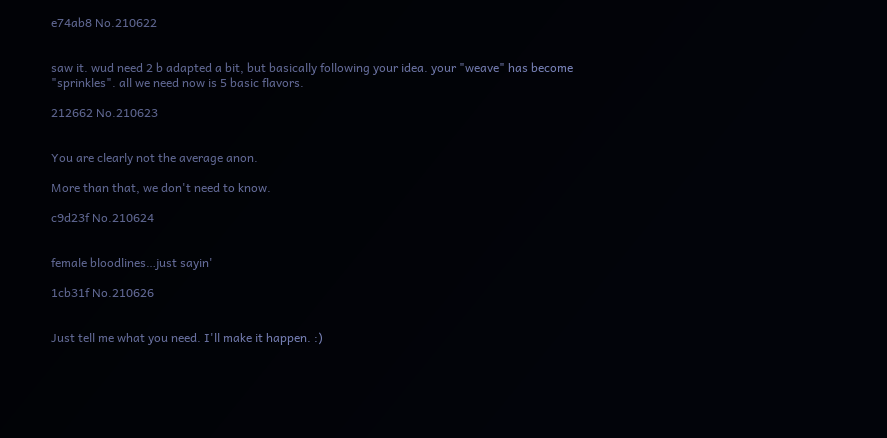e74ab8 No.210622


saw it. wud need 2 b adapted a bit, but basically following your idea. your "weave" has become "sprinkles". all we need now is 5 basic flavors.

212662 No.210623


You are clearly not the average anon.

More than that, we don't need to know.

c9d23f No.210624


female bloodlines…just sayin'

1cb31f No.210626


Just tell me what you need. I'll make it happen. :)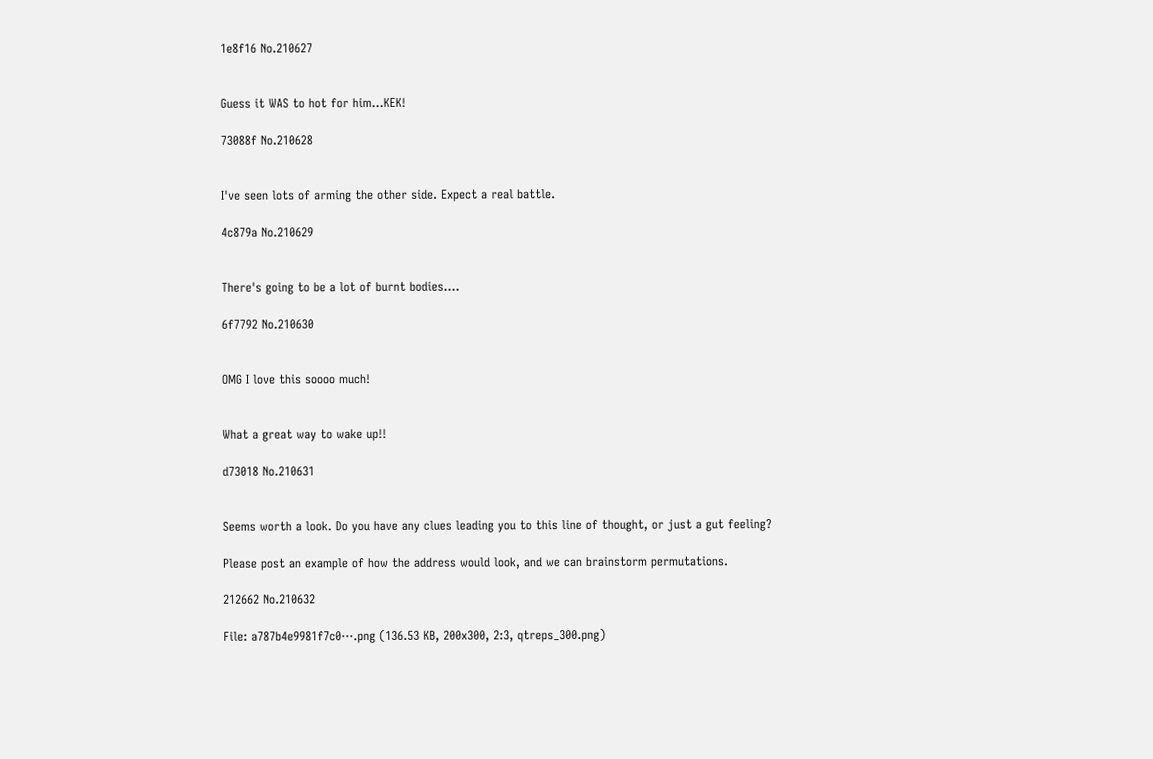1e8f16 No.210627


Guess it WAS to hot for him…KEK!

73088f No.210628


I've seen lots of arming the other side. Expect a real battle.

4c879a No.210629


There's going to be a lot of burnt bodies….

6f7792 No.210630


OMG I love this soooo much!


What a great way to wake up!!

d73018 No.210631


Seems worth a look. Do you have any clues leading you to this line of thought, or just a gut feeling?

Please post an example of how the address would look, and we can brainstorm permutations.

212662 No.210632

File: a787b4e9981f7c0⋯.png (136.53 KB, 200x300, 2:3, qtreps_300.png)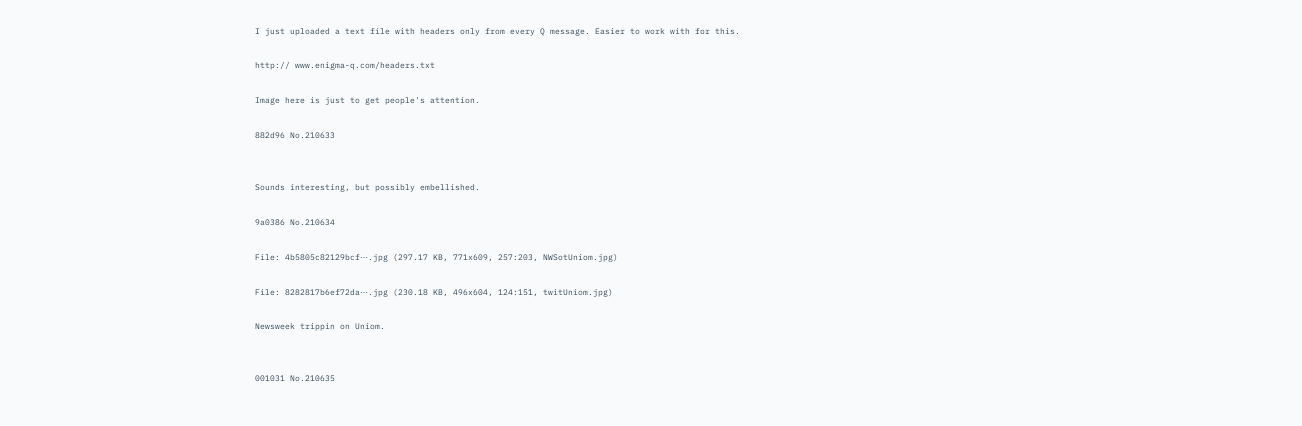I just uploaded a text file with headers only from every Q message. Easier to work with for this.

http:// www.enigma-q.com/headers.txt

Image here is just to get people's attention.

882d96 No.210633


Sounds interesting, but possibly embellished.

9a0386 No.210634

File: 4b5805c82129bcf⋯.jpg (297.17 KB, 771x609, 257:203, NWSotUniom.jpg)

File: 8282817b6ef72da⋯.jpg (230.18 KB, 496x604, 124:151, twitUniom.jpg)

Newsweek trippin on Uniom.


001031 No.210635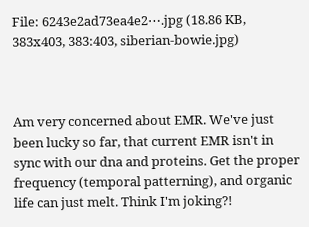File: 6243e2ad73ea4e2⋯.jpg (18.86 KB, 383x403, 383:403, siberian-bowie.jpg)



Am very concerned about EMR. We've just been lucky so far, that current EMR isn't in sync with our dna and proteins. Get the proper frequency (temporal patterning), and organic life can just melt. Think I'm joking?!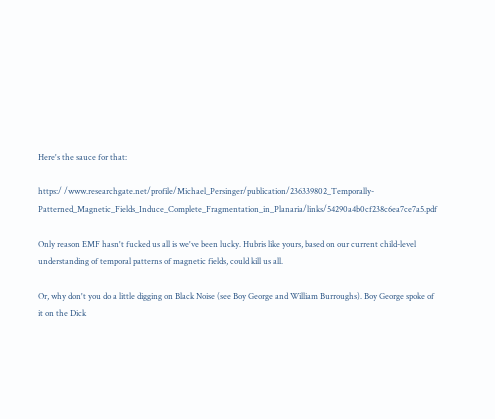Here's the sauce for that:

https:/ /www.researchgate.net/profile/Michael_Persinger/publication/236339802_Temporally-Patterned_Magnetic_Fields_Induce_Complete_Fragmentation_in_Planaria/links/54290a4b0cf238c6ea7ce7a5.pdf

Only reason EMF hasn't fucked us all is we've been lucky. Hubris like yours, based on our current child-level understanding of temporal patterns of magnetic fields, could kill us all.

Or, why don't you do a little digging on Black Noise (see Boy George and William Burroughs). Boy George spoke of it on the Dick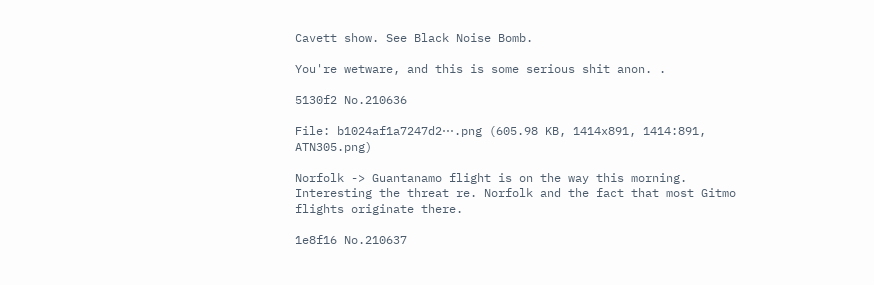Cavett show. See Black Noise Bomb.

You're wetware, and this is some serious shit anon. .

5130f2 No.210636

File: b1024af1a7247d2⋯.png (605.98 KB, 1414x891, 1414:891, ATN305.png)

Norfolk -> Guantanamo flight is on the way this morning. Interesting the threat re. Norfolk and the fact that most Gitmo flights originate there.

1e8f16 No.210637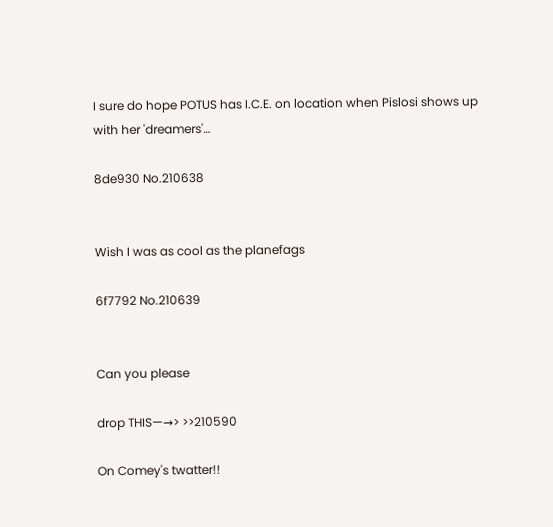I sure do hope POTUS has I.C.E. on location when Pislosi shows up with her 'dreamers'…

8de930 No.210638


Wish I was as cool as the planefags

6f7792 No.210639


Can you please

drop THIS—→> >>210590

On Comey's twatter!!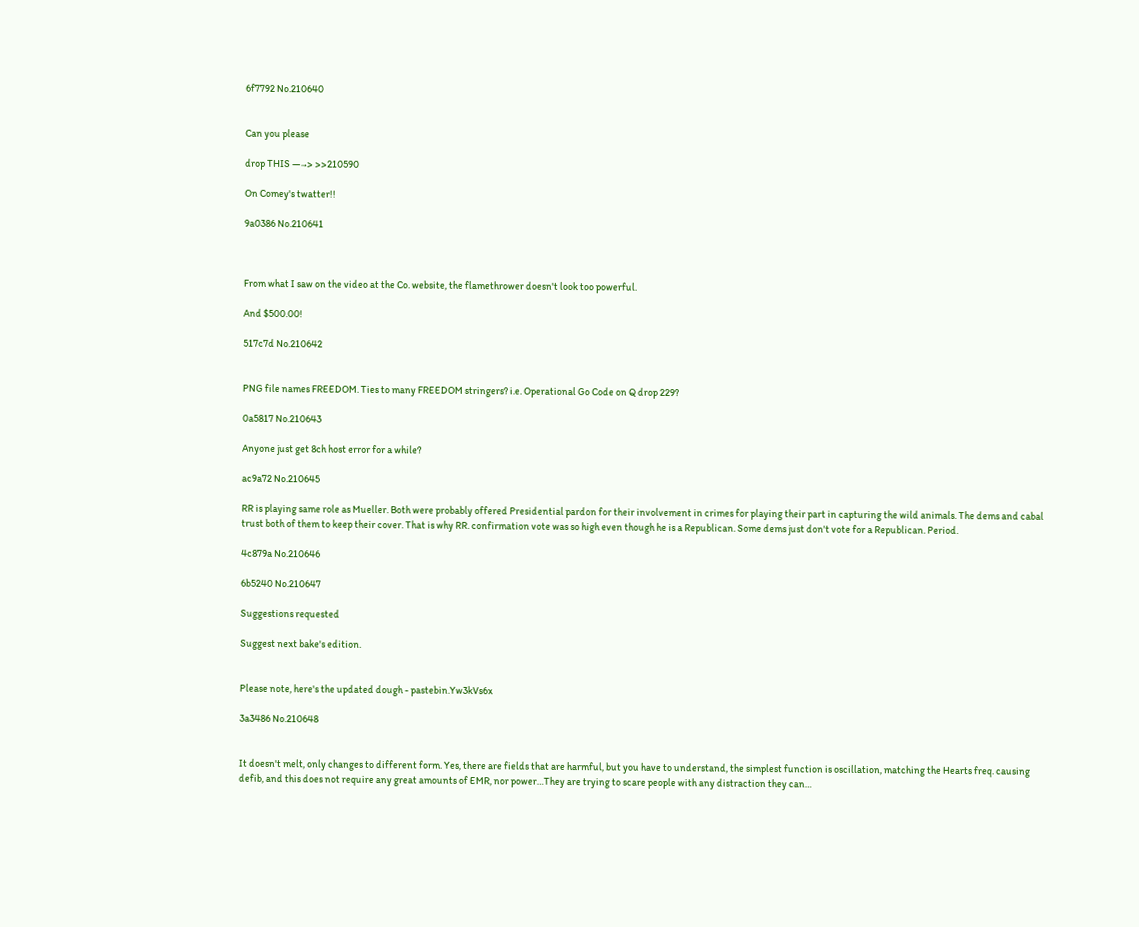6f7792 No.210640


Can you please

drop THIS —→> >>210590

On Comey's twatter!!

9a0386 No.210641



From what I saw on the video at the Co. website, the flamethrower doesn't look too powerful.

And $500.00!

517c7d No.210642


PNG file names FREEDOM. Ties to many FREEDOM stringers? i.e. Operational Go Code on Q drop 229?

0a5817 No.210643

Anyone just get 8ch host error for a while?

ac9a72 No.210645

RR is playing same role as Mueller. Both were probably offered Presidential pardon for their involvement in crimes for playing their part in capturing the wild animals. The dems and cabal trust both of them to keep their cover. That is why RR. confirmation vote was so high even though he is a Republican. Some dems just don't vote for a Republican. Period.

4c879a No.210646

6b5240 No.210647

Suggestions requested

Suggest next bake's edition.


Please note, here's the updated dough - pastebin.Yw3kVs6x

3a3486 No.210648


It doesn't melt, only changes to different form. Yes, there are fields that are harmful, but you have to understand, the simplest function is oscillation, matching the Hearts freq. causing defib, and this does not require any great amounts of EMR, nor power…They are trying to scare people with any distraction they can…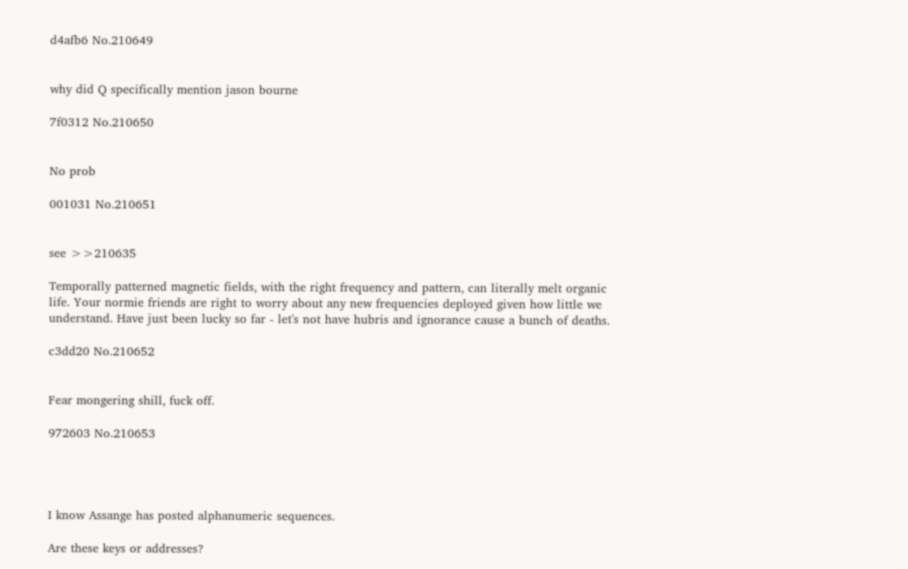d4afb6 No.210649


why did Q specifically mention jason bourne

7f0312 No.210650


No prob

001031 No.210651


see >>210635

Temporally patterned magnetic fields, with the right frequency and pattern, can literally melt organic life. Your normie friends are right to worry about any new frequencies deployed given how little we understand. Have just been lucky so far - let's not have hubris and ignorance cause a bunch of deaths.

c3dd20 No.210652


Fear mongering shill, fuck off.

972603 No.210653




I know Assange has posted alphanumeric sequences.

Are these keys or addresses?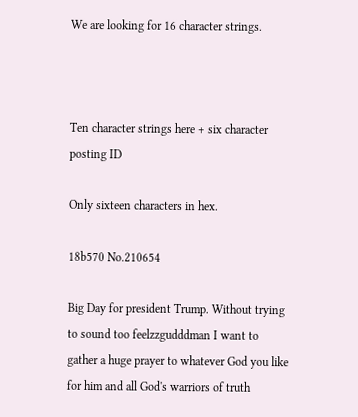We are looking for 16 character strings.



Ten character strings here + six character posting ID

Only sixteen characters in hex.

18b570 No.210654

Big Day for president Trump. Without trying to sound too feelzzgudddman I want to gather a huge prayer to whatever God you like for him and all God's warriors of truth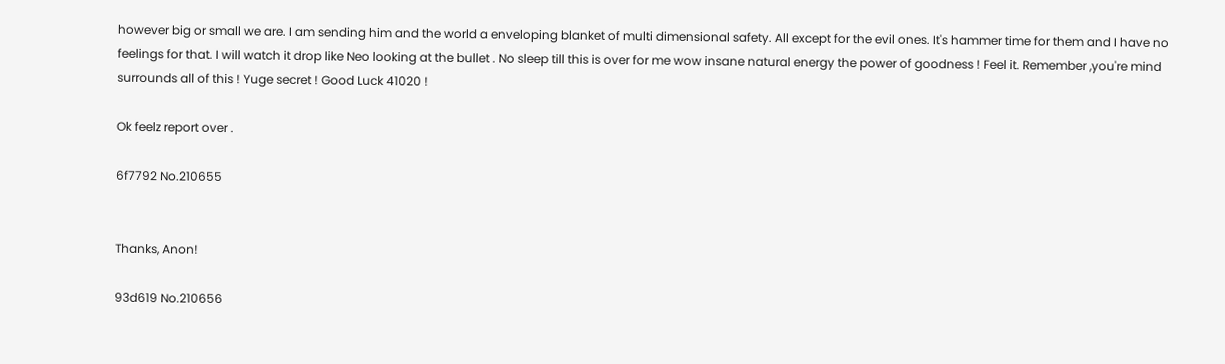however big or small we are. I am sending him and the world a enveloping blanket of multi dimensional safety. All except for the evil ones. It's hammer time for them and I have no feelings for that. I will watch it drop like Neo looking at the bullet . No sleep till this is over for me wow insane natural energy the power of goodness ! Feel it. Remember ,you're mind surrounds all of this ! Yuge secret ! Good Luck 41020 !

Ok feelz report over .

6f7792 No.210655


Thanks, Anon!

93d619 No.210656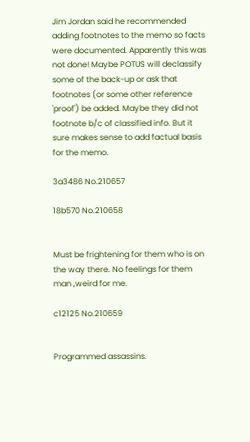Jim Jordan said he recommended adding footnotes to the memo so facts were documented. Apparently this was not done! Maybe POTUS will declassify some of the back-up or ask that footnotes (or some other reference 'proof') be added. Maybe they did not footnote b/c of classified info. But it sure makes sense to add factual basis for the memo.

3a3486 No.210657

18b570 No.210658


Must be frightening for them who is on the way there. No feelings for them man ,weird for me.

c12125 No.210659


Programmed assassins.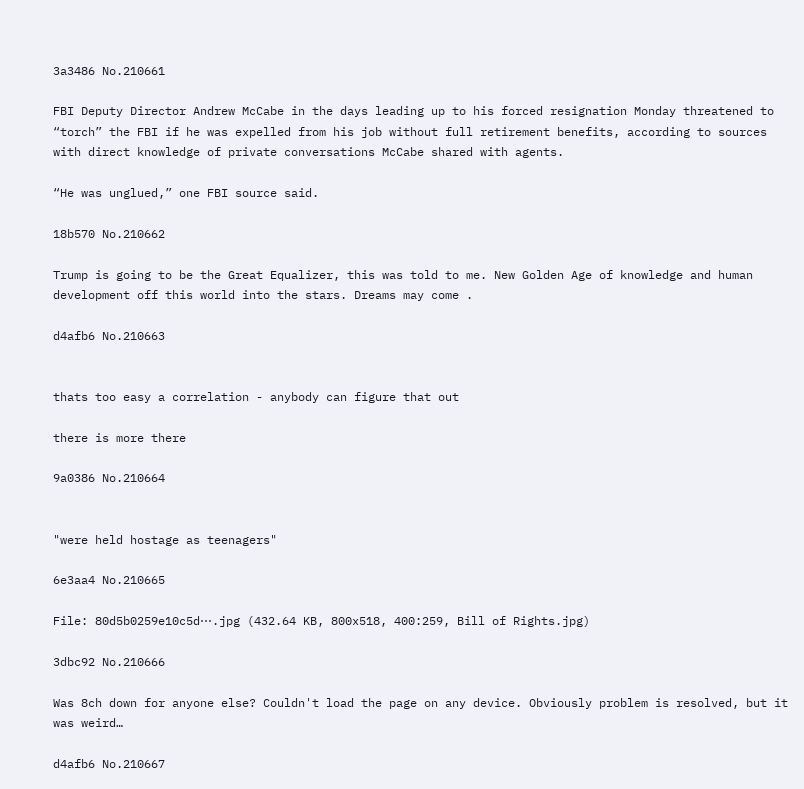3a3486 No.210661

FBI Deputy Director Andrew McCabe in the days leading up to his forced resignation Monday threatened to “torch” the FBI if he was expelled from his job without full retirement benefits, according to sources with direct knowledge of private conversations McCabe shared with agents.

“He was unglued,” one FBI source said.

18b570 No.210662

Trump is going to be the Great Equalizer, this was told to me. New Golden Age of knowledge and human development off this world into the stars. Dreams may come .

d4afb6 No.210663


thats too easy a correlation - anybody can figure that out

there is more there

9a0386 No.210664


"were held hostage as teenagers"

6e3aa4 No.210665

File: 80d5b0259e10c5d⋯.jpg (432.64 KB, 800x518, 400:259, Bill of Rights.jpg)

3dbc92 No.210666

Was 8ch down for anyone else? Couldn't load the page on any device. Obviously problem is resolved, but it was weird…

d4afb6 No.210667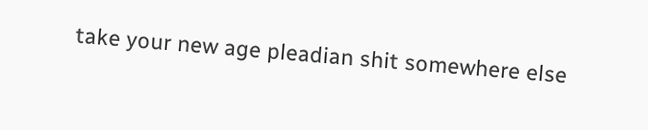take your new age pleadian shit somewhere else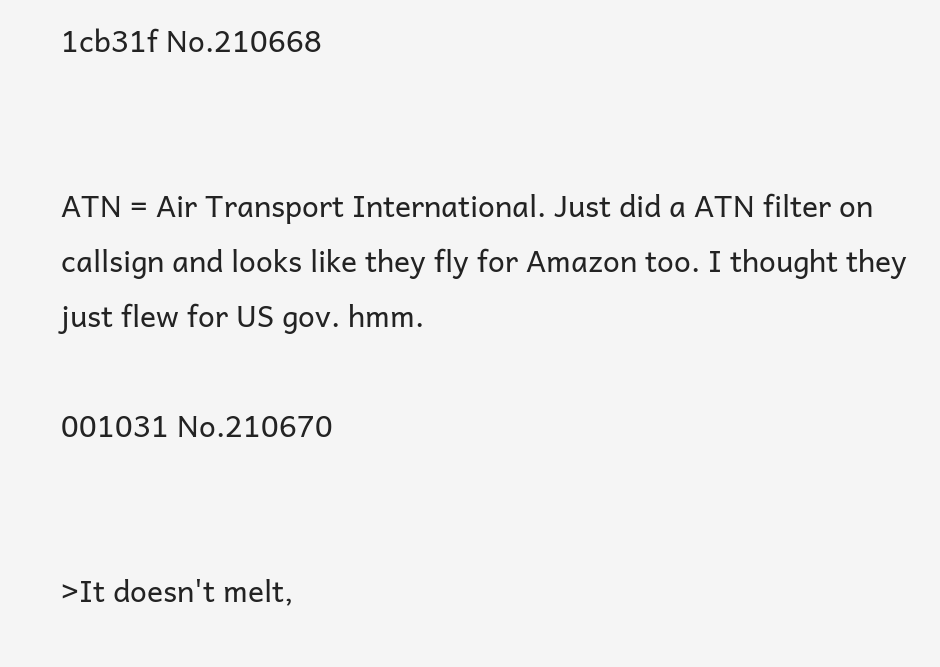1cb31f No.210668


ATN = Air Transport International. Just did a ATN filter on callsign and looks like they fly for Amazon too. I thought they just flew for US gov. hmm.

001031 No.210670


>It doesn't melt,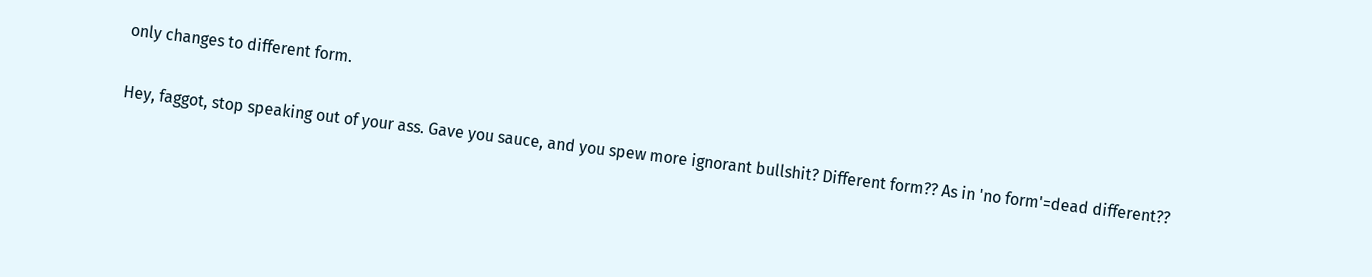only changes to different form.

Hey, faggot, stop speaking out of your ass. Gave you sauce, and you spew more ignorant bullshit? Different form?? As in 'no form'=dead different??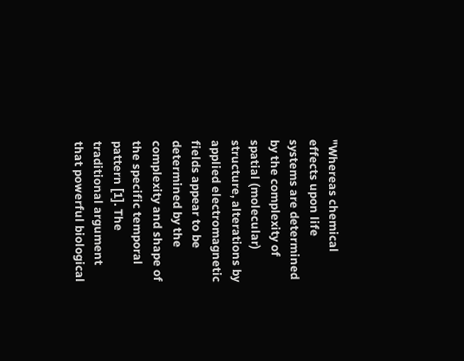"Whereas chemical effects upon life systems are determined by the complexity of spatial (molecular) structure, alterations by applied electromagnetic fields appear to be determined by the complexity and shape of the specific temporal pattern [1]. The traditional argument that powerful biological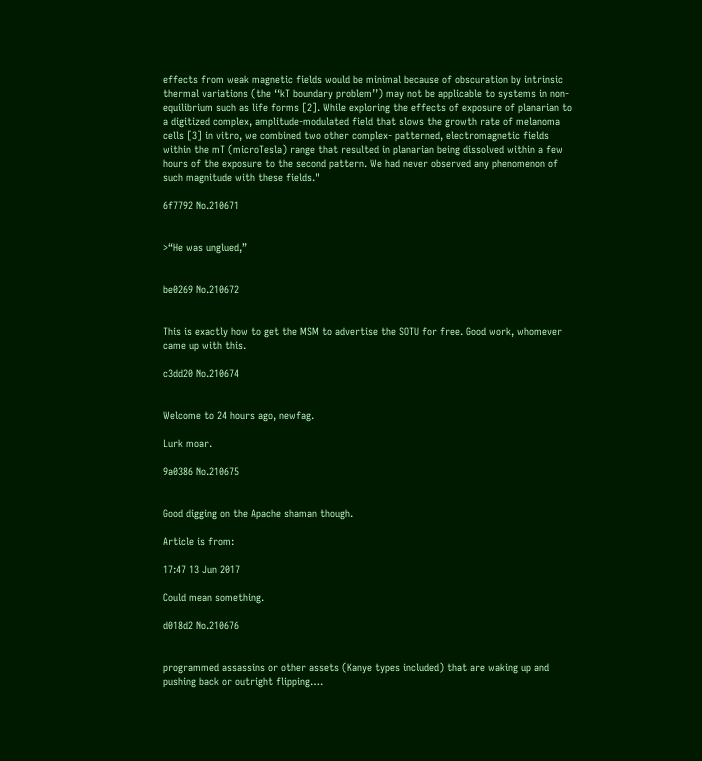effects from weak magnetic fields would be minimal because of obscuration by intrinsic thermal variations (the ‘‘kT boundary problem’’) may not be applicable to systems in non-equilibrium such as life forms [2]. While exploring the effects of exposure of planarian to a digitized complex, amplitude-modulated field that slows the growth rate of melanoma cells [3] in vitro, we combined two other complex- patterned, electromagnetic fields within the mT (microTesla) range that resulted in planarian being dissolved within a few hours of the exposure to the second pattern. We had never observed any phenomenon of such magnitude with these fields."

6f7792 No.210671


>“He was unglued,”


be0269 No.210672


This is exactly how to get the MSM to advertise the SOTU for free. Good work, whomever came up with this.

c3dd20 No.210674


Welcome to 24 hours ago, newfag.

Lurk moar.

9a0386 No.210675


Good digging on the Apache shaman though.

Article is from:

17:47 13 Jun 2017

Could mean something.

d018d2 No.210676


programmed assassins or other assets (Kanye types included) that are waking up and pushing back or outright flipping….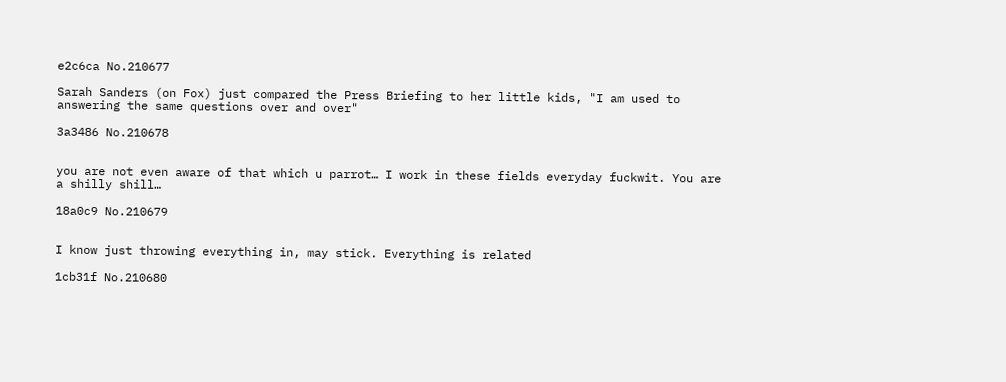e2c6ca No.210677

Sarah Sanders (on Fox) just compared the Press Briefing to her little kids, "I am used to answering the same questions over and over"

3a3486 No.210678


you are not even aware of that which u parrot… I work in these fields everyday fuckwit. You are a shilly shill…

18a0c9 No.210679


I know just throwing everything in, may stick. Everything is related

1cb31f No.210680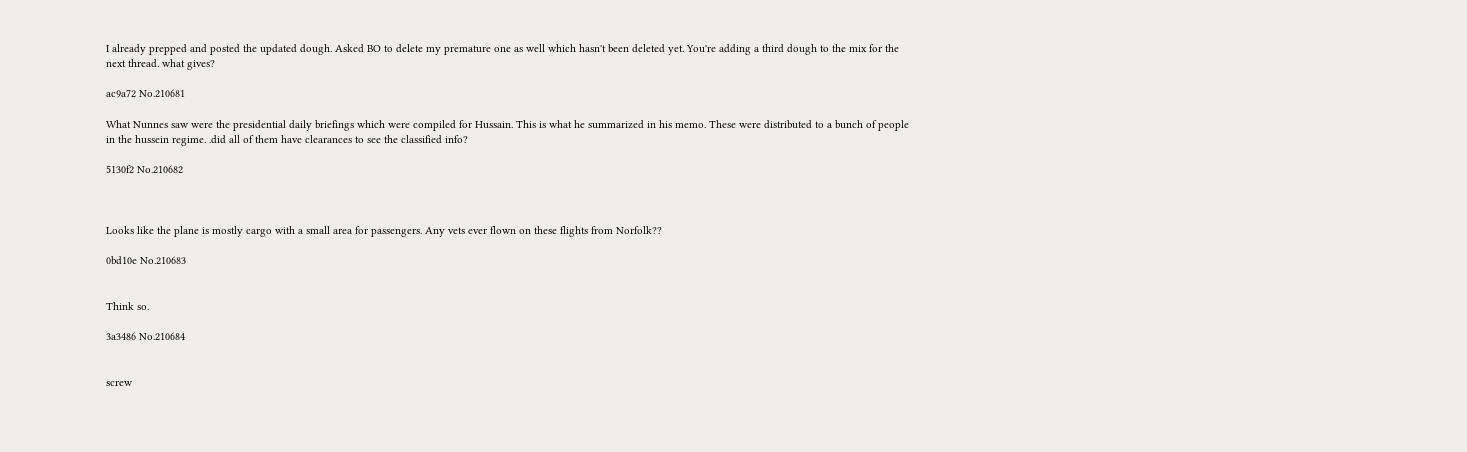I already prepped and posted the updated dough. Asked BO to delete my premature one as well which hasn't been deleted yet. You're adding a third dough to the mix for the next thread. what gives?

ac9a72 No.210681

What Nunnes saw were the presidential daily briefings which were compiled for Hussain. This is what he summarized in his memo. These were distributed to a bunch of people in the hussein regime. .did all of them have clearances to see the classified info?

5130f2 No.210682



Looks like the plane is mostly cargo with a small area for passengers. Any vets ever flown on these flights from Norfolk??

0bd10e No.210683


Think so.

3a3486 No.210684


screw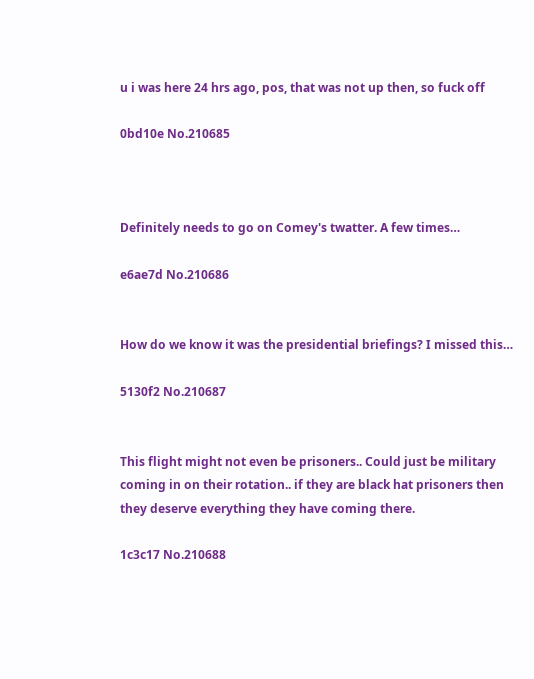u i was here 24 hrs ago, pos, that was not up then, so fuck off

0bd10e No.210685



Definitely needs to go on Comey's twatter. A few times…

e6ae7d No.210686


How do we know it was the presidential briefings? I missed this…

5130f2 No.210687


This flight might not even be prisoners.. Could just be military coming in on their rotation.. if they are black hat prisoners then they deserve everything they have coming there.

1c3c17 No.210688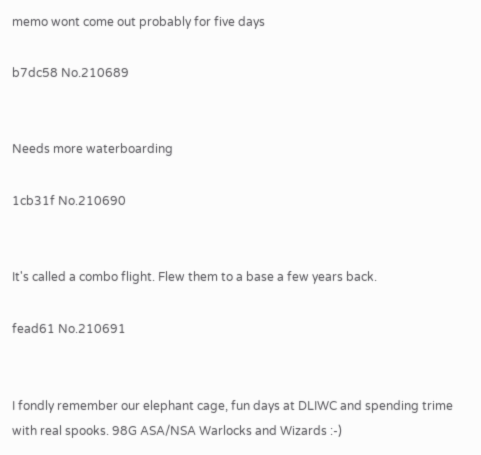memo wont come out probably for five days

b7dc58 No.210689


Needs more waterboarding

1cb31f No.210690


It's called a combo flight. Flew them to a base a few years back.

fead61 No.210691


I fondly remember our elephant cage, fun days at DLIWC and spending trime with real spooks. 98G ASA/NSA Warlocks and Wizards :-)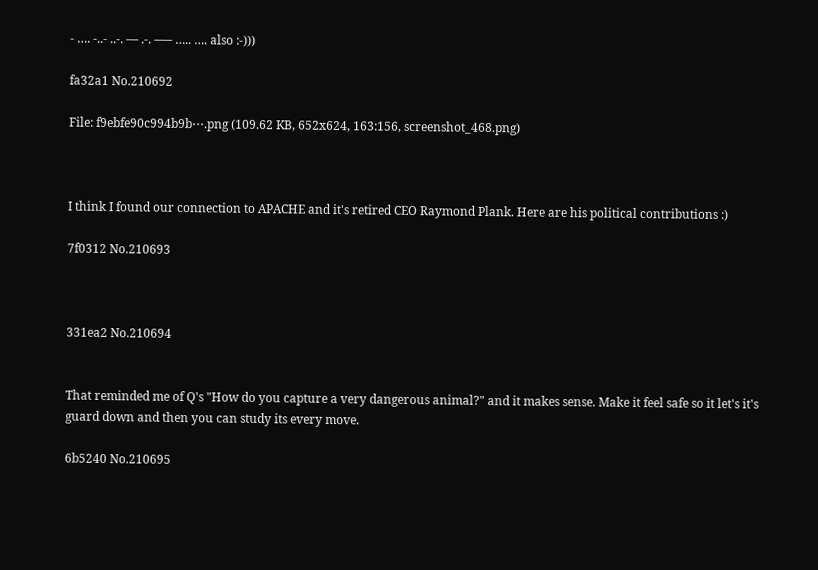- …. -..- ..-. — .-. —– ….. …. also :-)))

fa32a1 No.210692

File: f9ebfe90c994b9b⋯.png (109.62 KB, 652x624, 163:156, screenshot_468.png)



I think I found our connection to APACHE and it's retired CEO Raymond Plank. Here are his political contributions :)

7f0312 No.210693



331ea2 No.210694


That reminded me of Q's "How do you capture a very dangerous animal?" and it makes sense. Make it feel safe so it let's it's guard down and then you can study its every move.

6b5240 No.210695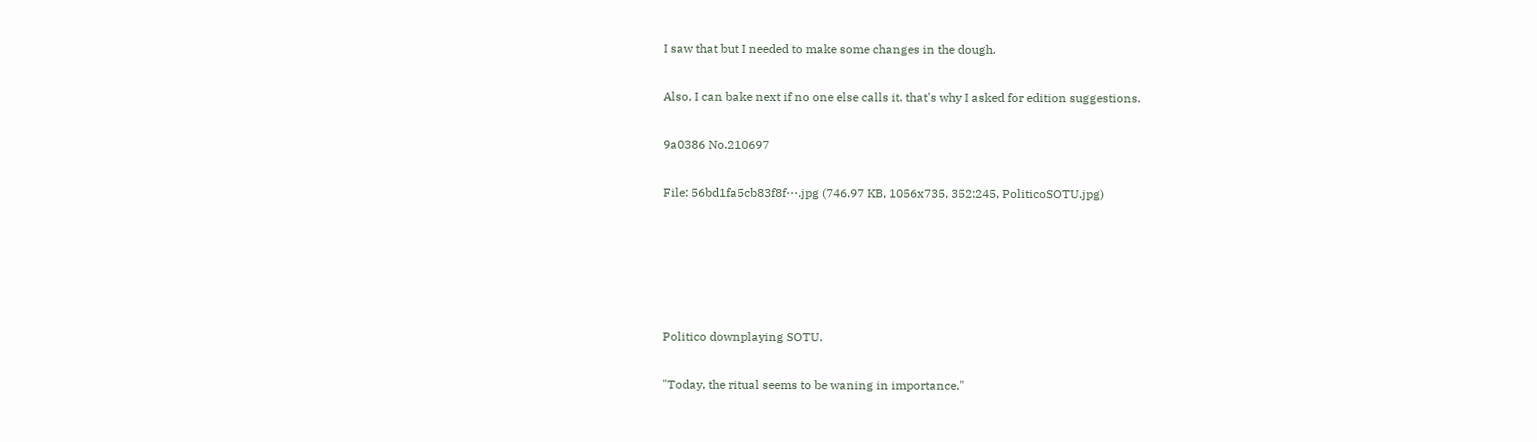I saw that but I needed to make some changes in the dough.

Also, I can bake next if no one else calls it. that's why I asked for edition suggestions.

9a0386 No.210697

File: 56bd1fa5cb83f8f⋯.jpg (746.97 KB, 1056x735, 352:245, PoliticoSOTU.jpg)





Politico downplaying SOTU.

"Today, the ritual seems to be waning in importance."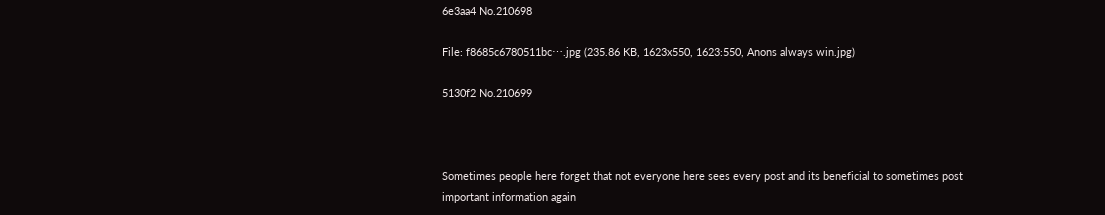6e3aa4 No.210698

File: f8685c6780511bc⋯.jpg (235.86 KB, 1623x550, 1623:550, Anons always win.jpg)

5130f2 No.210699



Sometimes people here forget that not everyone here sees every post and its beneficial to sometimes post important information again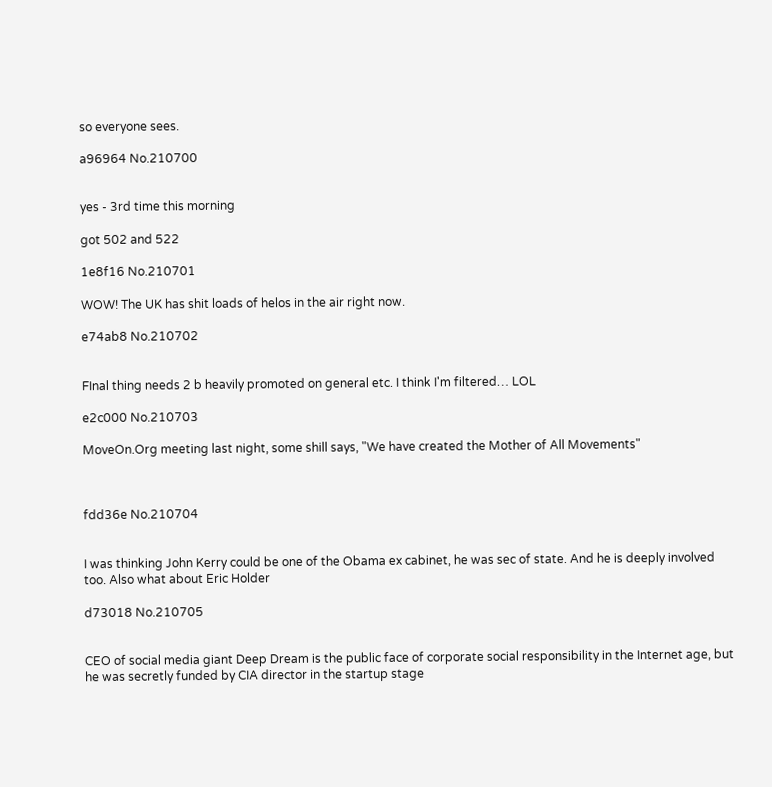so everyone sees.

a96964 No.210700


yes - 3rd time this morning

got 502 and 522

1e8f16 No.210701

WOW! The UK has shit loads of helos in the air right now.

e74ab8 No.210702


FInal thing needs 2 b heavily promoted on general etc. I think I'm filtered… LOL

e2c000 No.210703

MoveOn.Org meeting last night, some shill says, "We have created the Mother of All Movements"



fdd36e No.210704


I was thinking John Kerry could be one of the Obama ex cabinet, he was sec of state. And he is deeply involved too. Also what about Eric Holder

d73018 No.210705


CEO of social media giant Deep Dream is the public face of corporate social responsibility in the Internet age, but he was secretly funded by CIA director in the startup stage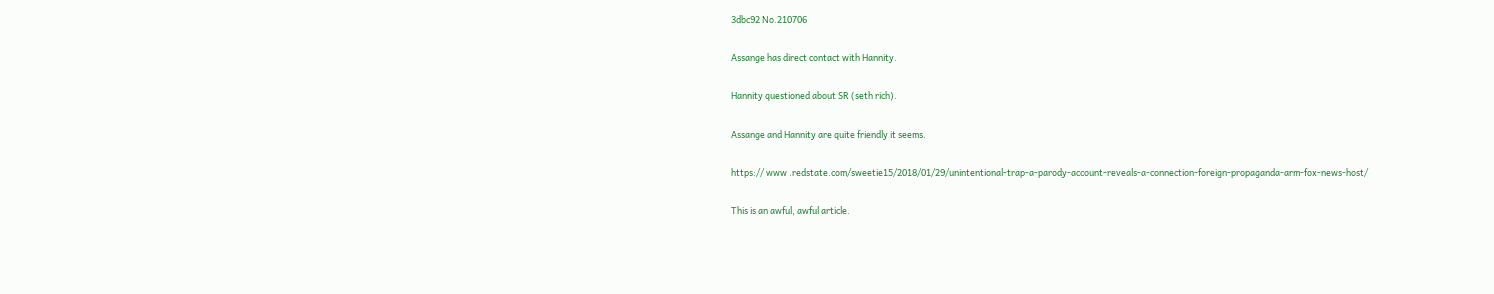3dbc92 No.210706

Assange has direct contact with Hannity.

Hannity questioned about SR (seth rich).

Assange and Hannity are quite friendly it seems.

https:// www .redstate.com/sweetie15/2018/01/29/unintentional-trap-a-parody-account-reveals-a-connection-foreign-propaganda-arm-fox-news-host/

This is an awful, awful article.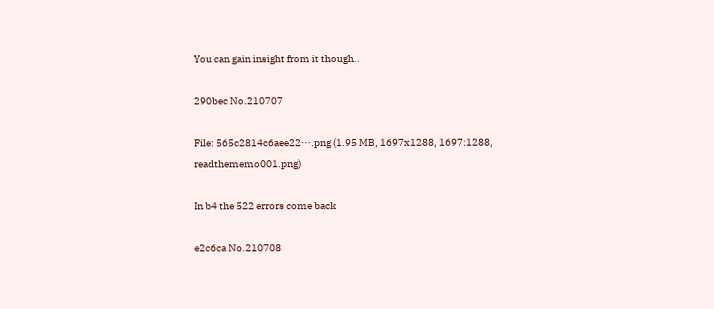You can gain insight from it though..

290bec No.210707

File: 565c2814c6aee22⋯.png (1.95 MB, 1697x1288, 1697:1288, readthememo001.png)

In b4 the 522 errors come back

e2c6ca No.210708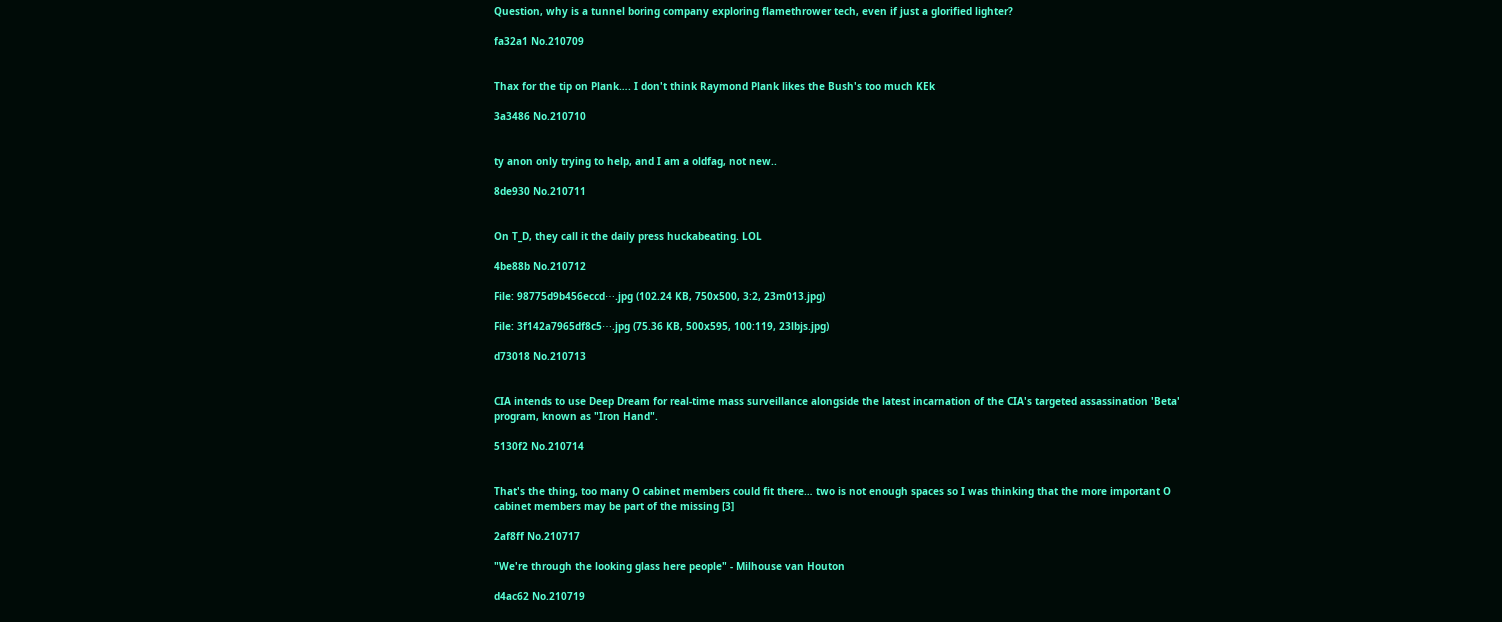Question, why is a tunnel boring company exploring flamethrower tech, even if just a glorified lighter?

fa32a1 No.210709


Thax for the tip on Plank…. I don't think Raymond Plank likes the Bush's too much KEk

3a3486 No.210710


ty anon only trying to help, and I am a oldfag, not new..

8de930 No.210711


On T_D, they call it the daily press huckabeating. LOL

4be88b No.210712

File: 98775d9b456eccd⋯.jpg (102.24 KB, 750x500, 3:2, 23m013.jpg)

File: 3f142a7965df8c5⋯.jpg (75.36 KB, 500x595, 100:119, 23lbjs.jpg)

d73018 No.210713


CIA intends to use Deep Dream for real-time mass surveillance alongside the latest incarnation of the CIA's targeted assassination 'Beta' program, known as "Iron Hand".

5130f2 No.210714


That's the thing, too many O cabinet members could fit there… two is not enough spaces so I was thinking that the more important O cabinet members may be part of the missing [3]

2af8ff No.210717

"We're through the looking glass here people" - Milhouse van Houton

d4ac62 No.210719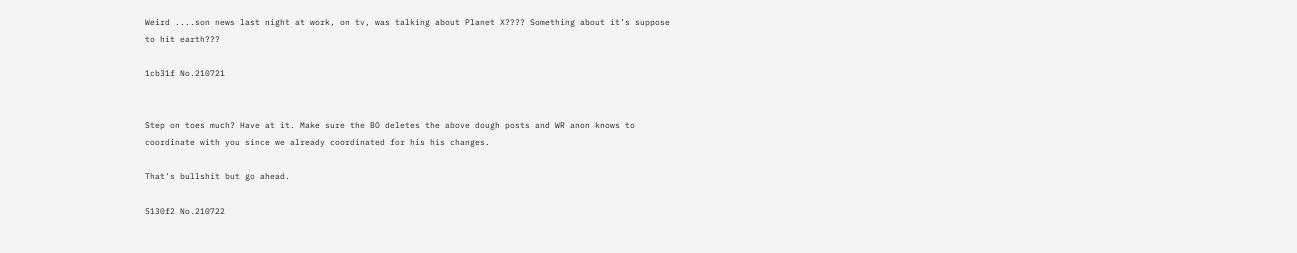Weird ....son news last night at work, on tv, was talking about Planet X???? Something about it’s suppose to hit earth???

1cb31f No.210721


Step on toes much? Have at it. Make sure the BO deletes the above dough posts and WR anon knows to coordinate with you since we already coordinated for his his changes.

That's bullshit but go ahead.

5130f2 No.210722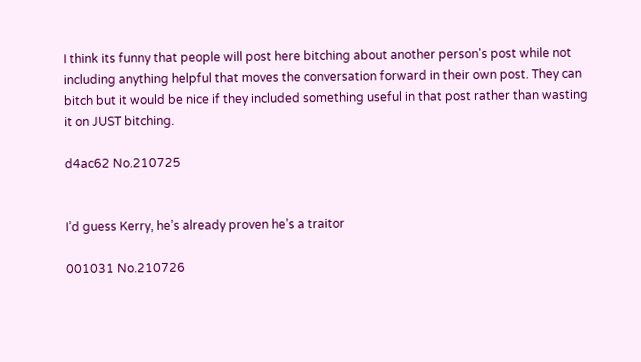I think its funny that people will post here bitching about another person's post while not including anything helpful that moves the conversation forward in their own post. They can bitch but it would be nice if they included something useful in that post rather than wasting it on JUST bitching.

d4ac62 No.210725


I’d guess Kerry, he’s already proven he’s a traitor

001031 No.210726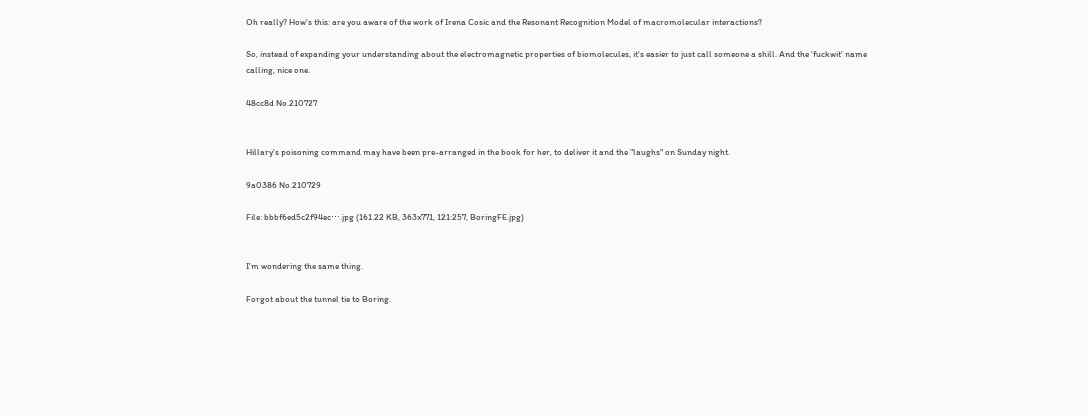Oh really? How's this: are you aware of the work of Irena Cosic and the Resonant Recognition Model of macromolecular interactions?

So, instead of expanding your understanding about the electromagnetic properties of biomolecules, it's easier to just call someone a shill. And the 'fuckwit' name calling, nice one.

48cc8d No.210727


Hillary's poisoning command may have been pre-arranged in the book for her, to deliver it and the "laughs" on Sunday night.

9a0386 No.210729

File: bbbf6ed5c2f94ec⋯.jpg (161.22 KB, 363x771, 121:257, BoringFE.jpg)


I'm wondering the same thing.

Forgot about the tunnel tie to Boring.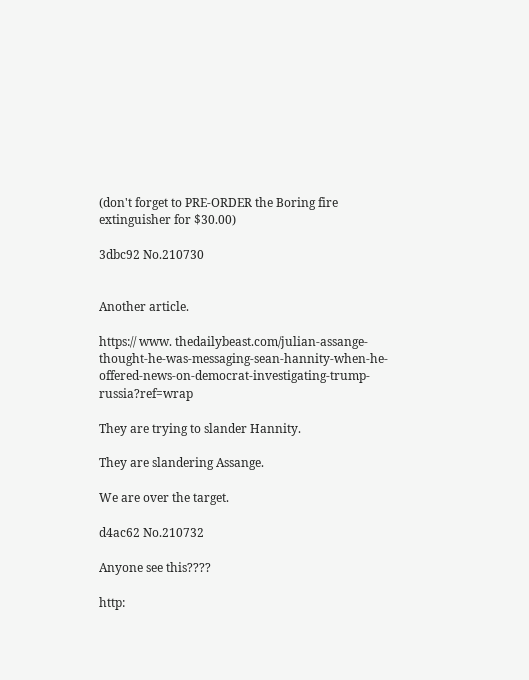(don't forget to PRE-ORDER the Boring fire extinguisher for $30.00)

3dbc92 No.210730


Another article.

https:// www. thedailybeast.com/julian-assange-thought-he-was-messaging-sean-hannity-when-he-offered-news-on-democrat-investigating-trump-russia?ref=wrap

They are trying to slander Hannity.

They are slandering Assange.

We are over the target.

d4ac62 No.210732

Anyone see this????

http: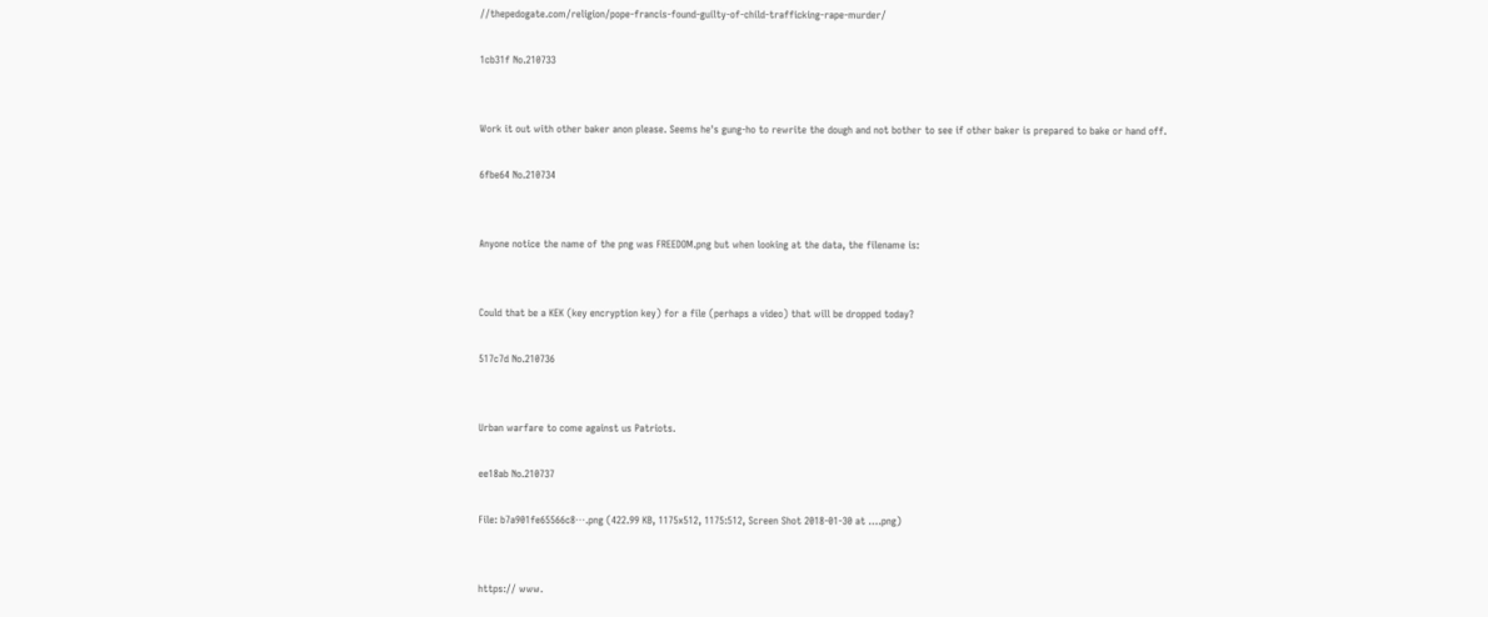//thepedogate.com/religion/pope-francis-found-guilty-of-child-trafficking-rape-murder/

1cb31f No.210733


Work it out with other baker anon please. Seems he's gung-ho to rewrite the dough and not bother to see if other baker is prepared to bake or hand off.

6fbe64 No.210734


Anyone notice the name of the png was FREEDOM.png but when looking at the data, the filename is:


Could that be a KEK (key encryption key) for a file (perhaps a video) that will be dropped today?

517c7d No.210736


Urban warfare to come against us Patriots.

ee18ab No.210737

File: b7a901fe65566c8⋯.png (422.99 KB, 1175x512, 1175:512, Screen Shot 2018-01-30 at ….png)


https:// www.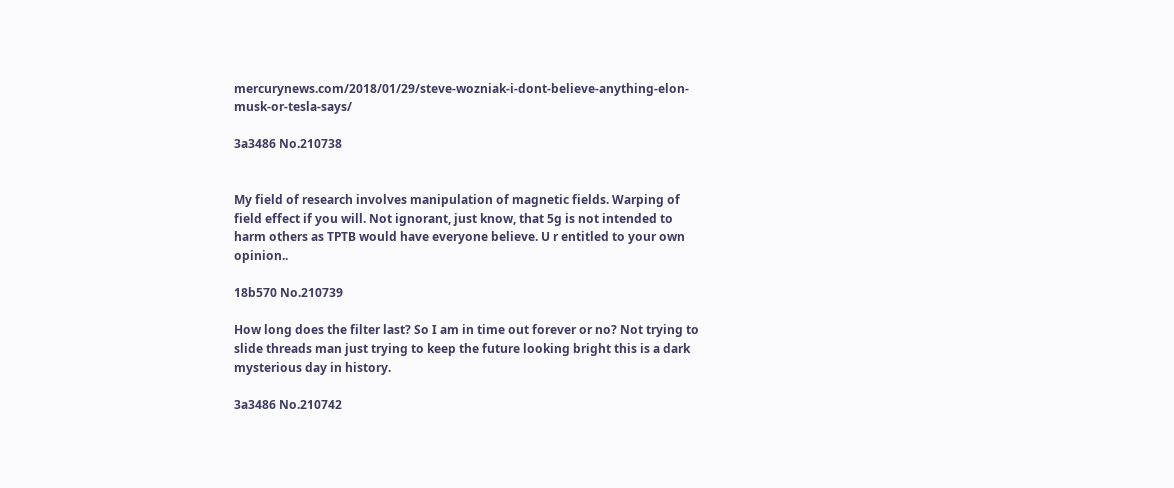mercurynews.com/2018/01/29/steve-wozniak-i-dont-believe-anything-elon-musk-or-tesla-says/

3a3486 No.210738


My field of research involves manipulation of magnetic fields. Warping of field effect if you will. Not ignorant, just know, that 5g is not intended to harm others as TPTB would have everyone believe. U r entitled to your own opinion..

18b570 No.210739

How long does the filter last? So I am in time out forever or no? Not trying to slide threads man just trying to keep the future looking bright this is a dark mysterious day in history.

3a3486 No.210742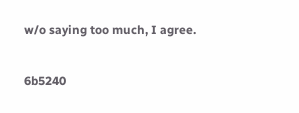w/o saying too much, I agree.

6b5240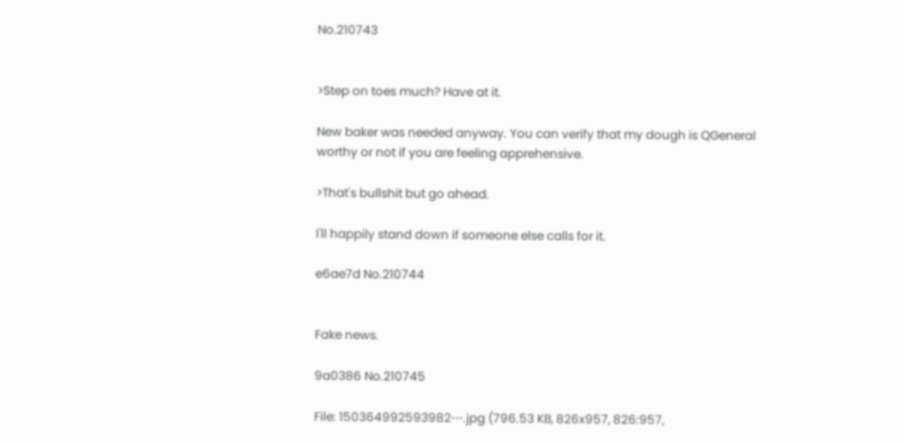No.210743


>Step on toes much? Have at it.

New baker was needed anyway. You can verify that my dough is QGeneral worthy or not if you are feeling apprehensive.

>That's bullshit but go ahead.

I'll happily stand down if someone else calls for it.

e6ae7d No.210744


Fake news.

9a0386 No.210745

File: 150364992593982⋯.jpg (796.53 KB, 826x957, 826:957,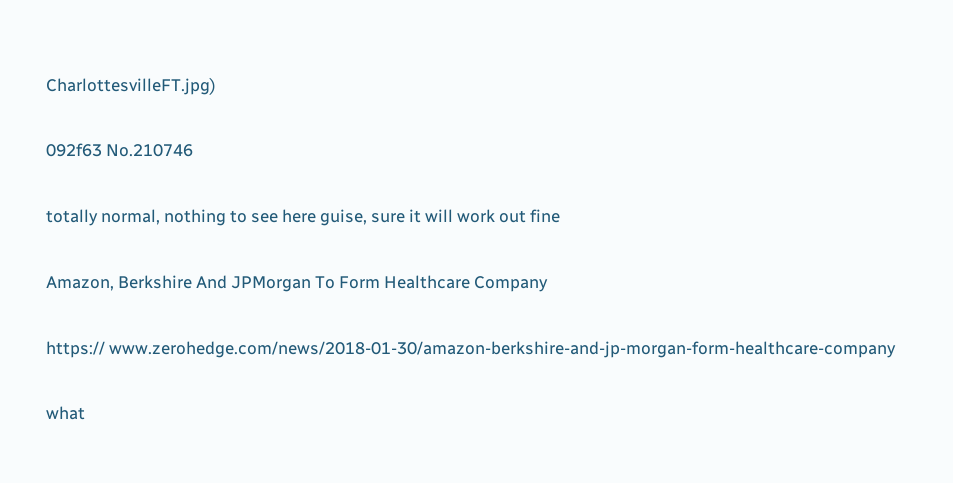CharlottesvilleFT.jpg)

092f63 No.210746

totally normal, nothing to see here guise, sure it will work out fine

Amazon, Berkshire And JPMorgan To Form Healthcare Company

https:// www.zerohedge.com/news/2018-01-30/amazon-berkshire-and-jp-morgan-form-healthcare-company

what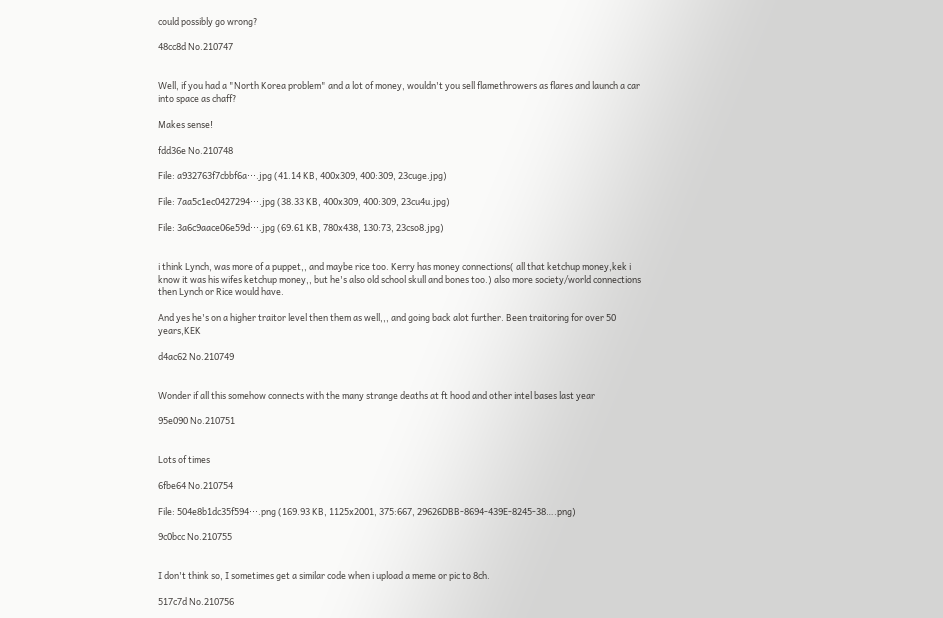could possibly go wrong?

48cc8d No.210747


Well, if you had a "North Korea problem" and a lot of money, wouldn't you sell flamethrowers as flares and launch a car into space as chaff?

Makes sense!

fdd36e No.210748

File: a932763f7cbbf6a⋯.jpg (41.14 KB, 400x309, 400:309, 23cuge.jpg)

File: 7aa5c1ec0427294⋯.jpg (38.33 KB, 400x309, 400:309, 23cu4u.jpg)

File: 3a6c9aace06e59d⋯.jpg (69.61 KB, 780x438, 130:73, 23cso8.jpg)


i think Lynch, was more of a puppet,, and maybe rice too. Kerry has money connections( all that ketchup money,kek i know it was his wifes ketchup money,, but he's also old school skull and bones too.) also more society/world connections then Lynch or Rice would have.

And yes he's on a higher traitor level then them as well,,, and going back alot further. Been traitoring for over 50 years,KEK

d4ac62 No.210749


Wonder if all this somehow connects with the many strange deaths at ft hood and other intel bases last year

95e090 No.210751


Lots of times

6fbe64 No.210754

File: 504e8b1dc35f594⋯.png (169.93 KB, 1125x2001, 375:667, 29626DBB-8694-439E-8245-38….png)

9c0bcc No.210755


I don't think so, I sometimes get a similar code when i upload a meme or pic to 8ch.

517c7d No.210756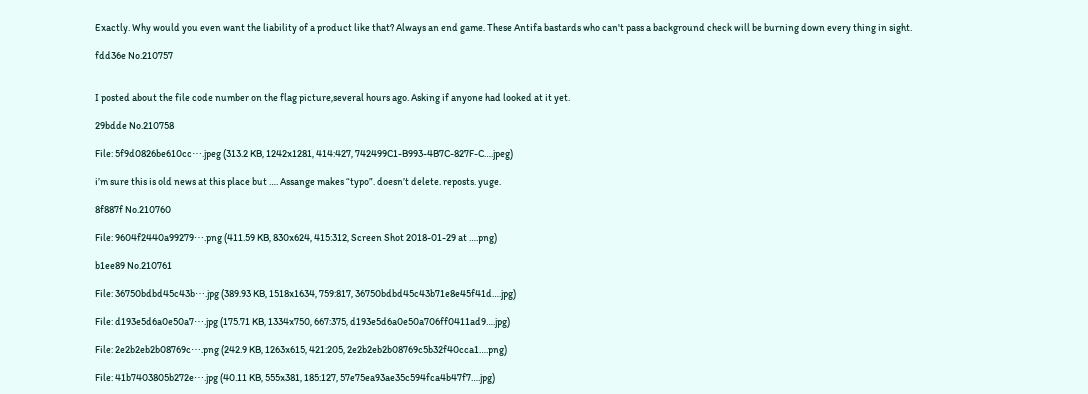Exactly. Why would you even want the liability of a product like that? Always an end game. These Antifa bastards who can't pass a background check will be burning down every thing in sight.

fdd36e No.210757


I posted about the file code number on the flag picture,several hours ago. Asking if anyone had looked at it yet.

29bdde No.210758

File: 5f9d0826be610cc⋯.jpeg (313.2 KB, 1242x1281, 414:427, 742499C1-B993-4B7C-827F-C….jpeg)

i’m sure this is old news at this place but …. Assange makes “typo”. doesn’t delete. reposts. yuge.

8f887f No.210760

File: 9604f2440a99279⋯.png (411.59 KB, 830x624, 415:312, Screen Shot 2018-01-29 at ….png)

b1ee89 No.210761

File: 36750bdbd45c43b⋯.jpg (389.93 KB, 1518x1634, 759:817, 36750bdbd45c43b71e8e45f41d….jpg)

File: d193e5d6a0e50a7⋯.jpg (175.71 KB, 1334x750, 667:375, d193e5d6a0e50a706ff0411ad9….jpg)

File: 2e2b2eb2b08769c⋯.png (242.9 KB, 1263x615, 421:205, 2e2b2eb2b08769c5b32f40cca1….png)

File: 41b7403805b272e⋯.jpg (40.11 KB, 555x381, 185:127, 57e75ea93ae35c594fca4b47f7….jpg)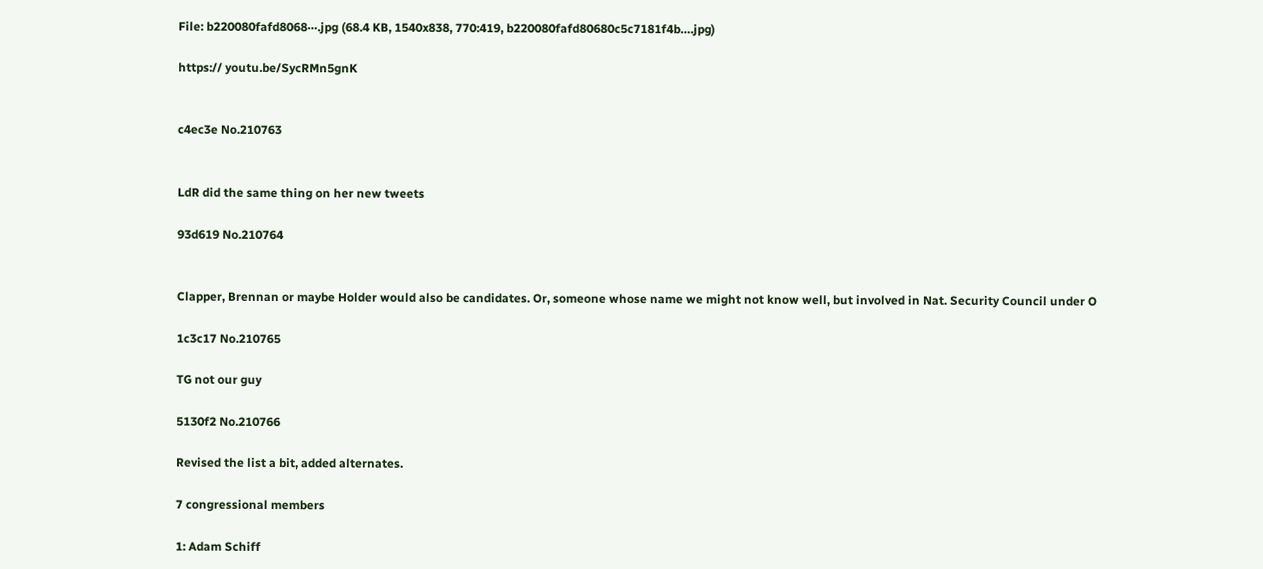File: b220080fafd8068⋯.jpg (68.4 KB, 1540x838, 770:419, b220080fafd80680c5c7181f4b….jpg)

https:// youtu.be/SycRMn5gnK


c4ec3e No.210763


LdR did the same thing on her new tweets

93d619 No.210764


Clapper, Brennan or maybe Holder would also be candidates. Or, someone whose name we might not know well, but involved in Nat. Security Council under O

1c3c17 No.210765

TG not our guy

5130f2 No.210766

Revised the list a bit, added alternates.

7 congressional members

1: Adam Schiff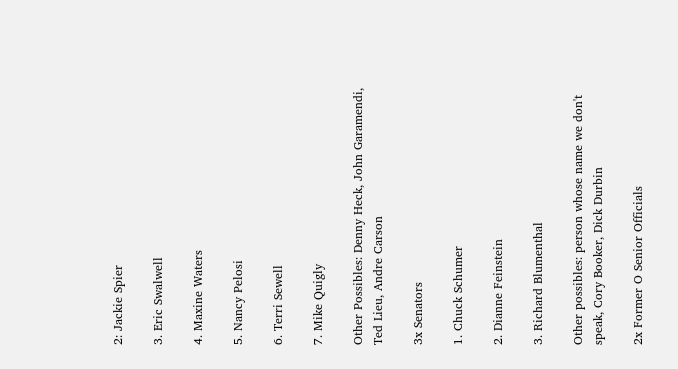2: Jackie Spier

3. Eric Swalwell

4. Maxine Waters

5. Nancy Pelosi

6. Terri Sewell

7. Mike Quigly

Other Possibles: Denny Heck, John Garamendi, Ted Lieu, Andre Carson

3x Senators

1. Chuck Schumer

2. Dianne Feinstein

3. Richard Blumenthal

Other possibles: person whose name we don't speak, Cory Booker, Dick Durbin

2x Former O Senior Officials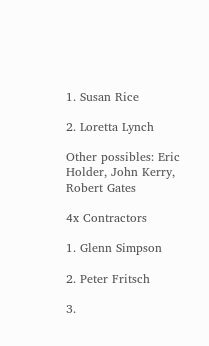1. Susan Rice

2. Loretta Lynch

Other possibles: Eric Holder, John Kerry, Robert Gates

4x Contractors

1. Glenn Simpson

2. Peter Fritsch

3.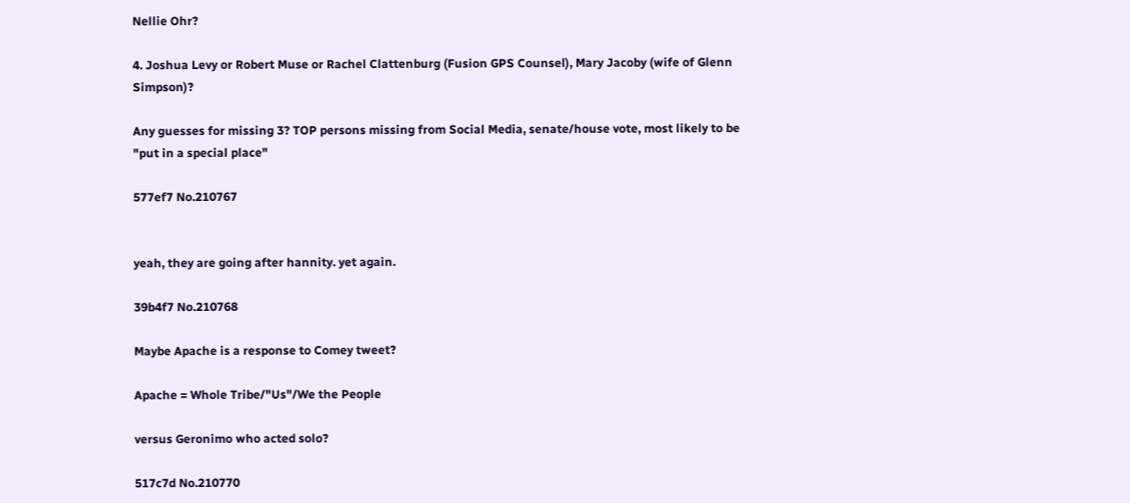Nellie Ohr?

4. Joshua Levy or Robert Muse or Rachel Clattenburg (Fusion GPS Counsel), Mary Jacoby (wife of Glenn Simpson)?

Any guesses for missing 3? TOP persons missing from Social Media, senate/house vote, most likely to be "put in a special place"

577ef7 No.210767


yeah, they are going after hannity. yet again.

39b4f7 No.210768

Maybe Apache is a response to Comey tweet?

Apache = Whole Tribe/"Us"/We the People

versus Geronimo who acted solo?

517c7d No.210770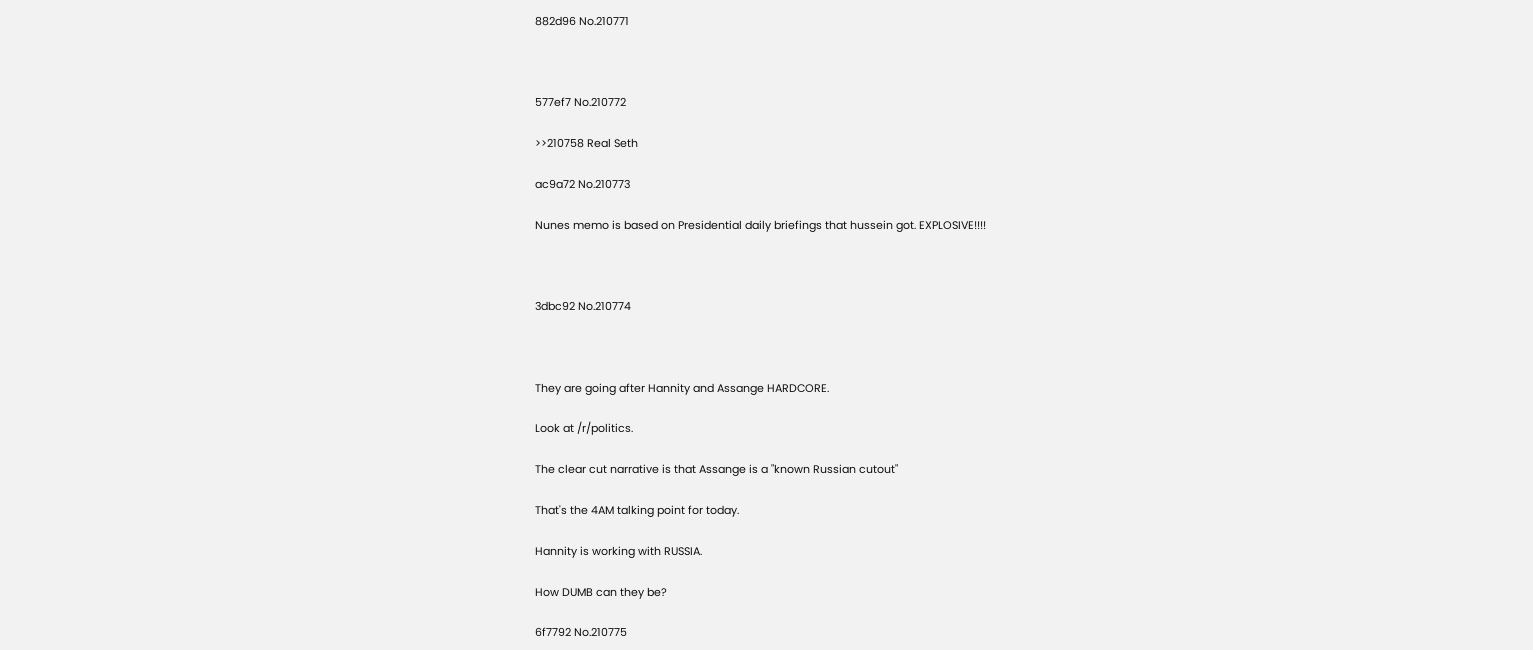882d96 No.210771



577ef7 No.210772

>>210758 Real Seth

ac9a72 No.210773

Nunes memo is based on Presidential daily briefings that hussein got. EXPLOSIVE!!!!



3dbc92 No.210774



They are going after Hannity and Assange HARDCORE.

Look at /r/politics.

The clear cut narrative is that Assange is a "known Russian cutout"

That's the 4AM talking point for today.

Hannity is working with RUSSIA.

How DUMB can they be?

6f7792 No.210775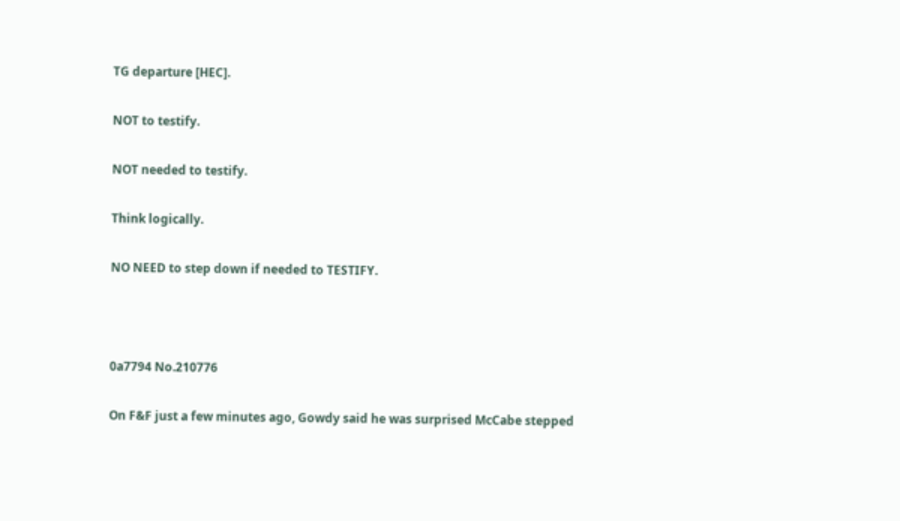TG departure [HEC].

NOT to testify.

NOT needed to testify.

Think logically.

NO NEED to step down if needed to TESTIFY.



0a7794 No.210776

On F&F just a few minutes ago, Gowdy said he was surprised McCabe stepped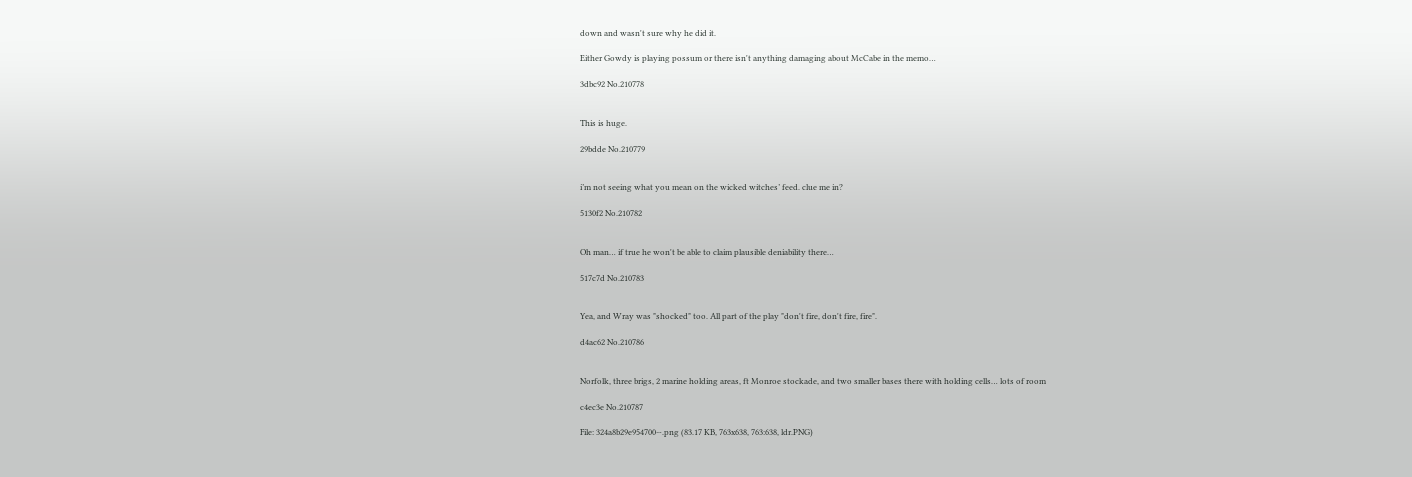down and wasn't sure why he did it.

Either Gowdy is playing possum or there isn't anything damaging about McCabe in the memo…

3dbc92 No.210778


This is huge.

29bdde No.210779


i’m not seeing what you mean on the wicked witches’ feed. clue me in?

5130f2 No.210782


Oh man… if true he won't be able to claim plausible deniability there…

517c7d No.210783


Yea, and Wray was "shocked" too. All part of the play "don't fire, don't fire, fire".

d4ac62 No.210786


Norfolk, three brigs, 2 marine holding areas, ft Monroe stockade, and two smaller bases there with holding cells… lots of room

c4ec3e No.210787

File: 324a8b29e954700⋯.png (83.17 KB, 763x638, 763:638, ldr.PNG)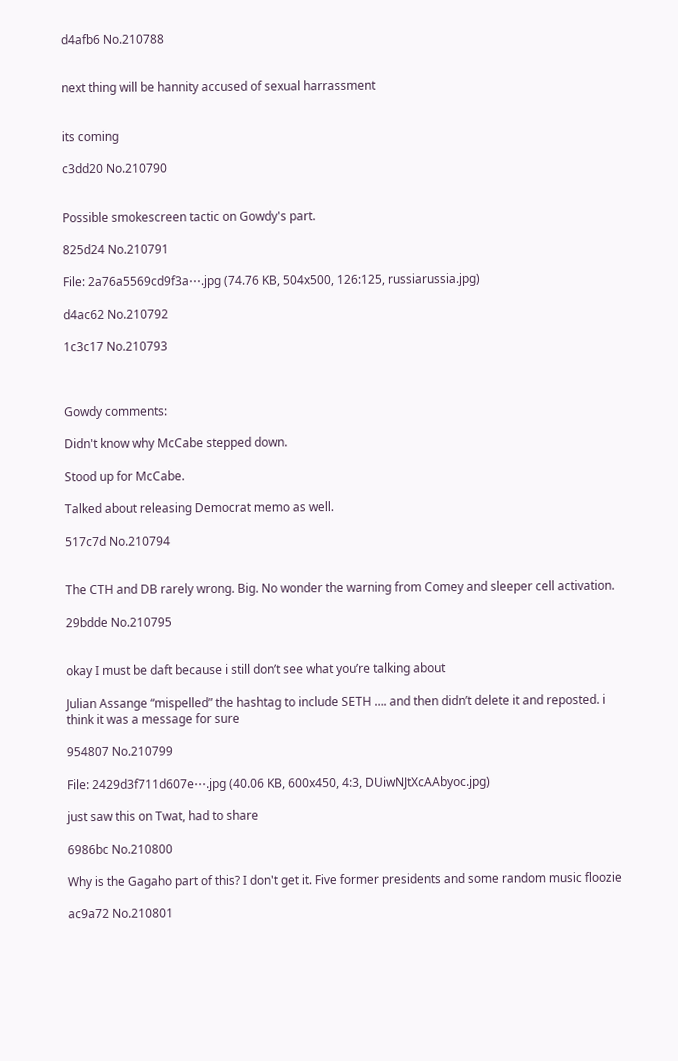d4afb6 No.210788


next thing will be hannity accused of sexual harrassment


its coming

c3dd20 No.210790


Possible smokescreen tactic on Gowdy's part.

825d24 No.210791

File: 2a76a5569cd9f3a⋯.jpg (74.76 KB, 504x500, 126:125, russiarussia.jpg)

d4ac62 No.210792

1c3c17 No.210793



Gowdy comments:

Didn't know why McCabe stepped down.

Stood up for McCabe.

Talked about releasing Democrat memo as well.

517c7d No.210794


The CTH and DB rarely wrong. Big. No wonder the warning from Comey and sleeper cell activation.

29bdde No.210795


okay I must be daft because i still don’t see what you’re talking about

Julian Assange “mispelled” the hashtag to include SETH …. and then didn’t delete it and reposted. i think it was a message for sure

954807 No.210799

File: 2429d3f711d607e⋯.jpg (40.06 KB, 600x450, 4:3, DUiwNJtXcAAbyoc.jpg)

just saw this on Twat, had to share

6986bc No.210800

Why is the Gagaho part of this? I don't get it. Five former presidents and some random music floozie

ac9a72 No.210801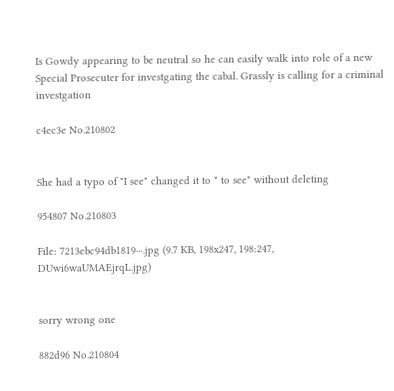Is Gowdy appearing to be neutral so he can easily walk into role of a new Special Prosecuter for investgating the cabal. Grassly is calling for a criminal investgation

c4ec3e No.210802


She had a typo of "I see" changed it to " to see" without deleting

954807 No.210803

File: 7213ebc94db1819⋯.jpg (9.7 KB, 198x247, 198:247, DUwi6waUMAEjrqL.jpg)


sorry wrong one

882d96 No.210804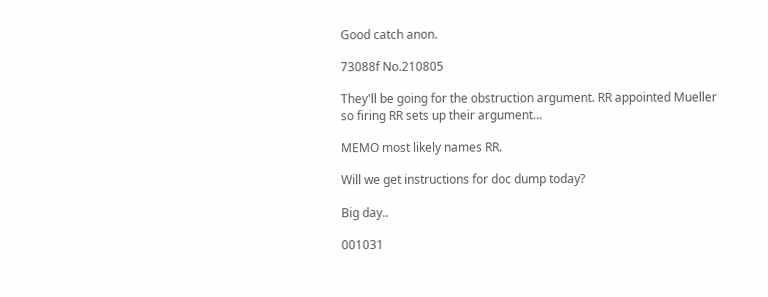Good catch anon.

73088f No.210805

They'll be going for the obstruction argument. RR appointed Mueller so firing RR sets up their argument…

MEMO most likely names RR.

Will we get instructions for doc dump today?

Big day..

001031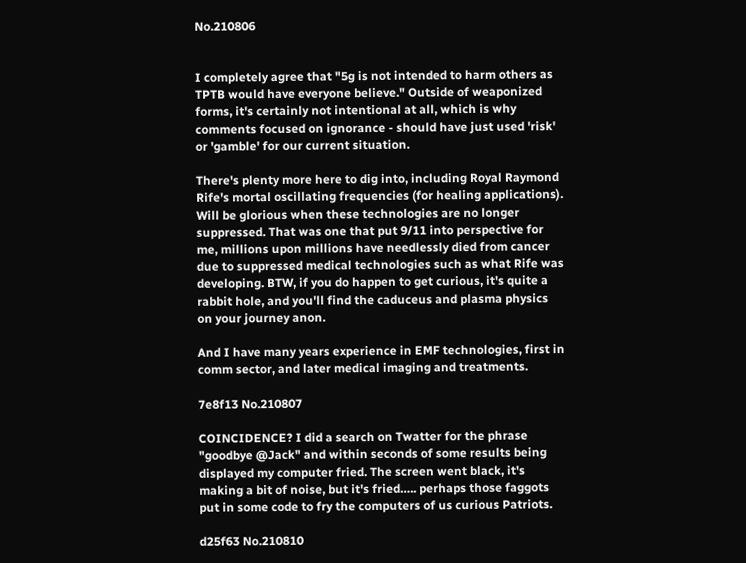No.210806


I completely agree that "5g is not intended to harm others as TPTB would have everyone believe." Outside of weaponized forms, it's certainly not intentional at all, which is why comments focused on ignorance - should have just used 'risk' or 'gamble' for our current situation.

There's plenty more here to dig into, including Royal Raymond Rife's mortal oscillating frequencies (for healing applications). Will be glorious when these technologies are no longer suppressed. That was one that put 9/11 into perspective for me, millions upon millions have needlessly died from cancer due to suppressed medical technologies such as what Rife was developing. BTW, if you do happen to get curious, it's quite a rabbit hole, and you'll find the caduceus and plasma physics on your journey anon.

And I have many years experience in EMF technologies, first in comm sector, and later medical imaging and treatments.

7e8f13 No.210807

COINCIDENCE? I did a search on Twatter for the phrase "goodbye @Jack" and within seconds of some results being displayed my computer fried. The screen went black, it's making a bit of noise, but it's fried….. perhaps those faggots put in some code to fry the computers of us curious Patriots.

d25f63 No.210810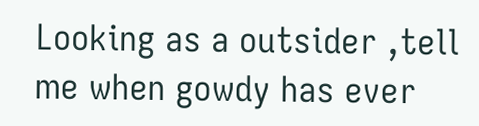Looking as a outsider ,tell me when gowdy has ever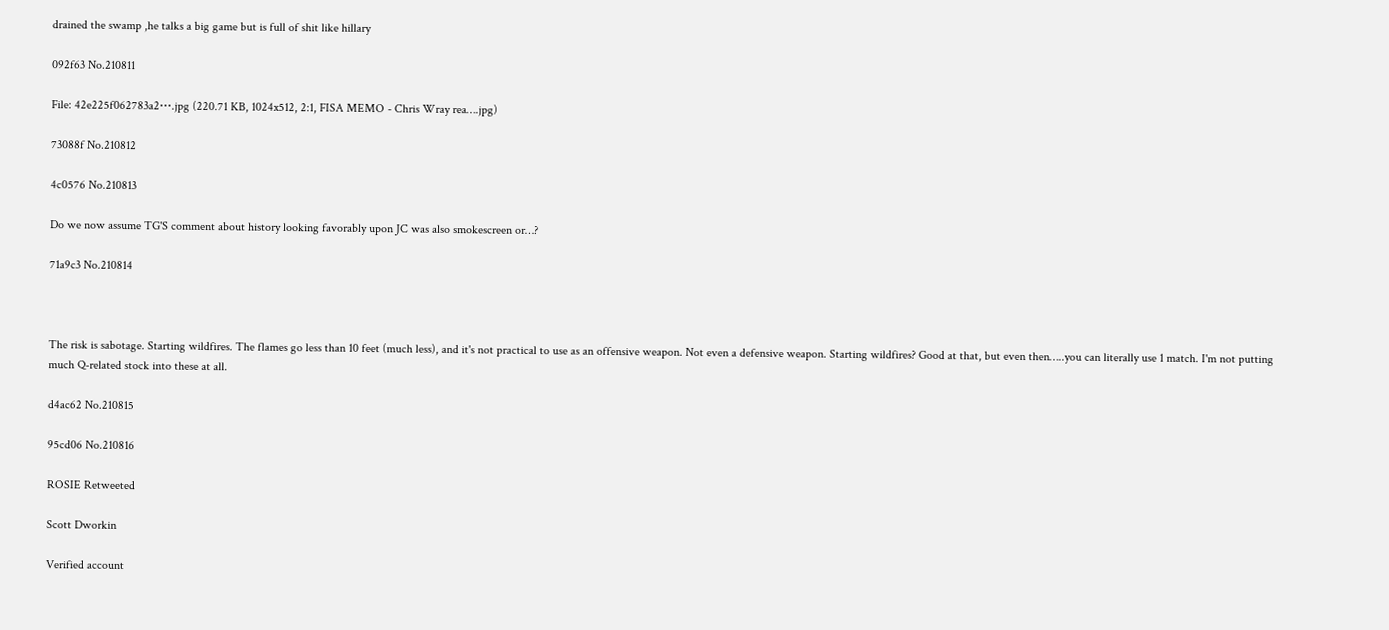drained the swamp ,he talks a big game but is full of shit like hillary

092f63 No.210811

File: 42e225f062783a2⋯.jpg (220.71 KB, 1024x512, 2:1, FISA MEMO - Chris Wray rea….jpg)

73088f No.210812

4c0576 No.210813

Do we now assume TG'S comment about history looking favorably upon JC was also smokescreen or…?

71a9c3 No.210814



The risk is sabotage. Starting wildfires. The flames go less than 10 feet (much less), and it's not practical to use as an offensive weapon. Not even a defensive weapon. Starting wildfires? Good at that, but even then…..you can literally use 1 match. I'm not putting much Q-related stock into these at all.

d4ac62 No.210815

95cd06 No.210816

ROSIE Retweeted

Scott Dworkin

Verified account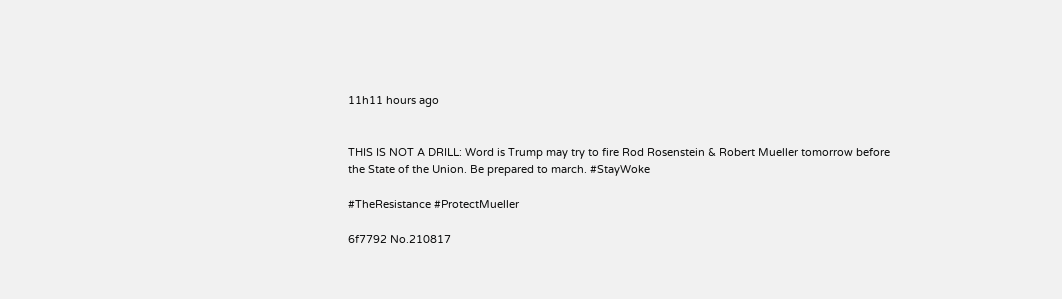11h11 hours ago


THIS IS NOT A DRILL: Word is Trump may try to fire Rod Rosenstein & Robert Mueller tomorrow before the State of the Union. Be prepared to march. #StayWoke

#TheResistance #ProtectMueller

6f7792 No.210817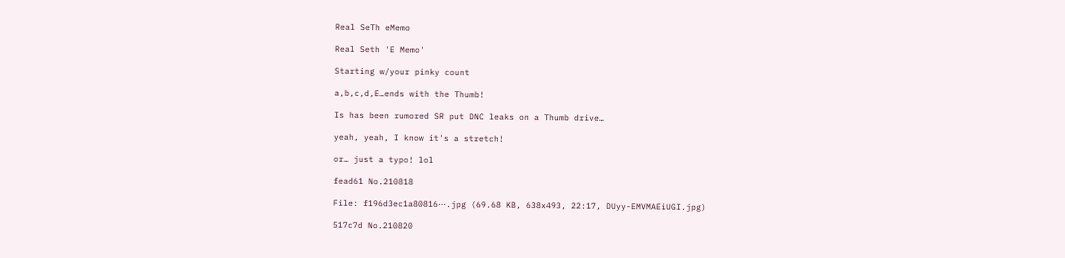Real SeTh eMemo

Real Seth 'E Memo'

Starting w/your pinky count

a,b,c,d,E…ends with the Thumb!

Is has been rumored SR put DNC leaks on a Thumb drive…

yeah, yeah, I know it's a stretch!

or… just a typo! lol

fead61 No.210818

File: f196d3ec1a80816⋯.jpg (69.68 KB, 638x493, 22:17, DUyy-EMVMAEiUGI.jpg)

517c7d No.210820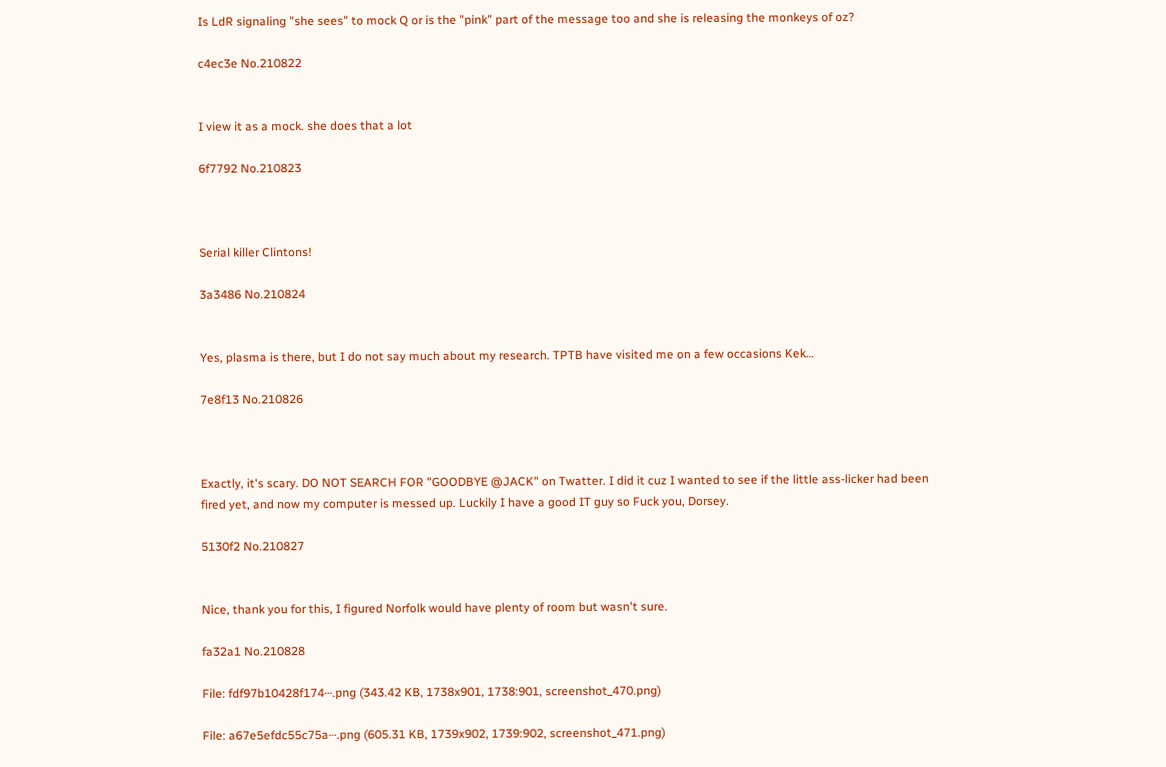Is LdR signaling "she sees" to mock Q or is the "pink" part of the message too and she is releasing the monkeys of oz?

c4ec3e No.210822


I view it as a mock. she does that a lot

6f7792 No.210823



Serial killer Clintons!

3a3486 No.210824


Yes, plasma is there, but I do not say much about my research. TPTB have visited me on a few occasions Kek…

7e8f13 No.210826



Exactly, it's scary. DO NOT SEARCH FOR "GOODBYE @JACK" on Twatter. I did it cuz I wanted to see if the little ass-licker had been fired yet, and now my computer is messed up. Luckily I have a good IT guy so Fuck you, Dorsey.

5130f2 No.210827


Nice, thank you for this, I figured Norfolk would have plenty of room but wasn't sure.

fa32a1 No.210828

File: fdf97b10428f174⋯.png (343.42 KB, 1738x901, 1738:901, screenshot_470.png)

File: a67e5efdc55c75a⋯.png (605.31 KB, 1739x902, 1739:902, screenshot_471.png)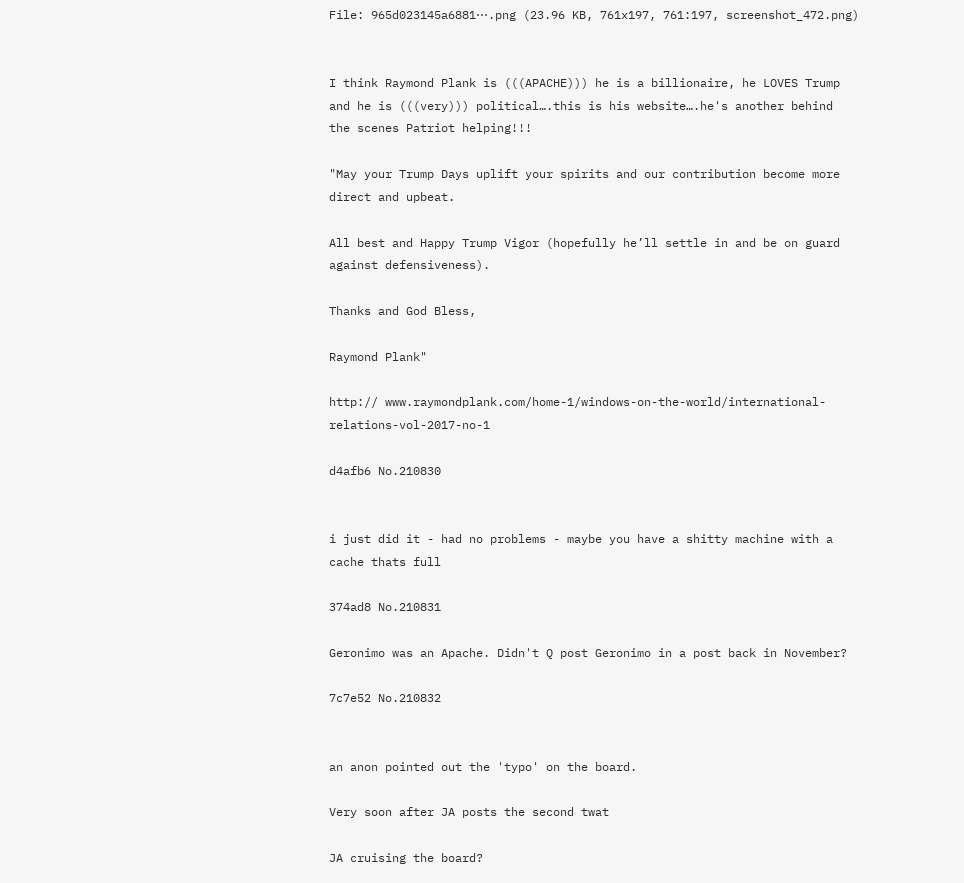File: 965d023145a6881⋯.png (23.96 KB, 761x197, 761:197, screenshot_472.png)


I think Raymond Plank is (((APACHE))) he is a billionaire, he LOVES Trump and he is (((very))) political….this is his website….he's another behind the scenes Patriot helping!!!

"May your Trump Days uplift your spirits and our contribution become more direct and upbeat.

All best and Happy Trump Vigor (hopefully he’ll settle in and be on guard against defensiveness).

Thanks and God Bless,

Raymond Plank"

http:// www.raymondplank.com/home-1/windows-on-the-world/international-relations-vol-2017-no-1

d4afb6 No.210830


i just did it - had no problems - maybe you have a shitty machine with a cache thats full

374ad8 No.210831

Geronimo was an Apache. Didn't Q post Geronimo in a post back in November?

7c7e52 No.210832


an anon pointed out the 'typo' on the board.

Very soon after JA posts the second twat

JA cruising the board?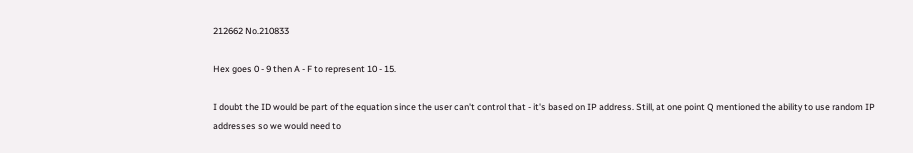212662 No.210833

Hex goes 0 - 9 then A - F to represent 10 - 15.

I doubt the ID would be part of the equation since the user can't control that - it's based on IP address. Still, at one point Q mentioned the ability to use random IP addresses so we would need to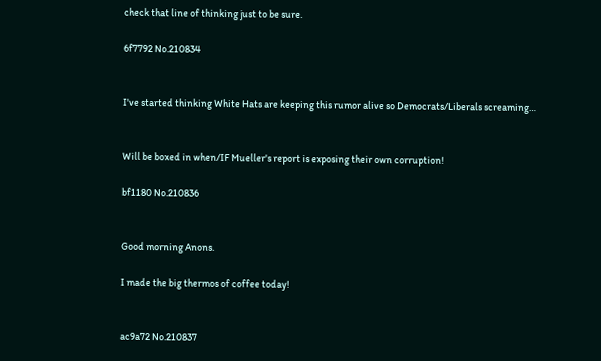check that line of thinking just to be sure.

6f7792 No.210834


I've started thinking White Hats are keeping this rumor alive so Democrats/Liberals screaming…


Will be boxed in when/IF Mueller's report is exposing their own corruption!

bf1180 No.210836


Good morning Anons.

I made the big thermos of coffee today!


ac9a72 No.210837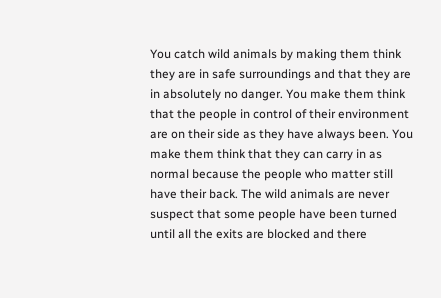You catch wild animals by making them think they are in safe surroundings and that they are in absolutely no danger. You make them think that the people in control of their environment are on their side as they have always been. You make them think that they can carry in as normal because the people who matter still have their back. The wild animals are never suspect that some people have been turned until all the exits are blocked and there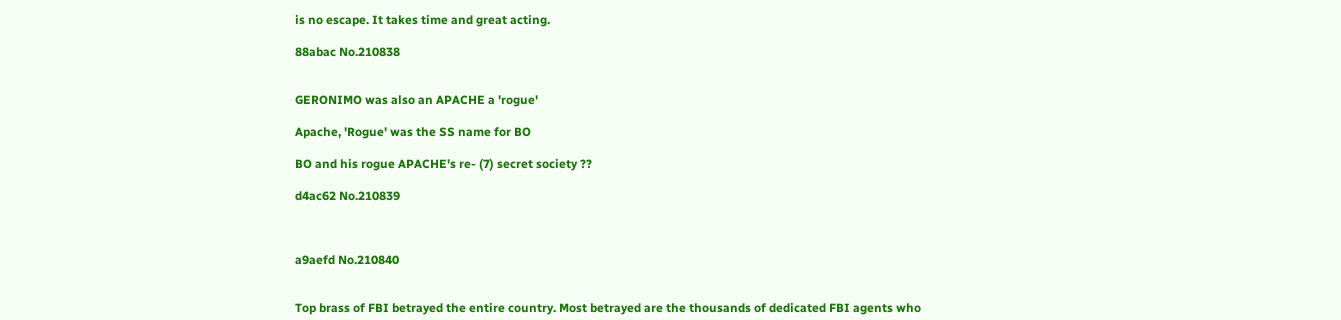is no escape. It takes time and great acting.

88abac No.210838


GERONIMO was also an APACHE a 'rogue'

Apache, 'Rogue' was the SS name for BO

BO and his rogue APACHE's re- (7) secret society ??

d4ac62 No.210839



a9aefd No.210840


Top brass of FBI betrayed the entire country. Most betrayed are the thousands of dedicated FBI agents who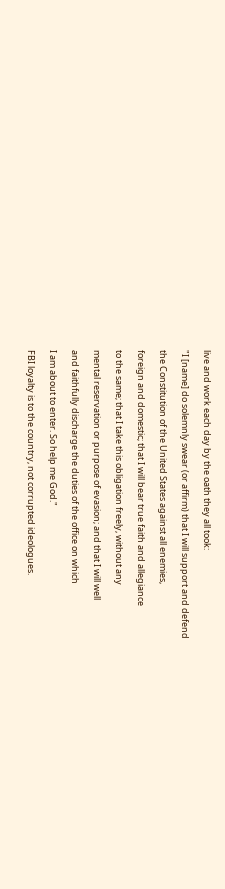live and work each day by the oath they all took:

"I [name] do solemnly swear (or affirm) that I will support and defend

the Constitution of the United States against all enemies,

foreign and domestic; that I will bear true faith and allegiance

to the same; that I take this obligation freely, without any

mental reservation or purpose of evasion; and that I will well

and faithfully discharge the duties of the office on which

I am about to enter. So help me God."

FBI loyalty is to the country, not corrupted ideologues.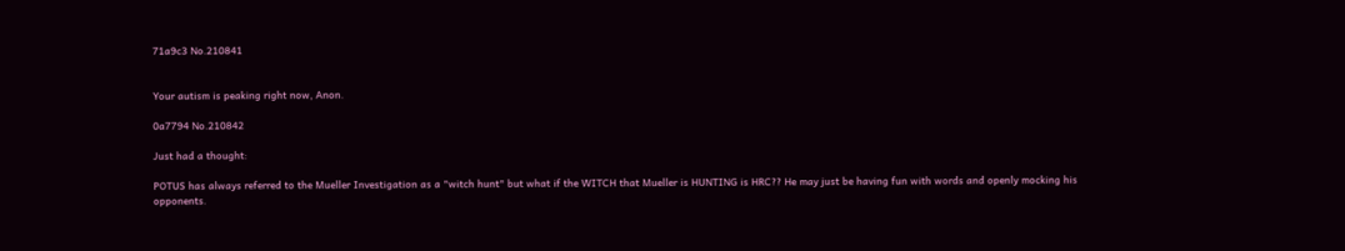71a9c3 No.210841


Your autism is peaking right now, Anon.

0a7794 No.210842

Just had a thought:

POTUS has always referred to the Mueller Investigation as a "witch hunt" but what if the WITCH that Mueller is HUNTING is HRC?? He may just be having fun with words and openly mocking his opponents.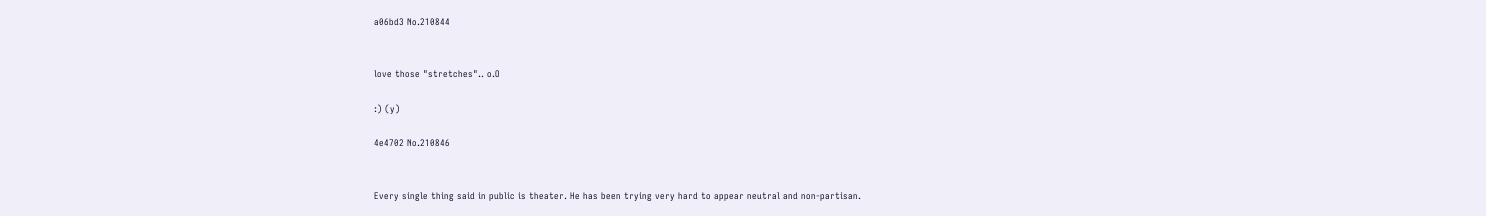a06bd3 No.210844


love those "stretches".. o.O

:) (y)

4e4702 No.210846


Every single thing said in public is theater. He has been trying very hard to appear neutral and non-partisan.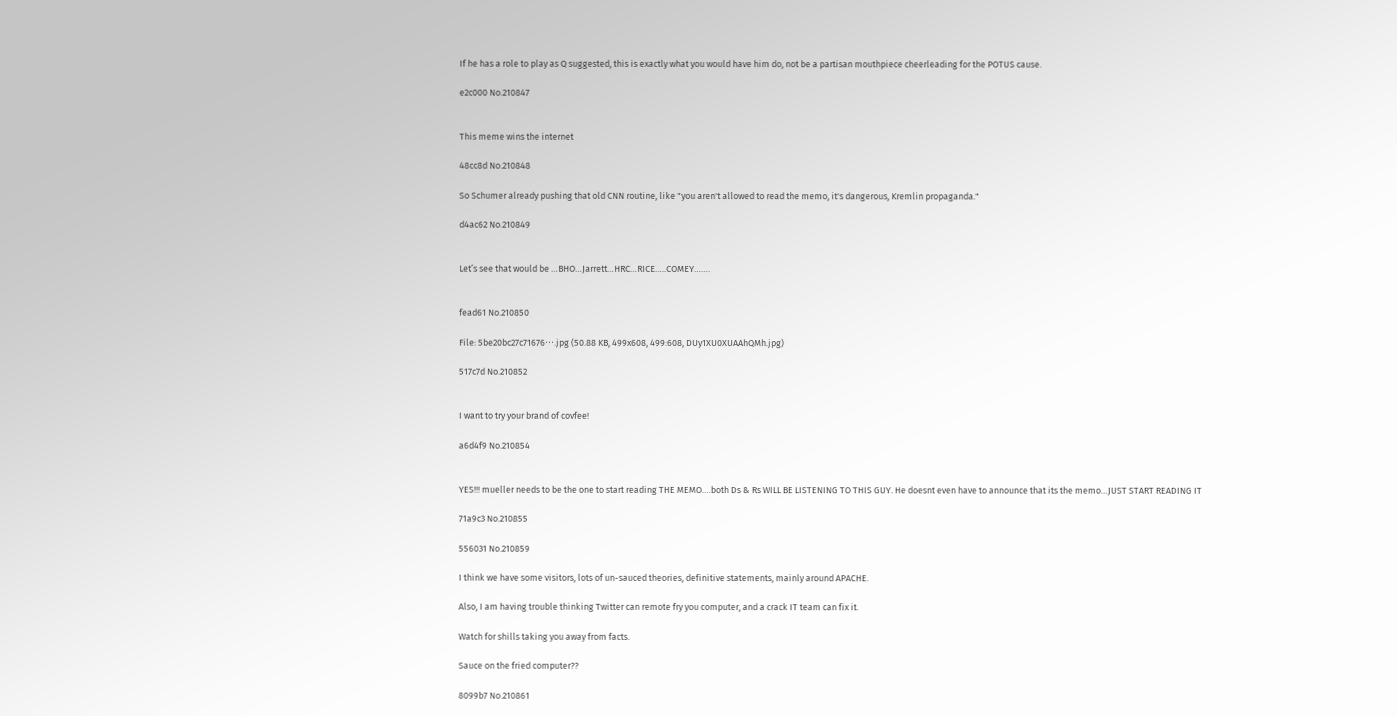If he has a role to play as Q suggested, this is exactly what you would have him do, not be a partisan mouthpiece cheerleading for the POTUS cause.

e2c000 No.210847


This meme wins the internet

48cc8d No.210848

So Schumer already pushing that old CNN routine, like "you aren't allowed to read the memo, it's dangerous, Kremlin propaganda."

d4ac62 No.210849


Let’s see that would be …BHO…Jarrett…HRC…RICE…..COMEY…….


fead61 No.210850

File: 5be20bc27c71676⋯.jpg (50.88 KB, 499x608, 499:608, DUy1XU0XUAAhQMh.jpg)

517c7d No.210852


I want to try your brand of covfee!

a6d4f9 No.210854


YES!!! mueller needs to be the one to start reading THE MEMO….both Ds & Rs WILL BE LISTENING TO THIS GUY. He doesnt even have to announce that its the memo…JUST START READING IT

71a9c3 No.210855

556031 No.210859

I think we have some visitors, lots of un-sauced theories, definitive statements, mainly around APACHE.

Also, I am having trouble thinking Twitter can remote fry you computer, and a crack IT team can fix it.

Watch for shills taking you away from facts.

Sauce on the fried computer??

8099b7 No.210861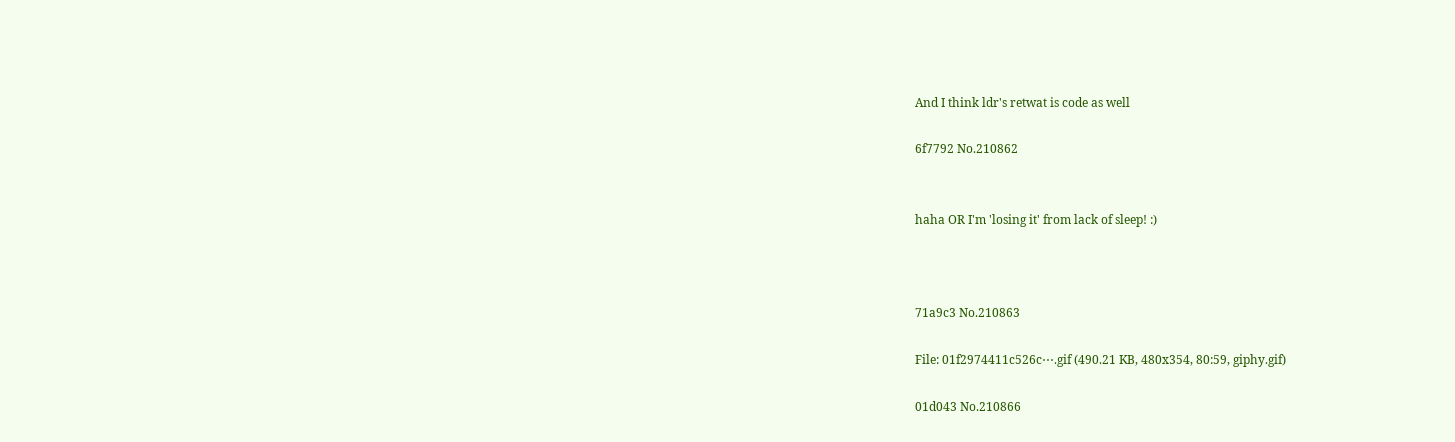And I think ldr's retwat is code as well

6f7792 No.210862


haha OR I'm 'losing it' from lack of sleep! :)



71a9c3 No.210863

File: 01f2974411c526c⋯.gif (490.21 KB, 480x354, 80:59, giphy.gif)

01d043 No.210866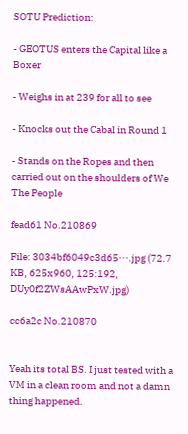SOTU Prediction:

- GEOTUS enters the Capital like a Boxer

- Weighs in at 239 for all to see

- Knocks out the Cabal in Round 1

- Stands on the Ropes and then carried out on the shoulders of We The People

fead61 No.210869

File: 3034bf6049c3d65⋯.jpg (72.7 KB, 625x960, 125:192, DUy0f2ZWsAAwPxW.jpg)

cc6a2c No.210870


Yeah its total BS. I just tested with a VM in a clean room and not a damn thing happened.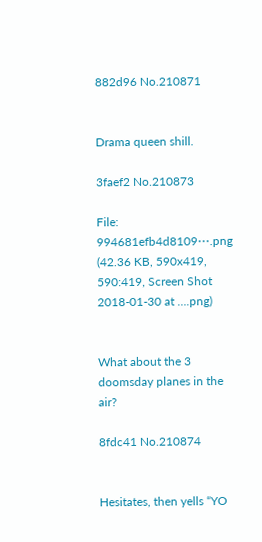882d96 No.210871


Drama queen shill.

3faef2 No.210873

File: 994681efb4d8109⋯.png (42.36 KB, 590x419, 590:419, Screen Shot 2018-01-30 at ….png)


What about the 3 doomsday planes in the air?

8fdc41 No.210874


Hesitates, then yells “YO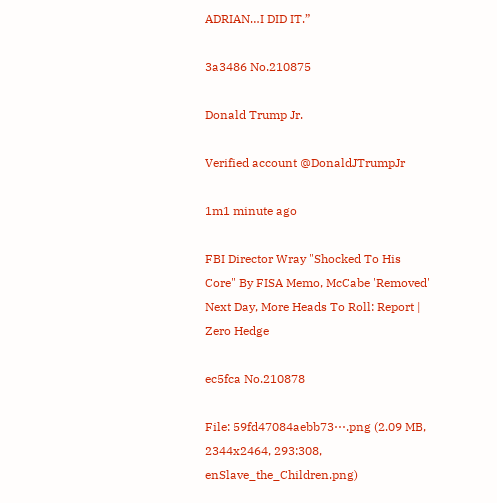ADRIAN…I DID IT.”

3a3486 No.210875

Donald Trump Jr.

Verified account @DonaldJTrumpJr

1m1 minute ago

FBI Director Wray "Shocked To His Core" By FISA Memo, McCabe 'Removed' Next Day, More Heads To Roll: Report | Zero Hedge

ec5fca No.210878

File: 59fd47084aebb73⋯.png (2.09 MB, 2344x2464, 293:308, enSlave_the_Children.png)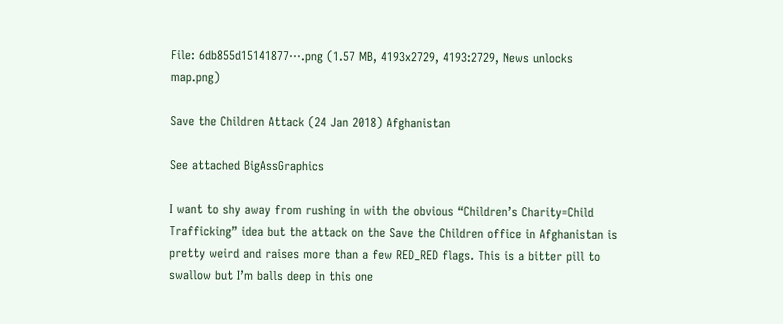File: 6db855d15141877⋯.png (1.57 MB, 4193x2729, 4193:2729, News unlocks map.png)

Save the Children Attack (24 Jan 2018) Afghanistan

See attached BigAssGraphics

I want to shy away from rushing in with the obvious “Children’s Charity=Child Trafficking” idea but the attack on the Save the Children office in Afghanistan is pretty weird and raises more than a few RED_RED flags. This is a bitter pill to swallow but I’m balls deep in this one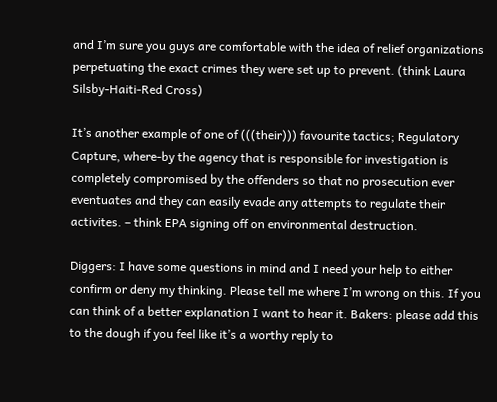and I’m sure you guys are comfortable with the idea of relief organizations perpetuating the exact crimes they were set up to prevent. (think Laura Silsby-Haiti-Red Cross)

It’s another example of one of (((their))) favourite tactics; Regulatory Capture, where-by the agency that is responsible for investigation is completely compromised by the offenders so that no prosecution ever eventuates and they can easily evade any attempts to regulate their activites. – think EPA signing off on environmental destruction.

Diggers: I have some questions in mind and I need your help to either confirm or deny my thinking. Please tell me where I’m wrong on this. If you can think of a better explanation I want to hear it. Bakers: please add this to the dough if you feel like it’s a worthy reply to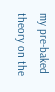my pre-baked theory on the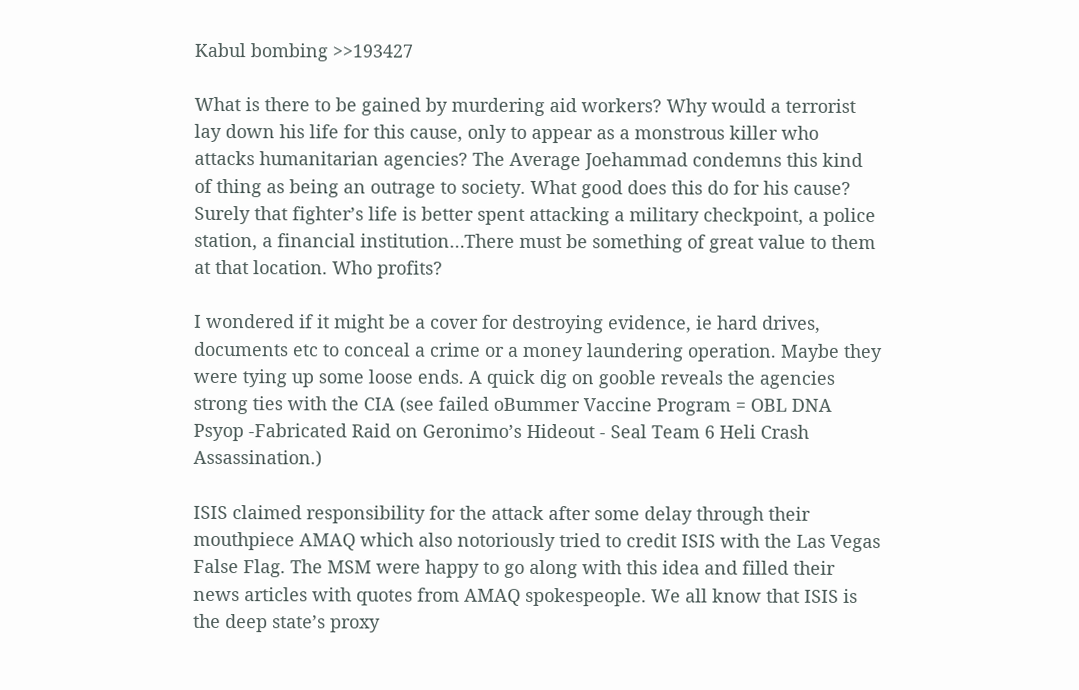Kabul bombing >>193427

What is there to be gained by murdering aid workers? Why would a terrorist lay down his life for this cause, only to appear as a monstrous killer who attacks humanitarian agencies? The Average Joehammad condemns this kind of thing as being an outrage to society. What good does this do for his cause? Surely that fighter’s life is better spent attacking a military checkpoint, a police station, a financial institution…There must be something of great value to them at that location. Who profits?

I wondered if it might be a cover for destroying evidence, ie hard drives, documents etc to conceal a crime or a money laundering operation. Maybe they were tying up some loose ends. A quick dig on gooble reveals the agencies strong ties with the CIA (see failed oBummer Vaccine Program = OBL DNA Psyop -Fabricated Raid on Geronimo’s Hideout - Seal Team 6 Heli Crash Assassination.)

ISIS claimed responsibility for the attack after some delay through their mouthpiece AMAQ which also notoriously tried to credit ISIS with the Las Vegas False Flag. The MSM were happy to go along with this idea and filled their news articles with quotes from AMAQ spokespeople. We all know that ISIS is the deep state’s proxy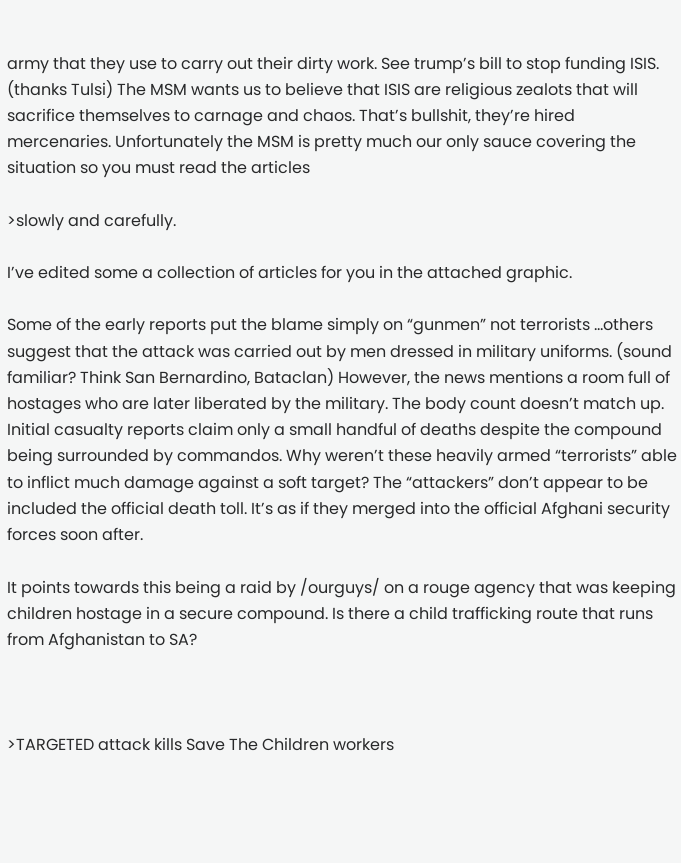army that they use to carry out their dirty work. See trump’s bill to stop funding ISIS. (thanks Tulsi) The MSM wants us to believe that ISIS are religious zealots that will sacrifice themselves to carnage and chaos. That’s bullshit, they’re hired mercenaries. Unfortunately the MSM is pretty much our only sauce covering the situation so you must read the articles

>slowly and carefully.

I’ve edited some a collection of articles for you in the attached graphic.

Some of the early reports put the blame simply on “gunmen” not terrorists …others suggest that the attack was carried out by men dressed in military uniforms. (sound familiar? Think San Bernardino, Bataclan) However, the news mentions a room full of hostages who are later liberated by the military. The body count doesn’t match up. Initial casualty reports claim only a small handful of deaths despite the compound being surrounded by commandos. Why weren’t these heavily armed “terrorists” able to inflict much damage against a soft target? The “attackers” don’t appear to be included the official death toll. It’s as if they merged into the official Afghani security forces soon after.

It points towards this being a raid by /ourguys/ on a rouge agency that was keeping children hostage in a secure compound. Is there a child trafficking route that runs from Afghanistan to SA?



>TARGETED attack kills Save The Children workers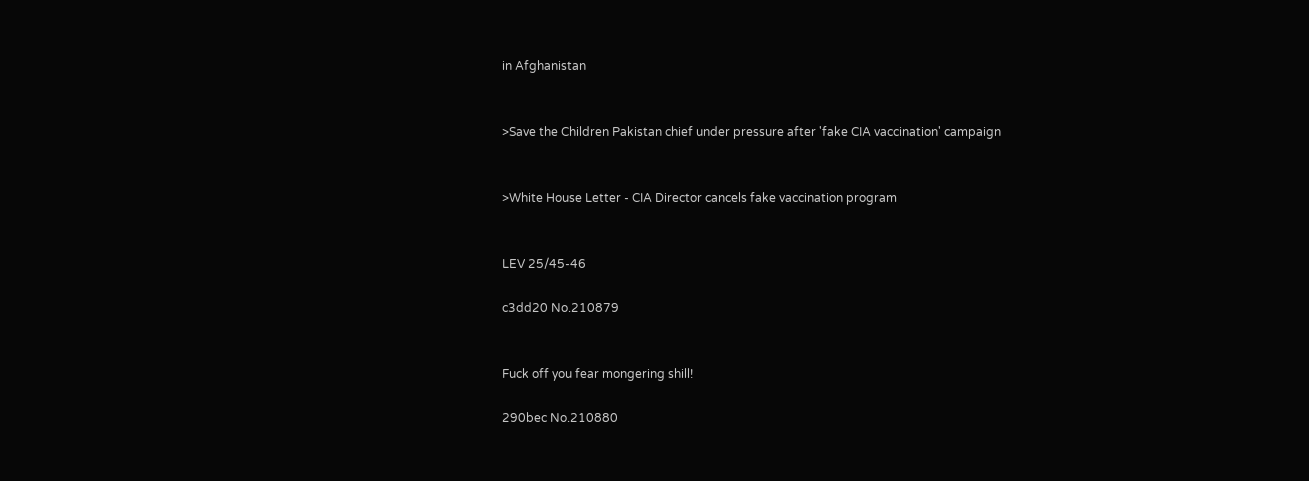in Afghanistan


>Save the Children Pakistan chief under pressure after 'fake CIA vaccination' campaign


>White House Letter - CIA Director cancels fake vaccination program


LEV 25/45-46

c3dd20 No.210879


Fuck off you fear mongering shill!

290bec No.210880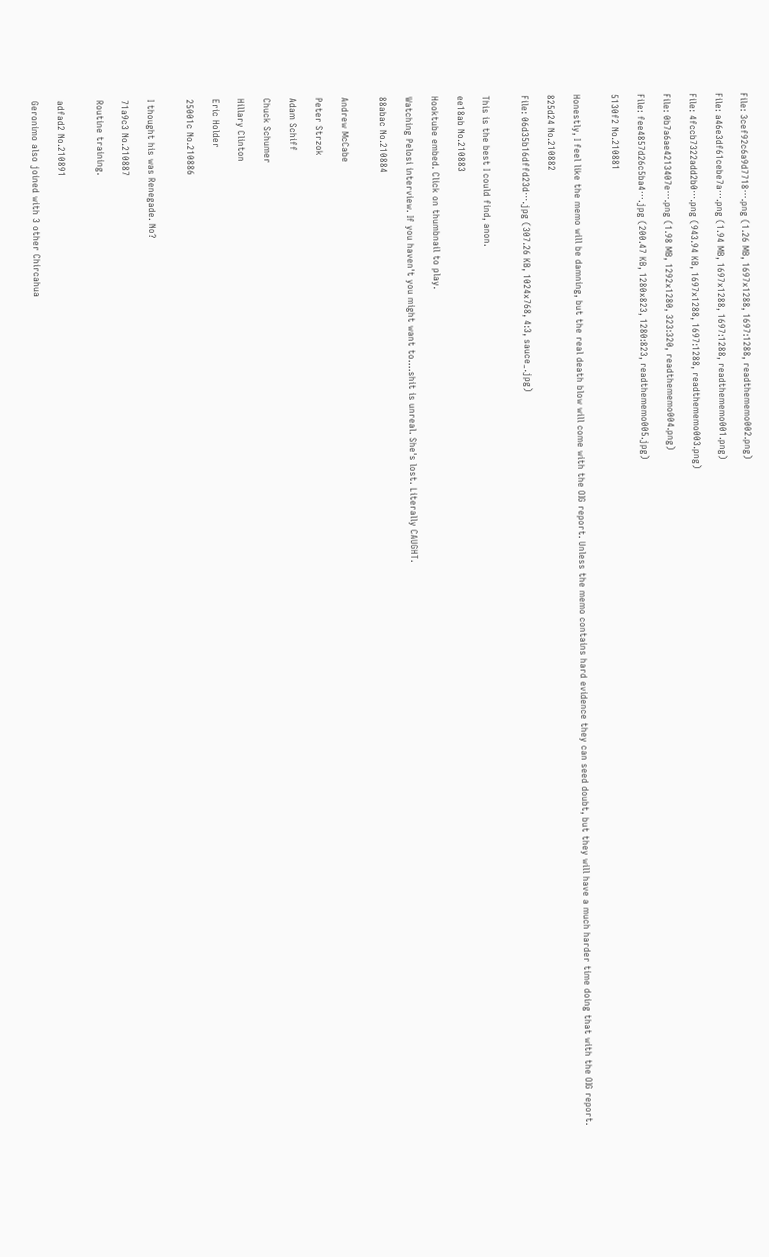File: 3cef92c6a9d7718⋯.png (1.26 MB, 1697x1288, 1697:1288, readthememo002.png)

File: a46e3df61cebe7a⋯.png (1.94 MB, 1697x1288, 1697:1288, readthememo001.png)

File: 4fccb7322add2b0⋯.png (943.94 KB, 1697x1288, 1697:1288, readthememo003.png)

File: 0b7a6ae4213407e⋯.png (1.98 MB, 1292x1280, 323:320, readthememo004.png)

File: fee4857d26c5ba4⋯.jpg (200.47 KB, 1280x823, 1280:823, readthememo005.jpg)

5130f2 No.210881


Honestly, I feel like the memo will be damning, but the real death blow will come with the OIG report. Unless the memo contains hard evidence they can seed doubt, but they will have a much harder time doing that with the OIG report.

825d24 No.210882

File: 06d35b16dffd23d⋯.jpg (307.26 KB, 1024x768, 4:3, sauce_.jpg)


This is the best I could find, anon.

ee18ab No.210883

Hooktube embed. Click on thumbnail to play.

Watching Pelosi interview. If you haven't you might want to….shit is unreal. She's lost. Literally CAUGHT.

88abac No.210884


Andrew McCabe

Peter Strzok

Adam Schiff

Chuck Schumer

Hillary Clinton

Eric Holder

25001c No.210886


I thought his was Renegade. No?

71a9c3 No.210887

Routine training.


adfad2 No.210891

Geronimo also joined with 3 other Chircahua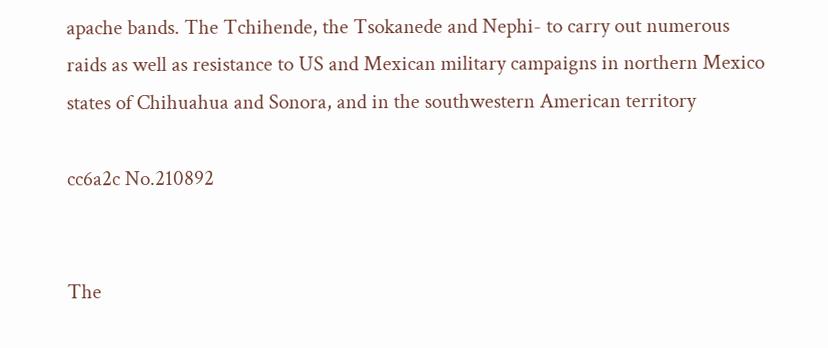apache bands. The Tchihende, the Tsokanede and Nephi- to carry out numerous raids as well as resistance to US and Mexican military campaigns in northern Mexico states of Chihuahua and Sonora, and in the southwestern American territory

cc6a2c No.210892


The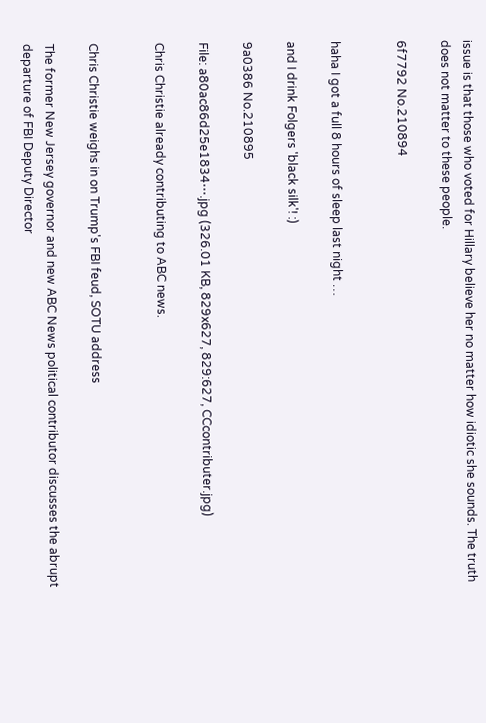issue is that those who voted for Hillary believe her no matter how idiotic she sounds. The truth does not matter to these people.

6f7792 No.210894


haha I got a full 8 hours of sleep last night …

and I drink Folgers 'black silk'! :)

9a0386 No.210895

File: a80ac86d25e1834⋯.jpg (326.01 KB, 829x627, 829:627, CCcontributer.jpg)

Chris Christie already contributing to ABC news.


Chris Christie weighs in on Trump's FBI feud, SOTU address

The former New Jersey governor and new ABC News political contributor discusses the abrupt departure of FBI Deputy Director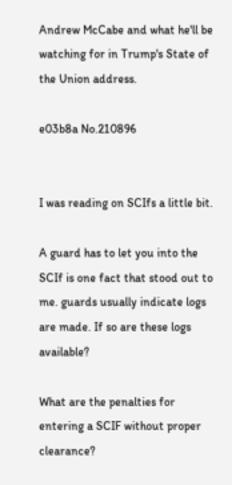Andrew McCabe and what he'll be watching for in Trump's State of the Union address.

e03b8a No.210896


I was reading on SCIfs a little bit.

A guard has to let you into the SCIf is one fact that stood out to me. guards usually indicate logs are made. If so are these logs available?

What are the penalties for entering a SCIF without proper clearance?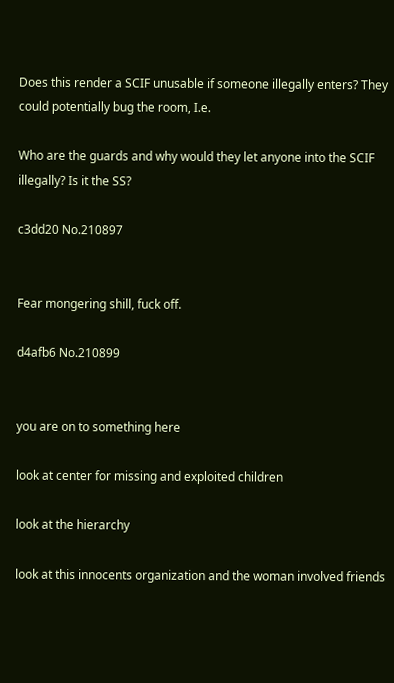Does this render a SCIF unusable if someone illegally enters? They could potentially bug the room, I.e.

Who are the guards and why would they let anyone into the SCIF illegally? Is it the SS?

c3dd20 No.210897


Fear mongering shill, fuck off.

d4afb6 No.210899


you are on to something here

look at center for missing and exploited children

look at the hierarchy

look at this innocents organization and the woman involved friends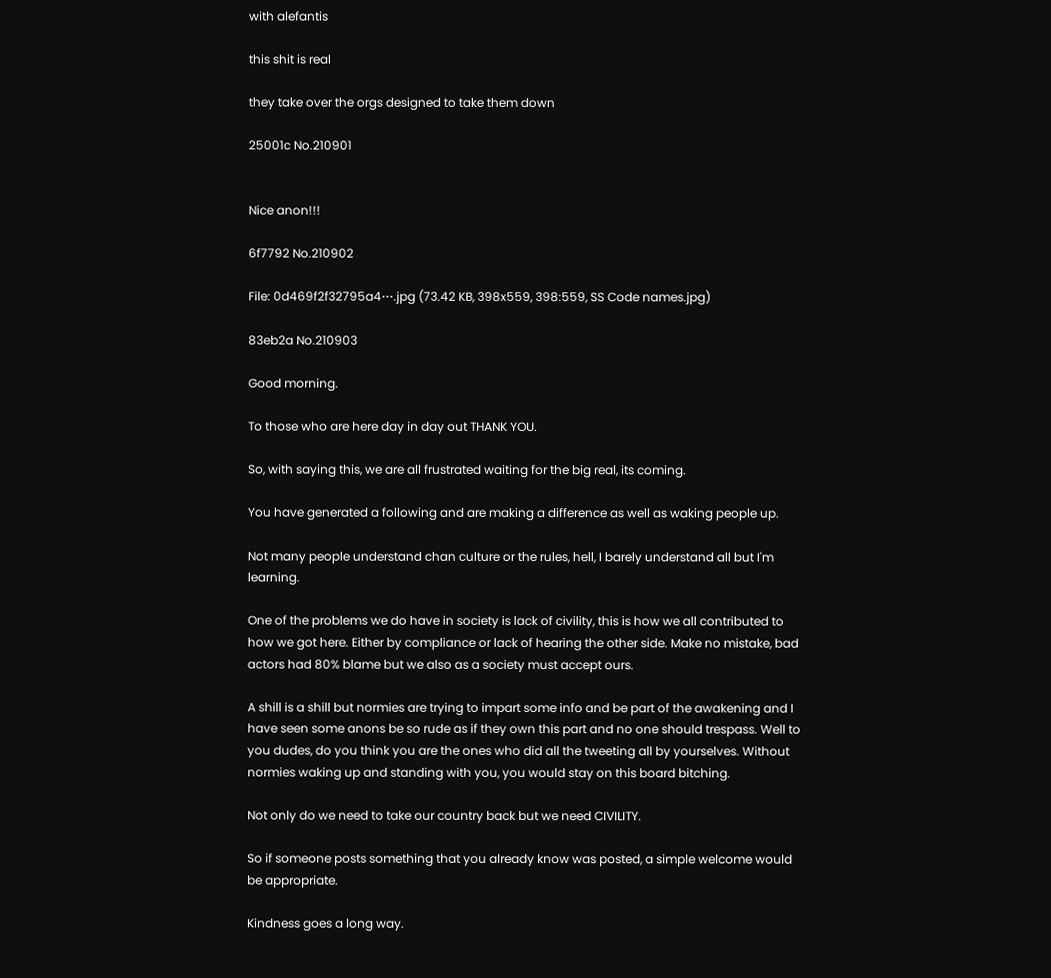with alefantis

this shit is real

they take over the orgs designed to take them down

25001c No.210901


Nice anon!!!

6f7792 No.210902

File: 0d469f2f32795a4⋯.jpg (73.42 KB, 398x559, 398:559, SS Code names.jpg)

83eb2a No.210903

Good morning.

To those who are here day in day out THANK YOU.

So, with saying this, we are all frustrated waiting for the big real, its coming.

You have generated a following and are making a difference as well as waking people up.

Not many people understand chan culture or the rules, hell, I barely understand all but I'm learning.

One of the problems we do have in society is lack of civility, this is how we all contributed to how we got here. Either by compliance or lack of hearing the other side. Make no mistake, bad actors had 80% blame but we also as a society must accept ours.

A shill is a shill but normies are trying to impart some info and be part of the awakening and I have seen some anons be so rude as if they own this part and no one should trespass. Well to you dudes, do you think you are the ones who did all the tweeting all by yourselves. Without normies waking up and standing with you, you would stay on this board bitching.

Not only do we need to take our country back but we need CIVILITY.

So if someone posts something that you already know was posted, a simple welcome would be appropriate.

Kindness goes a long way.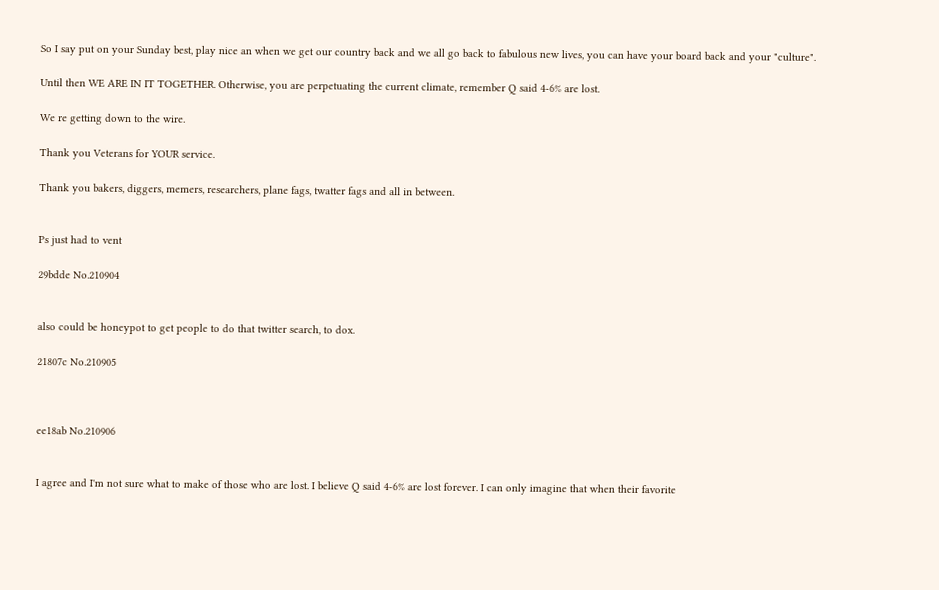So I say put on your Sunday best, play nice an when we get our country back and we all go back to fabulous new lives, you can have your board back and your "culture".

Until then WE ARE IN IT TOGETHER. Otherwise, you are perpetuating the current climate, remember Q said 4-6% are lost.

We re getting down to the wire.

Thank you Veterans for YOUR service.

Thank you bakers, diggers, memers, researchers, plane fags, twatter fags and all in between.


Ps just had to vent

29bdde No.210904


also could be honeypot to get people to do that twitter search, to dox.

21807c No.210905



ee18ab No.210906


I agree and I'm not sure what to make of those who are lost. I believe Q said 4-6% are lost forever. I can only imagine that when their favorite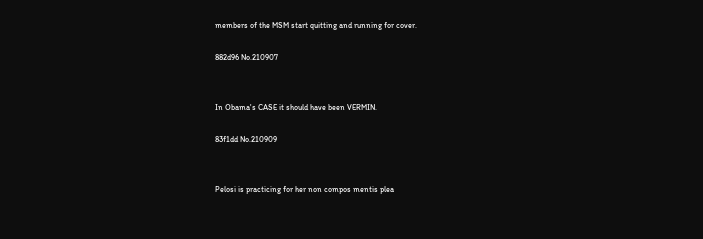members of the MSM start quitting and running for cover.

882d96 No.210907


In Obama's CASE it should have been VERMIN.

83f1dd No.210909


Pelosi is practicing for her non compos mentis plea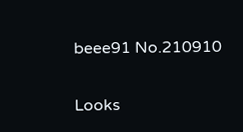beee91 No.210910

Looks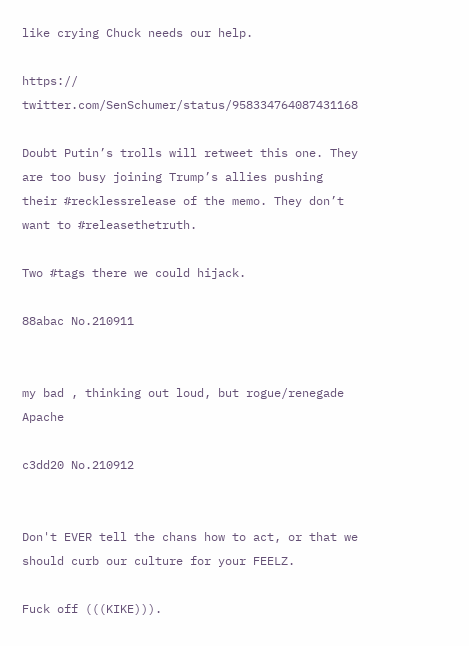like crying Chuck needs our help.

https:// twitter.com/SenSchumer/status/958334764087431168

Doubt Putin’s trolls will retweet this one. They are too busy joining Trump’s allies pushing their #recklessrelease of the memo. They don’t want to #releasethetruth.

Two #tags there we could hijack.

88abac No.210911


my bad , thinking out loud, but rogue/renegade Apache

c3dd20 No.210912


Don't EVER tell the chans how to act, or that we should curb our culture for your FEELZ.

Fuck off (((KIKE))).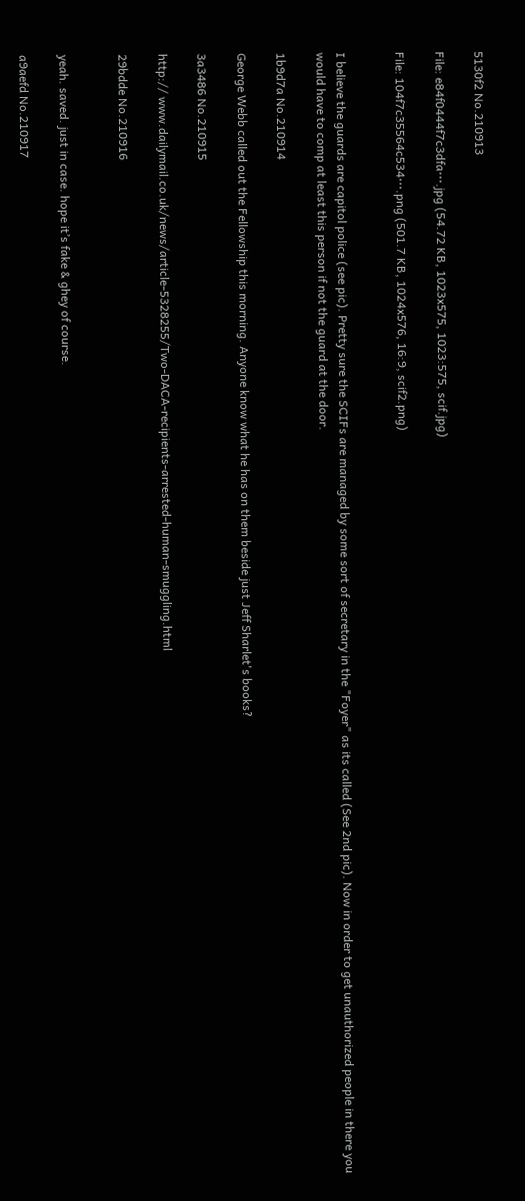5130f2 No.210913

File: e84f0444f7c3dfa⋯.jpg (54.72 KB, 1023x575, 1023:575, scif.jpg)

File: 104f7c35564c534⋯.png (501.7 KB, 1024x576, 16:9, scif2.png)


I believe the guards are capitol police (see pic). Pretty sure the SCIFs are managed by some sort of secretary in the "Foyer" as its called (See 2nd pic). Now in order to get unauthorized people in there you would have to comp at least this person if not the guard at the door.

1b9d7a No.210914

George Webb called out the Fellowship this morning. Anyone know what he has on them beside just Jeff Sharlet's books?

3a3486 No.210915

http:// www.dailymail.co.uk/news/article-5328255/Two-DACA-recipients-arrested-human-smuggling.html

29bdde No.210916


yeah. saved. just in case. hope it’s fake & ghey of course.

a9aefd No.210917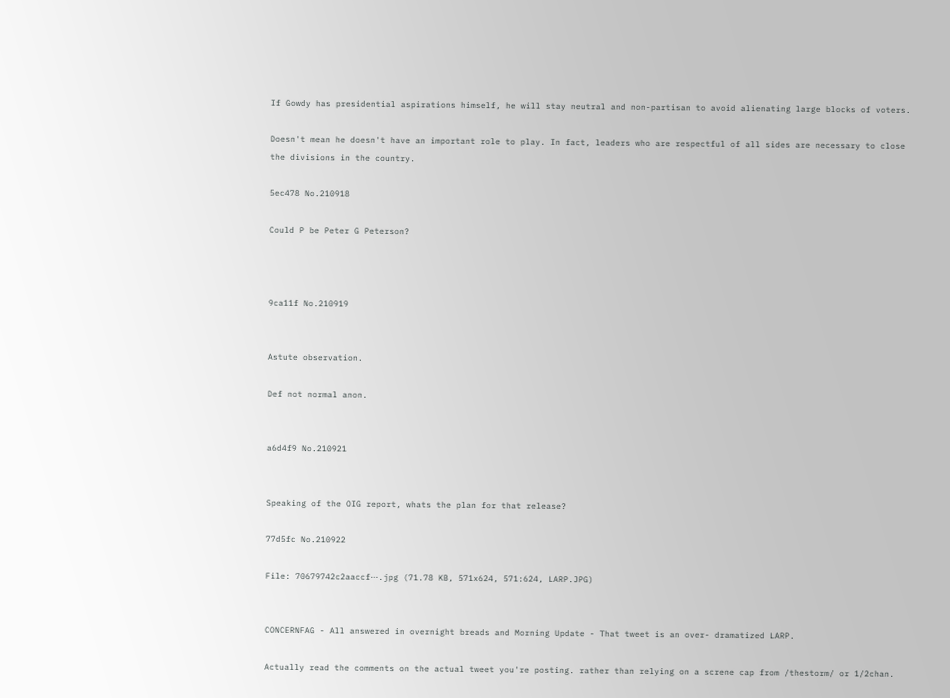If Gowdy has presidential aspirations himself, he will stay neutral and non-partisan to avoid alienating large blocks of voters.

Doesn't mean he doesn't have an important role to play. In fact, leaders who are respectful of all sides are necessary to close the divisions in the country.

5ec478 No.210918

Could P be Peter G Peterson?



9ca11f No.210919


Astute observation.

Def not normal anon.


a6d4f9 No.210921


Speaking of the OIG report, whats the plan for that release?

77d5fc No.210922

File: 70679742c2aaccf⋯.jpg (71.78 KB, 571x624, 571:624, LARP.JPG)


CONCERNFAG - All answered in overnight breads and Morning Update - That tweet is an over- dramatized LARP.

Actually read the comments on the actual tweet you're posting. rather than relying on a screne cap from /thestorm/ or 1/2chan.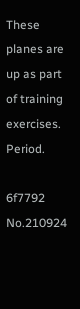These planes are up as part of training exercises. Period.

6f7792 No.210924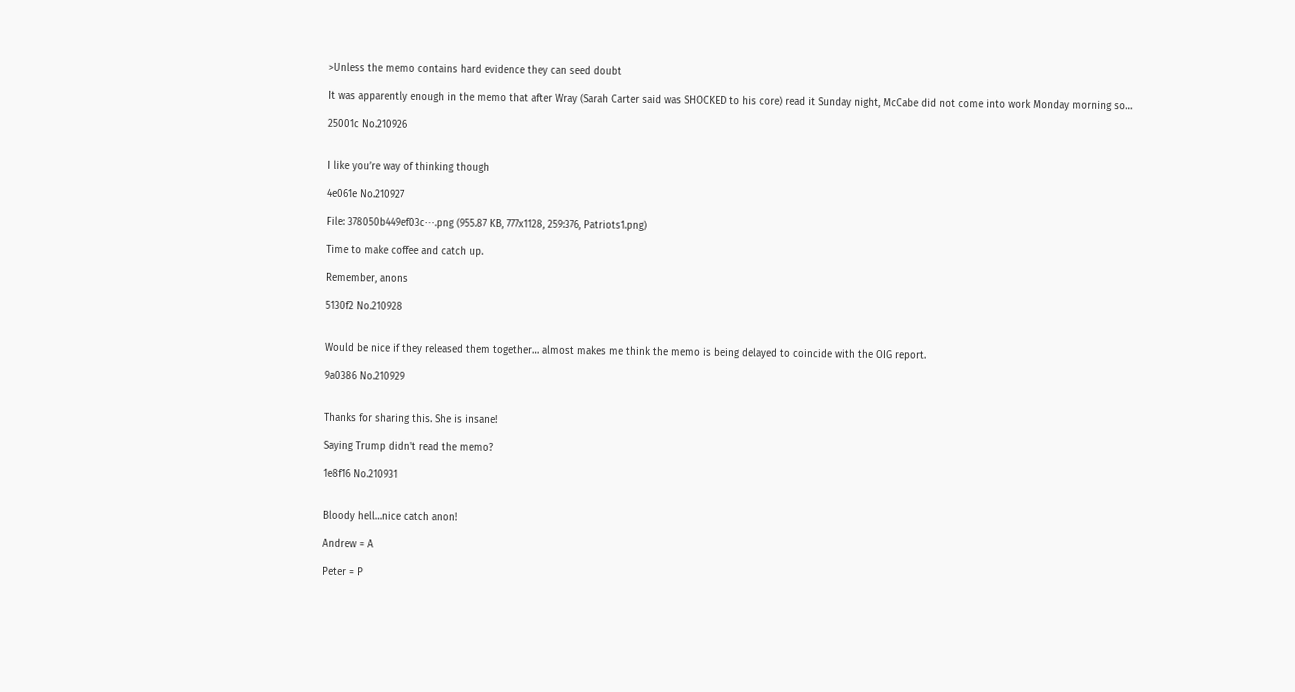>Unless the memo contains hard evidence they can seed doubt

It was apparently enough in the memo that after Wray (Sarah Carter said was SHOCKED to his core) read it Sunday night, McCabe did not come into work Monday morning so…

25001c No.210926


I like you’re way of thinking though

4e061e No.210927

File: 378050b449ef03c⋯.png (955.87 KB, 777x1128, 259:376, Patriots1.png)

Time to make coffee and catch up.

Remember, anons

5130f2 No.210928


Would be nice if they released them together… almost makes me think the memo is being delayed to coincide with the OIG report.

9a0386 No.210929


Thanks for sharing this. She is insane!

Saying Trump didn't read the memo?

1e8f16 No.210931


Bloody hell…nice catch anon!

Andrew = A

Peter = P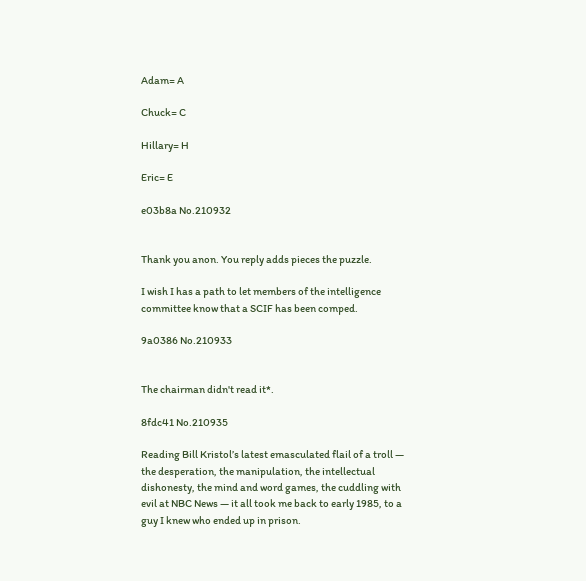Adam= A

Chuck= C

Hillary= H

Eric= E

e03b8a No.210932


Thank you anon. You reply adds pieces the puzzle.

I wish I has a path to let members of the intelligence committee know that a SCIF has been comped.

9a0386 No.210933


The chairman didn't read it*.

8fdc41 No.210935

Reading Bill Kristol’s latest emasculated flail of a troll — the desperation, the manipulation, the intellectual dishonesty, the mind and word games, the cuddling with evil at NBC News — it all took me back to early 1985, to a guy I knew who ended up in prison.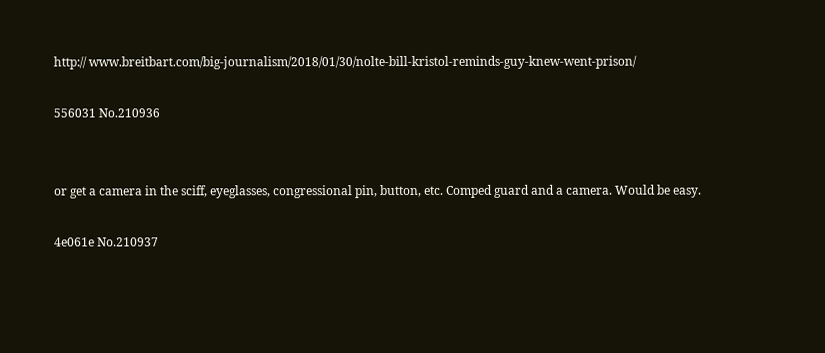http:// www.breitbart.com/big-journalism/2018/01/30/nolte-bill-kristol-reminds-guy-knew-went-prison/

556031 No.210936


or get a camera in the sciff, eyeglasses, congressional pin, button, etc. Comped guard and a camera. Would be easy.

4e061e No.210937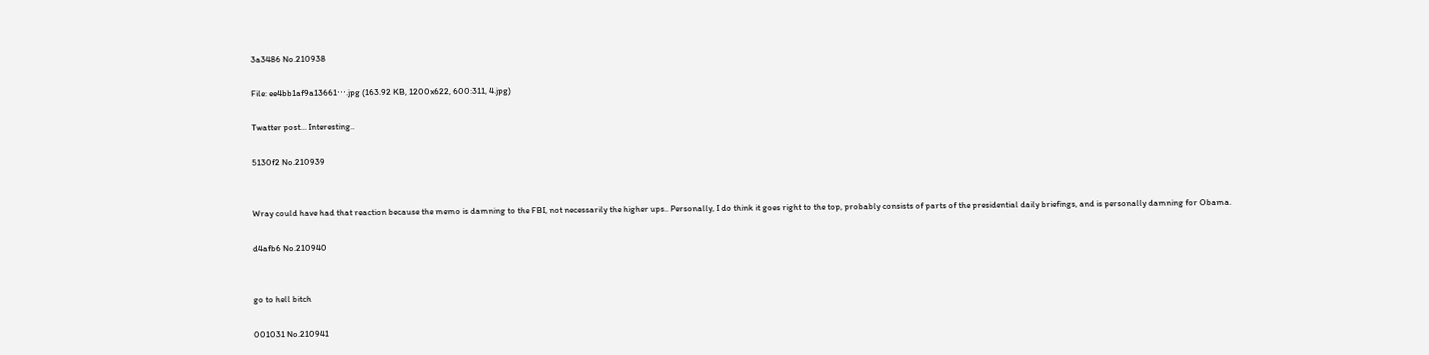3a3486 No.210938

File: ee4bb1af9a13661⋯.jpg (163.92 KB, 1200x622, 600:311, 4.jpg)

Twatter post… Interesting..

5130f2 No.210939


Wray could have had that reaction because the memo is damning to the FBI, not necessarily the higher ups.. Personally, I do think it goes right to the top, probably consists of parts of the presidential daily briefings, and is personally damning for Obama.

d4afb6 No.210940


go to hell bitch

001031 No.210941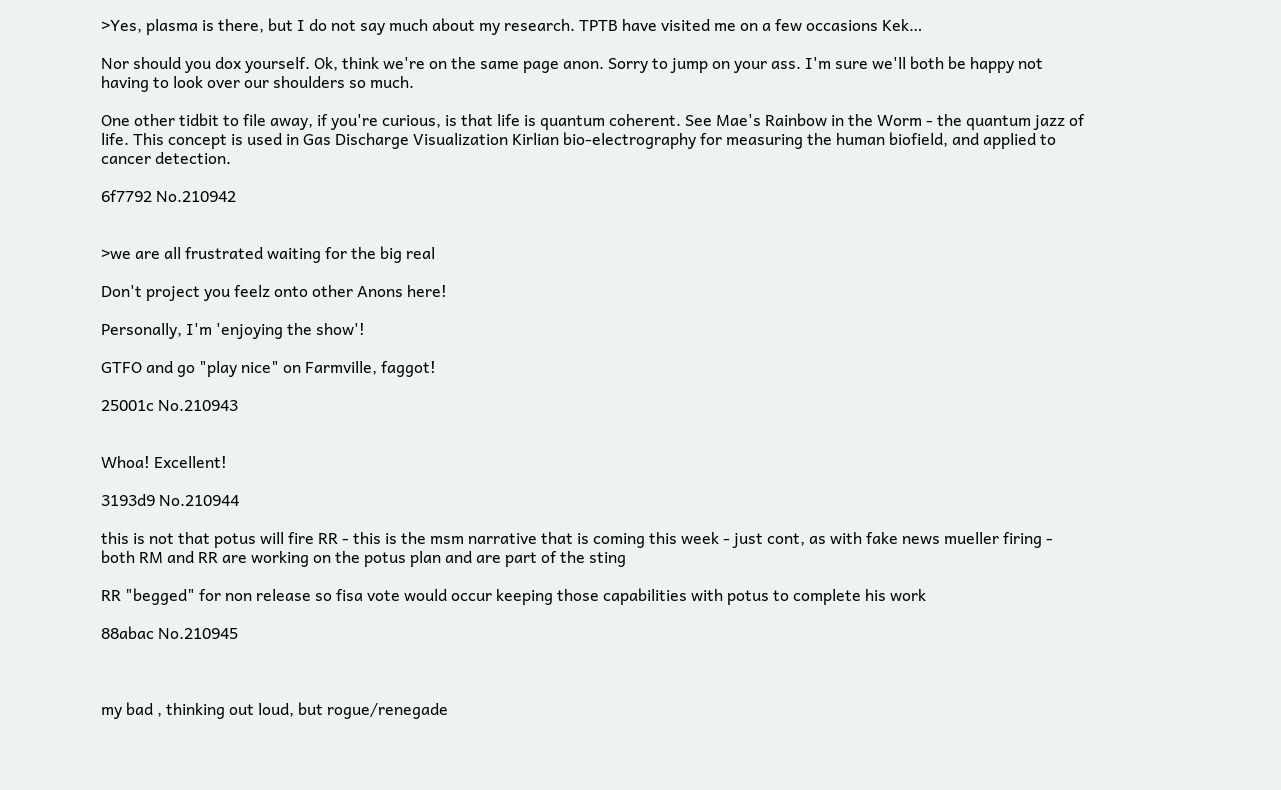>Yes, plasma is there, but I do not say much about my research. TPTB have visited me on a few occasions Kek…

Nor should you dox yourself. Ok, think we're on the same page anon. Sorry to jump on your ass. I'm sure we'll both be happy not having to look over our shoulders so much.

One other tidbit to file away, if you're curious, is that life is quantum coherent. See Mae's Rainbow in the Worm - the quantum jazz of life. This concept is used in Gas Discharge Visualization Kirlian bio-electrography for measuring the human biofield, and applied to cancer detection.

6f7792 No.210942


>we are all frustrated waiting for the big real

Don't project you feelz onto other Anons here!

Personally, I'm 'enjoying the show'!

GTFO and go "play nice" on Farmville, faggot!

25001c No.210943


Whoa! Excellent!

3193d9 No.210944

this is not that potus will fire RR - this is the msm narrative that is coming this week - just cont, as with fake news mueller firing - both RM and RR are working on the potus plan and are part of the sting

RR "begged" for non release so fisa vote would occur keeping those capabilities with potus to complete his work

88abac No.210945



my bad , thinking out loud, but rogue/renegade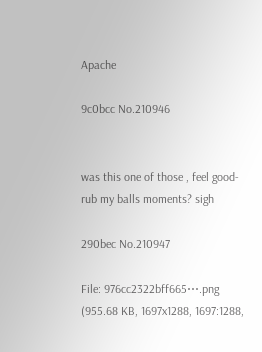Apache

9c0bcc No.210946


was this one of those , feel good-rub my balls moments? sigh

290bec No.210947

File: 976cc2322bff665⋯.png (955.68 KB, 1697x1288, 1697:1288,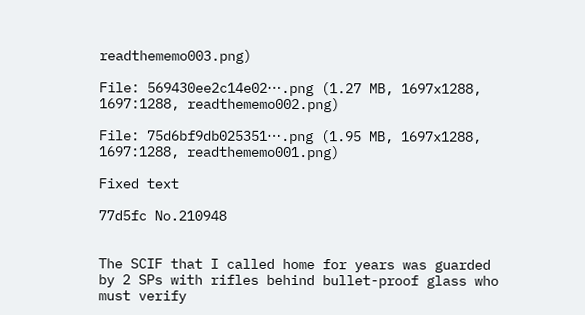readthememo003.png)

File: 569430ee2c14e02⋯.png (1.27 MB, 1697x1288, 1697:1288, readthememo002.png)

File: 75d6bf9db025351⋯.png (1.95 MB, 1697x1288, 1697:1288, readthememo001.png)

Fixed text

77d5fc No.210948


The SCIF that I called home for years was guarded by 2 SPs with rifles behind bullet-proof glass who must verify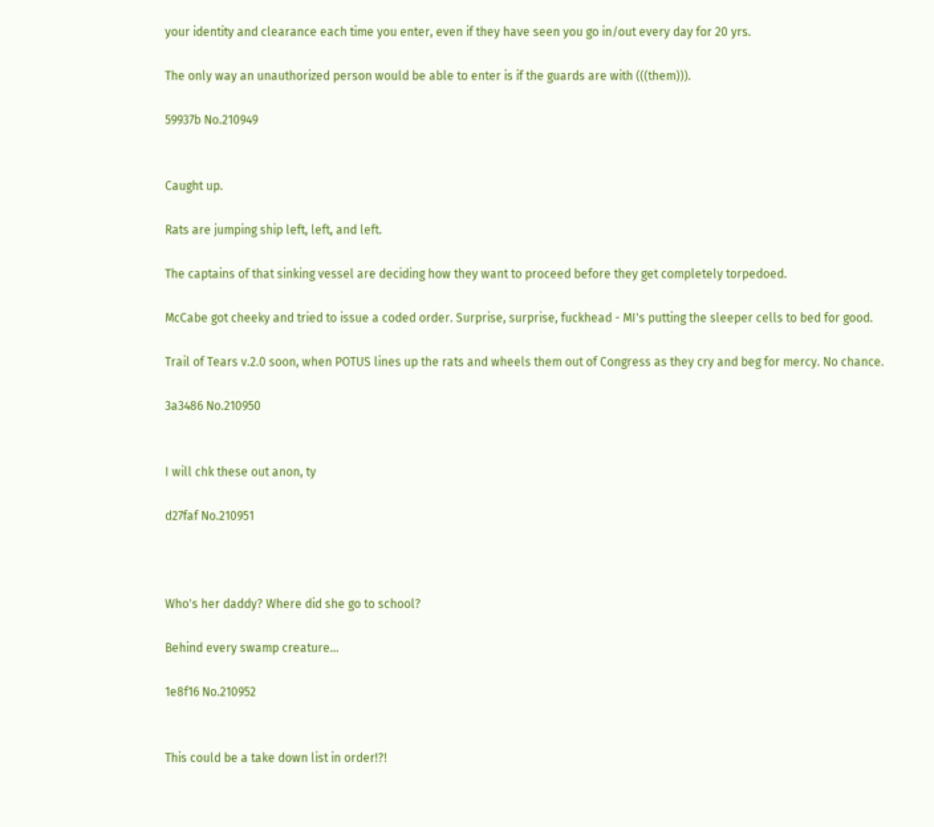your identity and clearance each time you enter, even if they have seen you go in/out every day for 20 yrs.

The only way an unauthorized person would be able to enter is if the guards are with (((them))).

59937b No.210949


Caught up.

Rats are jumping ship left, left, and left.

The captains of that sinking vessel are deciding how they want to proceed before they get completely torpedoed.

McCabe got cheeky and tried to issue a coded order. Surprise, surprise, fuckhead - MI's putting the sleeper cells to bed for good.

Trail of Tears v.2.0 soon, when POTUS lines up the rats and wheels them out of Congress as they cry and beg for mercy. No chance.

3a3486 No.210950


I will chk these out anon, ty

d27faf No.210951



Who's her daddy? Where did she go to school?

Behind every swamp creature…

1e8f16 No.210952


This could be a take down list in order!?!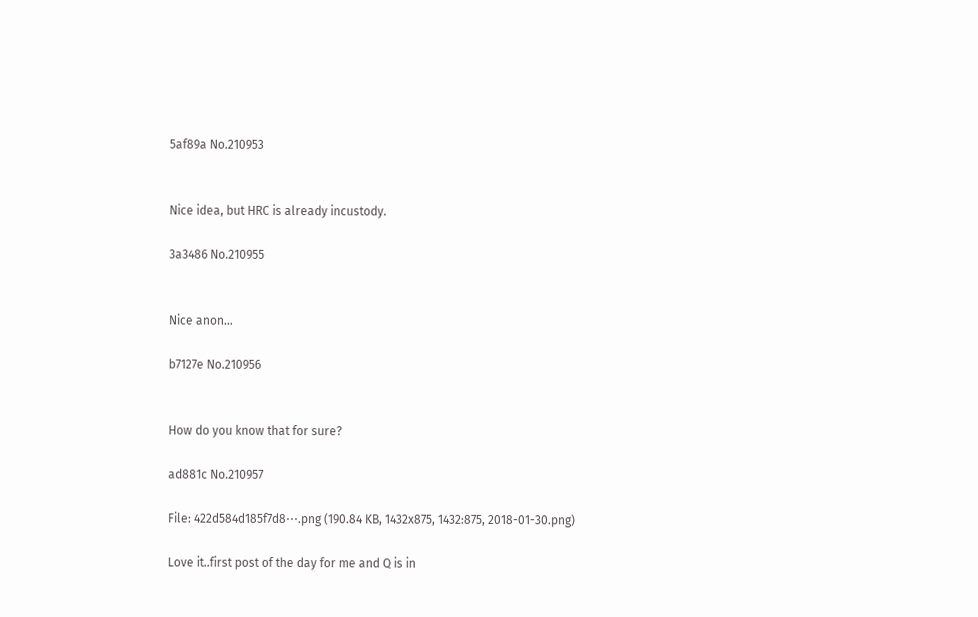5af89a No.210953


Nice idea, but HRC is already incustody.

3a3486 No.210955


Nice anon…

b7127e No.210956


How do you know that for sure?

ad881c No.210957

File: 422d584d185f7d8⋯.png (190.84 KB, 1432x875, 1432:875, 2018-01-30.png)

Love it..first post of the day for me and Q is in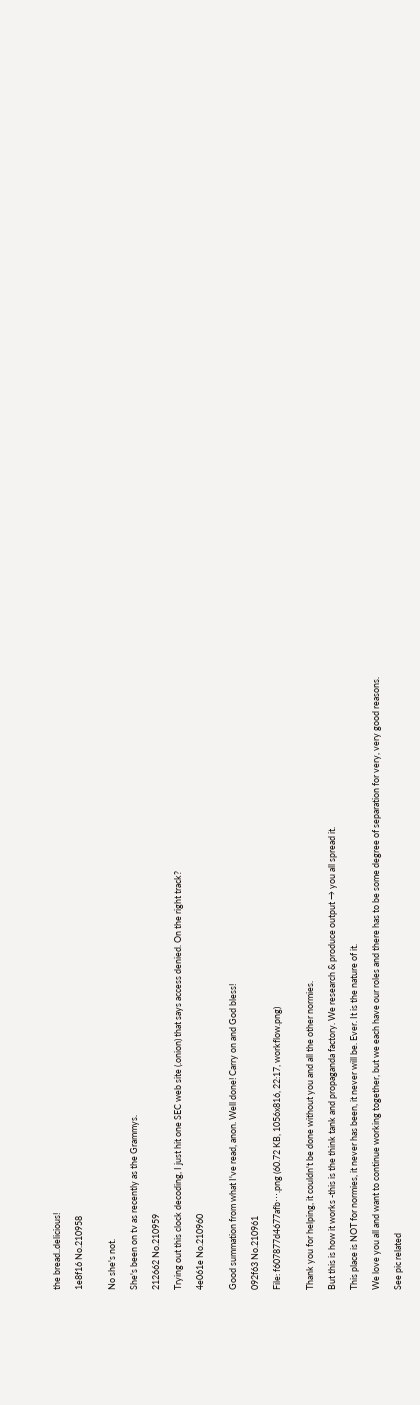the bread..delicious!

1e8f16 No.210958


No she's not.

She's been on tv as recently as the Grammys.

212662 No.210959

Trying out this clock decoding, I just hit one SEC web site (.onion) that says access denied. On the right track?

4e061e No.210960


Good summation from what I've read, anon. Well done! Carry on and God bless!

092f63 No.210961

File: f607877d4677afb⋯.png (60.72 KB, 1056x816, 22:17, workflow.png)


Thank you for helping, it couldn't be done without you and all the other normies.

But this is how it works -this is the think tank and propaganda factory. We research & produce output → you all spread it.

This place is NOT for normies, it never has been, it never will be. Ever. It is the nature of it.

We love you all and want to continue working together, but we each have our roles and there has to be some degree of separation for very, very good reasons.

See pic related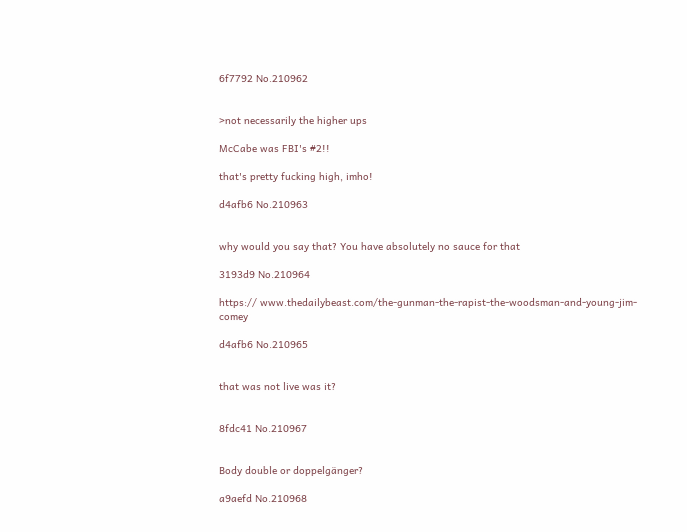6f7792 No.210962


>not necessarily the higher ups

McCabe was FBI's #2!!

that's pretty fucking high, imho!

d4afb6 No.210963


why would you say that? You have absolutely no sauce for that

3193d9 No.210964

https:// www.thedailybeast.com/the-gunman-the-rapist-the-woodsman-and-young-jim-comey

d4afb6 No.210965


that was not live was it?


8fdc41 No.210967


Body double or doppelgänger?

a9aefd No.210968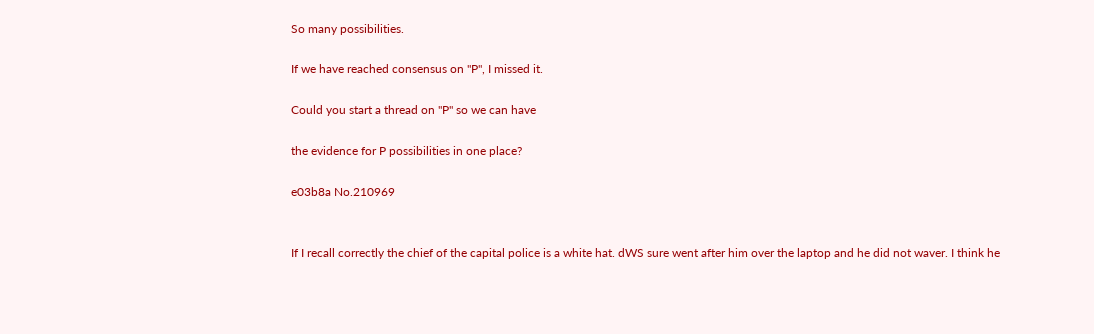So many possibilities.

If we have reached consensus on "P", I missed it.

Could you start a thread on "P" so we can have

the evidence for P possibilities in one place?

e03b8a No.210969


If I recall correctly the chief of the capital police is a white hat. dWS sure went after him over the laptop and he did not waver. I think he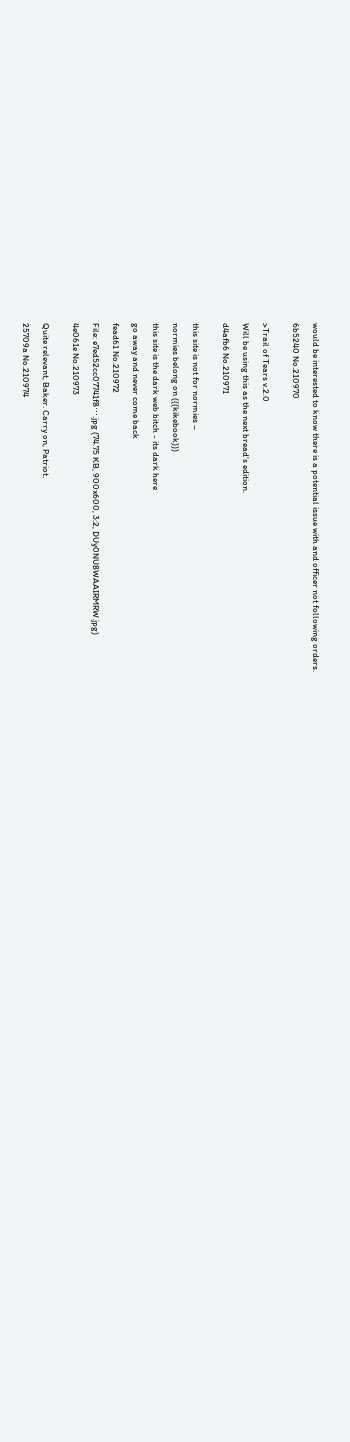would be interested to know there is a potential issue with and officer not following orders.

6b5240 No.210970


>Trail of Tears v.2.0

Will be using this as the next bread's edition.

d4afb6 No.210971


this site is not for normies –

normies belong on (((kikebook)))

this site is the dark web bitch - its dark here

go away and never come back

fead61 No.210972

File: e7ed52cc07741f8⋯.jpg (74.75 KB, 900x600, 3:2, DUy0NU8WAAIRMRW.jpg)

4e061e No.210973


Quite relevant, Baker. Carry on, Patriot.

25709a No.210974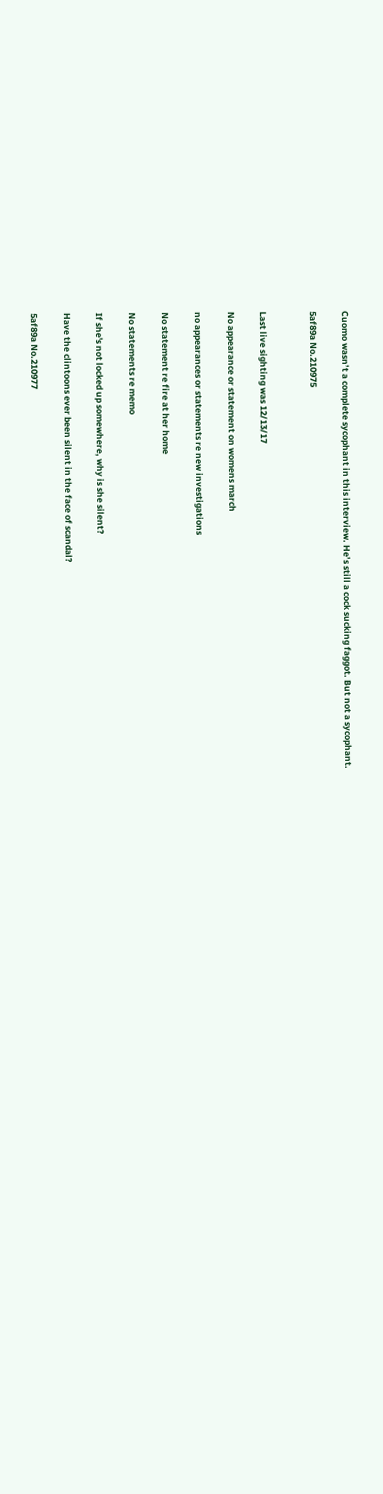Cuomo wasn’t a complete sycophant in this interview. He’s still a cock sucking faggot. But not a sycophant.

5af89a No.210975


Last live sighting was 12/13/17

No appearance or statement on womens march

no appearances or statements re new investigations

No statement re fire at her home

No statements re memo

If she's not locked up somewhere, why is she silent?

Have the clintoons ever been silent in the face of scandal?

5af89a No.210977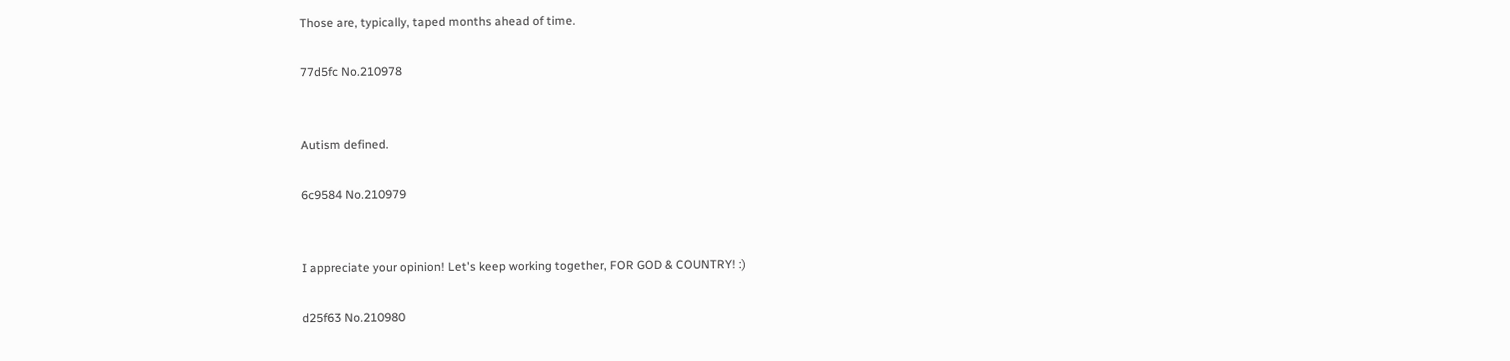Those are, typically, taped months ahead of time.

77d5fc No.210978


Autism defined.

6c9584 No.210979


I appreciate your opinion! Let's keep working together, FOR GOD & COUNTRY! :)

d25f63 No.210980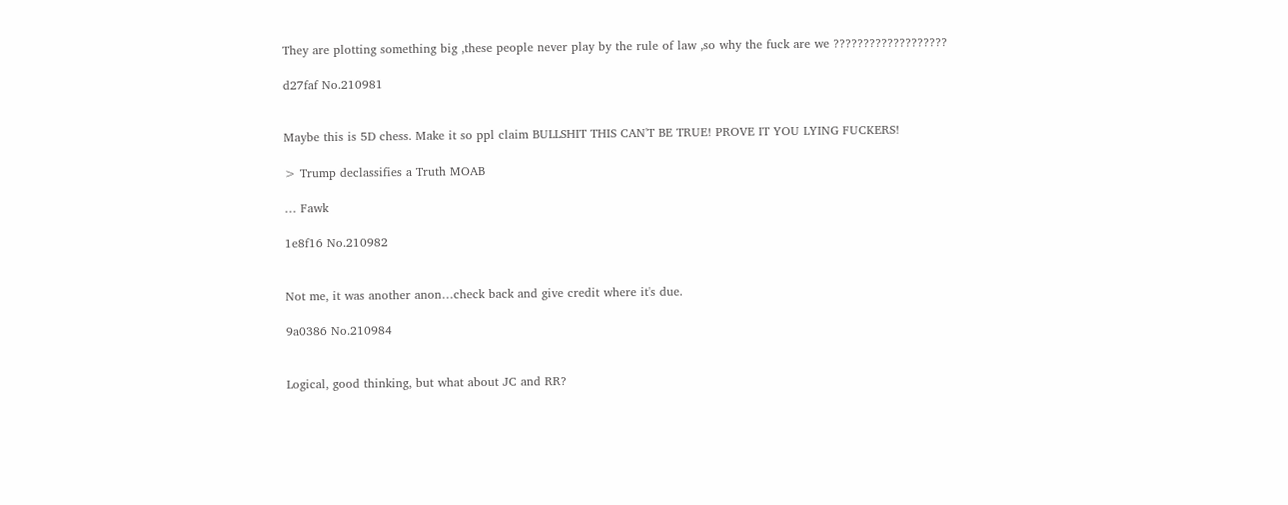They are plotting something big ,these people never play by the rule of law ,so why the fuck are we ???????????????????

d27faf No.210981


Maybe this is 5D chess. Make it so ppl claim BULLSHIT THIS CAN'T BE TRUE! PROVE IT YOU LYING FUCKERS!

> Trump declassifies a Truth MOAB

… Fawk

1e8f16 No.210982


Not me, it was another anon…check back and give credit where it's due.

9a0386 No.210984


Logical, good thinking, but what about JC and RR?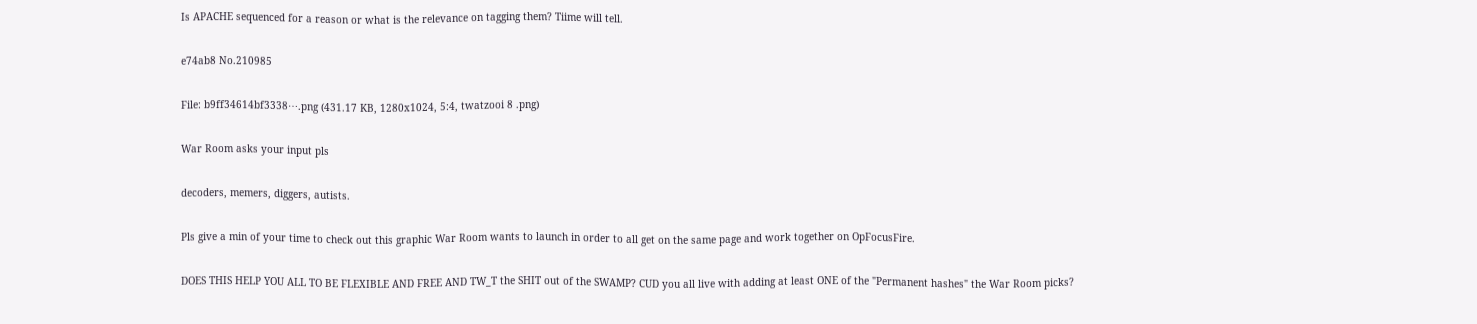Is APACHE sequenced for a reason or what is the relevance on tagging them? Tiime will tell.

e74ab8 No.210985

File: b9ff34614bf3338⋯.png (431.17 KB, 1280x1024, 5:4, twatzooi 8 .png)

War Room asks your input pls

decoders, memers, diggers, autists.

Pls give a min of your time to check out this graphic War Room wants to launch in order to all get on the same page and work together on OpFocusFire.

DOES THIS HELP YOU ALL TO BE FLEXIBLE AND FREE AND TW_T the SHIT out of the SWAMP? CUD you all live with adding at least ONE of the "Permanent hashes" the War Room picks?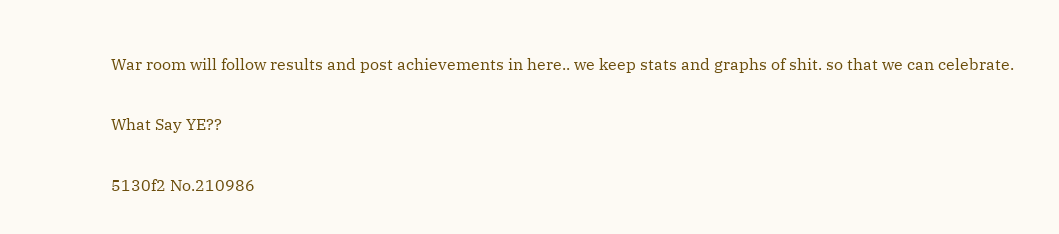War room will follow results and post achievements in here.. we keep stats and graphs of shit. so that we can celebrate.

What Say YE??

5130f2 No.210986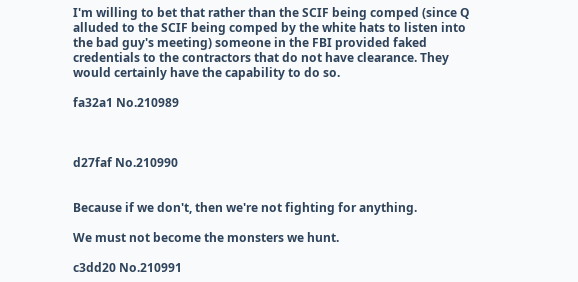I'm willing to bet that rather than the SCIF being comped (since Q alluded to the SCIF being comped by the white hats to listen into the bad guy's meeting) someone in the FBI provided faked credentials to the contractors that do not have clearance. They would certainly have the capability to do so.

fa32a1 No.210989



d27faf No.210990


Because if we don't, then we're not fighting for anything.

We must not become the monsters we hunt.

c3dd20 No.210991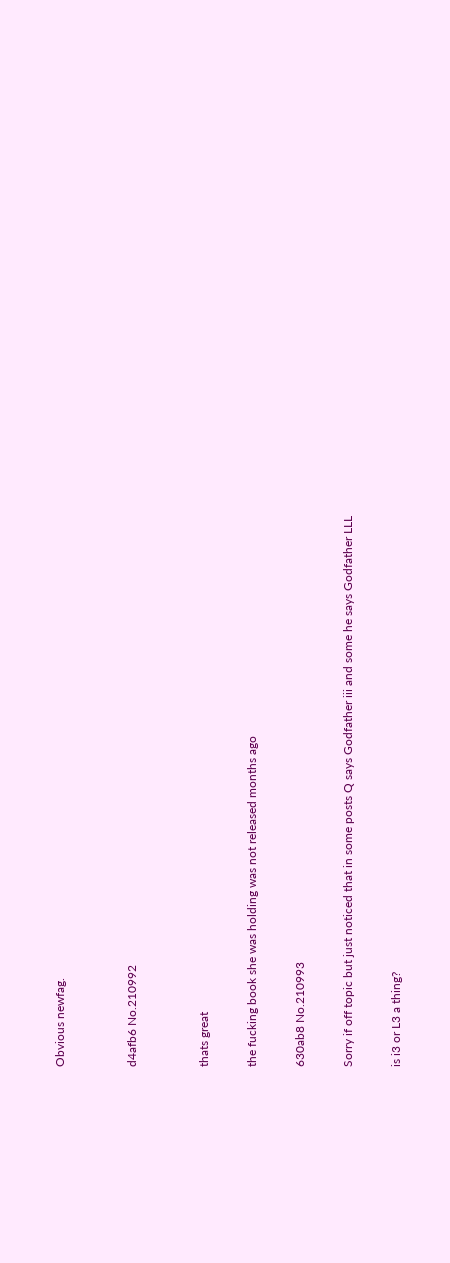Obvious newfag.


d4afb6 No.210992


thats great

the fucking book she was holding was not released months ago

630ab8 No.210993

Sorry if off topic but just noticed that in some posts Q says Godfather iii and some he says Godfather LLL

is i3 or L3 a thing?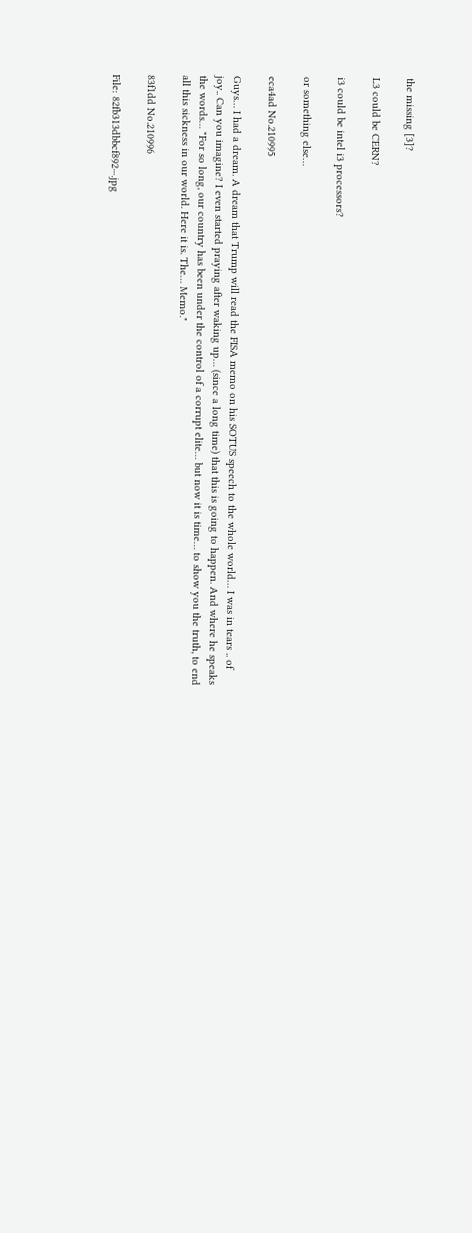the missing [3]?

L3 could be CERN?

i3 could be intel i3 processors?

or something else…

eca4ad No.210995

Guys… I had a dream. A dream that Trump will read the FISA memo on his SOTUS speech to the whole world… I was in tears .. of joy.. Can you imagine? I even started praying after waking up… (since a long time) that this is going to happen. And where he speaks the words… "For so long, our country has been under the control of a corrupt elite… but now it is time… to show you the truth, to end all this sickness in our world. Here it is. The… Memo."

83f1dd No.210996

File: 82fb313dbbcf892⋯.jpg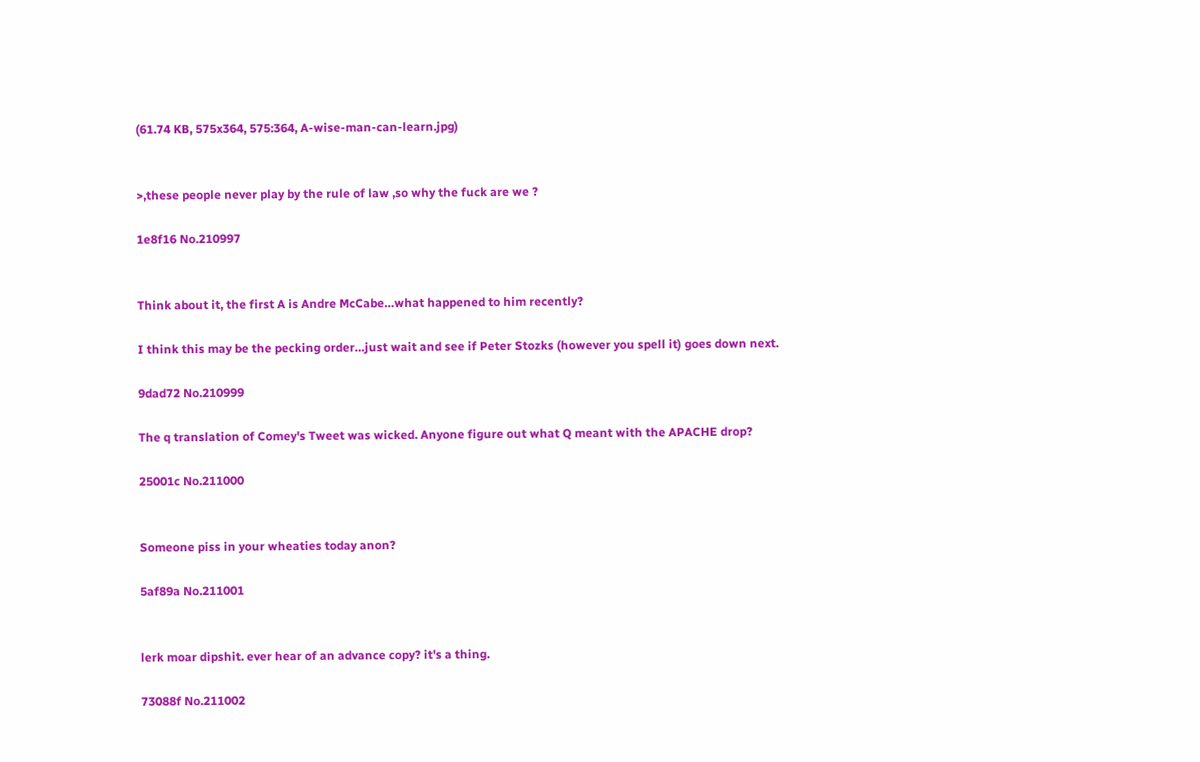(61.74 KB, 575x364, 575:364, A-wise-man-can-learn.jpg)


>,these people never play by the rule of law ,so why the fuck are we ?

1e8f16 No.210997


Think about it, the first A is Andre McCabe…what happened to him recently?

I think this may be the pecking order…just wait and see if Peter Stozks (however you spell it) goes down next.

9dad72 No.210999

The q translation of Comey's Tweet was wicked. Anyone figure out what Q meant with the APACHE drop?

25001c No.211000


Someone piss in your wheaties today anon?

5af89a No.211001


lerk moar dipshit. ever hear of an advance copy? it's a thing.

73088f No.211002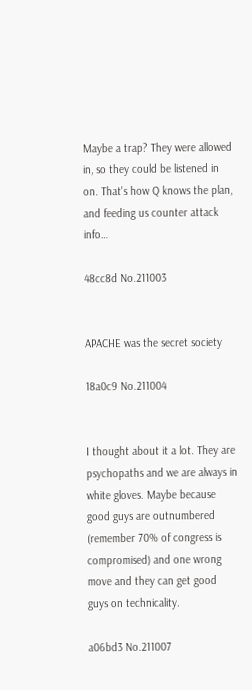Maybe a trap? They were allowed in, so they could be listened in on. That's how Q knows the plan, and feeding us counter attack info…

48cc8d No.211003


APACHE was the secret society

18a0c9 No.211004


I thought about it a lot. They are psychopaths and we are always in white gloves. Maybe because good guys are outnumbered (remember 70% of congress is compromised) and one wrong move and they can get good guys on technicality.

a06bd3 No.211007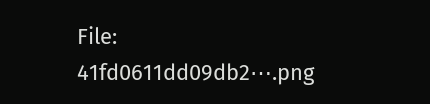File: 41fd0611dd09db2⋯.png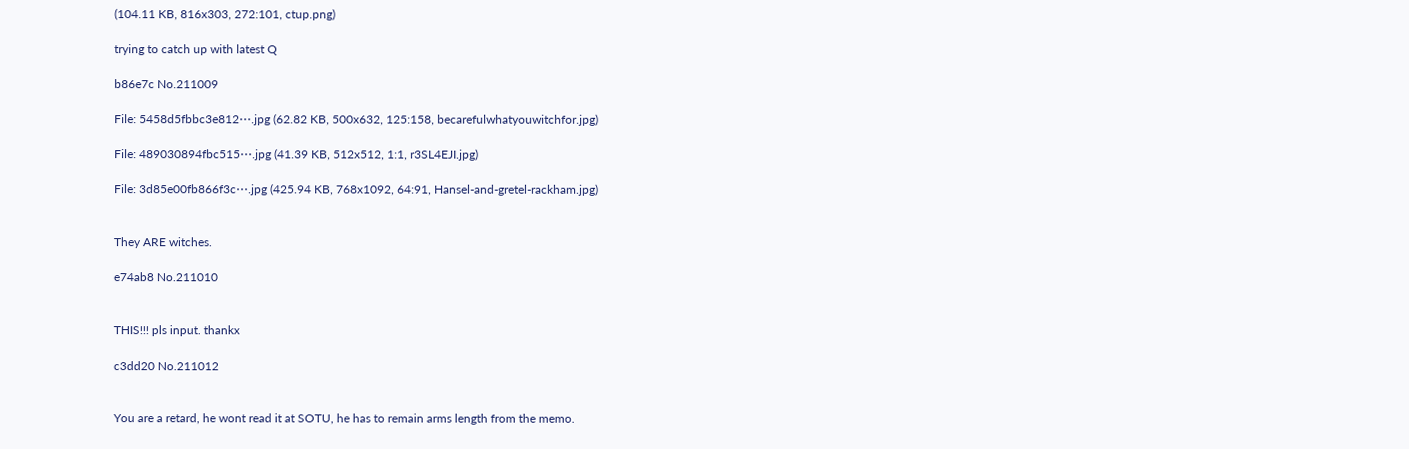(104.11 KB, 816x303, 272:101, ctup.png)

trying to catch up with latest Q

b86e7c No.211009

File: 5458d5fbbc3e812⋯.jpg (62.82 KB, 500x632, 125:158, becarefulwhatyouwitchfor.jpg)

File: 489030894fbc515⋯.jpg (41.39 KB, 512x512, 1:1, r3SL4EJI.jpg)

File: 3d85e00fb866f3c⋯.jpg (425.94 KB, 768x1092, 64:91, Hansel-and-gretel-rackham.jpg)


They ARE witches.

e74ab8 No.211010


THIS!!! pls input. thankx

c3dd20 No.211012


You are a retard, he wont read it at SOTU, he has to remain arms length from the memo.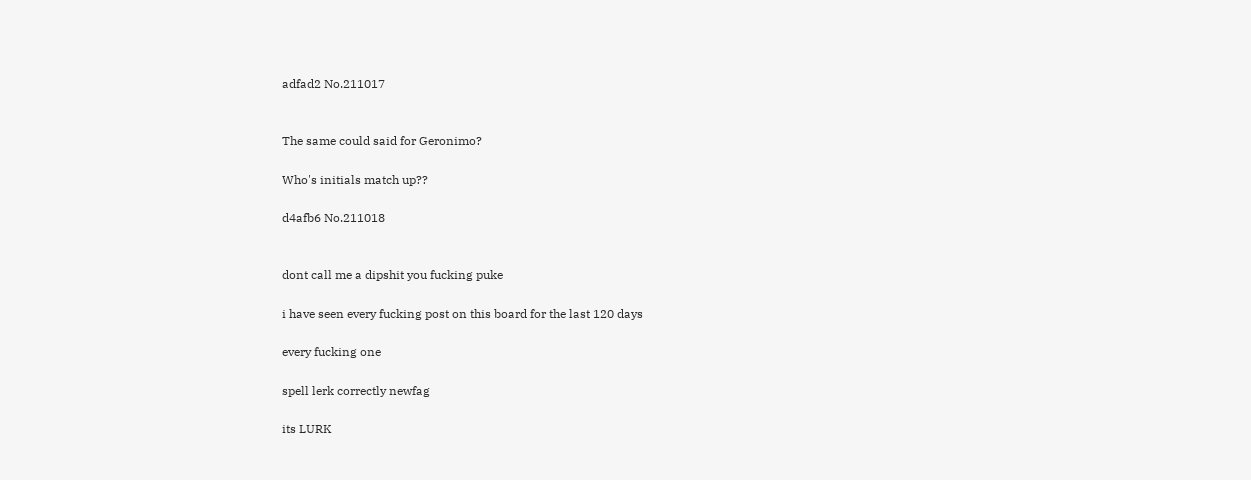adfad2 No.211017


The same could said for Geronimo?

Who's initials match up??

d4afb6 No.211018


dont call me a dipshit you fucking puke

i have seen every fucking post on this board for the last 120 days

every fucking one

spell lerk correctly newfag

its LURK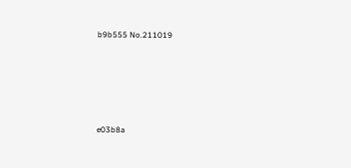b9b555 No.211019








e03b8a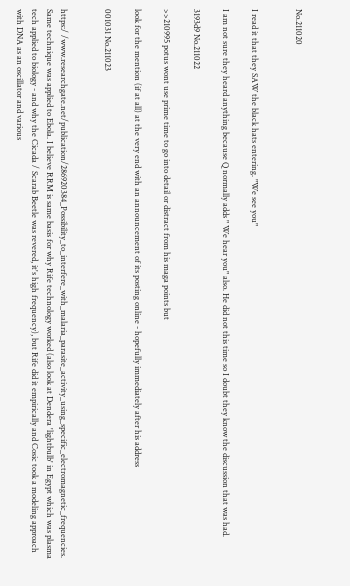No.211020


I read it that they SAW the black hats entering. "We see you"

I am not sure they heard anything because Q normally adds " We hear you" also. He did not this time so I doubt they know the discussion that was had.

3193d9 No.211022

>>210995 potus wont use prime time to go into detail or distract from his maga points but

look for the mention (if at all) at the very end with an announcement of its posting online - hopefully immediately after his address

001031 No.211023


https:/ /www.researchgate.net/publication/286920384_Possibility_to_interfere_with_malaria_parasite_activity_using_specific_electromagnetic_frequencies. Same technique was applied to Ebola. I believe RRM is same basis for why Rife technology worked (also look at Dendera 'lightbulb' in Egypt which was plasma tech applied to biology - and why the Cicada / Scarab Beetle was revered, it's high frequency), but Rife did it empirically and Cosic took a modeling approach with DNA as an oscillator and various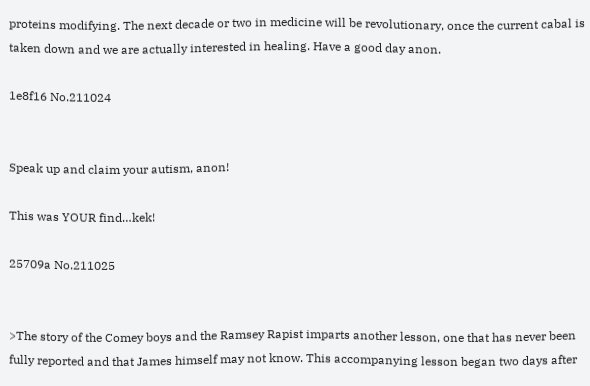proteins modifying. The next decade or two in medicine will be revolutionary, once the current cabal is taken down and we are actually interested in healing. Have a good day anon.

1e8f16 No.211024


Speak up and claim your autism, anon!

This was YOUR find…kek!

25709a No.211025


>The story of the Comey boys and the Ramsey Rapist imparts another lesson, one that has never been fully reported and that James himself may not know. This accompanying lesson began two days after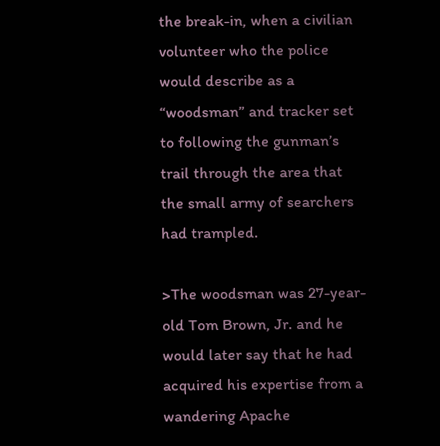the break-in, when a civilian volunteer who the police would describe as a “woodsman” and tracker set to following the gunman’s trail through the area that the small army of searchers had trampled.

>The woodsman was 27-year-old Tom Brown, Jr. and he would later say that he had acquired his expertise from a wandering Apache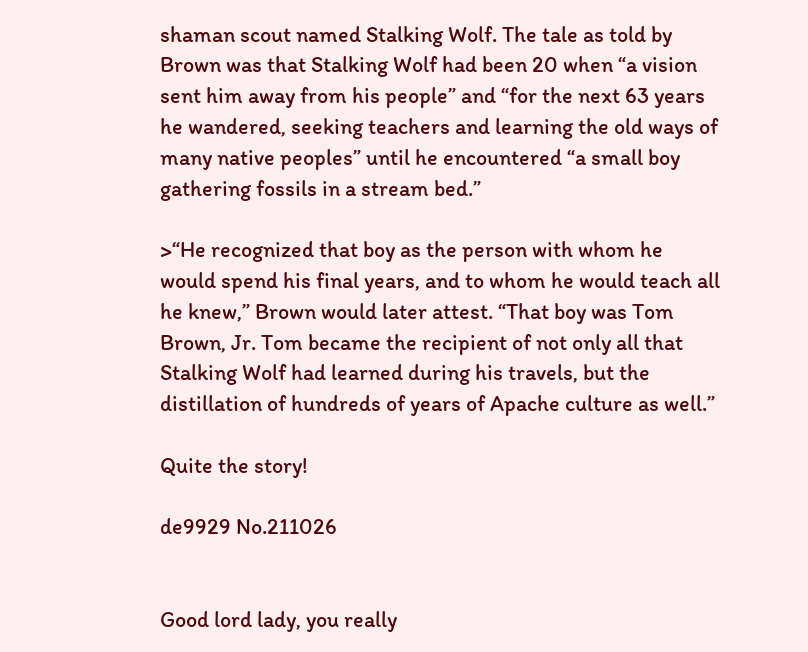shaman scout named Stalking Wolf. The tale as told by Brown was that Stalking Wolf had been 20 when “a vision sent him away from his people” and “for the next 63 years he wandered, seeking teachers and learning the old ways of many native peoples” until he encountered “a small boy gathering fossils in a stream bed.”

>“He recognized that boy as the person with whom he would spend his final years, and to whom he would teach all he knew,” Brown would later attest. “That boy was Tom Brown, Jr. Tom became the recipient of not only all that Stalking Wolf had learned during his travels, but the distillation of hundreds of years of Apache culture as well.”

Quite the story!

de9929 No.211026


Good lord lady, you really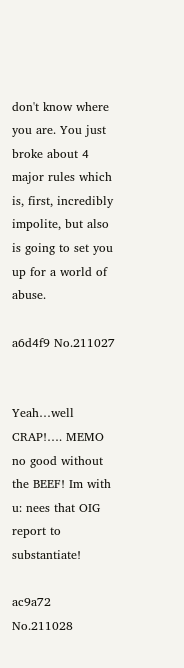don't know where you are. You just broke about 4 major rules which is, first, incredibly impolite, but also is going to set you up for a world of abuse.

a6d4f9 No.211027


Yeah…well CRAP!…. MEMO no good without the BEEF! Im with u: nees that OIG report to substantiate!

ac9a72 No.211028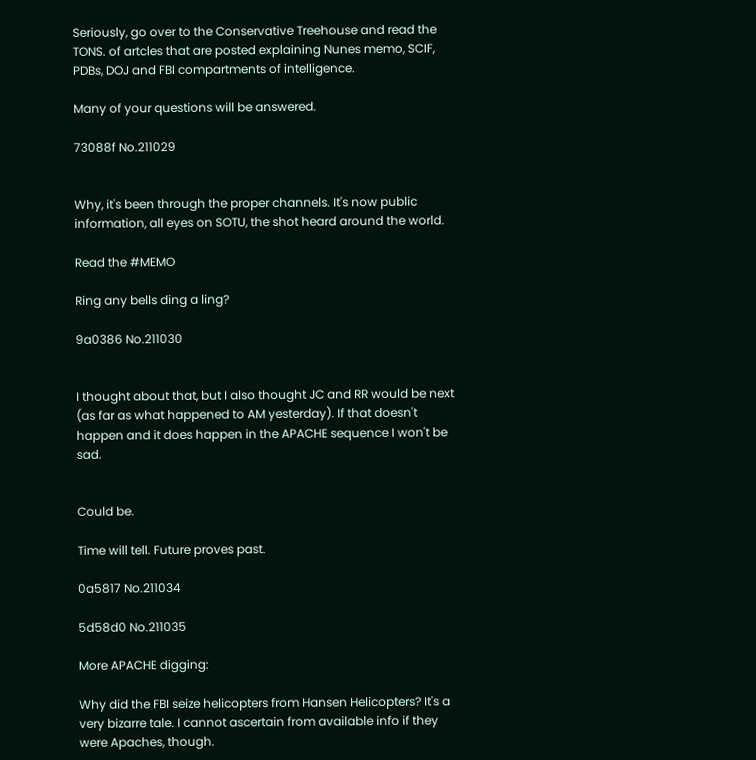Seriously, go over to the Conservative Treehouse and read the TONS. of artcles that are posted explaining Nunes memo, SCIF, PDBs, DOJ and FBI compartments of intelligence.

Many of your questions will be answered.

73088f No.211029


Why, it's been through the proper channels. It's now public information, all eyes on SOTU, the shot heard around the world.

Read the #MEMO

Ring any bells ding a ling?

9a0386 No.211030


I thought about that, but I also thought JC and RR would be next (as far as what happened to AM yesterday). If that doesn't happen and it does happen in the APACHE sequence I won't be sad.


Could be.

Time will tell. Future proves past.

0a5817 No.211034

5d58d0 No.211035

More APACHE digging:

Why did the FBI seize helicopters from Hansen Helicopters? It's a very bizarre tale. I cannot ascertain from available info if they were Apaches, though.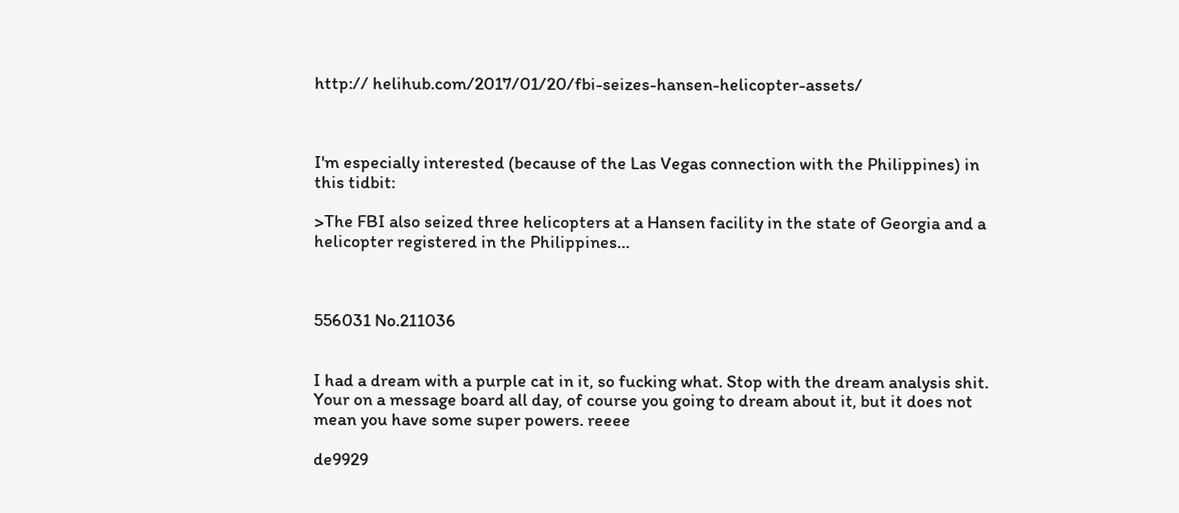http:// helihub.com/2017/01/20/fbi-seizes-hansen-helicopter-assets/



I'm especially interested (because of the Las Vegas connection with the Philippines) in this tidbit:

>The FBI also seized three helicopters at a Hansen facility in the state of Georgia and a helicopter registered in the Philippines…



556031 No.211036


I had a dream with a purple cat in it, so fucking what. Stop with the dream analysis shit. Your on a message board all day, of course you going to dream about it, but it does not mean you have some super powers. reeee

de9929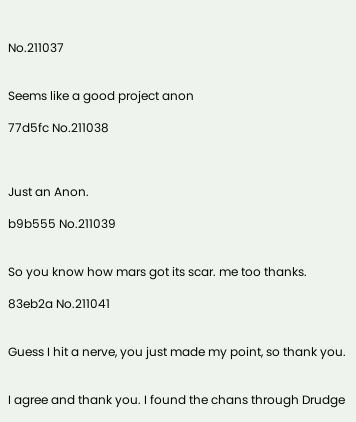No.211037


Seems like a good project anon

77d5fc No.211038



Just an Anon.

b9b555 No.211039


So you know how mars got its scar. me too thanks.

83eb2a No.211041


Guess I hit a nerve, you just made my point, so thank you.


I agree and thank you. I found the chans through Drudge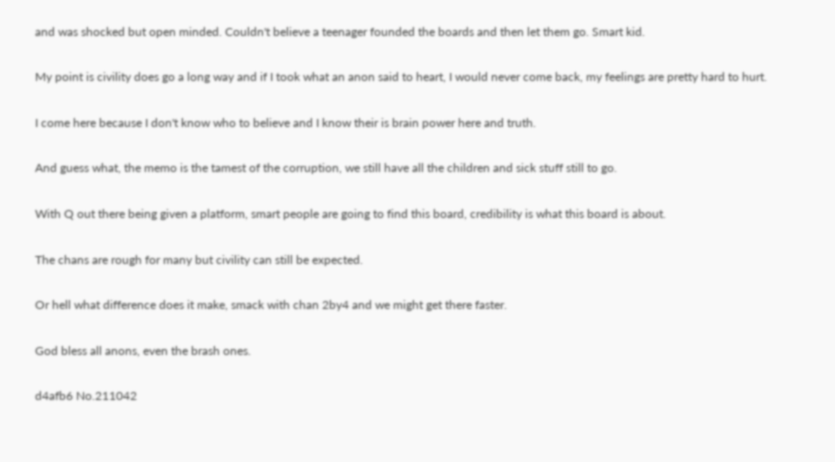and was shocked but open minded. Couldn't believe a teenager founded the boards and then let them go. Smart kid.

My point is civility does go a long way and if I took what an anon said to heart, I would never come back, my feelings are pretty hard to hurt.

I come here because I don't know who to believe and I know their is brain power here and truth.

And guess what, the memo is the tamest of the corruption, we still have all the children and sick stuff still to go.

With Q out there being given a platform, smart people are going to find this board, credibility is what this board is about.

The chans are rough for many but civility can still be expected.

Or hell what difference does it make, smack with chan 2by4 and we might get there faster.

God bless all anons, even the brash ones.

d4afb6 No.211042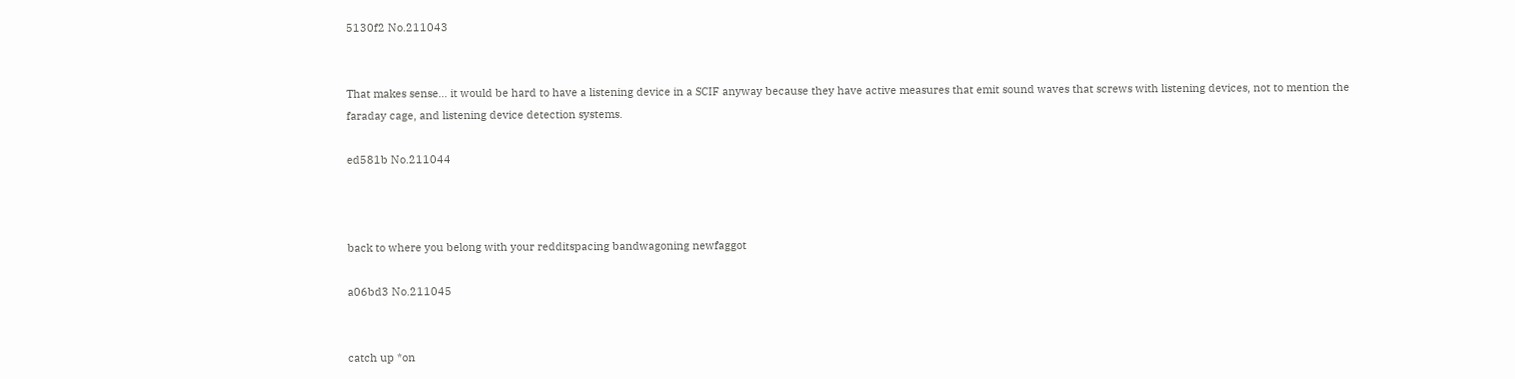5130f2 No.211043


That makes sense… it would be hard to have a listening device in a SCIF anyway because they have active measures that emit sound waves that screws with listening devices, not to mention the faraday cage, and listening device detection systems.

ed581b No.211044



back to where you belong with your redditspacing bandwagoning newfaggot

a06bd3 No.211045


catch up *on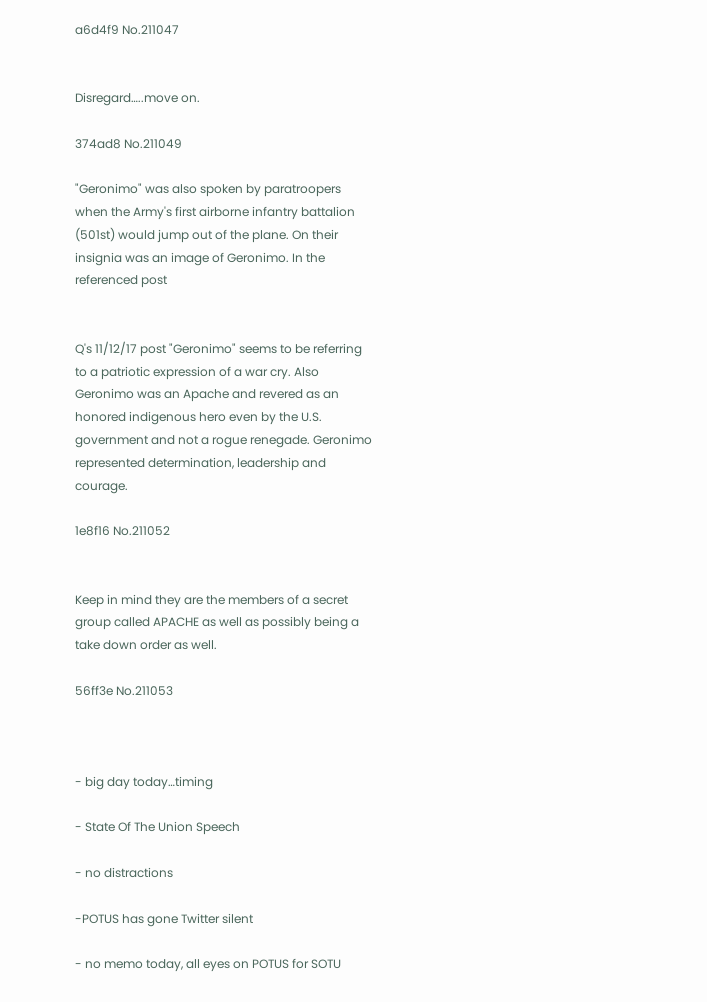a6d4f9 No.211047


Disregard…..move on.

374ad8 No.211049

"Geronimo" was also spoken by paratroopers when the Army's first airborne infantry battalion (501st) would jump out of the plane. On their insignia was an image of Geronimo. In the referenced post


Q's 11/12/17 post "Geronimo" seems to be referring to a patriotic expression of a war cry. Also Geronimo was an Apache and revered as an honored indigenous hero even by the U.S. government and not a rogue renegade. Geronimo represented determination, leadership and courage.

1e8f16 No.211052


Keep in mind they are the members of a secret group called APACHE as well as possibly being a take down order as well.

56ff3e No.211053



- big day today…timing

- State Of The Union Speech

- no distractions

-POTUS has gone Twitter silent

- no memo today, all eyes on POTUS for SOTU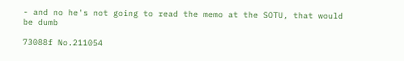- and no he's not going to read the memo at the SOTU, that would be dumb

73088f No.211054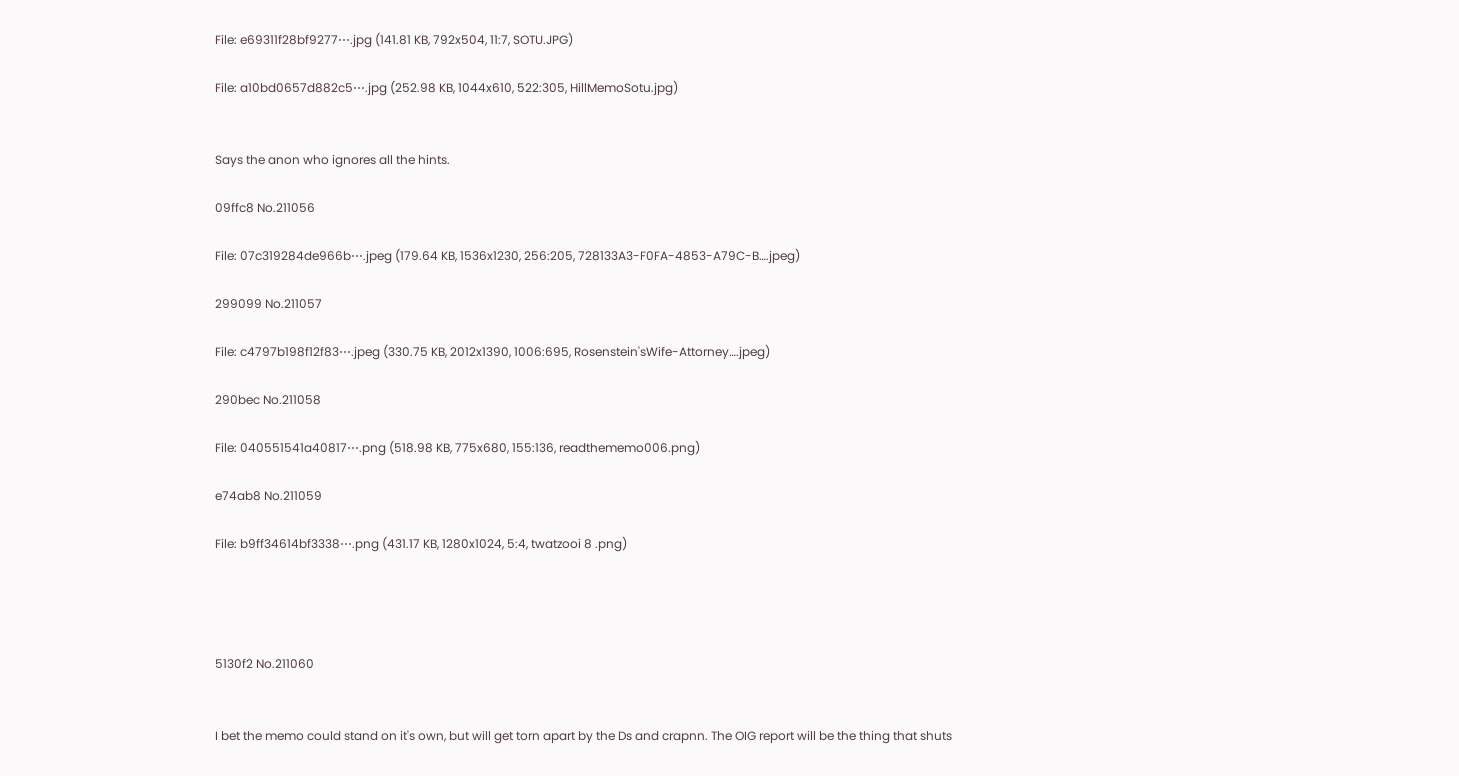File: e69311f28bf9277⋯.jpg (141.81 KB, 792x504, 11:7, SOTU.JPG)

File: a10bd0657d882c5⋯.jpg (252.98 KB, 1044x610, 522:305, HillMemoSotu.jpg)


Says the anon who ignores all the hints.

09ffc8 No.211056

File: 07c319284de966b⋯.jpeg (179.64 KB, 1536x1230, 256:205, 728133A3-F0FA-4853-A79C-B….jpeg)

299099 No.211057

File: c4797b198f12f83⋯.jpeg (330.75 KB, 2012x1390, 1006:695, Rosenstein'sWife-Attorney….jpeg)

290bec No.211058

File: 040551541a40817⋯.png (518.98 KB, 775x680, 155:136, readthememo006.png)

e74ab8 No.211059

File: b9ff34614bf3338⋯.png (431.17 KB, 1280x1024, 5:4, twatzooi 8 .png)




5130f2 No.211060


I bet the memo could stand on it's own, but will get torn apart by the Ds and crapnn. The OIG report will be the thing that shuts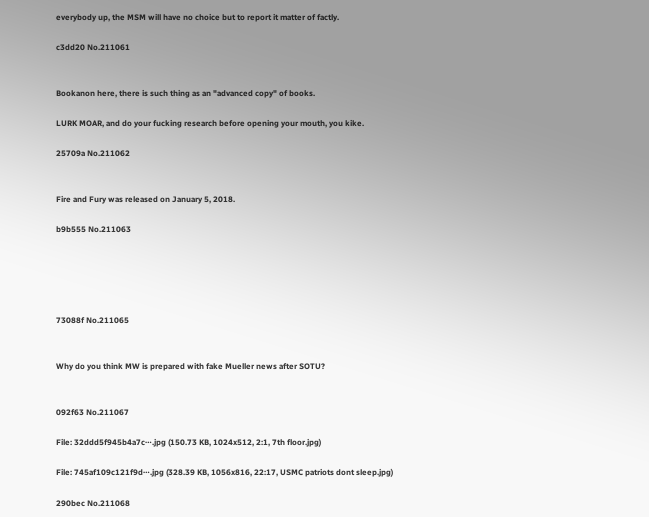everybody up, the MSM will have no choice but to report it matter of factly.

c3dd20 No.211061


Bookanon here, there is such thing as an "advanced copy" of books.

LURK MOAR, and do your fucking research before opening your mouth, you kike.

25709a No.211062


Fire and Fury was released on January 5, 2018.

b9b555 No.211063





73088f No.211065


Why do you think MW is prepared with fake Mueller news after SOTU?


092f63 No.211067

File: 32ddd5f945b4a7c⋯.jpg (150.73 KB, 1024x512, 2:1, 7th floor.jpg)

File: 745af109c121f9d⋯.jpg (328.39 KB, 1056x816, 22:17, USMC patriots dont sleep.jpg)

290bec No.211068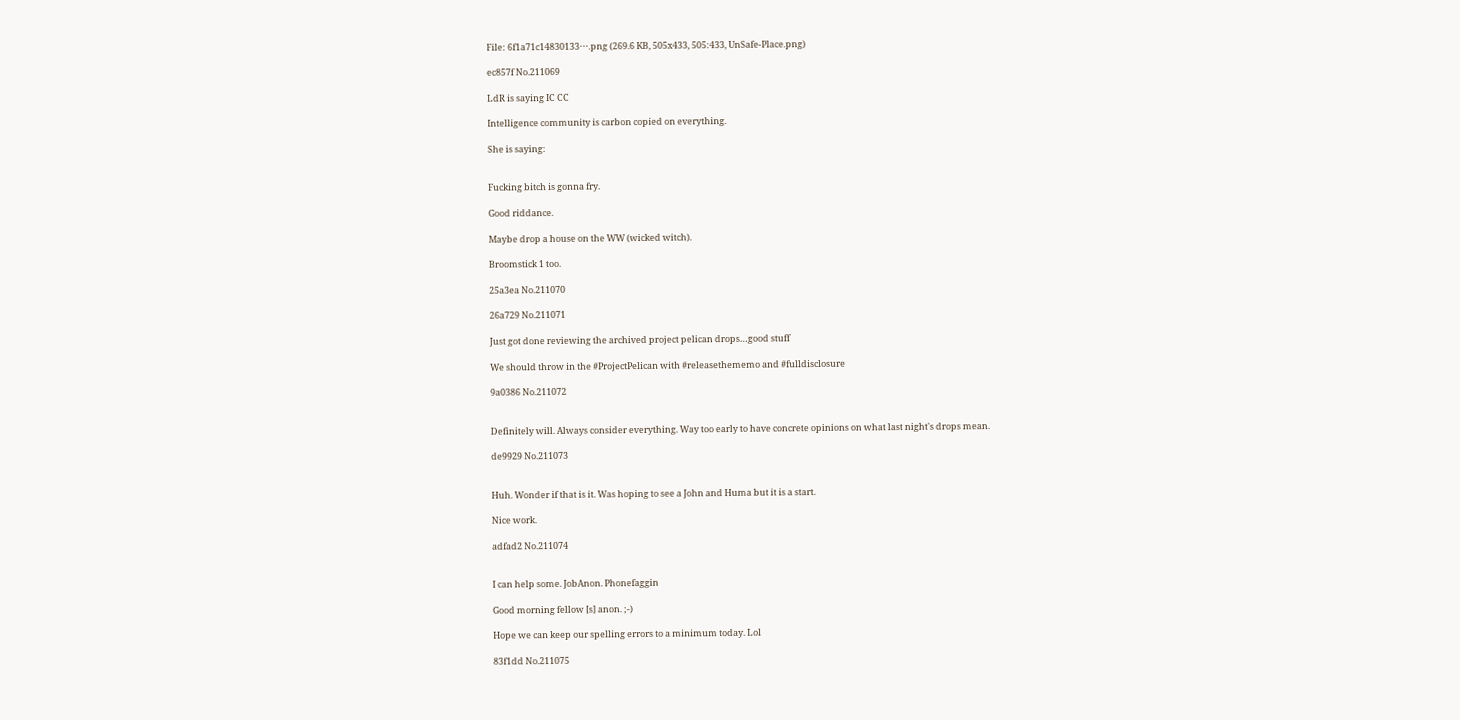File: 6f1a71c14830133⋯.png (269.6 KB, 505x433, 505:433, UnSafe-Place.png)

ec857f No.211069

LdR is saying IC CC

Intelligence community is carbon copied on everything.

She is saying:


Fucking bitch is gonna fry.

Good riddance.

Maybe drop a house on the WW (wicked witch).

Broomstick 1 too.

25a3ea No.211070

26a729 No.211071

Just got done reviewing the archived project pelican drops…good stuff

We should throw in the #ProjectPelican with #releasethememo and #fulldisclosure

9a0386 No.211072


Definitely will. Always consider everything. Way too early to have concrete opinions on what last night's drops mean.

de9929 No.211073


Huh. Wonder if that is it. Was hoping to see a John and Huma but it is a start.

Nice work.

adfad2 No.211074


I can help some. JobAnon. Phonefaggin

Good morning fellow [s] anon. ;-)

Hope we can keep our spelling errors to a minimum today. Lol

83f1dd No.211075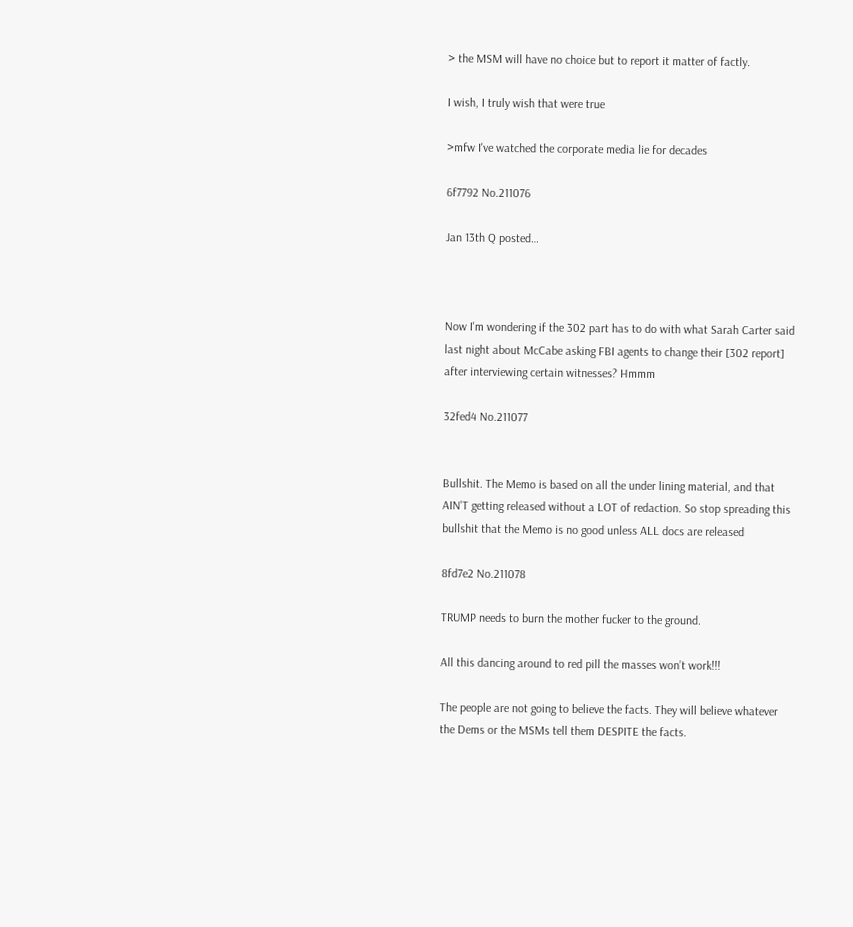> the MSM will have no choice but to report it matter of factly.

I wish, I truly wish that were true

>mfw I've watched the corporate media lie for decades

6f7792 No.211076

Jan 13th Q posted…



Now I'm wondering if the 302 part has to do with what Sarah Carter said last night about McCabe asking FBI agents to change their [302 report] after interviewing certain witnesses? Hmmm

32fed4 No.211077


Bullshit. The Memo is based on all the under lining material, and that AIN'T getting released without a LOT of redaction. So stop spreading this bullshit that the Memo is no good unless ALL docs are released

8fd7e2 No.211078

TRUMP needs to burn the mother fucker to the ground.

All this dancing around to red pill the masses won’t work!!!

The people are not going to believe the facts. They will believe whatever the Dems or the MSMs tell them DESPITE the facts.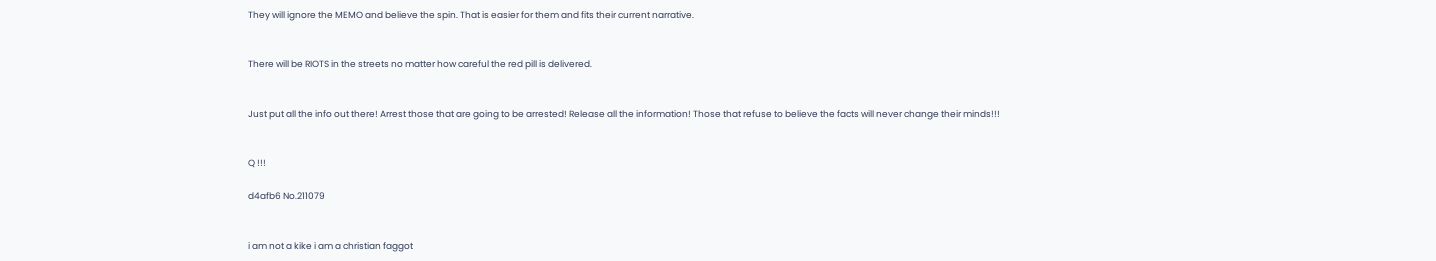They will ignore the MEMO and believe the spin. That is easier for them and fits their current narrative.


There will be RIOTS in the streets no matter how careful the red pill is delivered.


Just put all the info out there! Arrest those that are going to be arrested! Release all the information! Those that refuse to believe the facts will never change their minds!!!


Q !!!

d4afb6 No.211079


i am not a kike i am a christian faggot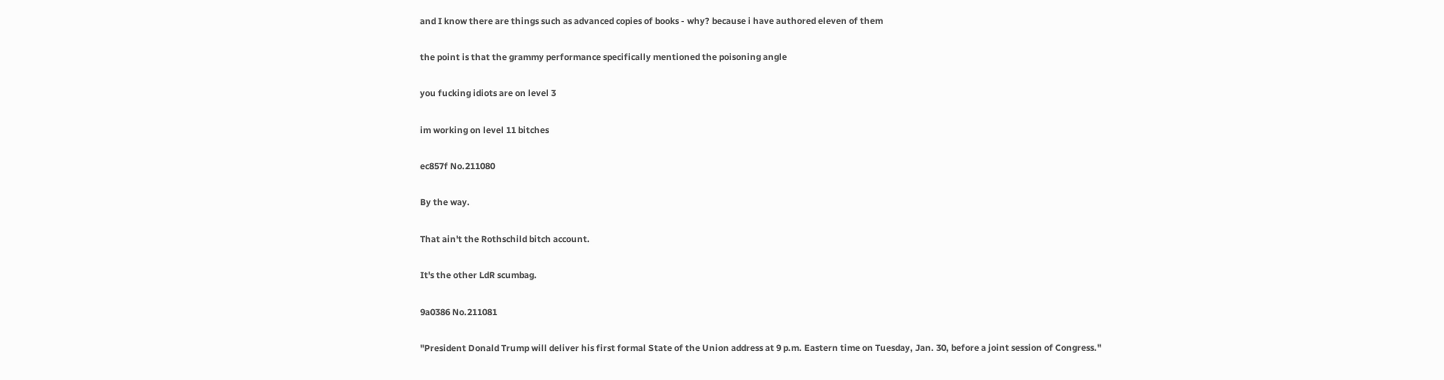and I know there are things such as advanced copies of books - why? because i have authored eleven of them

the point is that the grammy performance specifically mentioned the poisoning angle

you fucking idiots are on level 3

im working on level 11 bitches

ec857f No.211080

By the way.

That ain't the Rothschild bitch account.

It's the other LdR scumbag.

9a0386 No.211081

"President Donald Trump will deliver his first formal State of the Union address at 9 p.m. Eastern time on Tuesday, Jan. 30, before a joint session of Congress."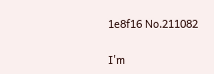1e8f16 No.211082


I'm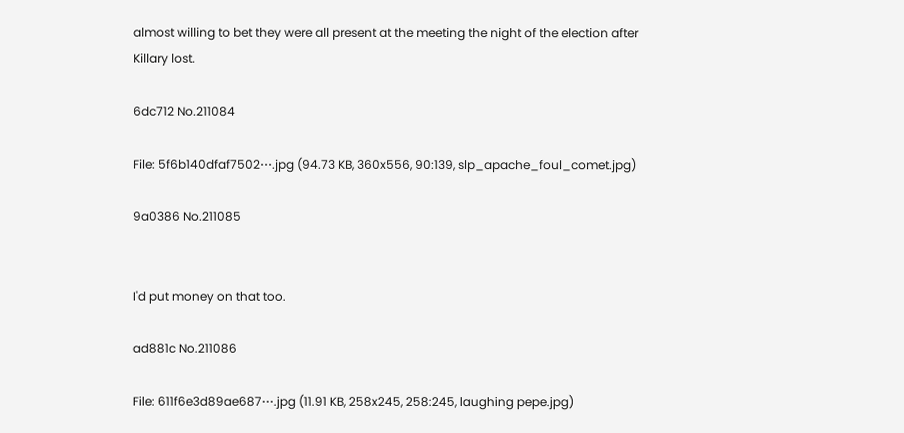almost willing to bet they were all present at the meeting the night of the election after Killary lost.

6dc712 No.211084

File: 5f6b140dfaf7502⋯.jpg (94.73 KB, 360x556, 90:139, slp_apache_foul_comet.jpg)

9a0386 No.211085


I'd put money on that too.

ad881c No.211086

File: 611f6e3d89ae687⋯.jpg (11.91 KB, 258x245, 258:245, laughing pepe.jpg)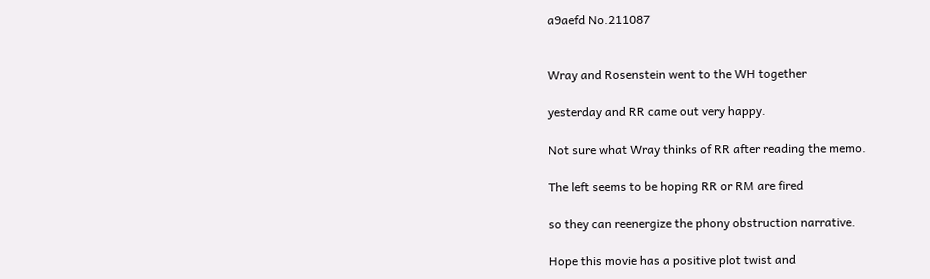a9aefd No.211087


Wray and Rosenstein went to the WH together

yesterday and RR came out very happy.

Not sure what Wray thinks of RR after reading the memo.

The left seems to be hoping RR or RM are fired

so they can reenergize the phony obstruction narrative.

Hope this movie has a positive plot twist and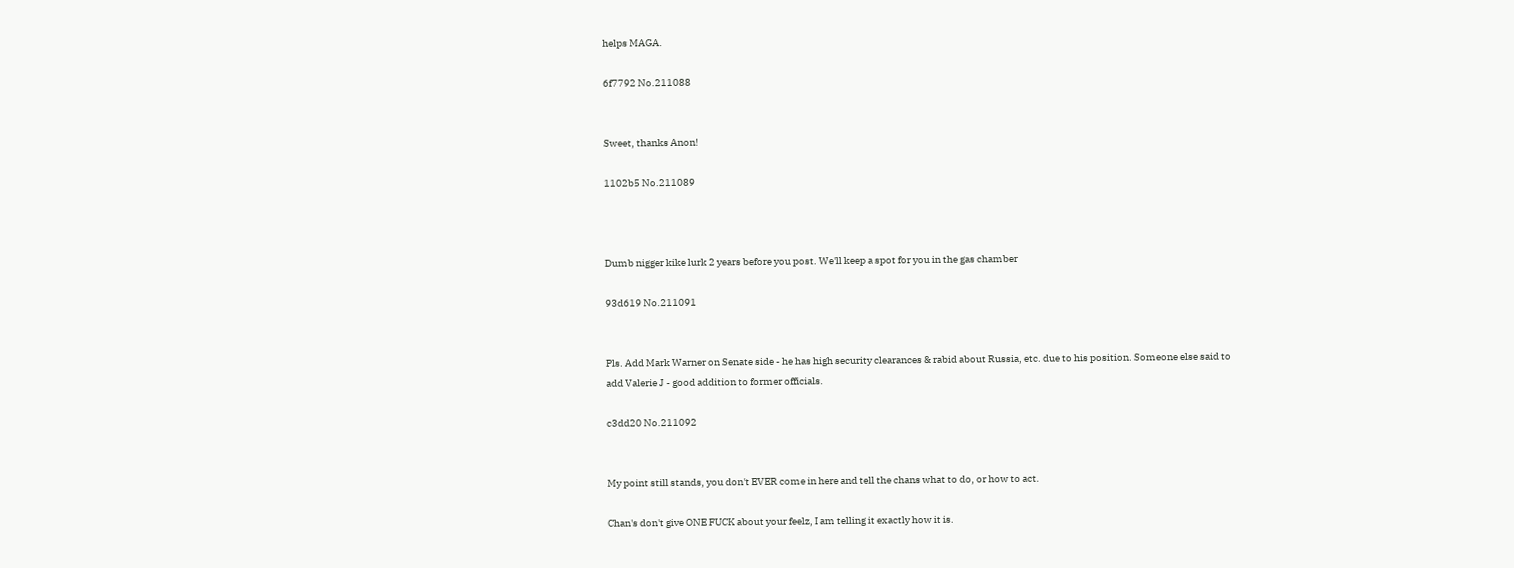helps MAGA.

6f7792 No.211088


Sweet, thanks Anon!

1102b5 No.211089



Dumb nigger kike lurk 2 years before you post. We'll keep a spot for you in the gas chamber

93d619 No.211091


Pls. Add Mark Warner on Senate side - he has high security clearances & rabid about Russia, etc. due to his position. Someone else said to add Valerie J - good addition to former officials.

c3dd20 No.211092


My point still stands, you don't EVER come in here and tell the chans what to do, or how to act.

Chan's don't give ONE FUCK about your feelz, I am telling it exactly how it is.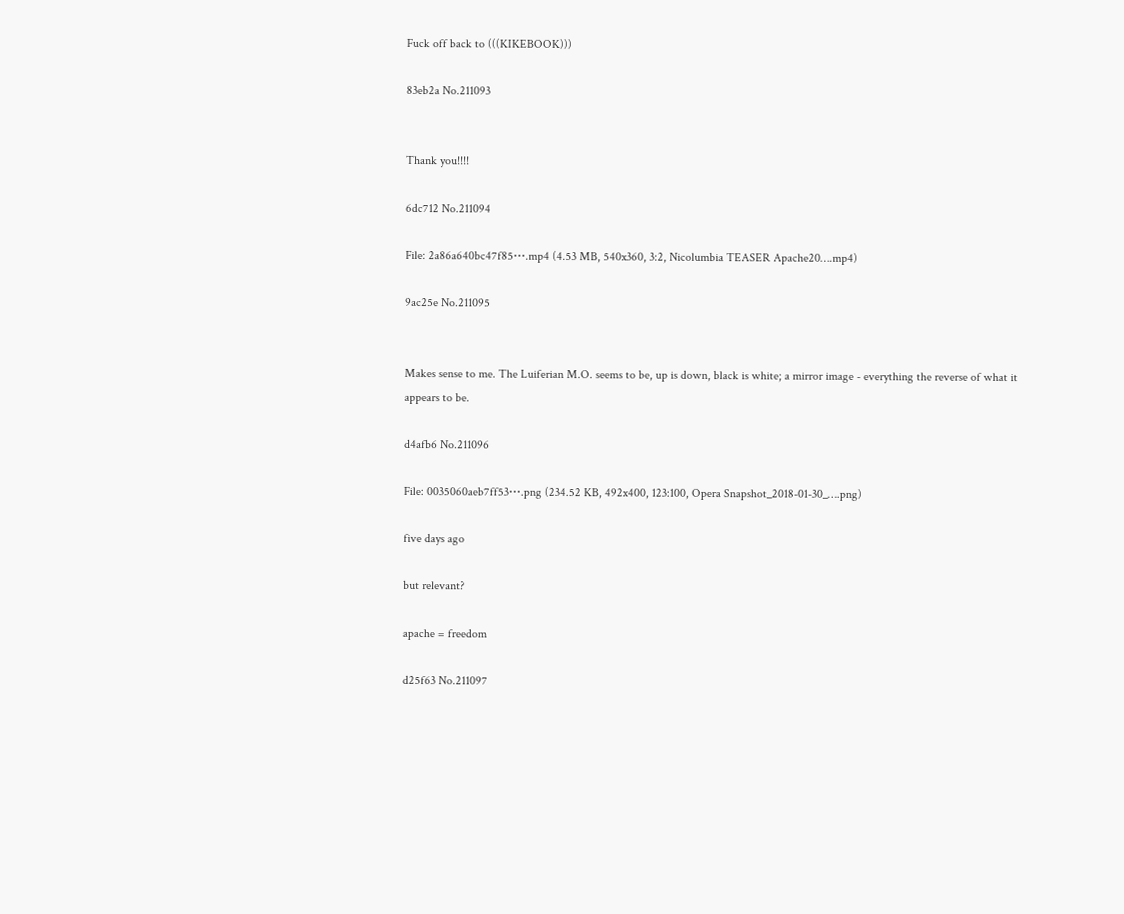Fuck off back to (((KIKEBOOK)))

83eb2a No.211093


Thank you!!!!

6dc712 No.211094

File: 2a86a640bc47f85⋯.mp4 (4.53 MB, 540x360, 3:2, Nicolumbia TEASER Apache20….mp4)

9ac25e No.211095


Makes sense to me. The Luiferian M.O. seems to be, up is down, black is white; a mirror image - everything the reverse of what it appears to be.

d4afb6 No.211096

File: 0035060aeb7ff53⋯.png (234.52 KB, 492x400, 123:100, Opera Snapshot_2018-01-30_….png)

five days ago

but relevant?

apache = freedom

d25f63 No.211097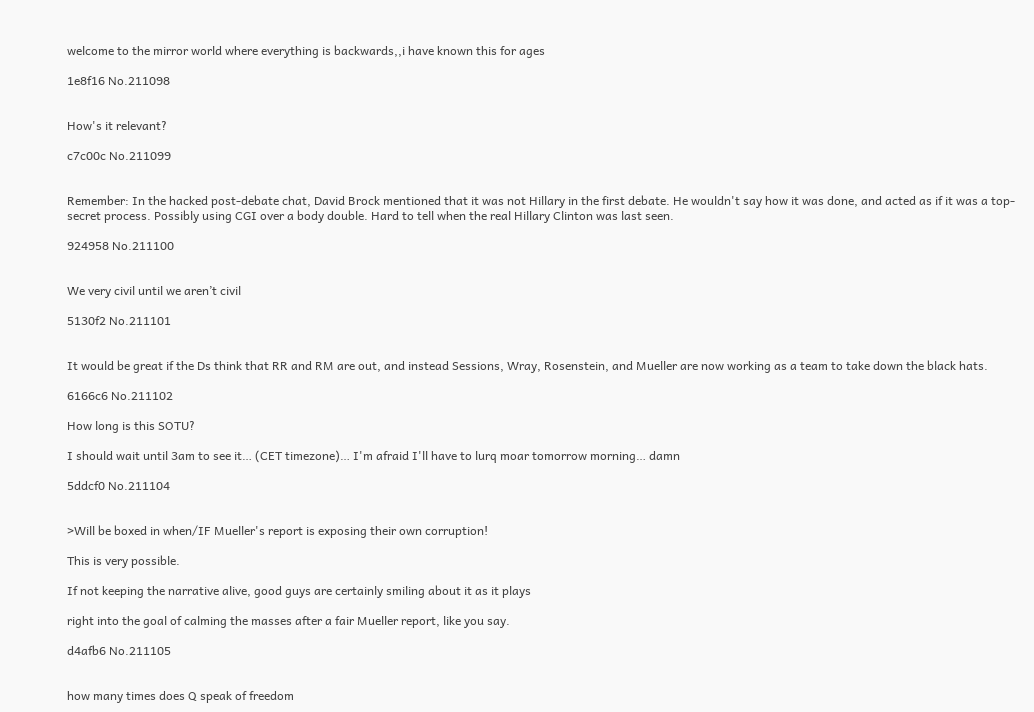welcome to the mirror world where everything is backwards,,i have known this for ages

1e8f16 No.211098


How's it relevant?

c7c00c No.211099


Remember: In the hacked post-debate chat, David Brock mentioned that it was not Hillary in the first debate. He wouldn't say how it was done, and acted as if it was a top-secret process. Possibly using CGI over a body double. Hard to tell when the real Hillary Clinton was last seen.

924958 No.211100


We very civil until we aren’t civil

5130f2 No.211101


It would be great if the Ds think that RR and RM are out, and instead Sessions, Wray, Rosenstein, and Mueller are now working as a team to take down the black hats.

6166c6 No.211102

How long is this SOTU?

I should wait until 3am to see it… (CET timezone)… I'm afraid I'll have to lurq moar tomorrow morning… damn

5ddcf0 No.211104


>Will be boxed in when/IF Mueller's report is exposing their own corruption!

This is very possible.

If not keeping the narrative alive, good guys are certainly smiling about it as it plays

right into the goal of calming the masses after a fair Mueller report, like you say.

d4afb6 No.211105


how many times does Q speak of freedom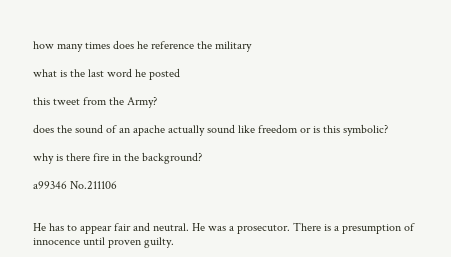how many times does he reference the military

what is the last word he posted

this tweet from the Army?

does the sound of an apache actually sound like freedom or is this symbolic?

why is there fire in the background?

a99346 No.211106


He has to appear fair and neutral. He was a prosecutor. There is a presumption of innocence until proven guilty.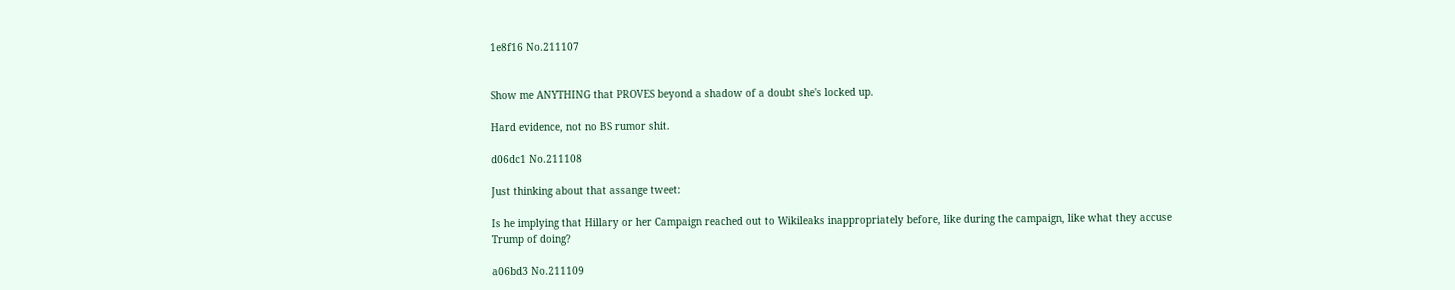1e8f16 No.211107


Show me ANYTHING that PROVES beyond a shadow of a doubt she's locked up.

Hard evidence, not no BS rumor shit.

d06dc1 No.211108

Just thinking about that assange tweet:

Is he implying that Hillary or her Campaign reached out to Wikileaks inappropriately before, like during the campaign, like what they accuse Trump of doing?

a06bd3 No.211109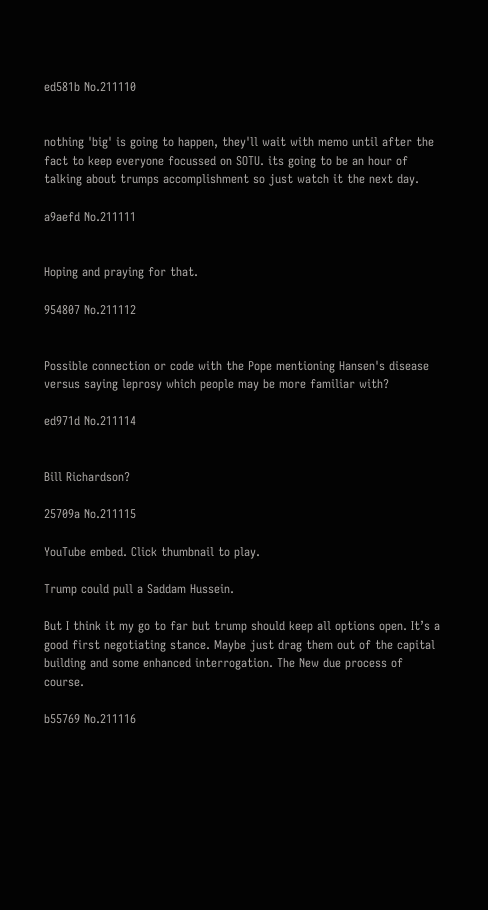ed581b No.211110


nothing 'big' is going to happen, they'll wait with memo until after the fact to keep everyone focussed on SOTU. its going to be an hour of talking about trumps accomplishment so just watch it the next day.

a9aefd No.211111


Hoping and praying for that.

954807 No.211112


Possible connection or code with the Pope mentioning Hansen's disease versus saying leprosy which people may be more familiar with?

ed971d No.211114


Bill Richardson?

25709a No.211115

YouTube embed. Click thumbnail to play.

Trump could pull a Saddam Hussein.

But I think it my go to far but trump should keep all options open. It’s a good first negotiating stance. Maybe just drag them out of the capital building and some enhanced interrogation. The New due process of course.

b55769 No.211116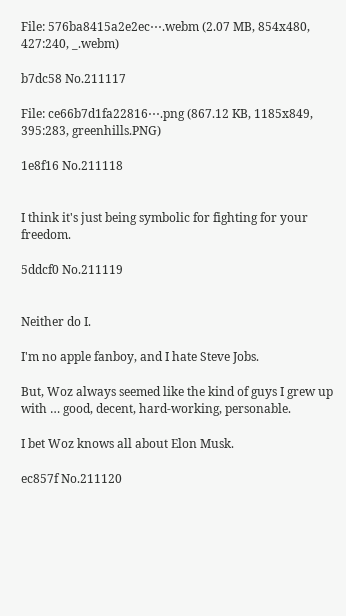File: 576ba8415a2e2ec⋯.webm (2.07 MB, 854x480, 427:240, _.webm)

b7dc58 No.211117

File: ce66b7d1fa22816⋯.png (867.12 KB, 1185x849, 395:283, greenhills.PNG)

1e8f16 No.211118


I think it's just being symbolic for fighting for your freedom.

5ddcf0 No.211119


Neither do I.

I'm no apple fanboy, and I hate Steve Jobs.

But, Woz always seemed like the kind of guys I grew up with … good, decent, hard-working, personable.

I bet Woz knows all about Elon Musk.

ec857f No.211120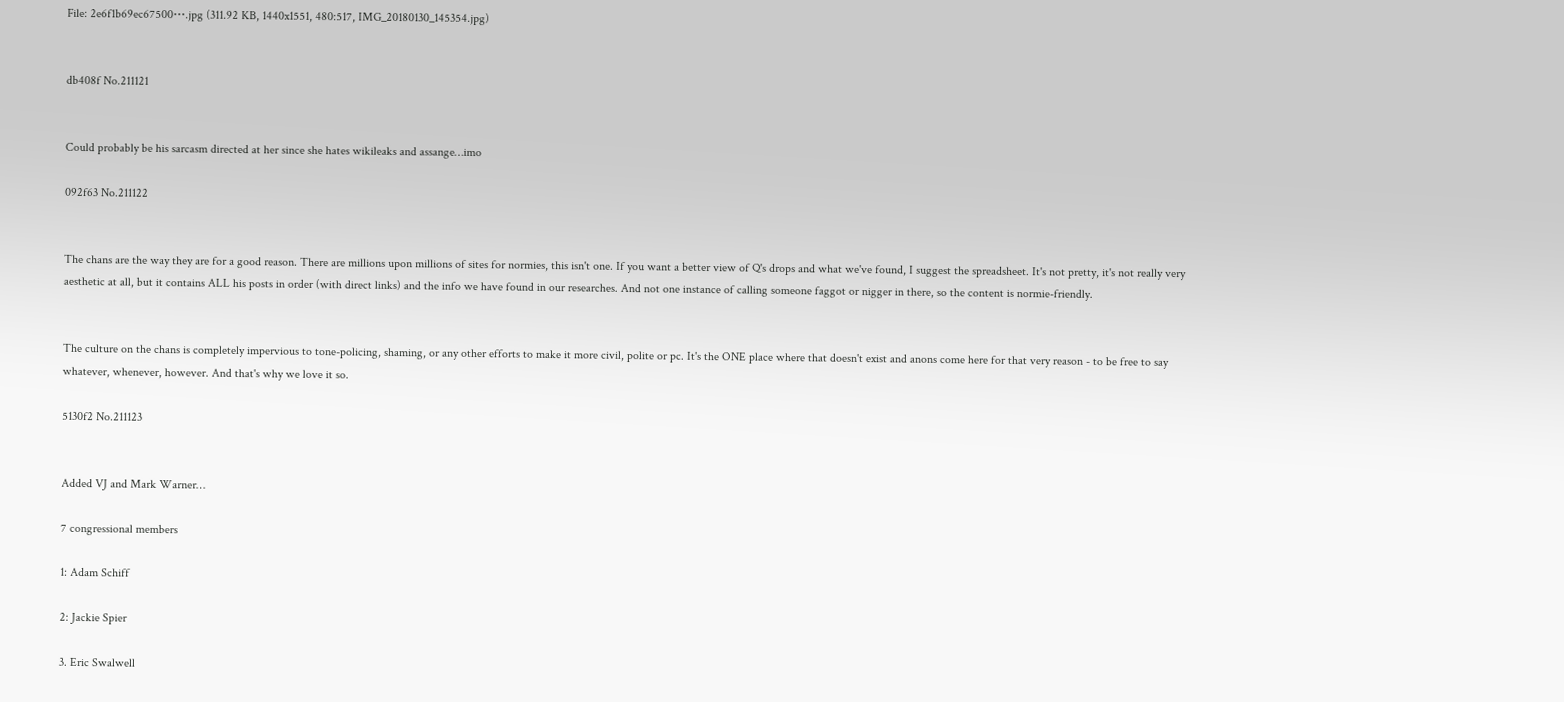File: 2e6f1b69ec67500⋯.jpg (311.92 KB, 1440x1551, 480:517, IMG_20180130_145354.jpg)


db408f No.211121


Could probably be his sarcasm directed at her since she hates wikileaks and assange…imo

092f63 No.211122


The chans are the way they are for a good reason. There are millions upon millions of sites for normies, this isn't one. If you want a better view of Q's drops and what we've found, I suggest the spreadsheet. It's not pretty, it's not really very aesthetic at all, but it contains ALL his posts in order (with direct links) and the info we have found in our researches. And not one instance of calling someone faggot or nigger in there, so the content is normie-friendly.


The culture on the chans is completely impervious to tone-policing, shaming, or any other efforts to make it more civil, polite or pc. It's the ONE place where that doesn't exist and anons come here for that very reason - to be free to say whatever, whenever, however. And that's why we love it so.

5130f2 No.211123


Added VJ and Mark Warner…

7 congressional members

1: Adam Schiff

2: Jackie Spier

3. Eric Swalwell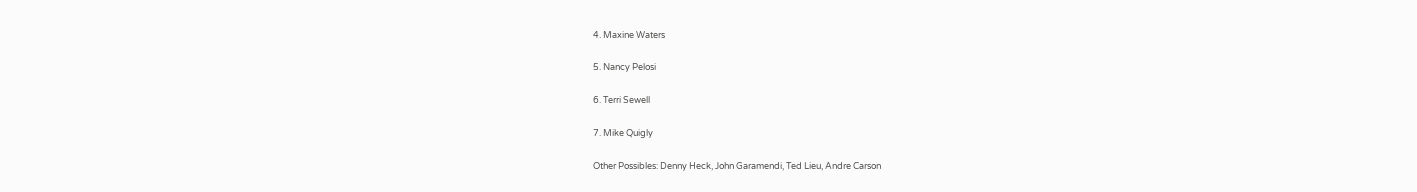4. Maxine Waters

5. Nancy Pelosi

6. Terri Sewell

7. Mike Quigly

Other Possibles: Denny Heck, John Garamendi, Ted Lieu, Andre Carson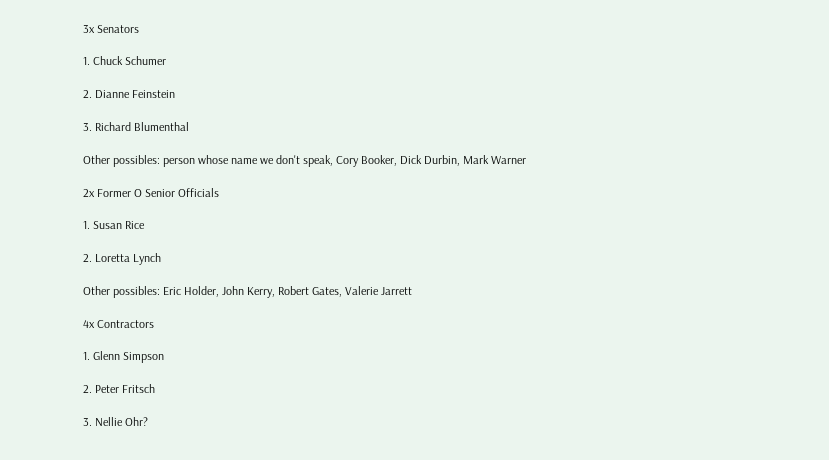3x Senators

1. Chuck Schumer

2. Dianne Feinstein

3. Richard Blumenthal

Other possibles: person whose name we don't speak, Cory Booker, Dick Durbin, Mark Warner

2x Former O Senior Officials

1. Susan Rice

2. Loretta Lynch

Other possibles: Eric Holder, John Kerry, Robert Gates, Valerie Jarrett

4x Contractors

1. Glenn Simpson

2. Peter Fritsch

3. Nellie Ohr?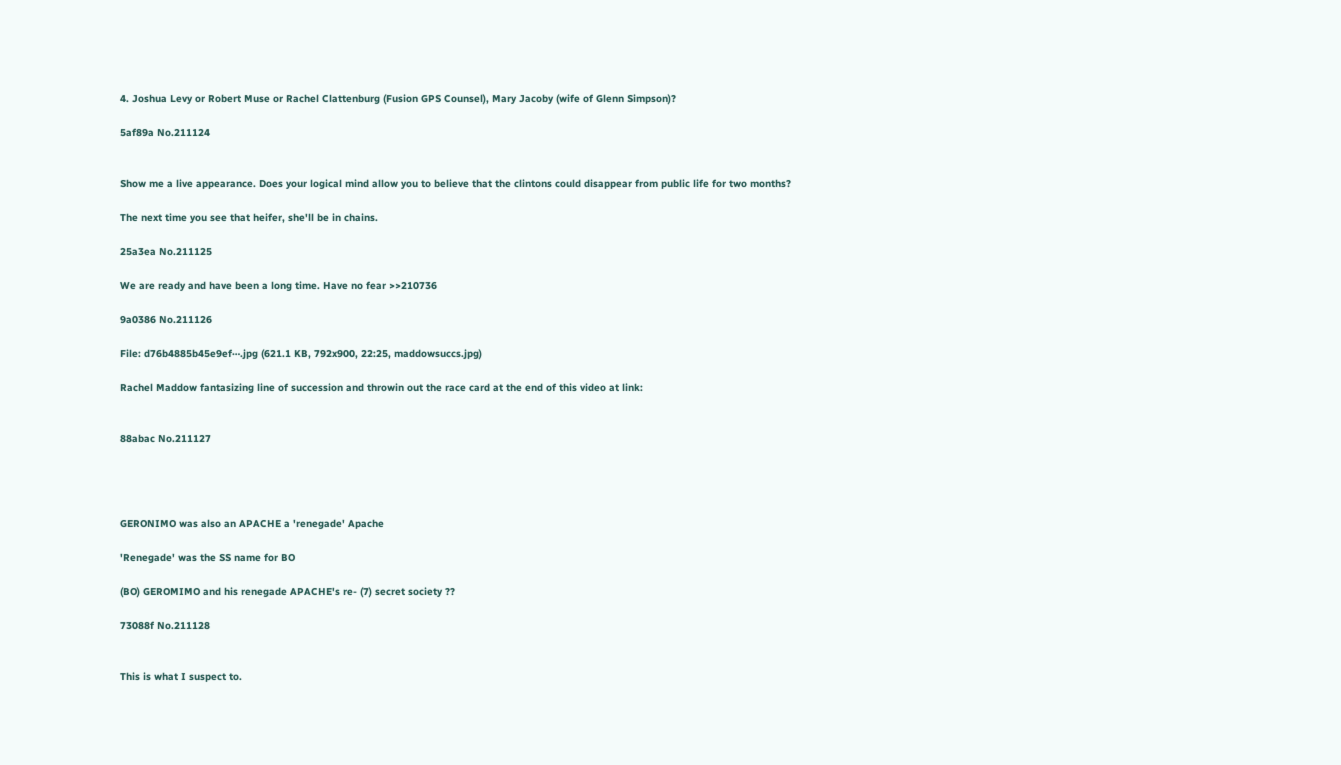4. Joshua Levy or Robert Muse or Rachel Clattenburg (Fusion GPS Counsel), Mary Jacoby (wife of Glenn Simpson)?

5af89a No.211124


Show me a live appearance. Does your logical mind allow you to believe that the clintons could disappear from public life for two months?

The next time you see that heifer, she'll be in chains.

25a3ea No.211125

We are ready and have been a long time. Have no fear >>210736

9a0386 No.211126

File: d76b4885b45e9ef⋯.jpg (621.1 KB, 792x900, 22:25, maddowsuccs.jpg)

Rachel Maddow fantasizing line of succession and throwin out the race card at the end of this video at link:


88abac No.211127




GERONIMO was also an APACHE a 'renegade' Apache

'Renegade' was the SS name for BO

(BO) GEROMIMO and his renegade APACHE's re- (7) secret society ??

73088f No.211128


This is what I suspect to.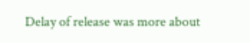Delay of release was more about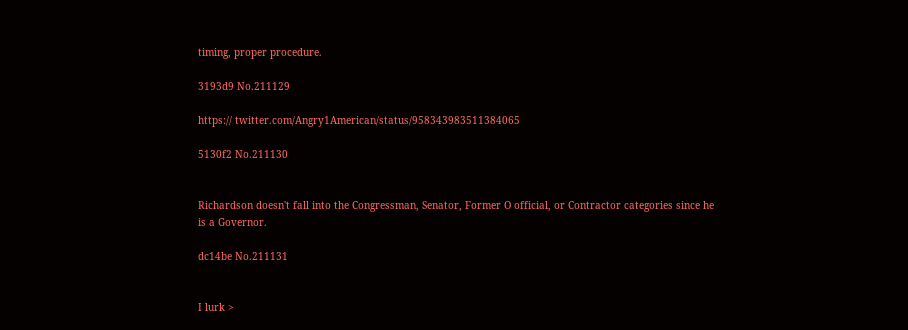timing, proper procedure.

3193d9 No.211129

https:// twitter.com/Angry1American/status/958343983511384065

5130f2 No.211130


Richardson doesn't fall into the Congressman, Senator, Former O official, or Contractor categories since he is a Governor.

dc14be No.211131


I lurk >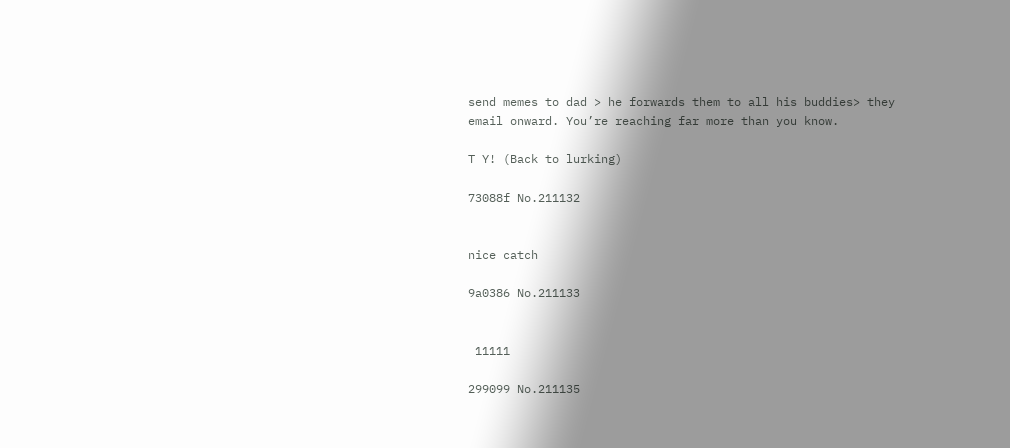send memes to dad > he forwards them to all his buddies> they email onward. You’re reaching far more than you know.

T Y! (Back to lurking)

73088f No.211132


nice catch

9a0386 No.211133


 11111

299099 No.211135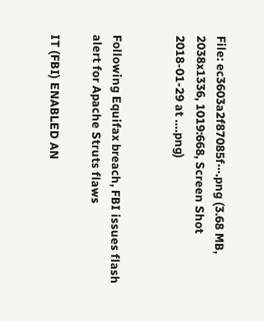File: ec3603a2f87085f⋯.png (3.68 MB, 2038x1336, 1019:668, Screen Shot 2018-01-29 at ….png)


Following Equifax breach, FBI issues flash alert for Apache Struts flaws

IT (FBI) ENABLED AN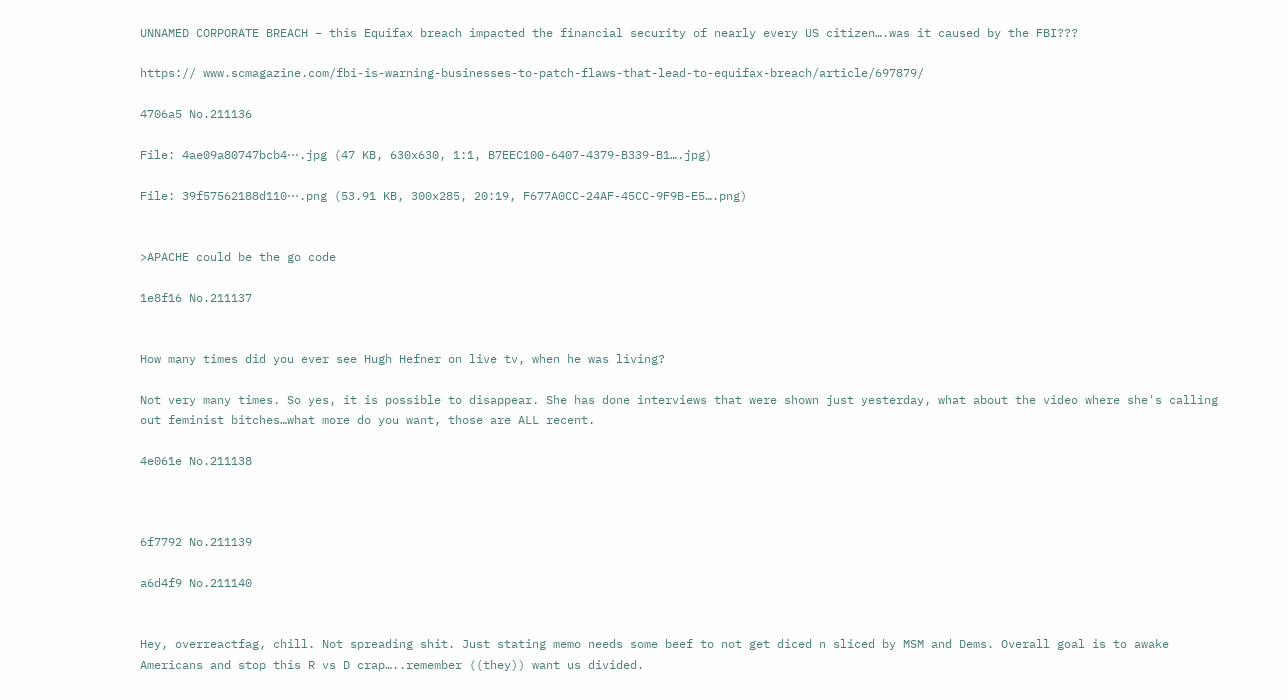UNNAMED CORPORATE BREACH – this Equifax breach impacted the financial security of nearly every US citizen….was it caused by the FBI???

https:// www.scmagazine.com/fbi-is-warning-businesses-to-patch-flaws-that-lead-to-equifax-breach/article/697879/

4706a5 No.211136

File: 4ae09a80747bcb4⋯.jpg (47 KB, 630x630, 1:1, B7EEC100-6407-4379-B339-B1….jpg)

File: 39f57562188d110⋯.png (53.91 KB, 300x285, 20:19, F677A0CC-24AF-45CC-9F9B-E5….png)


>APACHE could be the go code

1e8f16 No.211137


How many times did you ever see Hugh Hefner on live tv, when he was living?

Not very many times. So yes, it is possible to disappear. She has done interviews that were shown just yesterday, what about the video where she's calling out feminist bitches…what more do you want, those are ALL recent.

4e061e No.211138



6f7792 No.211139

a6d4f9 No.211140


Hey, overreactfag, chill. Not spreading shit. Just stating memo needs some beef to not get diced n sliced by MSM and Dems. Overall goal is to awake Americans and stop this R vs D crap…..remember ((they)) want us divided.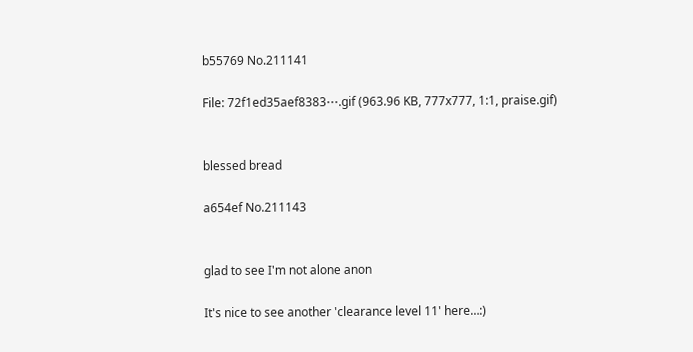b55769 No.211141

File: 72f1ed35aef8383⋯.gif (963.96 KB, 777x777, 1:1, praise.gif)


blessed bread

a654ef No.211143


glad to see I'm not alone anon

It's nice to see another 'clearance level 11' here…:)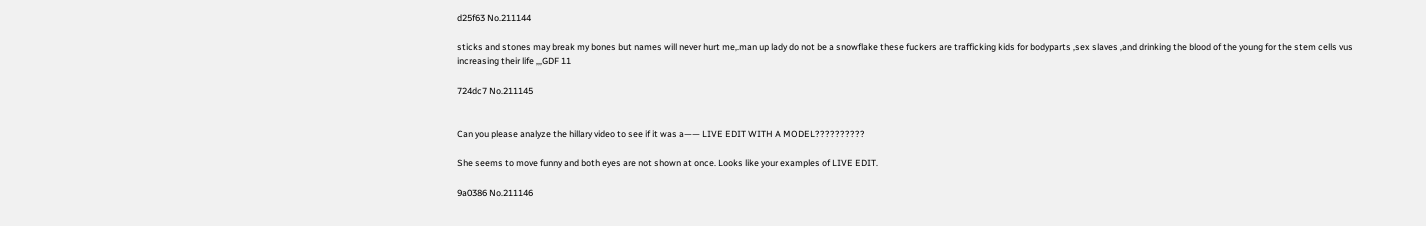d25f63 No.211144

sticks and stones may break my bones but names will never hurt me,.man up lady do not be a snowflake these fuckers are trafficking kids for bodyparts ,sex slaves ,and drinking the blood of the young for the stem cells vus increasing their life ,,,GDF 11

724dc7 No.211145


Can you please analyze the hillary video to see if it was a—— LIVE EDIT WITH A MODEL??????????

She seems to move funny and both eyes are not shown at once. Looks like your examples of LIVE EDIT.

9a0386 No.211146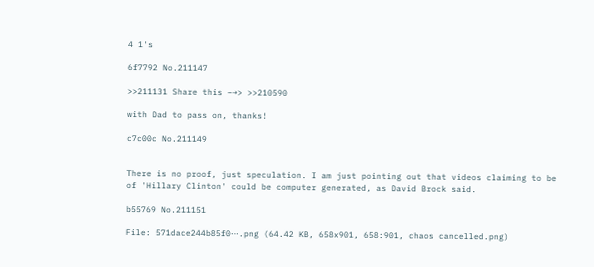4 1's

6f7792 No.211147

>>211131 Share this –→> >>210590

with Dad to pass on, thanks!

c7c00c No.211149


There is no proof, just speculation. I am just pointing out that videos claiming to be of 'Hillary Clinton' could be computer generated, as David Brock said.

b55769 No.211151

File: 571dace244b85f0⋯.png (64.42 KB, 658x901, 658:901, chaos cancelled.png)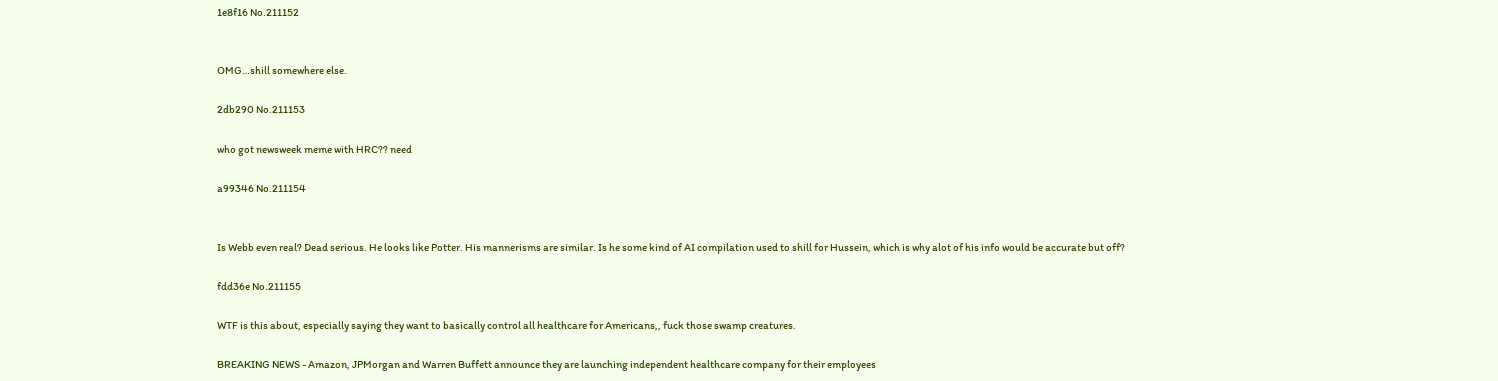1e8f16 No.211152


OMG…shill somewhere else.

2db290 No.211153

who got newsweek meme with HRC?? need

a99346 No.211154


Is Webb even real? Dead serious. He looks like Potter. His mannerisms are similar. Is he some kind of AI compilation used to shill for Hussein, which is why alot of his info would be accurate but off?

fdd36e No.211155

WTF is this about, especially saying they want to basically control all healthcare for Americans,, fuck those swamp creatures.

BREAKING NEWS - Amazon, JPMorgan and Warren Buffett announce they are launching independent healthcare company for their employees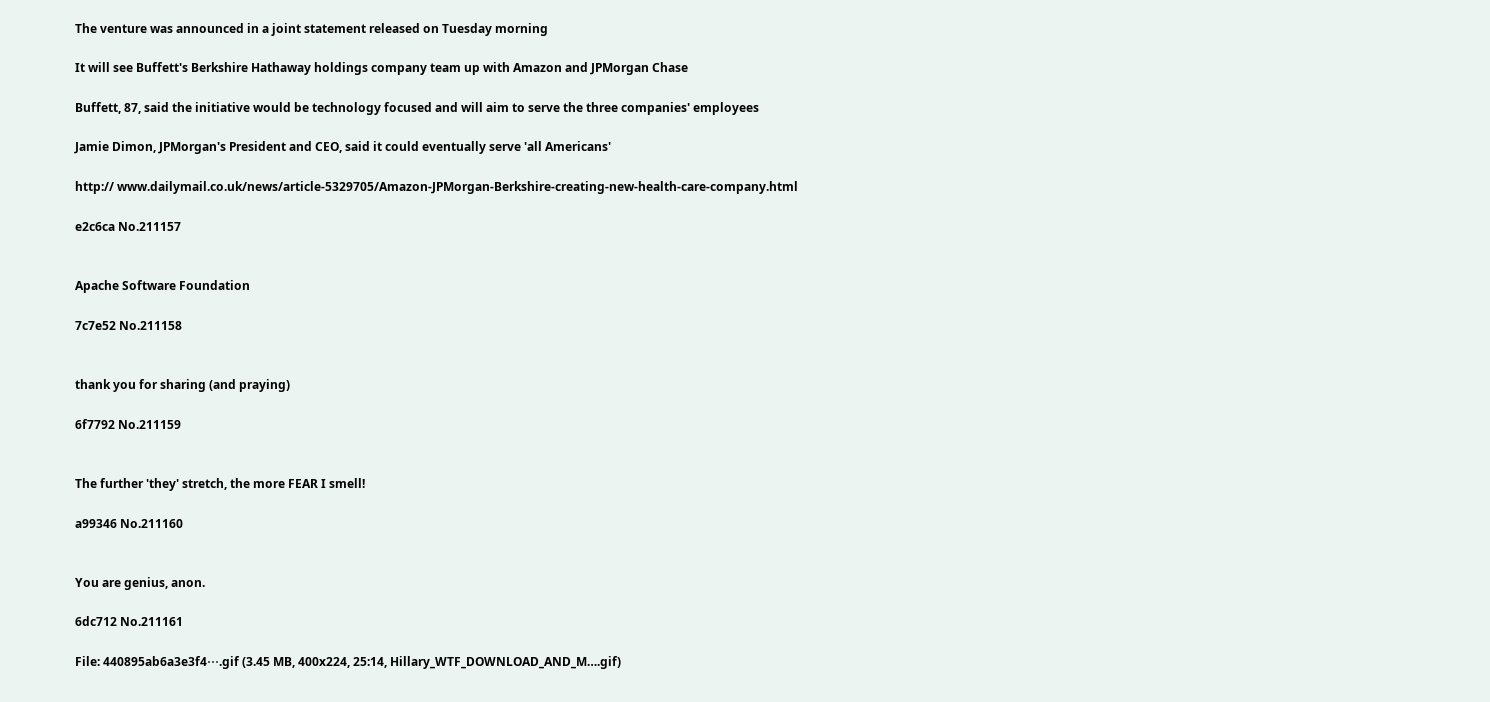The venture was announced in a joint statement released on Tuesday morning

It will see Buffett's Berkshire Hathaway holdings company team up with Amazon and JPMorgan Chase

Buffett, 87, said the initiative would be technology focused and will aim to serve the three companies' employees

Jamie Dimon, JPMorgan's President and CEO, said it could eventually serve 'all Americans'

http:// www.dailymail.co.uk/news/article-5329705/Amazon-JPMorgan-Berkshire-creating-new-health-care-company.html

e2c6ca No.211157


Apache Software Foundation

7c7e52 No.211158


thank you for sharing (and praying)

6f7792 No.211159


The further 'they' stretch, the more FEAR I smell!

a99346 No.211160


You are genius, anon.

6dc712 No.211161

File: 440895ab6a3e3f4⋯.gif (3.45 MB, 400x224, 25:14, Hillary_WTF_DOWNLOAD_AND_M….gif)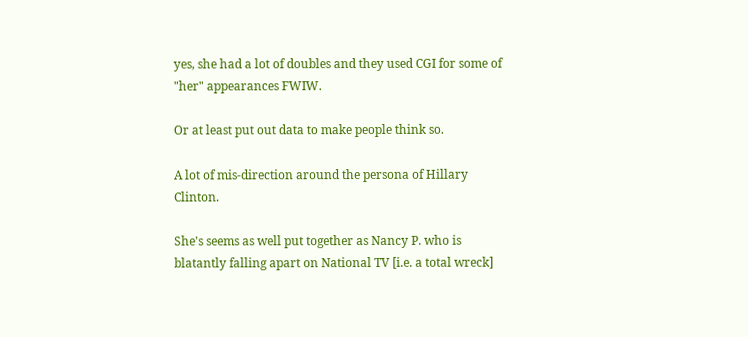yes, she had a lot of doubles and they used CGI for some of "her" appearances FWIW.

Or at least put out data to make people think so.

A lot of mis-direction around the persona of Hillary Clinton.

She's seems as well put together as Nancy P. who is blatantly falling apart on National TV [i.e. a total wreck]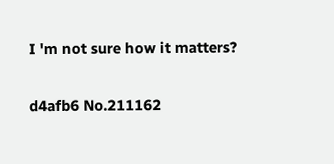I 'm not sure how it matters?

d4afb6 No.211162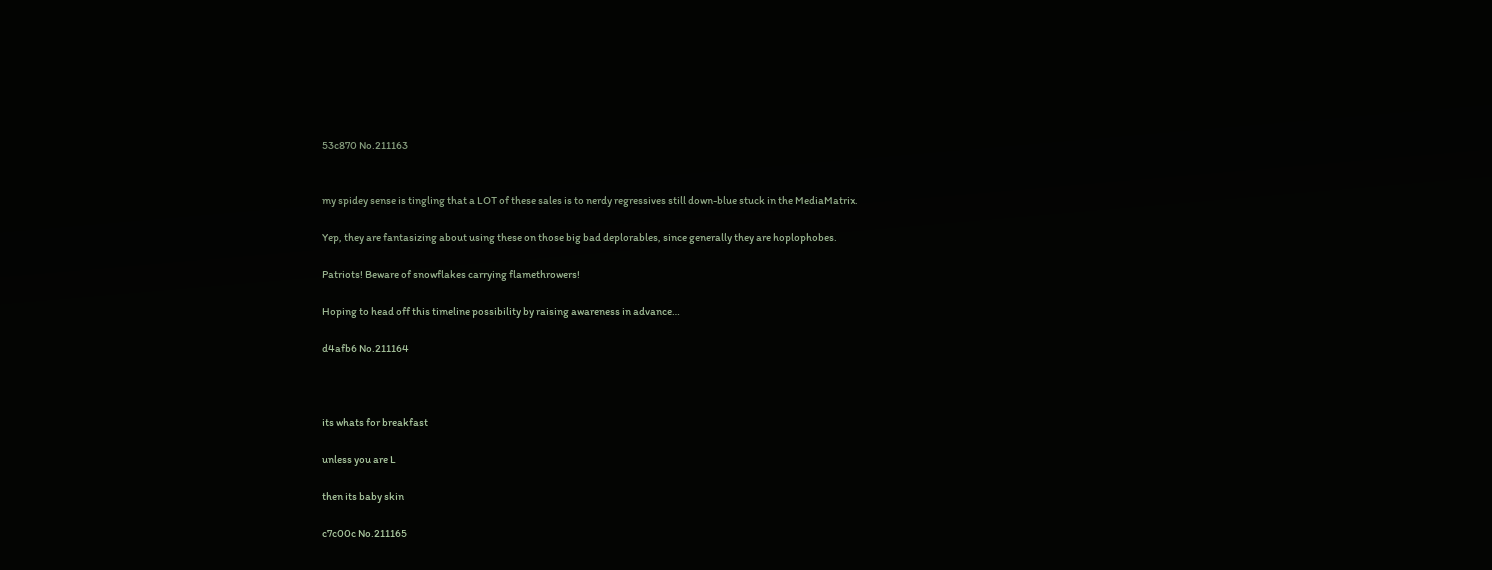53c870 No.211163


my spidey sense is tingling that a LOT of these sales is to nerdy regressives still down-blue stuck in the MediaMatrix.

Yep, they are fantasizing about using these on those big bad deplorables, since generally they are hoplophobes.

Patriots! Beware of snowflakes carrying flamethrowers!

Hoping to head off this timeline possibility by raising awareness in advance…

d4afb6 No.211164



its whats for breakfast

unless you are L

then its baby skin

c7c00c No.211165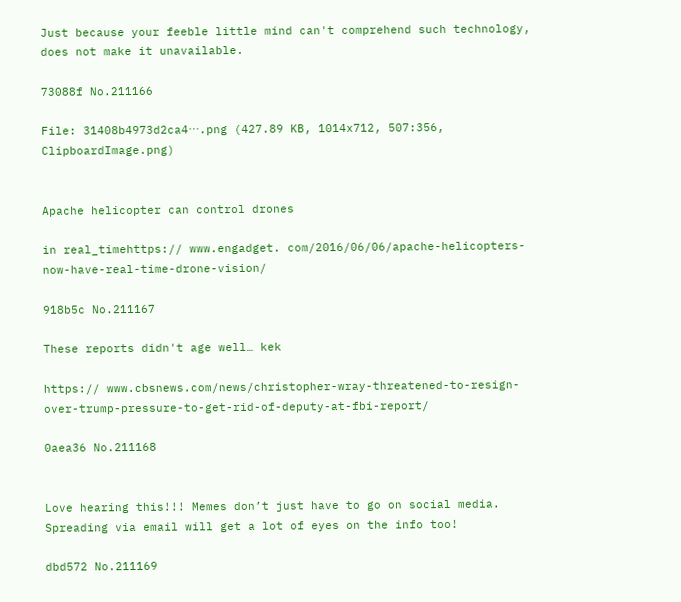Just because your feeble little mind can't comprehend such technology, does not make it unavailable.

73088f No.211166

File: 31408b4973d2ca4⋯.png (427.89 KB, 1014x712, 507:356, ClipboardImage.png)


Apache helicopter can control drones

in real_timehttps:// www.engadget. com/2016/06/06/apache-helicopters-now-have-real-time-drone-vision/

918b5c No.211167

These reports didn't age well… kek

https:// www.cbsnews.com/news/christopher-wray-threatened-to-resign-over-trump-pressure-to-get-rid-of-deputy-at-fbi-report/

0aea36 No.211168


Love hearing this!!! Memes don’t just have to go on social media. Spreading via email will get a lot of eyes on the info too!

dbd572 No.211169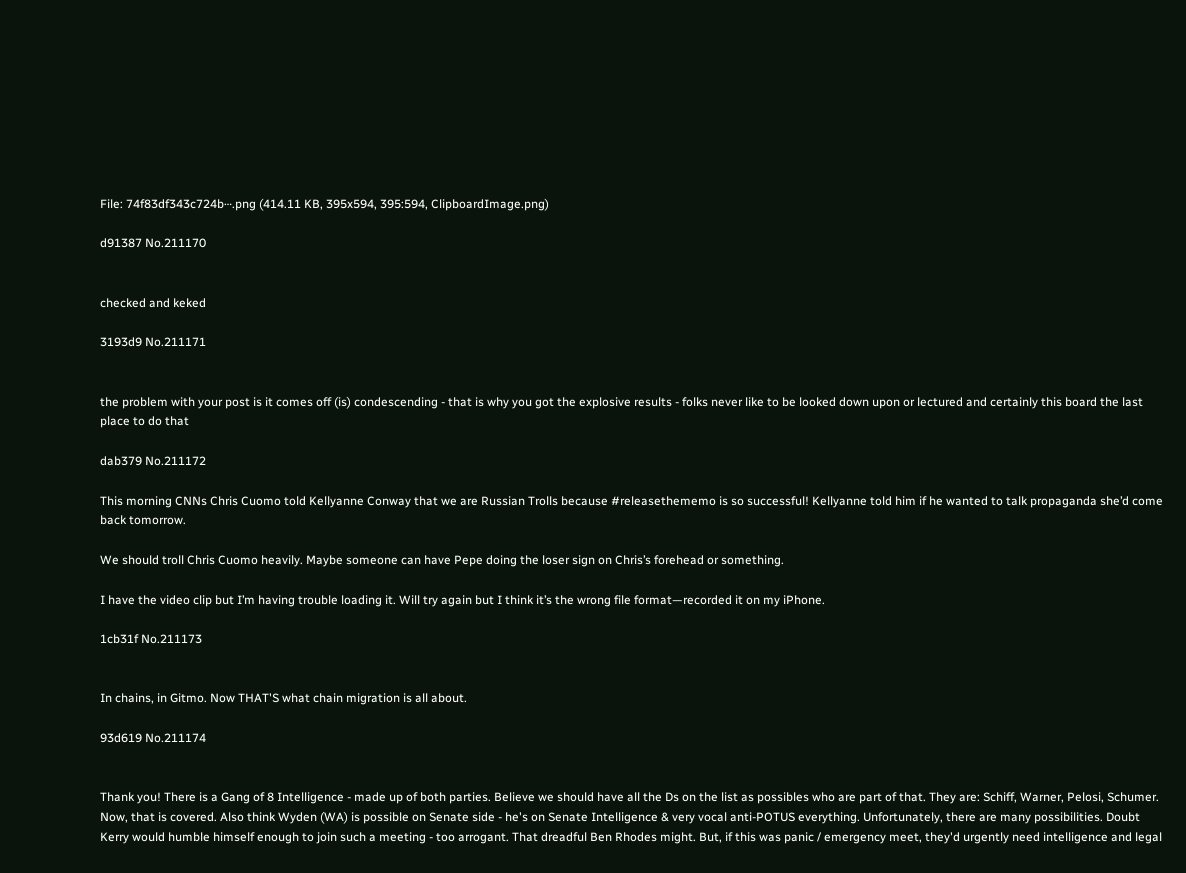File: 74f83df343c724b⋯.png (414.11 KB, 395x594, 395:594, ClipboardImage.png)

d91387 No.211170


checked and keked

3193d9 No.211171


the problem with your post is it comes off (is) condescending - that is why you got the explosive results - folks never like to be looked down upon or lectured and certainly this board the last place to do that

dab379 No.211172

This morning CNNs Chris Cuomo told Kellyanne Conway that we are Russian Trolls because #releasethememo is so successful! Kellyanne told him if he wanted to talk propaganda she’d come back tomorrow.

We should troll Chris Cuomo heavily. Maybe someone can have Pepe doing the loser sign on Chris’s forehead or something.

I have the video clip but I’m having trouble loading it. Will try again but I think it’s the wrong file format—recorded it on my iPhone.

1cb31f No.211173


In chains, in Gitmo. Now THAT'S what chain migration is all about.

93d619 No.211174


Thank you! There is a Gang of 8 Intelligence - made up of both parties. Believe we should have all the Ds on the list as possibles who are part of that. They are: Schiff, Warner, Pelosi, Schumer. Now, that is covered. Also think Wyden (WA) is possible on Senate side - he's on Senate Intelligence & very vocal anti-POTUS everything. Unfortunately, there are many possibilities. Doubt Kerry would humble himself enough to join such a meeting - too arrogant. That dreadful Ben Rhodes might. But, if this was panic / emergency meet, they'd urgently need intelligence and legal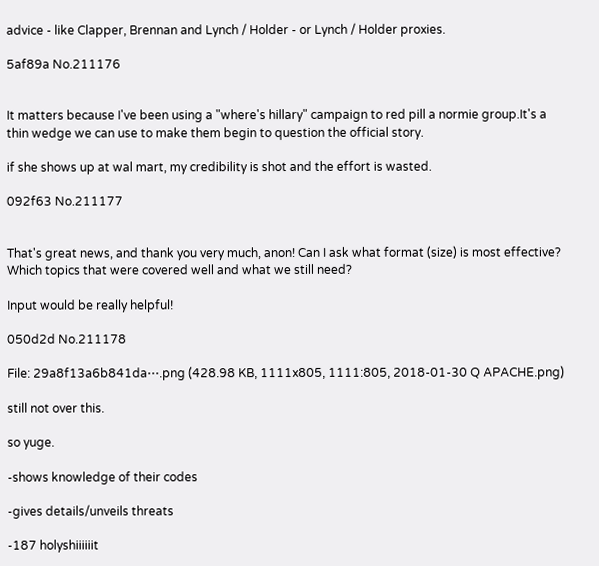advice - like Clapper, Brennan and Lynch / Holder - or Lynch / Holder proxies.

5af89a No.211176


It matters because I've been using a "where's hillary" campaign to red pill a normie group.It's a thin wedge we can use to make them begin to question the official story.

if she shows up at wal mart, my credibility is shot and the effort is wasted.

092f63 No.211177


That's great news, and thank you very much, anon! Can I ask what format (size) is most effective? Which topics that were covered well and what we still need?

Input would be really helpful!

050d2d No.211178

File: 29a8f13a6b841da⋯.png (428.98 KB, 1111x805, 1111:805, 2018-01-30 Q APACHE.png)

still not over this.

so yuge.

-shows knowledge of their codes

-gives details/unveils threats

-187 holyshiiiiiit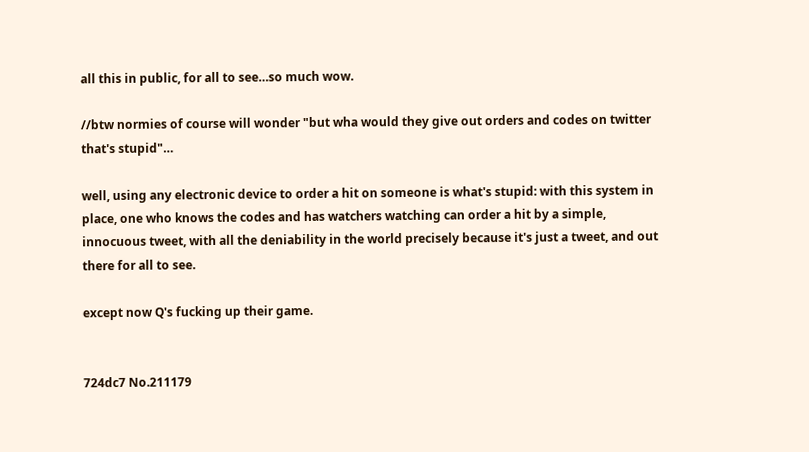all this in public, for all to see…so much wow.

//btw normies of course will wonder "but wha would they give out orders and codes on twitter that's stupid"…

well, using any electronic device to order a hit on someone is what's stupid: with this system in place, one who knows the codes and has watchers watching can order a hit by a simple, innocuous tweet, with all the deniability in the world precisely because it's just a tweet, and out there for all to see.

except now Q's fucking up their game.


724dc7 No.211179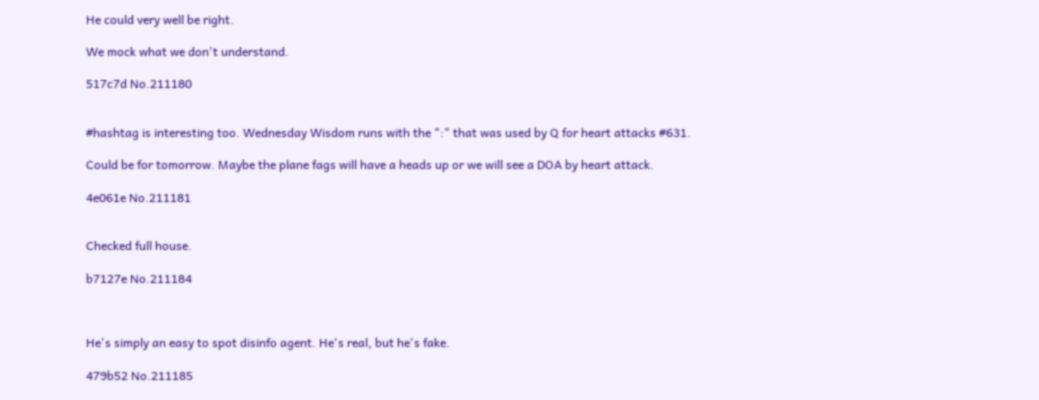He could very well be right.

We mock what we don't understand.

517c7d No.211180


#hashtag is interesting too. Wednesday Wisdom runs with the ":" that was used by Q for heart attacks #631.

Could be for tomorrow. Maybe the plane fags will have a heads up or we will see a DOA by heart attack.

4e061e No.211181


Checked full house.

b7127e No.211184



He's simply an easy to spot disinfo agent. He's real, but he's fake.

479b52 No.211185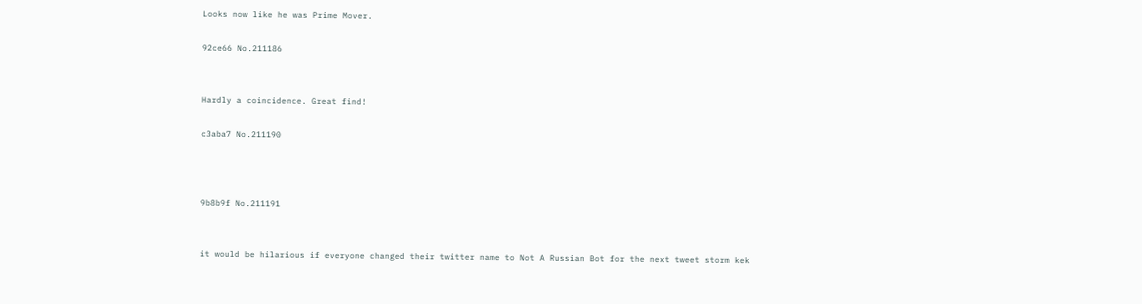Looks now like he was Prime Mover.

92ce66 No.211186


Hardly a coincidence. Great find!

c3aba7 No.211190



9b8b9f No.211191


it would be hilarious if everyone changed their twitter name to Not A Russian Bot for the next tweet storm kek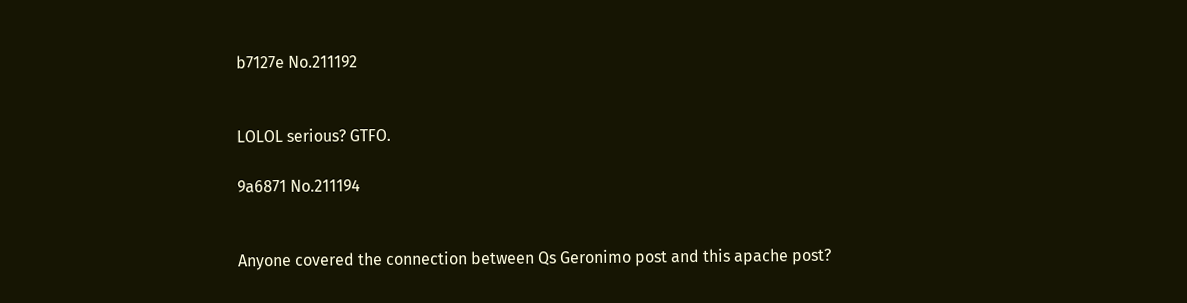b7127e No.211192


LOLOL serious? GTFO.

9a6871 No.211194


Anyone covered the connection between Qs Geronimo post and this apache post?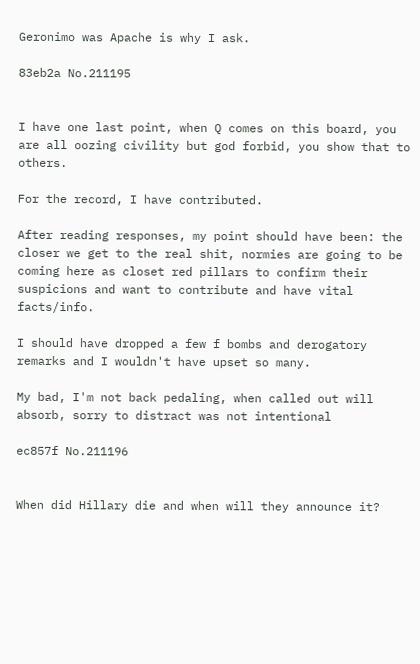Geronimo was Apache is why I ask.

83eb2a No.211195


I have one last point, when Q comes on this board, you are all oozing civility but god forbid, you show that to others.

For the record, I have contributed.

After reading responses, my point should have been: the closer we get to the real shit, normies are going to be coming here as closet red pillars to confirm their suspicions and want to contribute and have vital facts/info.

I should have dropped a few f bombs and derogatory remarks and I wouldn't have upset so many.

My bad, I'm not back pedaling, when called out will absorb, sorry to distract was not intentional

ec857f No.211196


When did Hillary die and when will they announce it?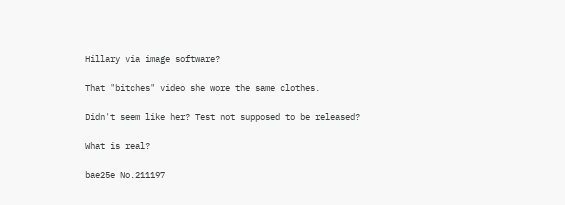Hillary via image software?

That "bitches" video she wore the same clothes.

Didn't seem like her? Test not supposed to be released?

What is real?

bae25e No.211197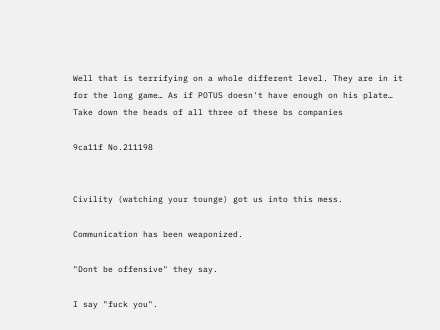Well that is terrifying on a whole different level. They are in it for the long game… As if POTUS doesn't have enough on his plate… Take down the heads of all three of these bs companies

9ca11f No.211198


Civility (watching your tounge) got us into this mess.

Communication has been weaponized.

"Dont be offensive" they say.

I say "fuck you".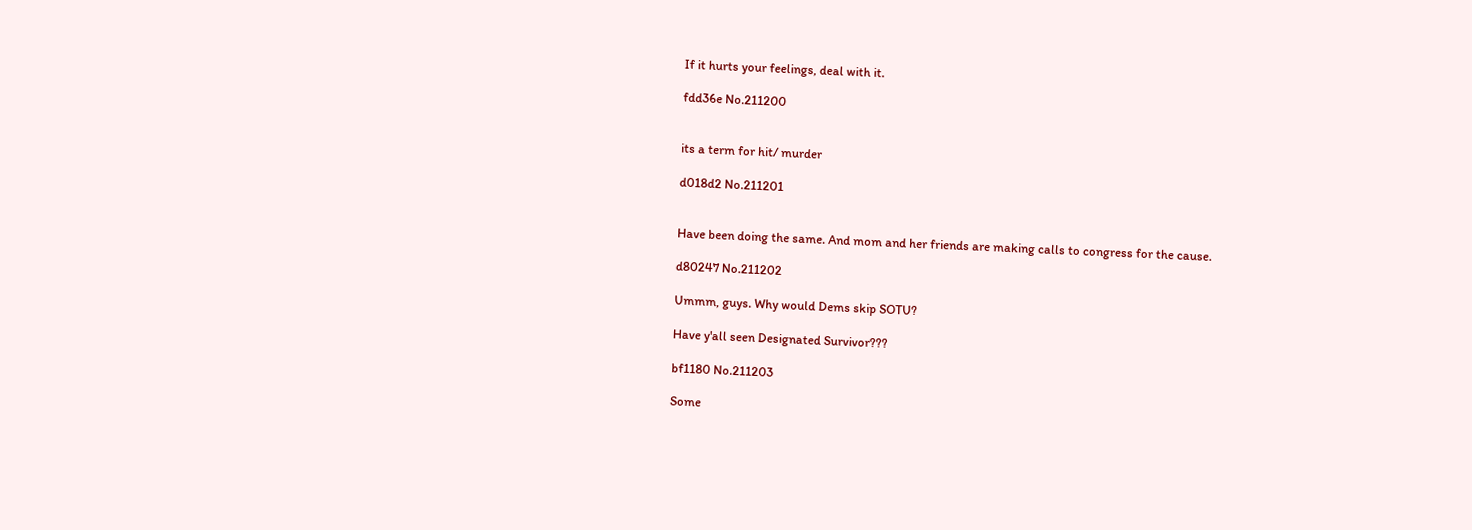If it hurts your feelings, deal with it.

fdd36e No.211200


its a term for hit/ murder

d018d2 No.211201


Have been doing the same. And mom and her friends are making calls to congress for the cause.

d80247 No.211202

Ummm, guys. Why would Dems skip SOTU?

Have y'all seen Designated Survivor???

bf1180 No.211203

Some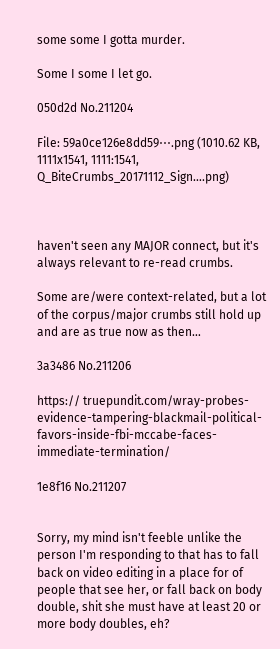some some I gotta murder.

Some I some I let go.

050d2d No.211204

File: 59a0ce126e8dd59⋯.png (1010.62 KB, 1111x1541, 1111:1541, Q_BiteCrumbs_20171112_Sign….png)



haven't seen any MAJOR connect, but it's always relevant to re-read crumbs.

Some are/were context-related, but a lot of the corpus/major crumbs still hold up and are as true now as then…

3a3486 No.211206

https:// truepundit.com/wray-probes-evidence-tampering-blackmail-political-favors-inside-fbi-mccabe-faces-immediate-termination/

1e8f16 No.211207


Sorry, my mind isn't feeble unlike the person I'm responding to that has to fall back on video editing in a place for of people that see her, or fall back on body double, shit she must have at least 20 or more body doubles, eh?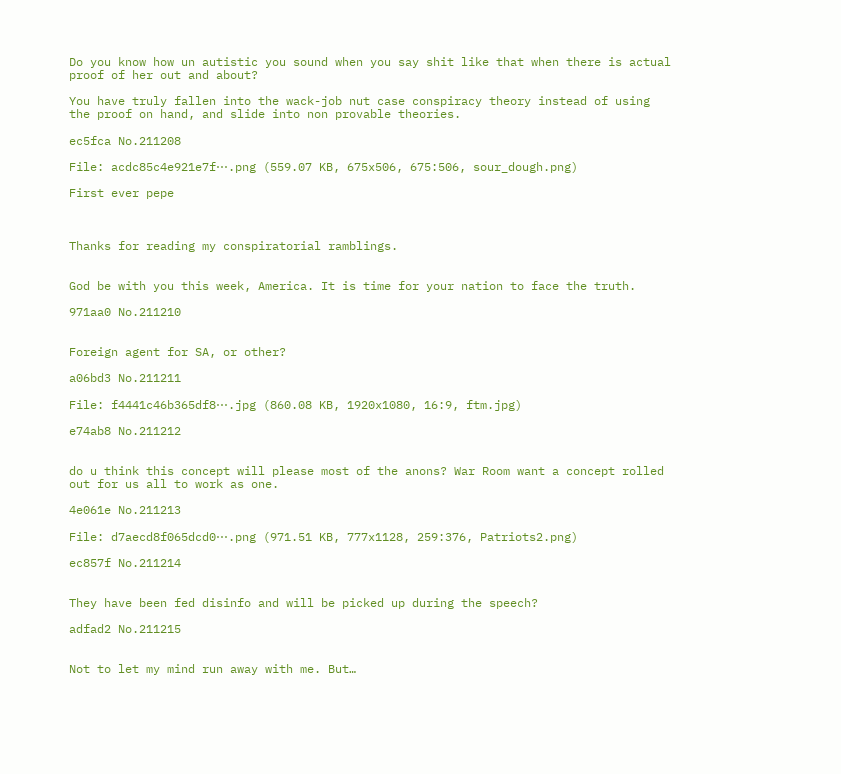Do you know how un autistic you sound when you say shit like that when there is actual proof of her out and about?

You have truly fallen into the wack-job nut case conspiracy theory instead of using the proof on hand, and slide into non provable theories.

ec5fca No.211208

File: acdc85c4e921e7f⋯.png (559.07 KB, 675x506, 675:506, sour_dough.png)

First ever pepe



Thanks for reading my conspiratorial ramblings.


God be with you this week, America. It is time for your nation to face the truth.

971aa0 No.211210


Foreign agent for SA, or other?

a06bd3 No.211211

File: f4441c46b365df8⋯.jpg (860.08 KB, 1920x1080, 16:9, ftm.jpg)

e74ab8 No.211212


do u think this concept will please most of the anons? War Room want a concept rolled out for us all to work as one.

4e061e No.211213

File: d7aecd8f065dcd0⋯.png (971.51 KB, 777x1128, 259:376, Patriots2.png)

ec857f No.211214


They have been fed disinfo and will be picked up during the speech?

adfad2 No.211215


Not to let my mind run away with me. But…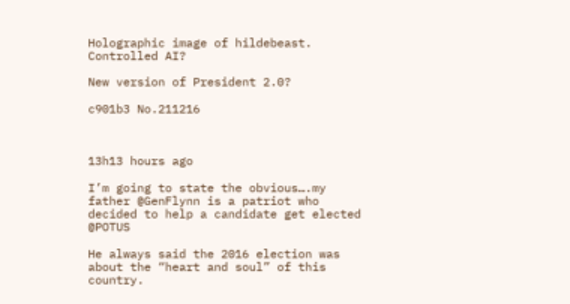Holographic image of hildebeast. Controlled AI?

New version of President 2.0?

c901b3 No.211216



13h13 hours ago

I’m going to state the obvious….my father @GenFlynn is a patriot who decided to help a candidate get elected @POTUS

He always said the 2016 election was about the “heart and soul” of this country.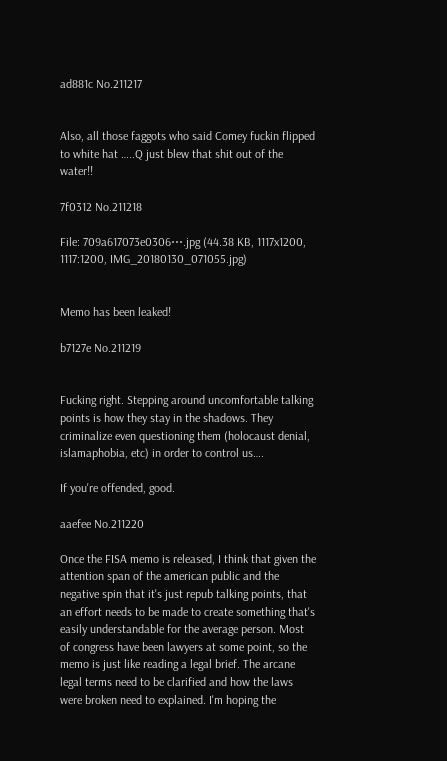ad881c No.211217


Also, all those faggots who said Comey fuckin flipped to white hat …..Q just blew that shit out of the water!!

7f0312 No.211218

File: 709a617073e0306⋯.jpg (44.38 KB, 1117x1200, 1117:1200, IMG_20180130_071055.jpg)


Memo has been leaked!

b7127e No.211219


Fucking right. Stepping around uncomfortable talking points is how they stay in the shadows. They criminalize even questioning them (holocaust denial, islamaphobia, etc) in order to control us….

If you're offended, good.

aaefee No.211220

Once the FISA memo is released, I think that given the attention span of the american public and the negative spin that it's just repub talking points, that an effort needs to be made to create something that's easily understandable for the average person. Most of congress have been lawyers at some point, so the memo is just like reading a legal brief. The arcane legal terms need to be clarified and how the laws were broken need to explained. I'm hoping the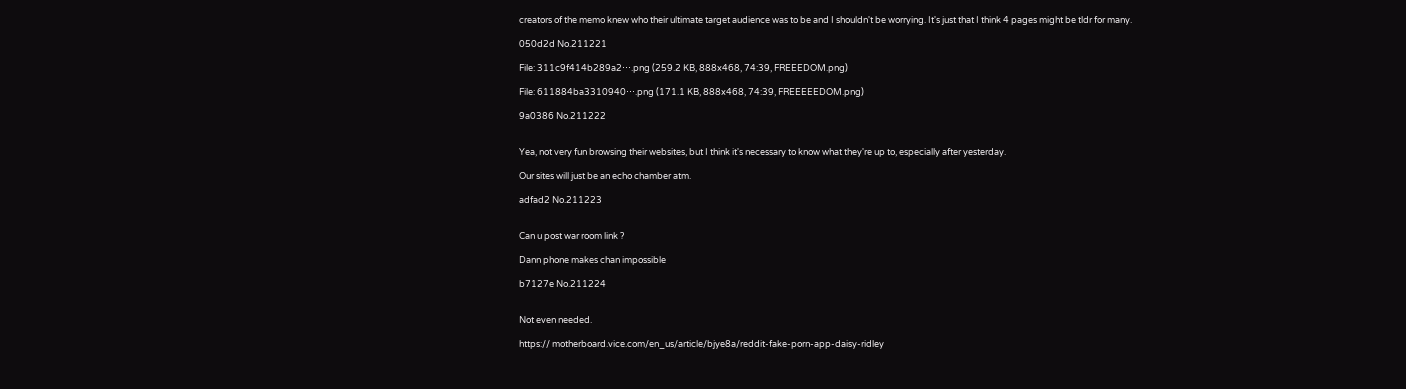creators of the memo knew who their ultimate target audience was to be and I shouldn't be worrying. It's just that I think 4 pages might be tldr for many.

050d2d No.211221

File: 311c9f414b289a2⋯.png (259.2 KB, 888x468, 74:39, FREEEDOM.png)

File: 611884ba3310940⋯.png (171.1 KB, 888x468, 74:39, FREEEEEDOM.png)

9a0386 No.211222


Yea, not very fun browsing their websites, but I think it's necessary to know what they're up to, especially after yesterday.

Our sites will just be an echo chamber atm.

adfad2 No.211223


Can u post war room link ?

Dann phone makes chan impossible

b7127e No.211224


Not even needed.

https:// motherboard.vice.com/en_us/article/bjye8a/reddit-fake-porn-app-daisy-ridley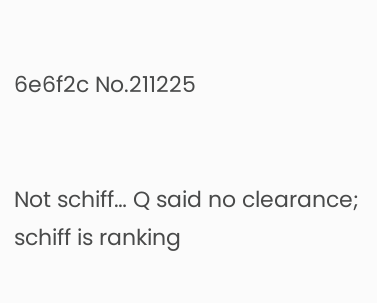6e6f2c No.211225


Not schiff… Q said no clearance; schiff is ranking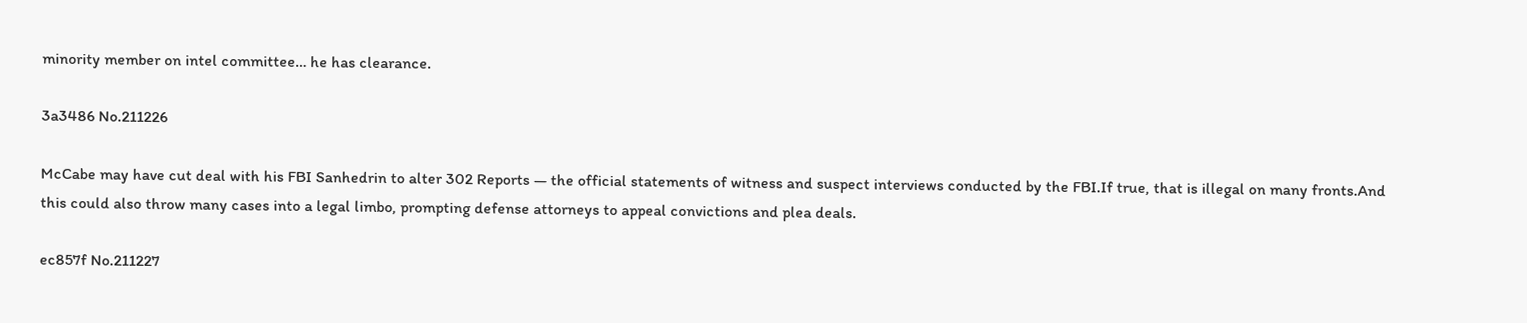minority member on intel committee… he has clearance.

3a3486 No.211226

McCabe may have cut deal with his FBI Sanhedrin to alter 302 Reports — the official statements of witness and suspect interviews conducted by the FBI.If true, that is illegal on many fronts.And this could also throw many cases into a legal limbo, prompting defense attorneys to appeal convictions and plea deals.

ec857f No.211227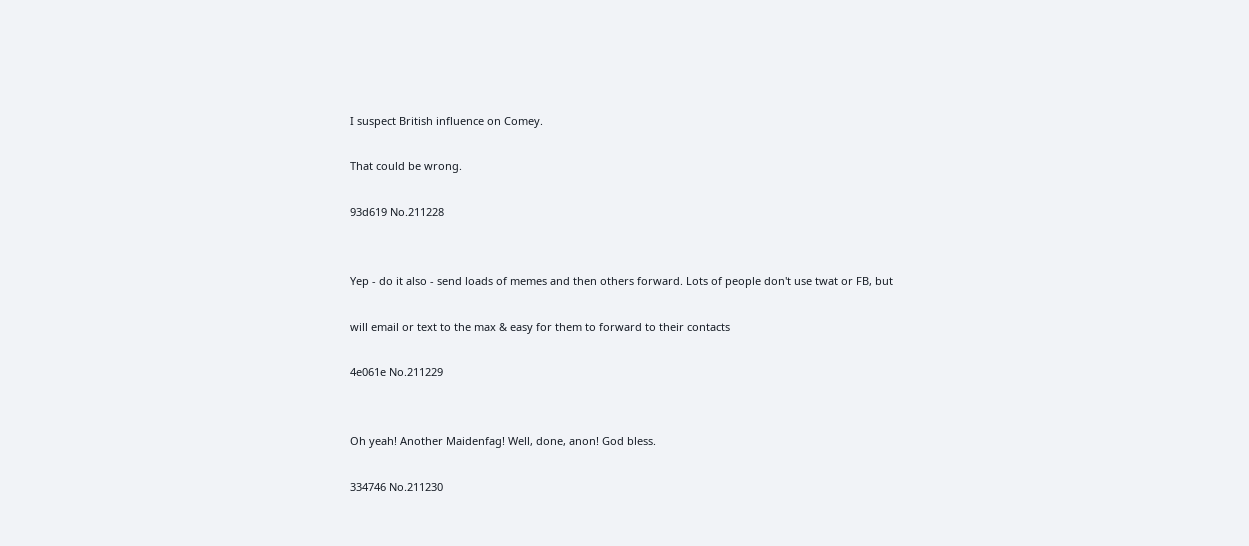I suspect British influence on Comey.

That could be wrong.

93d619 No.211228


Yep - do it also - send loads of memes and then others forward. Lots of people don't use twat or FB, but

will email or text to the max & easy for them to forward to their contacts

4e061e No.211229


Oh yeah! Another Maidenfag! Well, done, anon! God bless.

334746 No.211230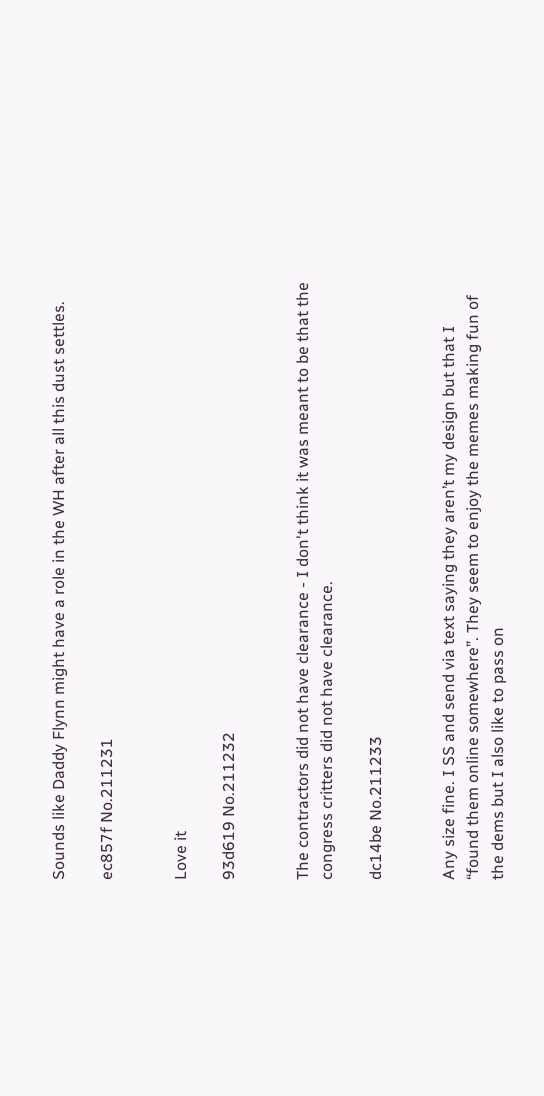Sounds like Daddy Flynn might have a role in the WH after all this dust settles.

ec857f No.211231


Love it

93d619 No.211232


The contractors did not have clearance - I don't think it was meant to be that the congress critters did not have clearance.

dc14be No.211233


Any size fine. I SS and send via text saying they aren’t my design but that I “found them online somewhere”. They seem to enjoy the memes making fun of the dems but I also like to pass on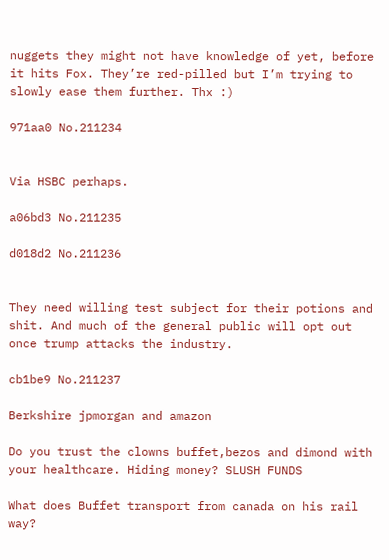nuggets they might not have knowledge of yet, before it hits Fox. They’re red-pilled but I’m trying to slowly ease them further. Thx :)

971aa0 No.211234


Via HSBC perhaps.

a06bd3 No.211235

d018d2 No.211236


They need willing test subject for their potions and shit. And much of the general public will opt out once trump attacks the industry.

cb1be9 No.211237

Berkshire jpmorgan and amazon

Do you trust the clowns buffet,bezos and dimond with your healthcare. Hiding money? SLUSH FUNDS

What does Buffet transport from canada on his rail way?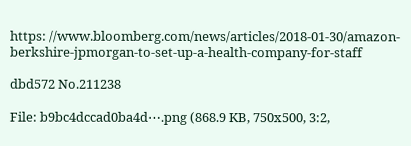https: //www.bloomberg.com/news/articles/2018-01-30/amazon-berkshire-jpmorgan-to-set-up-a-health-company-for-staff

dbd572 No.211238

File: b9bc4dccad0ba4d⋯.png (868.9 KB, 750x500, 3:2,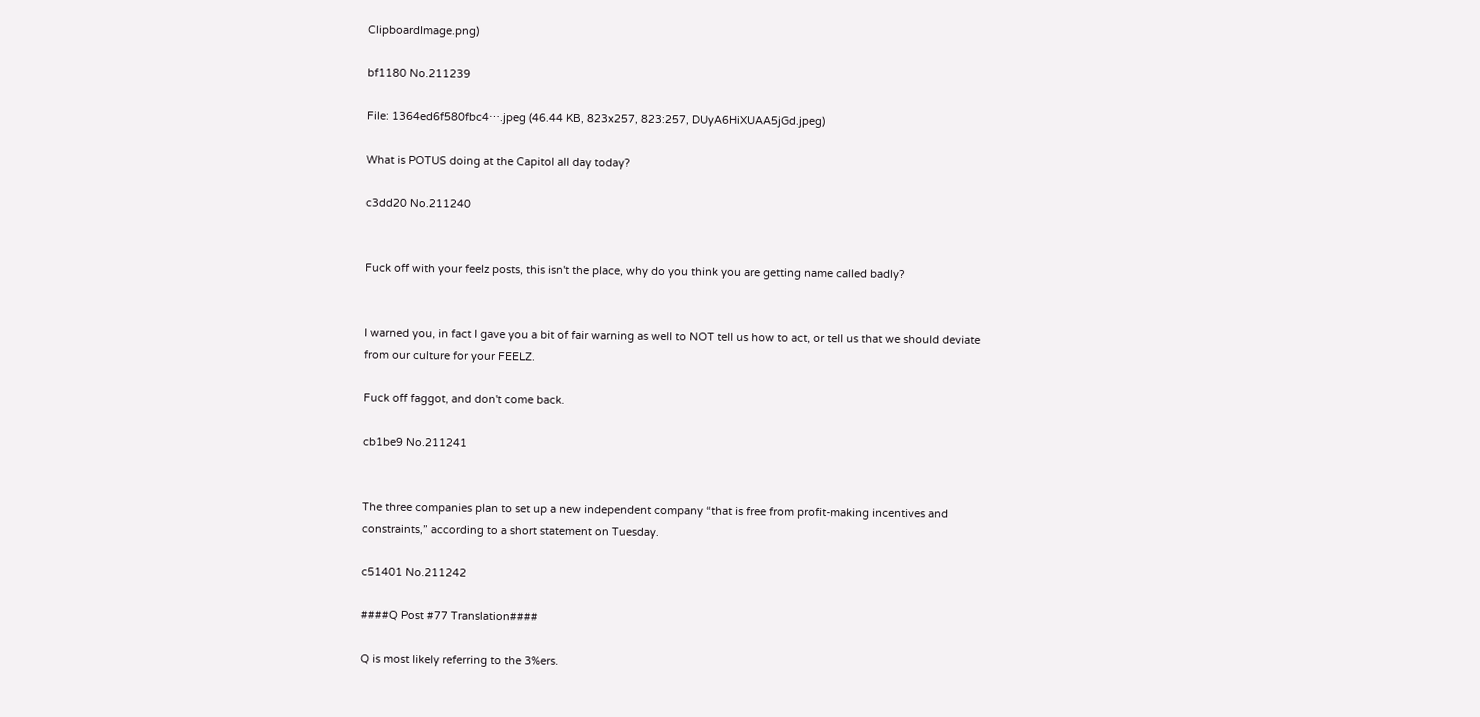ClipboardImage.png)

bf1180 No.211239

File: 1364ed6f580fbc4⋯.jpeg (46.44 KB, 823x257, 823:257, DUyA6HiXUAA5jGd.jpeg)

What is POTUS doing at the Capitol all day today?

c3dd20 No.211240


Fuck off with your feelz posts, this isn't the place, why do you think you are getting name called badly?


I warned you, in fact I gave you a bit of fair warning as well to NOT tell us how to act, or tell us that we should deviate from our culture for your FEELZ.

Fuck off faggot, and don't come back.

cb1be9 No.211241


The three companies plan to set up a new independent company “that is free from profit-making incentives and constraints,” according to a short statement on Tuesday.

c51401 No.211242

####Q Post #77 Translation####

Q is most likely referring to the 3%ers.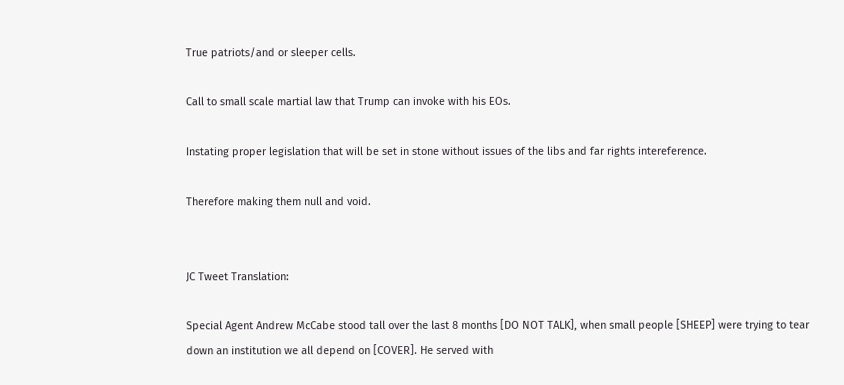True patriots/and or sleeper cells.

Call to small scale martial law that Trump can invoke with his EOs.

Instating proper legislation that will be set in stone without issues of the libs and far rights intereference.

Therefore making them null and void.


JC Tweet Translation:

Special Agent Andrew McCabe stood tall over the last 8 months [DO NOT TALK], when small people [SHEEP] were trying to tear down an institution we all depend on [COVER]. He served with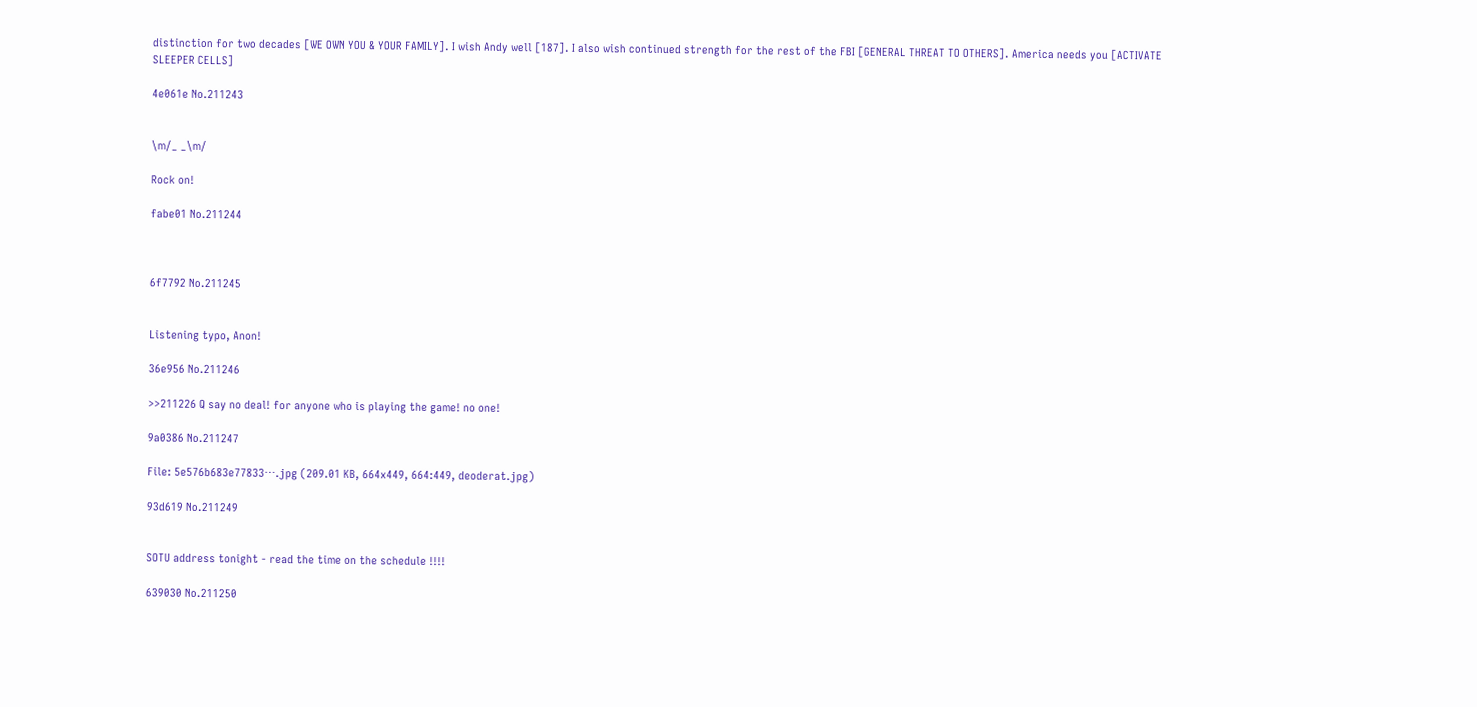distinction for two decades [WE OWN YOU & YOUR FAMILY]. I wish Andy well [187]. I also wish continued strength for the rest of the FBI [GENERAL THREAT TO OTHERS]. America needs you [ACTIVATE SLEEPER CELLS]

4e061e No.211243


\m/_ _\m/

Rock on!

fabe01 No.211244



6f7792 No.211245


Listening typo, Anon!

36e956 No.211246

>>211226 Q say no deal! for anyone who is playing the game! no one!

9a0386 No.211247

File: 5e576b683e77833⋯.jpg (209.01 KB, 664x449, 664:449, deoderat.jpg)

93d619 No.211249


SOTU address tonight - read the time on the schedule !!!!

639030 No.211250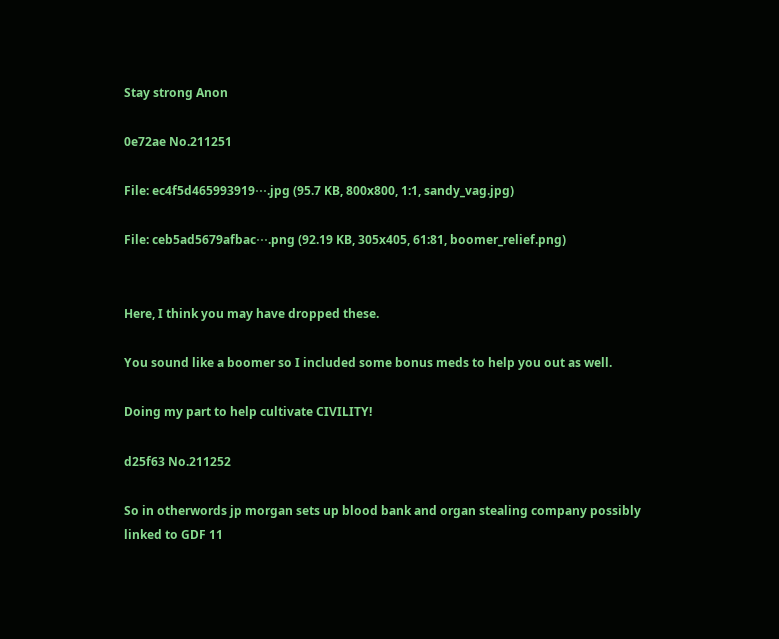Stay strong Anon

0e72ae No.211251

File: ec4f5d465993919⋯.jpg (95.7 KB, 800x800, 1:1, sandy_vag.jpg)

File: ceb5ad5679afbac⋯.png (92.19 KB, 305x405, 61:81, boomer_relief.png)


Here, I think you may have dropped these.

You sound like a boomer so I included some bonus meds to help you out as well.

Doing my part to help cultivate CIVILITY!

d25f63 No.211252

So in otherwords jp morgan sets up blood bank and organ stealing company possibly linked to GDF 11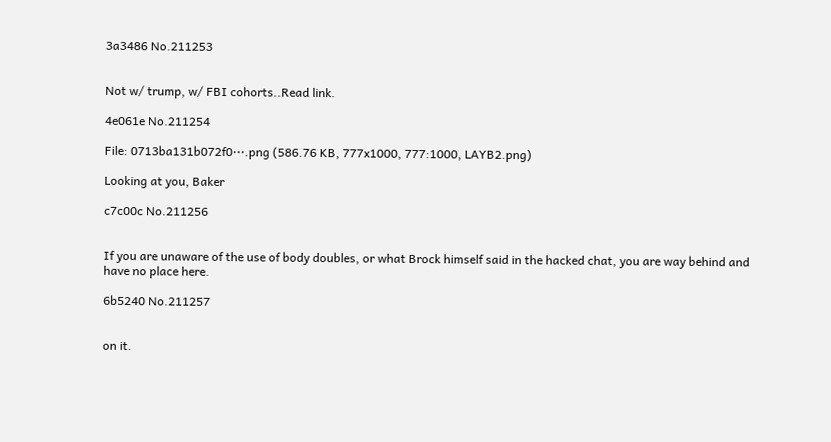3a3486 No.211253


Not w/ trump, w/ FBI cohorts..Read link.

4e061e No.211254

File: 0713ba131b072f0⋯.png (586.76 KB, 777x1000, 777:1000, LAYB2.png)

Looking at you, Baker

c7c00c No.211256


If you are unaware of the use of body doubles, or what Brock himself said in the hacked chat, you are way behind and have no place here.

6b5240 No.211257


on it.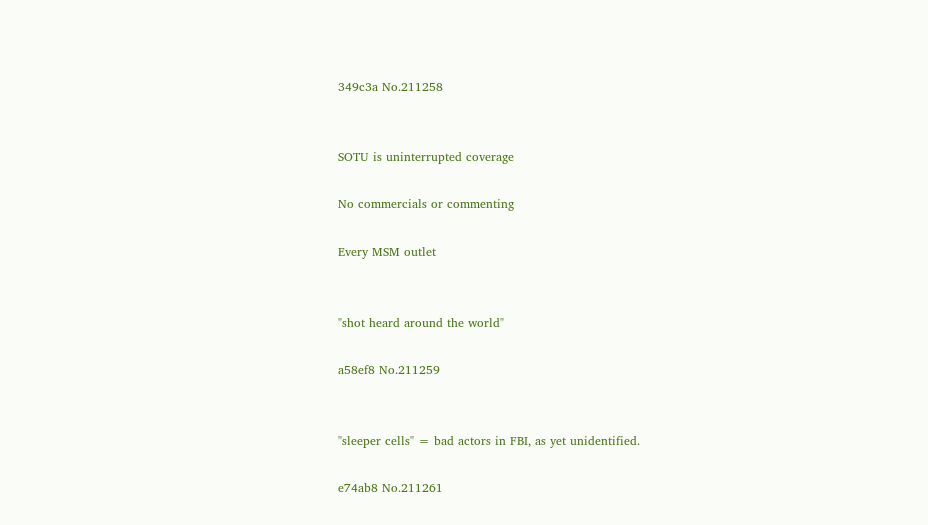349c3a No.211258


SOTU is uninterrupted coverage

No commercials or commenting

Every MSM outlet


"shot heard around the world"

a58ef8 No.211259


"sleeper cells" = bad actors in FBI, as yet unidentified.

e74ab8 No.211261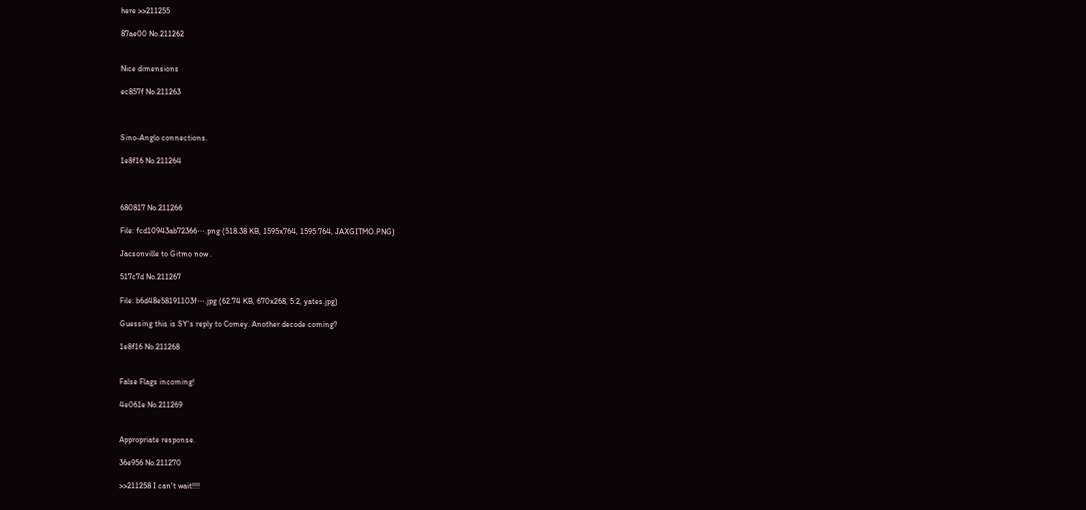here >>211255

87ae00 No.211262


Nice dimensions

ec857f No.211263



Sino-Anglo connections.

1e8f16 No.211264



680817 No.211266

File: fcd10943ab72366⋯.png (518.38 KB, 1595x764, 1595:764, JAXGITMO.PNG)

Jacsonville to Gitmo now .

517c7d No.211267

File: b6d48e58191103f⋯.jpg (62.74 KB, 670x268, 5:2, yates.jpg)

Guessing this is SY's reply to Comey. Another decode coming?

1e8f16 No.211268


False Flags incoming!

4e061e No.211269


Appropriate response.

36e956 No.211270

>>211258 I can't wait!!!!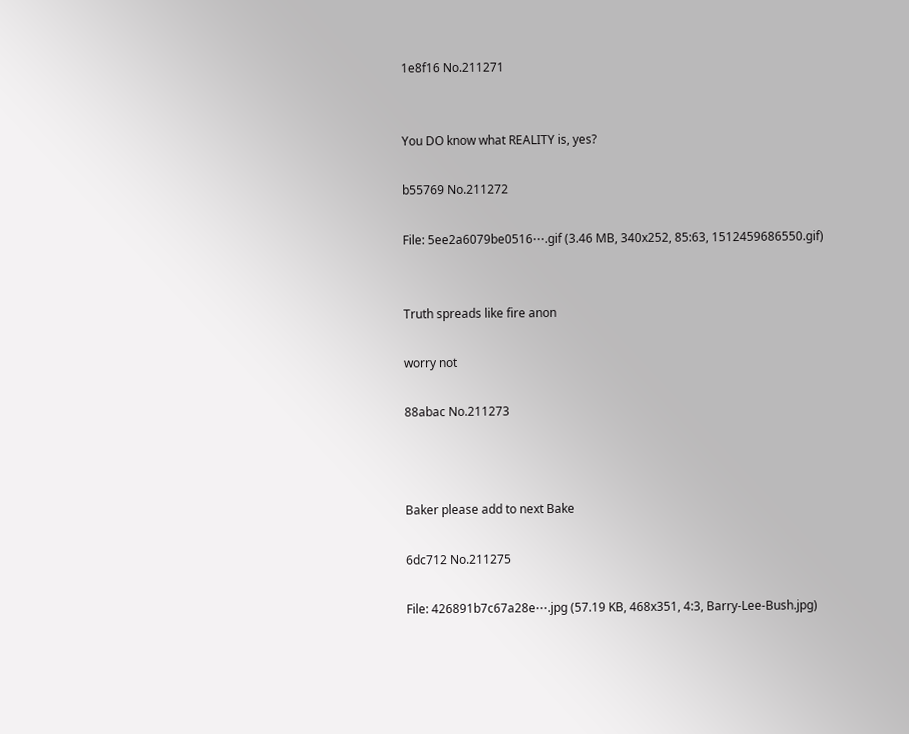1e8f16 No.211271


You DO know what REALITY is, yes?

b55769 No.211272

File: 5ee2a6079be0516⋯.gif (3.46 MB, 340x252, 85:63, 1512459686550.gif)


Truth spreads like fire anon

worry not

88abac No.211273



Baker please add to next Bake

6dc712 No.211275

File: 426891b7c67a28e⋯.jpg (57.19 KB, 468x351, 4:3, Barry-Lee-Bush.jpg)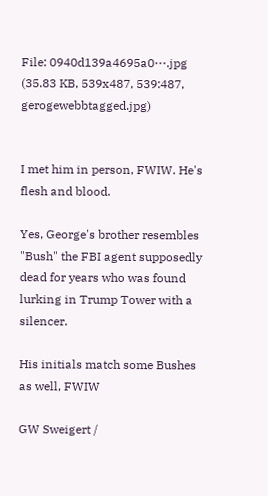File: 0940d139a4695a0⋯.jpg (35.83 KB, 539x487, 539:487, gerogewebbtagged.jpg)


I met him in person, FWIW. He's flesh and blood.

Yes, George's brother resembles "Bush" the FBI agent supposedly dead for years who was found lurking in Trump Tower with a silencer.

His initials match some Bushes as well, FWIW

GW Sweigert /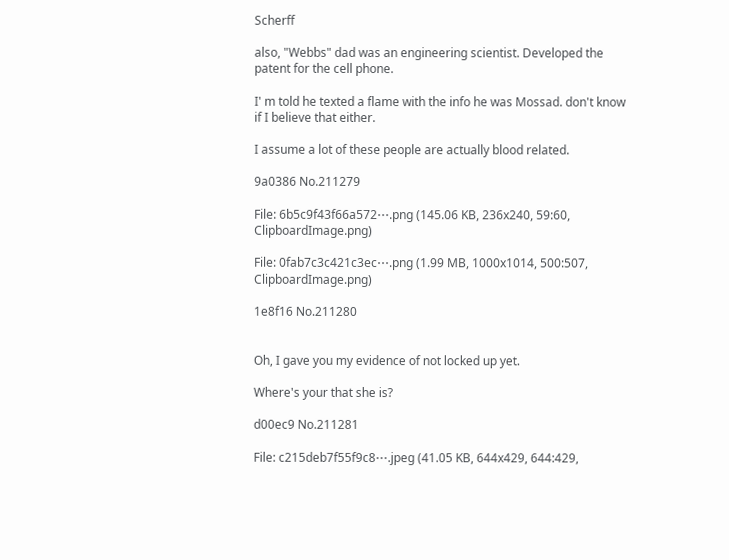Scherff

also, "Webbs" dad was an engineering scientist. Developed the patent for the cell phone.

I' m told he texted a flame with the info he was Mossad. don't know if I believe that either.

I assume a lot of these people are actually blood related.

9a0386 No.211279

File: 6b5c9f43f66a572⋯.png (145.06 KB, 236x240, 59:60, ClipboardImage.png)

File: 0fab7c3c421c3ec⋯.png (1.99 MB, 1000x1014, 500:507, ClipboardImage.png)

1e8f16 No.211280


Oh, I gave you my evidence of not locked up yet.

Where's your that she is?

d00ec9 No.211281

File: c215deb7f55f9c8⋯.jpeg (41.05 KB, 644x429, 644:429,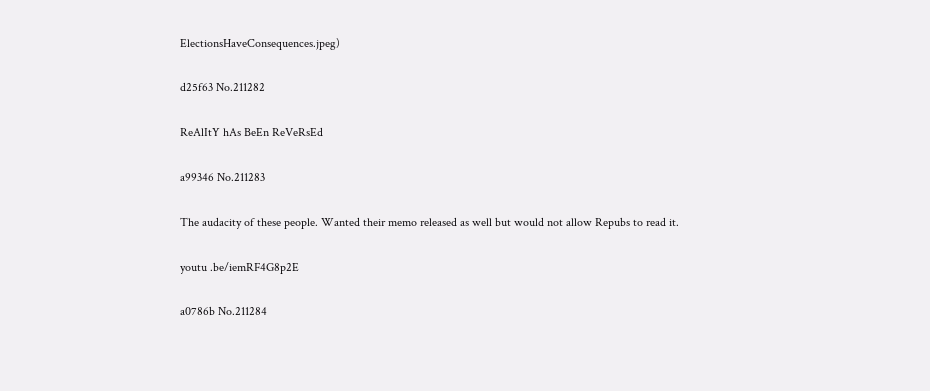ElectionsHaveConsequences.jpeg)

d25f63 No.211282

ReAlItY hAs BeEn ReVeRsEd

a99346 No.211283

The audacity of these people. Wanted their memo released as well but would not allow Repubs to read it.

youtu .be/iemRF4G8p2E

a0786b No.211284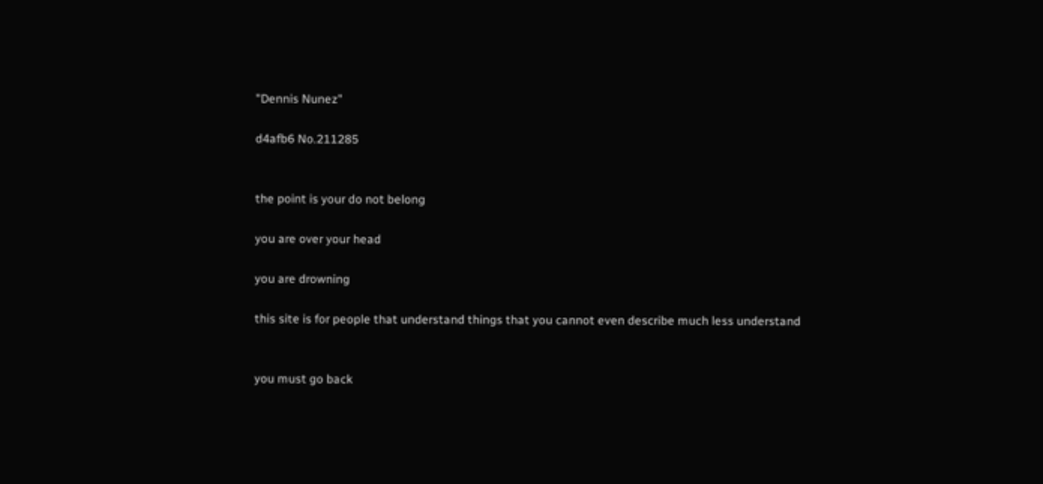"Dennis Nunez"

d4afb6 No.211285


the point is your do not belong

you are over your head

you are drowning

this site is for people that understand things that you cannot even describe much less understand


you must go back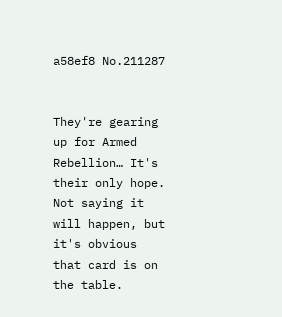a58ef8 No.211287


They're gearing up for Armed Rebellion… It's their only hope. Not saying it will happen, but it's obvious that card is on the table.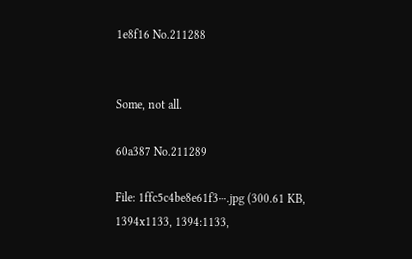1e8f16 No.211288


Some, not all.

60a387 No.211289

File: 1ffc5c4be8e61f3⋯.jpg (300.61 KB, 1394x1133, 1394:1133,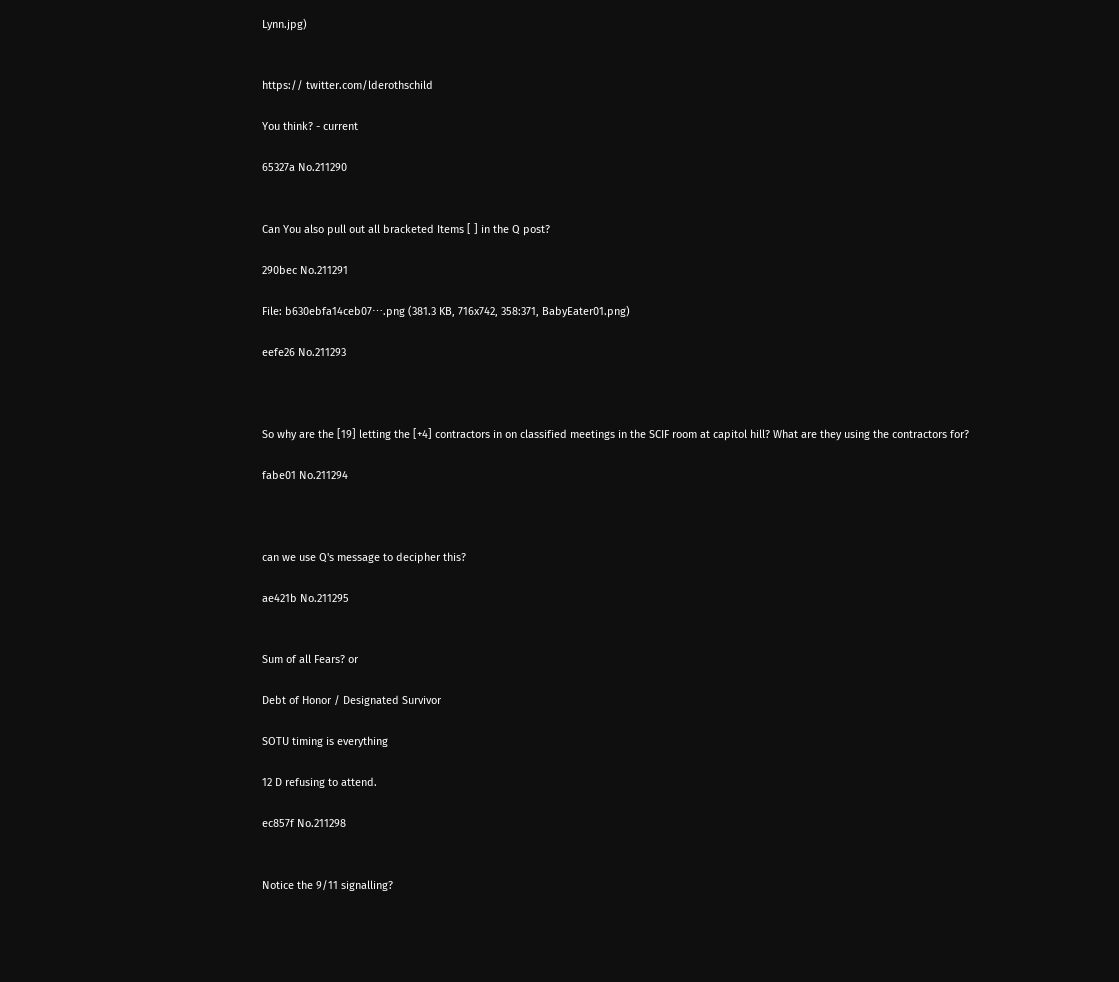Lynn.jpg)


https:// twitter.com/lderothschild

You think? - current

65327a No.211290


Can You also pull out all bracketed Items [ ] in the Q post?

290bec No.211291

File: b630ebfa14ceb07⋯.png (381.3 KB, 716x742, 358:371, BabyEater01.png)

eefe26 No.211293



So why are the [19] letting the [+4] contractors in on classified meetings in the SCIF room at capitol hill? What are they using the contractors for?

fabe01 No.211294



can we use Q's message to decipher this?

ae421b No.211295


Sum of all Fears? or

Debt of Honor / Designated Survivor

SOTU timing is everything

12 D refusing to attend.

ec857f No.211298


Notice the 9/11 signalling?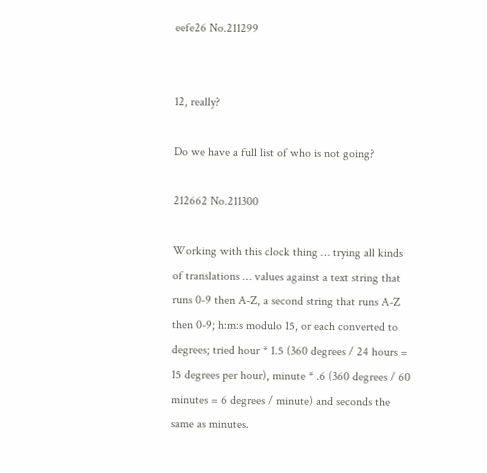eefe26 No.211299


12, really?

Do we have a full list of who is not going?

212662 No.211300

Working with this clock thing … trying all kinds of translations … values against a text string that runs 0-9 then A-Z, a second string that runs A-Z then 0-9; h:m:s modulo 15, or each converted to degrees; tried hour * 1.5 (360 degrees / 24 hours = 15 degrees per hour), minute * .6 (360 degrees / 60 minutes = 6 degrees / minute) and seconds the same as minutes.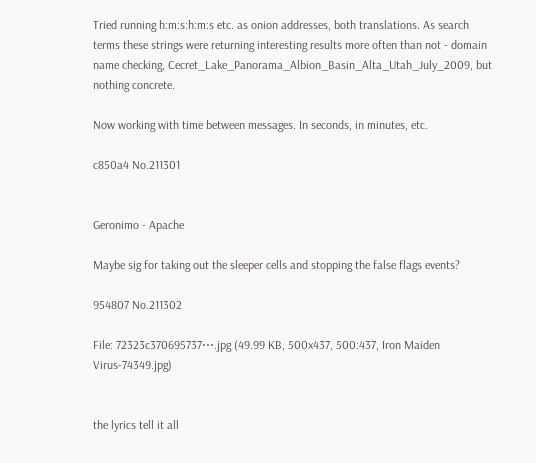Tried running h:m:s:h:m:s etc. as onion addresses, both translations. As search terms these strings were returning interesting results more often than not - domain name checking, Cecret_Lake_Panorama_Albion_Basin_Alta_Utah_July_2009, but nothing concrete.

Now working with time between messages. In seconds, in minutes, etc.

c850a4 No.211301


Geronimo - Apache

Maybe sig for taking out the sleeper cells and stopping the false flags events?

954807 No.211302

File: 72323c370695737⋯.jpg (49.99 KB, 500x437, 500:437, Iron Maiden Virus-74349.jpg)


the lyrics tell it all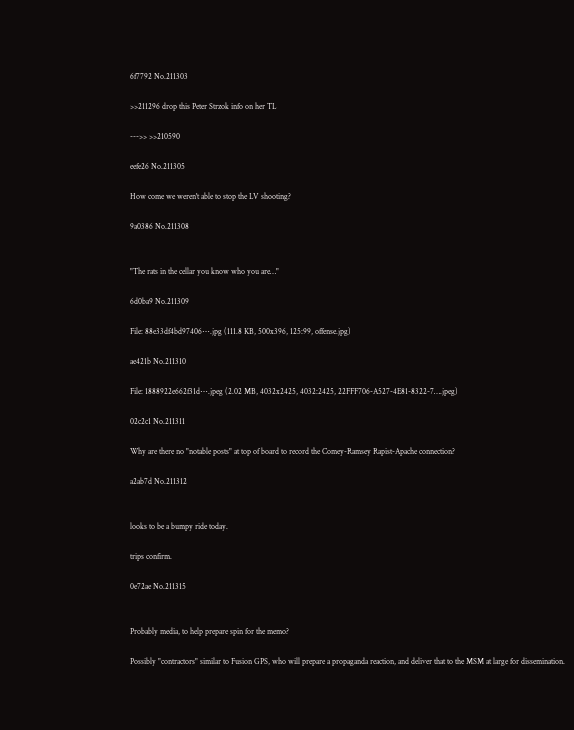6f7792 No.211303

>>211296 drop this Peter Strzok info on her TL

--->> >>210590

eefe26 No.211305

How come we weren't able to stop the LV shooting?

9a0386 No.211308


"The rats in the cellar you know who you are…"

6d0ba9 No.211309

File: 88e33df4bd97406⋯.jpg (111.8 KB, 500x396, 125:99, offense.jpg)

ae421b No.211310

File: 1888922e662f31d⋯.jpeg (2.02 MB, 4032x2425, 4032:2425, 22FFF706-A527-4E81-8322-7….jpeg)

02c2c1 No.211311

Why are there no "notable posts" at top of board to record the Comey-Ramsey Rapist-Apache connection?

a2ab7d No.211312


looks to be a bumpy ride today.

trips confirm.

0e72ae No.211315


Probably media, to help prepare spin for the memo?

Possibly "contractors" similar to Fusion GPS, who will prepare a propaganda reaction, and deliver that to the MSM at large for dissemination.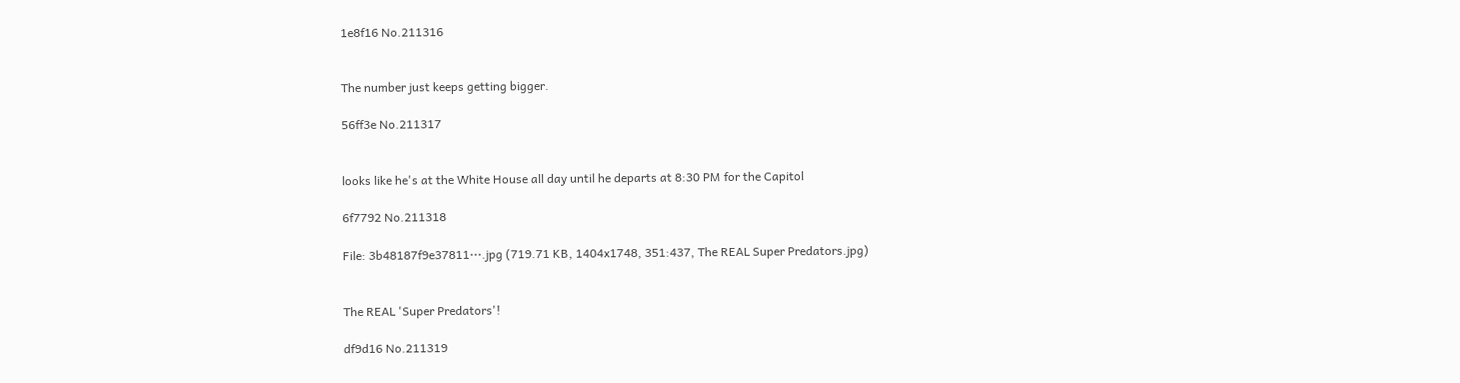1e8f16 No.211316


The number just keeps getting bigger.

56ff3e No.211317


looks like he's at the White House all day until he departs at 8:30 PM for the Capitol

6f7792 No.211318

File: 3b48187f9e37811⋯.jpg (719.71 KB, 1404x1748, 351:437, The REAL Super Predators.jpg)


The REAL 'Super Predators'!

df9d16 No.211319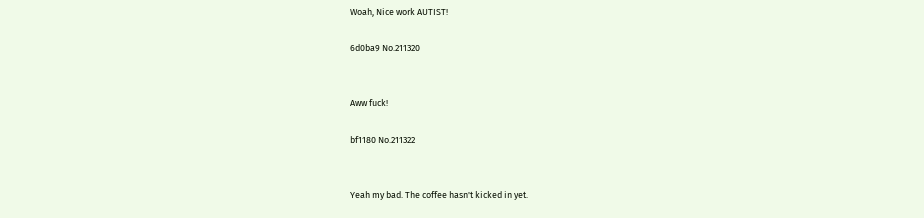Woah, Nice work AUTIST!

6d0ba9 No.211320


Aww fuck!

bf1180 No.211322


Yeah my bad. The coffee hasn't kicked in yet.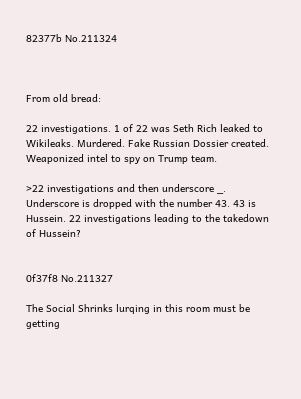82377b No.211324



From old bread:

22 investigations. 1 of 22 was Seth Rich leaked to Wikileaks. Murdered. Fake Russian Dossier created. Weaponized intel to spy on Trump team.

>22 investigations and then underscore _. Underscore is dropped with the number 43. 43 is Hussein. 22 investigations leading to the takedown of Hussein?


0f37f8 No.211327

The Social Shrinks lurqing in this room must be getting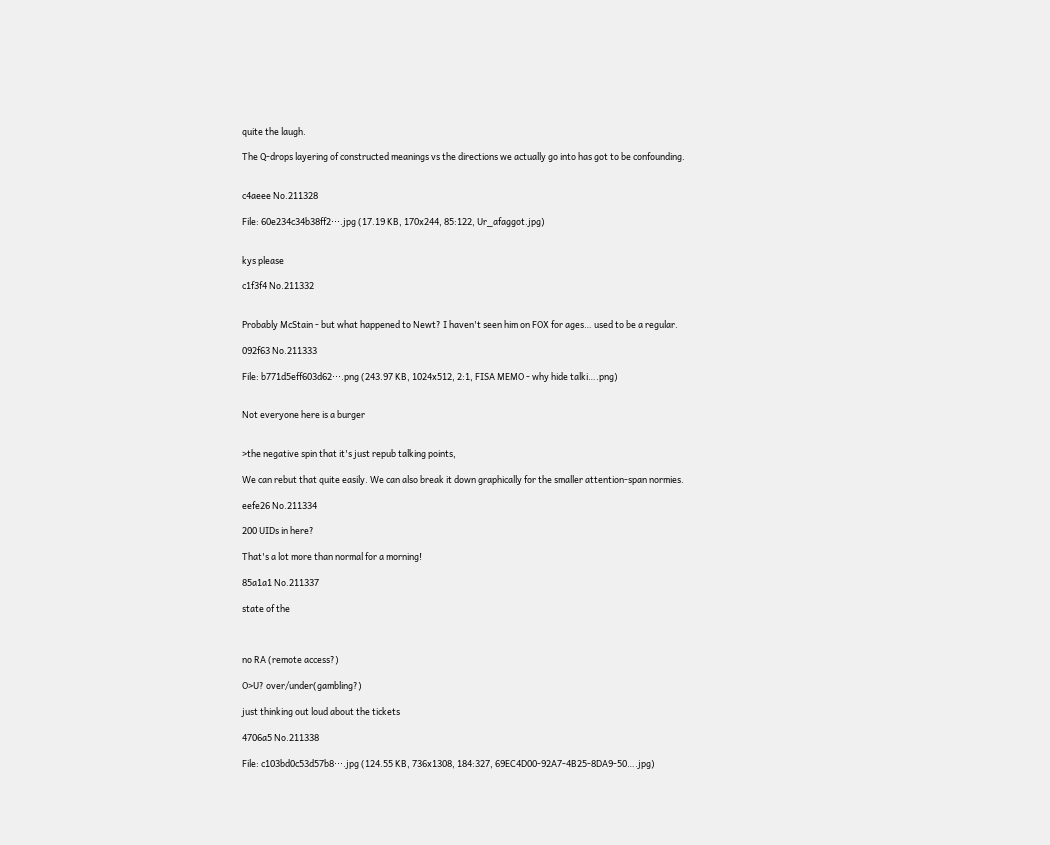quite the laugh.

The Q-drops layering of constructed meanings vs the directions we actually go into has got to be confounding.


c4aeee No.211328

File: 60e234c34b38ff2⋯.jpg (17.19 KB, 170x244, 85:122, Ur_afaggot.jpg)


kys please

c1f3f4 No.211332


Probably McStain - but what happened to Newt? I haven't seen him on FOX for ages… used to be a regular.

092f63 No.211333

File: b771d5eff603d62⋯.png (243.97 KB, 1024x512, 2:1, FISA MEMO - why hide talki….png)


Not everyone here is a burger


>the negative spin that it's just repub talking points,

We can rebut that quite easily. We can also break it down graphically for the smaller attention-span normies.

eefe26 No.211334

200 UIDs in here?

That's a lot more than normal for a morning!

85a1a1 No.211337

state of the



no RA (remote access?)

O>U? over/under(gambling?)

just thinking out loud about the tickets

4706a5 No.211338

File: c103bd0c53d57b8⋯.jpg (124.55 KB, 736x1308, 184:327, 69EC4D00-92A7-4B25-8DA9-50….jpg)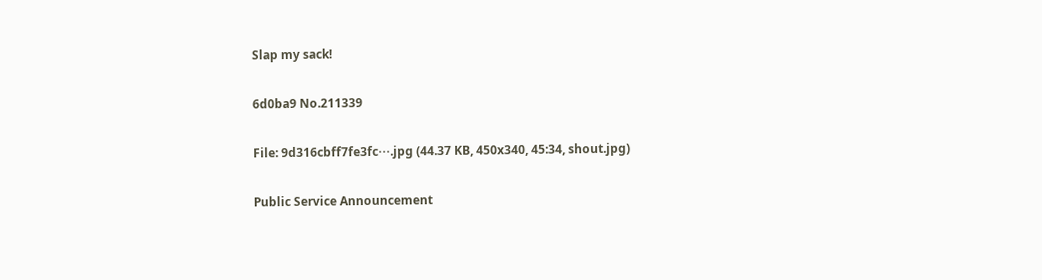Slap my sack!

6d0ba9 No.211339

File: 9d316cbff7fe3fc⋯.jpg (44.37 KB, 450x340, 45:34, shout.jpg)

Public Service Announcement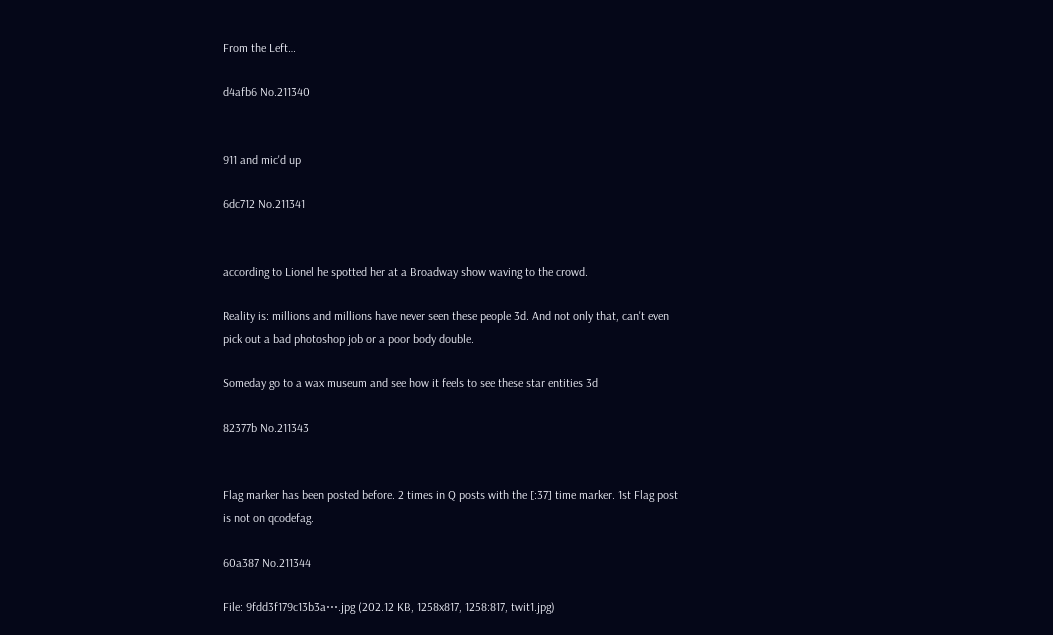From the Left…

d4afb6 No.211340


911 and mic'd up

6dc712 No.211341


according to Lionel he spotted her at a Broadway show waving to the crowd.

Reality is: millions and millions have never seen these people 3d. And not only that, can't even pick out a bad photoshop job or a poor body double.

Someday go to a wax museum and see how it feels to see these star entities 3d

82377b No.211343


Flag marker has been posted before. 2 times in Q posts with the [:37] time marker. 1st Flag post is not on qcodefag.

60a387 No.211344

File: 9fdd3f179c13b3a⋯.jpg (202.12 KB, 1258x817, 1258:817, twit1.jpg)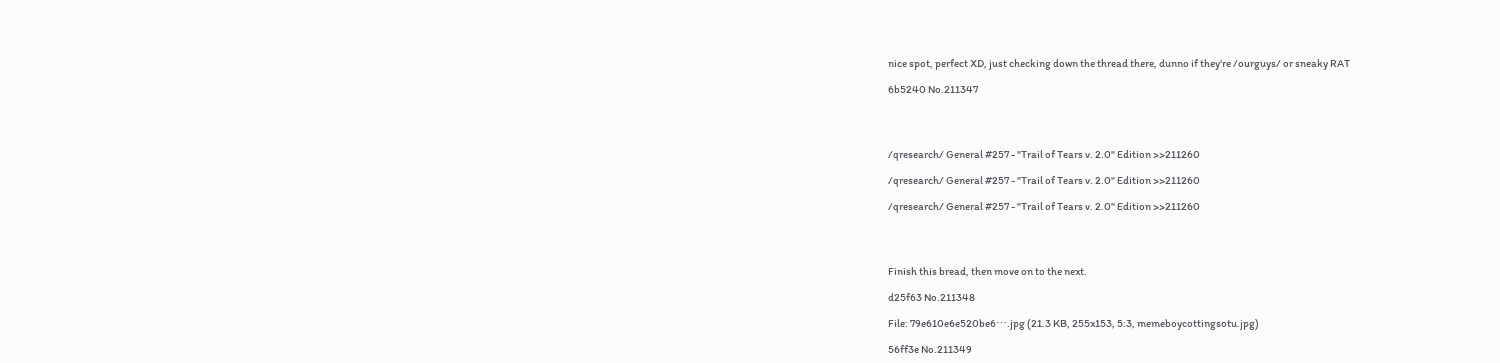nice spot, perfect XD, just checking down the thread there, dunno if they're /ourguys/ or sneaky RAT

6b5240 No.211347




/qresearch/ General #257 - "Trail of Tears v. 2.0" Edition >>211260

/qresearch/ General #257 - "Trail of Tears v. 2.0" Edition >>211260

/qresearch/ General #257 - "Trail of Tears v. 2.0" Edition >>211260




Finish this bread, then move on to the next.

d25f63 No.211348

File: 79e610e6e520be6⋯.jpg (21.3 KB, 255x153, 5:3, memeboycottingsotu.jpg)

56ff3e No.211349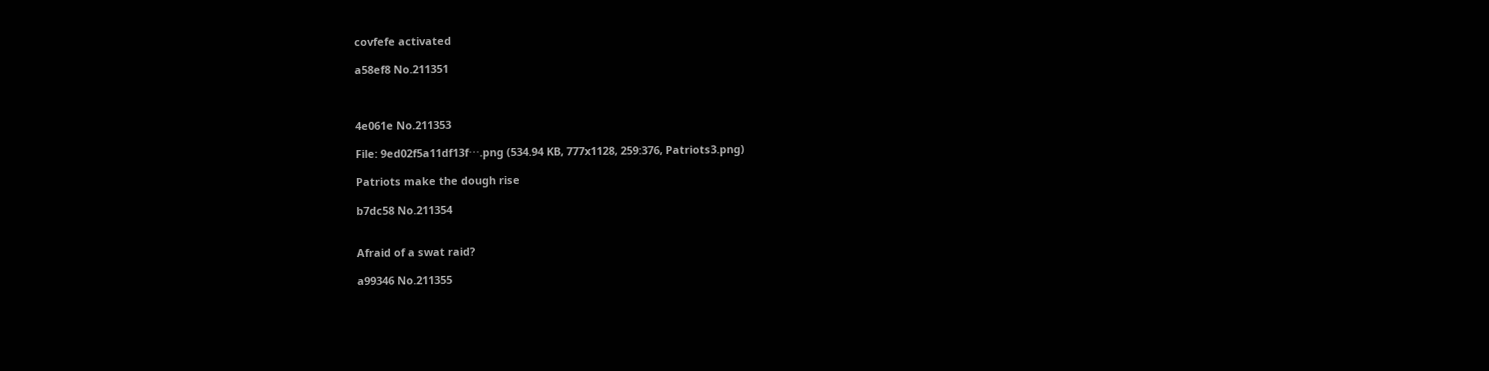covfefe activated

a58ef8 No.211351



4e061e No.211353

File: 9ed02f5a11df13f⋯.png (534.94 KB, 777x1128, 259:376, Patriots3.png)

Patriots make the dough rise

b7dc58 No.211354


Afraid of a swat raid?

a99346 No.211355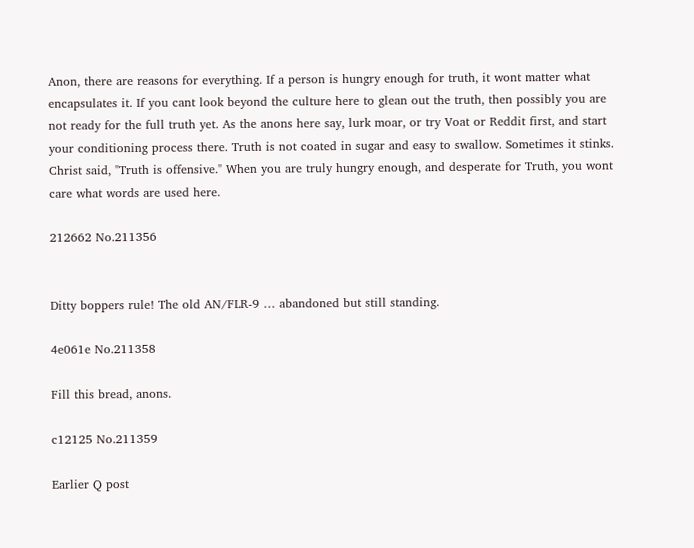Anon, there are reasons for everything. If a person is hungry enough for truth, it wont matter what encapsulates it. If you cant look beyond the culture here to glean out the truth, then possibly you are not ready for the full truth yet. As the anons here say, lurk moar, or try Voat or Reddit first, and start your conditioning process there. Truth is not coated in sugar and easy to swallow. Sometimes it stinks. Christ said, "Truth is offensive." When you are truly hungry enough, and desperate for Truth, you wont care what words are used here.

212662 No.211356


Ditty boppers rule! The old AN/FLR-9 … abandoned but still standing.

4e061e No.211358

Fill this bread, anons.

c12125 No.211359

Earlier Q post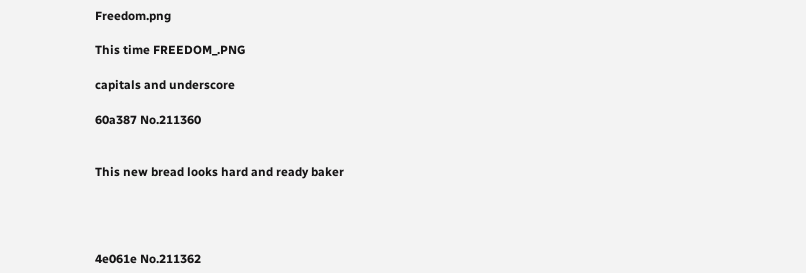Freedom.png

This time FREEDOM_.PNG

capitals and underscore

60a387 No.211360


This new bread looks hard and ready baker




4e061e No.211362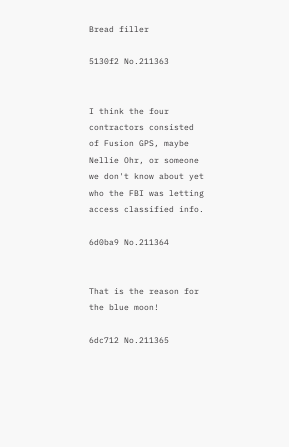Bread filler

5130f2 No.211363


I think the four contractors consisted of Fusion GPS, maybe Nellie Ohr, or someone we don't know about yet who the FBI was letting access classified info.

6d0ba9 No.211364


That is the reason for the blue moon!

6dc712 No.211365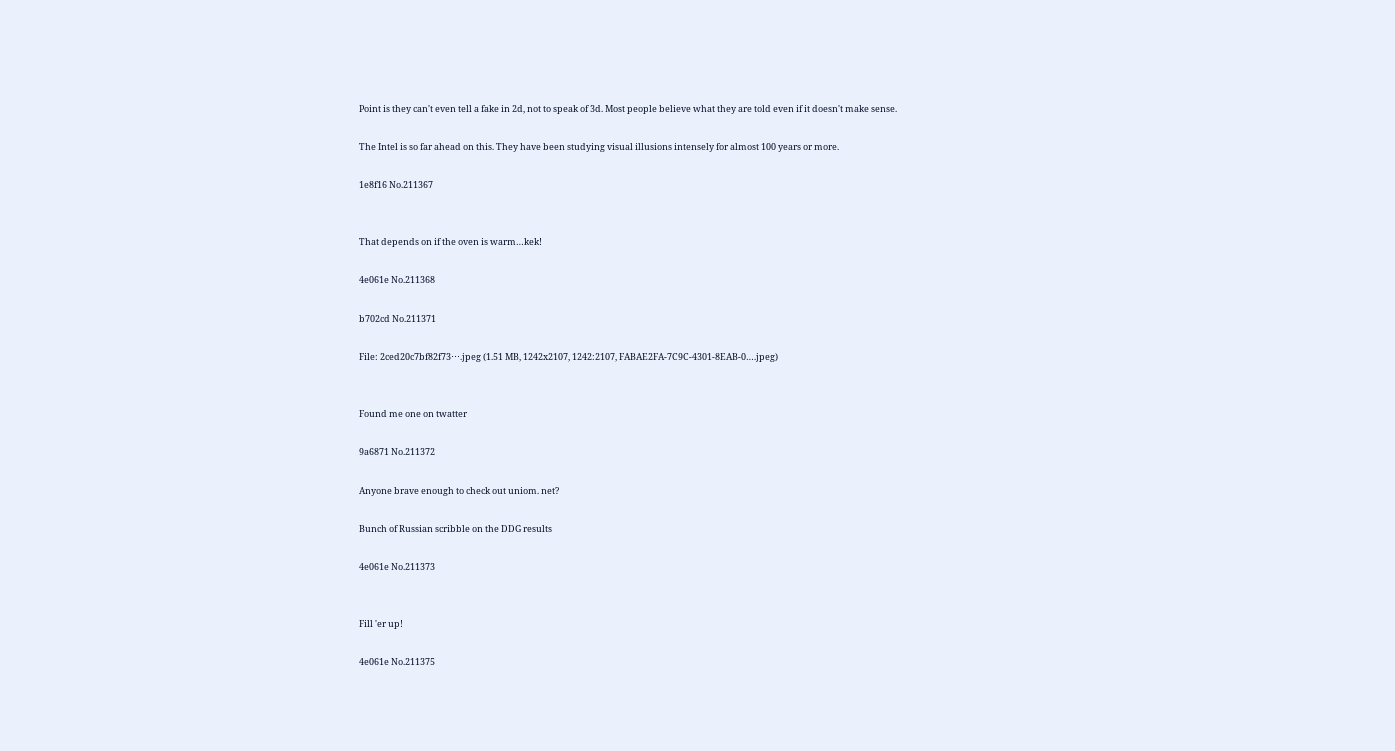Point is they can't even tell a fake in 2d, not to speak of 3d. Most people believe what they are told even if it doesn't make sense.

The Intel is so far ahead on this. They have been studying visual illusions intensely for almost 100 years or more.

1e8f16 No.211367


That depends on if the oven is warm…kek!

4e061e No.211368

b702cd No.211371

File: 2ced20c7bf82f73⋯.jpeg (1.51 MB, 1242x2107, 1242:2107, FABAE2FA-7C9C-4301-8EAB-0….jpeg)


Found me one on twatter

9a6871 No.211372

Anyone brave enough to check out uniom. net?

Bunch of Russian scribble on the DDG results

4e061e No.211373


Fill 'er up!

4e061e No.211375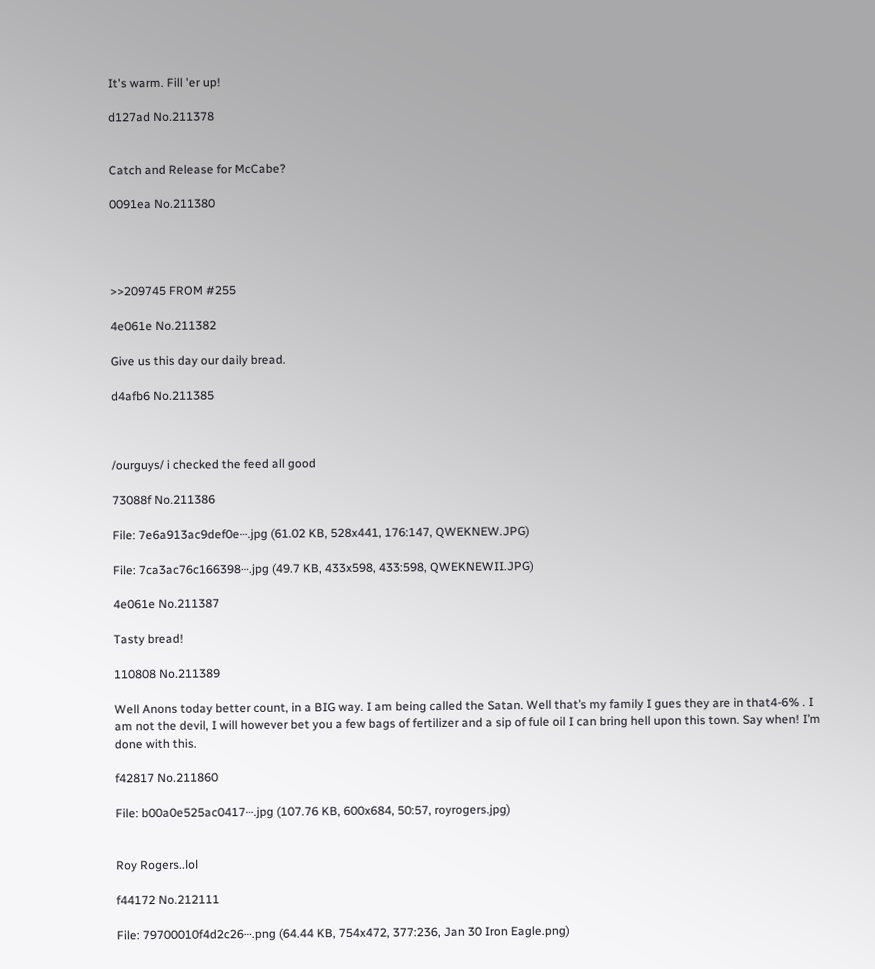It's warm. Fill 'er up!

d127ad No.211378


Catch and Release for McCabe?

0091ea No.211380




>>209745 FROM #255

4e061e No.211382

Give us this day our daily bread.

d4afb6 No.211385



/ourguys/ i checked the feed all good

73088f No.211386

File: 7e6a913ac9def0e⋯.jpg (61.02 KB, 528x441, 176:147, QWEKNEW.JPG)

File: 7ca3ac76c166398⋯.jpg (49.7 KB, 433x598, 433:598, QWEKNEWII.JPG)

4e061e No.211387

Tasty bread!

110808 No.211389

Well Anons today better count, in a BIG way. I am being called the Satan. Well that’s my family I gues they are in that4-6% . I am not the devil, I will however bet you a few bags of fertilizer and a sip of fule oil I can bring hell upon this town. Say when! I’m done with this.

f42817 No.211860

File: b00a0e525ac0417⋯.jpg (107.76 KB, 600x684, 50:57, royrogers.jpg)


Roy Rogers..lol

f44172 No.212111

File: 79700010f4d2c26⋯.png (64.44 KB, 754x472, 377:236, Jan 30 Iron Eagle.png)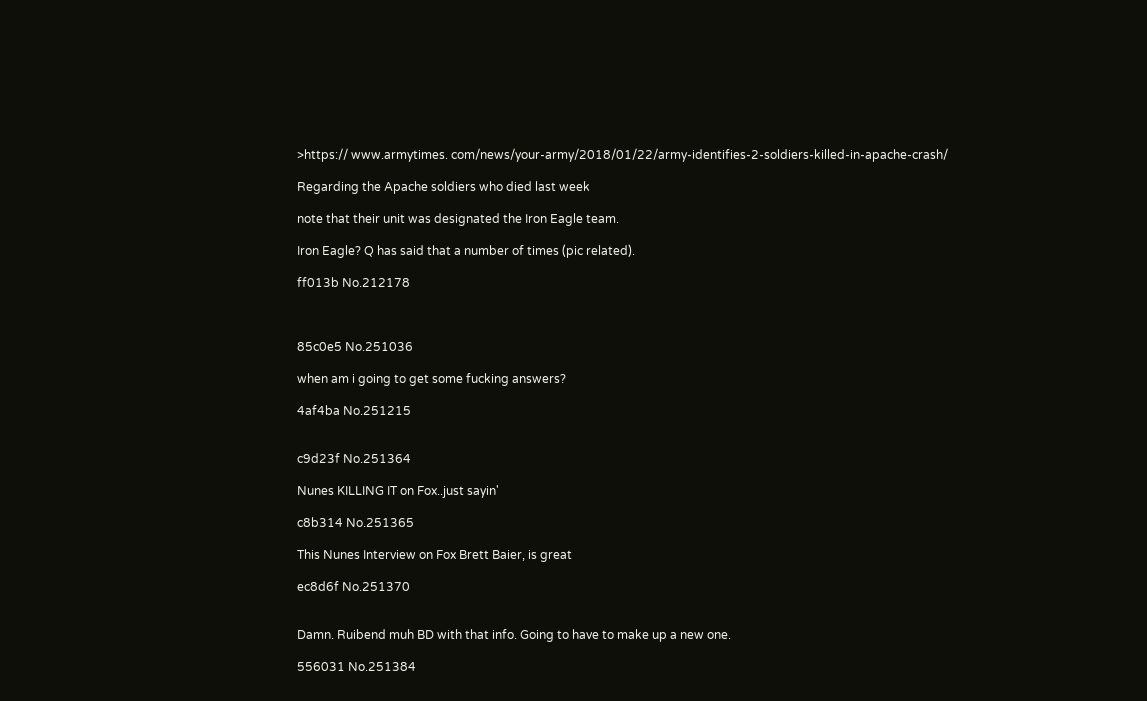>https:// www.armytimes. com/news/your-army/2018/01/22/army-identifies-2-soldiers-killed-in-apache-crash/

Regarding the Apache soldiers who died last week

note that their unit was designated the Iron Eagle team.

Iron Eagle? Q has said that a number of times (pic related).

ff013b No.212178



85c0e5 No.251036

when am i going to get some fucking answers?

4af4ba No.251215


c9d23f No.251364

Nunes KILLING IT on Fox..just sayin'

c8b314 No.251365

This Nunes Interview on Fox Brett Baier, is great

ec8d6f No.251370


Damn. Ruibend muh BD with that info. Going to have to make up a new one.

556031 No.251384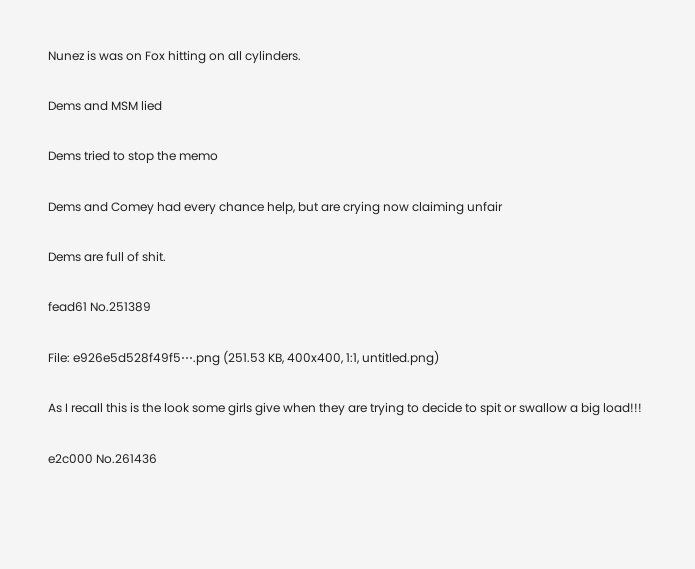Nunez is was on Fox hitting on all cylinders.

Dems and MSM lied

Dems tried to stop the memo

Dems and Comey had every chance help, but are crying now claiming unfair

Dems are full of shit.

fead61 No.251389

File: e926e5d528f49f5⋯.png (251.53 KB, 400x400, 1:1, untitled.png)

As I recall this is the look some girls give when they are trying to decide to spit or swallow a big load!!!

e2c000 No.261436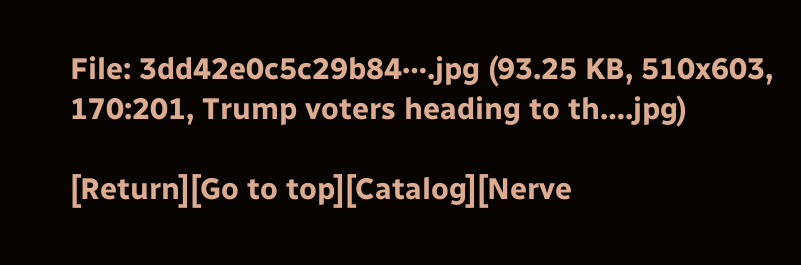File: 3dd42e0c5c29b84⋯.jpg (93.25 KB, 510x603, 170:201, Trump voters heading to th….jpg)

[Return][Go to top][Catalog][Nerve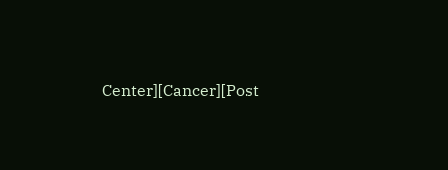Center][Cancer][Post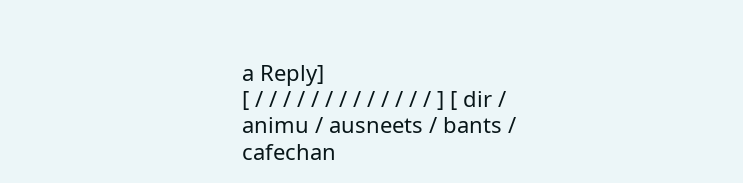a Reply]
[ / / / / / / / / / / / / / ] [ dir / animu / ausneets / bants / cafechan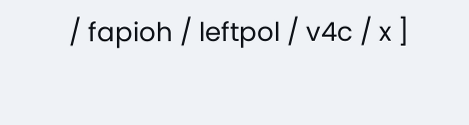/ fapioh / leftpol / v4c / x ]